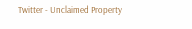Twitter - Unclaimed Property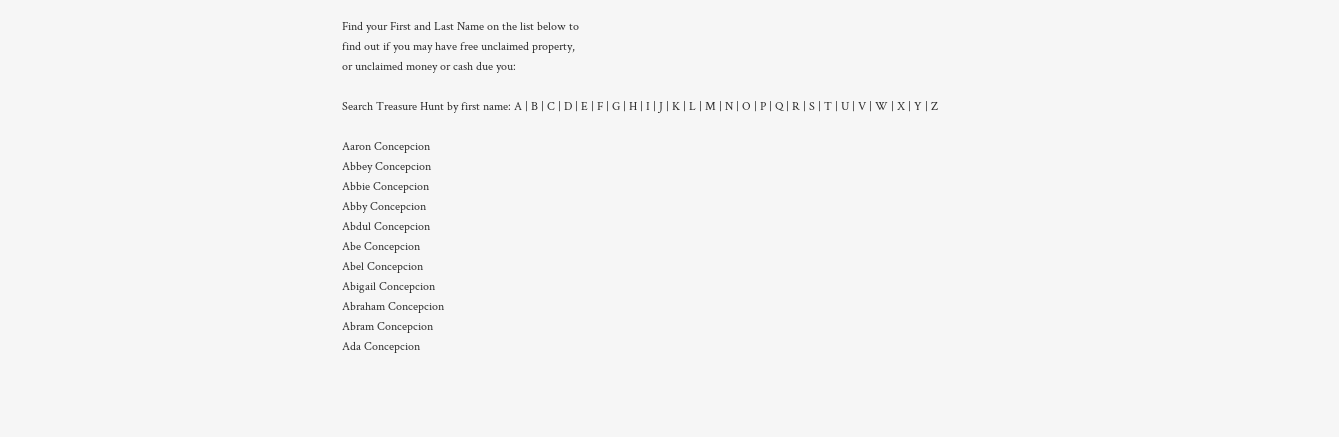Find your First and Last Name on the list below to
find out if you may have free unclaimed property,
or unclaimed money or cash due you:

Search Treasure Hunt by first name: A | B | C | D | E | F | G | H | I | J | K | L | M | N | O | P | Q | R | S | T | U | V | W | X | Y | Z

Aaron Concepcion
Abbey Concepcion
Abbie Concepcion
Abby Concepcion
Abdul Concepcion
Abe Concepcion
Abel Concepcion
Abigail Concepcion
Abraham Concepcion
Abram Concepcion
Ada Concepcion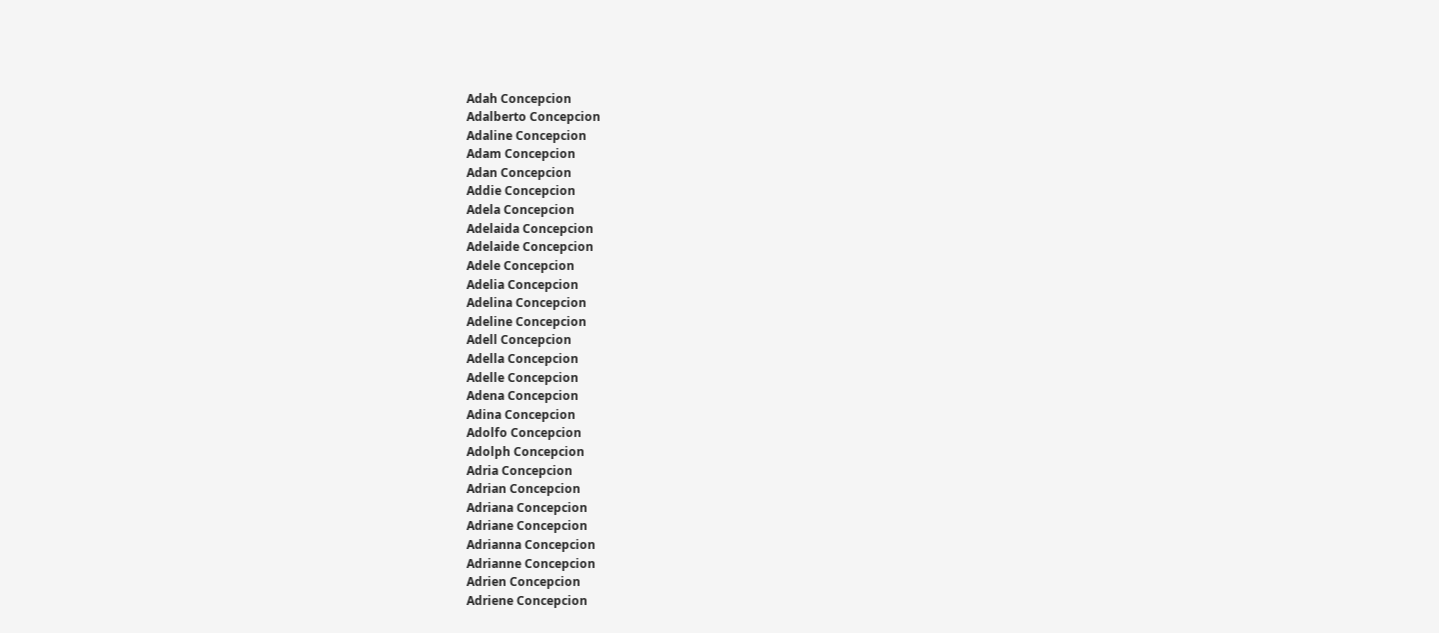Adah Concepcion
Adalberto Concepcion
Adaline Concepcion
Adam Concepcion
Adan Concepcion
Addie Concepcion
Adela Concepcion
Adelaida Concepcion
Adelaide Concepcion
Adele Concepcion
Adelia Concepcion
Adelina Concepcion
Adeline Concepcion
Adell Concepcion
Adella Concepcion
Adelle Concepcion
Adena Concepcion
Adina Concepcion
Adolfo Concepcion
Adolph Concepcion
Adria Concepcion
Adrian Concepcion
Adriana Concepcion
Adriane Concepcion
Adrianna Concepcion
Adrianne Concepcion
Adrien Concepcion
Adriene Concepcion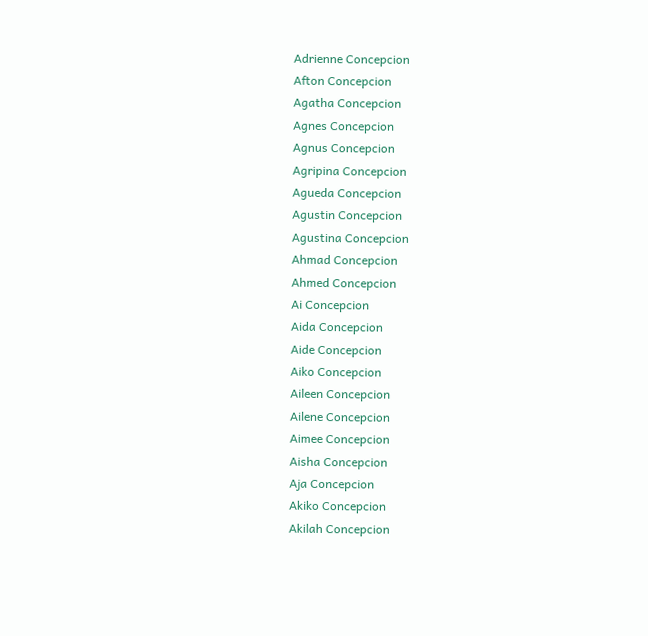Adrienne Concepcion
Afton Concepcion
Agatha Concepcion
Agnes Concepcion
Agnus Concepcion
Agripina Concepcion
Agueda Concepcion
Agustin Concepcion
Agustina Concepcion
Ahmad Concepcion
Ahmed Concepcion
Ai Concepcion
Aida Concepcion
Aide Concepcion
Aiko Concepcion
Aileen Concepcion
Ailene Concepcion
Aimee Concepcion
Aisha Concepcion
Aja Concepcion
Akiko Concepcion
Akilah Concepcion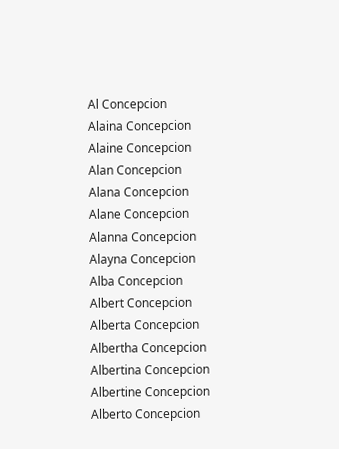Al Concepcion
Alaina Concepcion
Alaine Concepcion
Alan Concepcion
Alana Concepcion
Alane Concepcion
Alanna Concepcion
Alayna Concepcion
Alba Concepcion
Albert Concepcion
Alberta Concepcion
Albertha Concepcion
Albertina Concepcion
Albertine Concepcion
Alberto Concepcion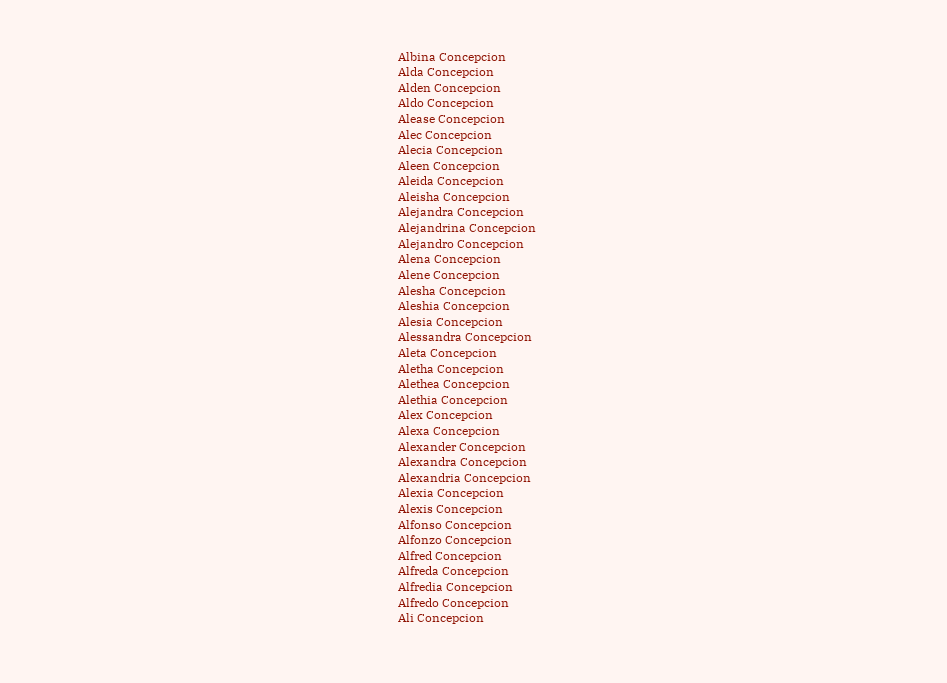Albina Concepcion
Alda Concepcion
Alden Concepcion
Aldo Concepcion
Alease Concepcion
Alec Concepcion
Alecia Concepcion
Aleen Concepcion
Aleida Concepcion
Aleisha Concepcion
Alejandra Concepcion
Alejandrina Concepcion
Alejandro Concepcion
Alena Concepcion
Alene Concepcion
Alesha Concepcion
Aleshia Concepcion
Alesia Concepcion
Alessandra Concepcion
Aleta Concepcion
Aletha Concepcion
Alethea Concepcion
Alethia Concepcion
Alex Concepcion
Alexa Concepcion
Alexander Concepcion
Alexandra Concepcion
Alexandria Concepcion
Alexia Concepcion
Alexis Concepcion
Alfonso Concepcion
Alfonzo Concepcion
Alfred Concepcion
Alfreda Concepcion
Alfredia Concepcion
Alfredo Concepcion
Ali Concepcion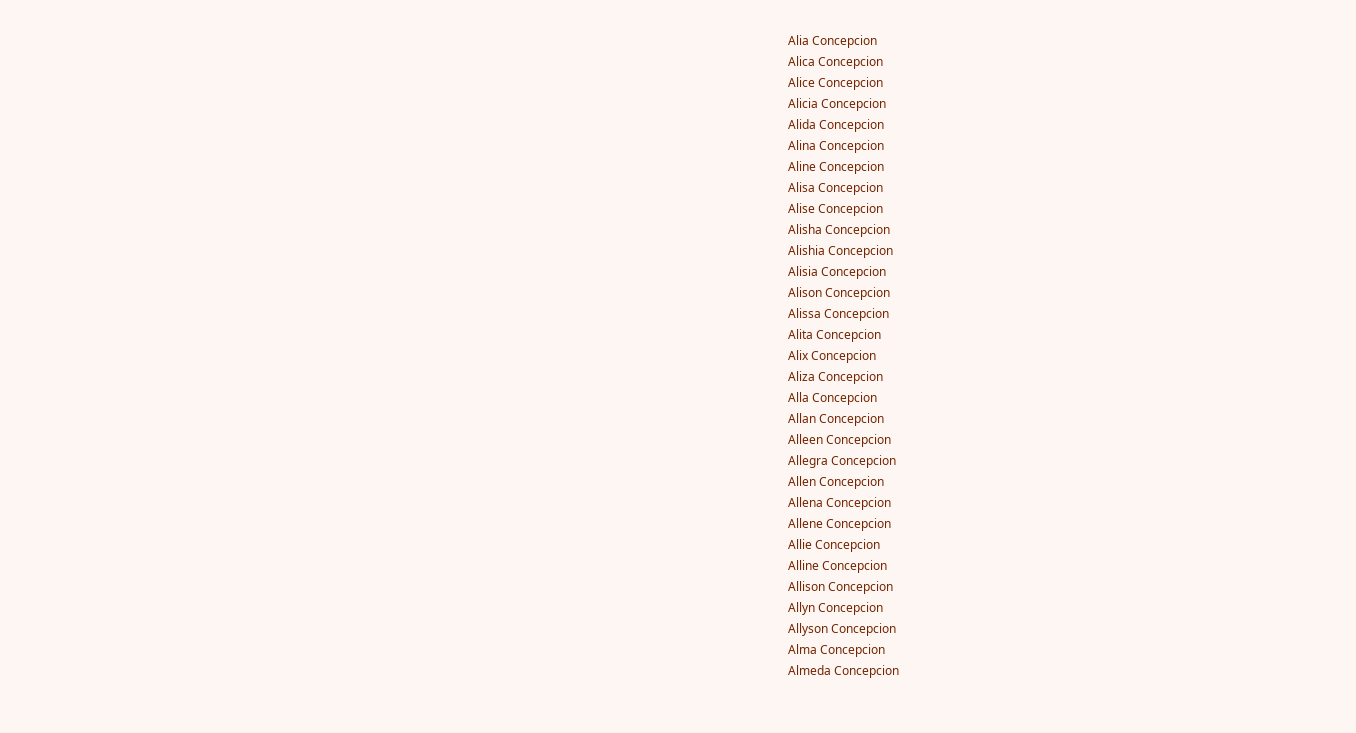Alia Concepcion
Alica Concepcion
Alice Concepcion
Alicia Concepcion
Alida Concepcion
Alina Concepcion
Aline Concepcion
Alisa Concepcion
Alise Concepcion
Alisha Concepcion
Alishia Concepcion
Alisia Concepcion
Alison Concepcion
Alissa Concepcion
Alita Concepcion
Alix Concepcion
Aliza Concepcion
Alla Concepcion
Allan Concepcion
Alleen Concepcion
Allegra Concepcion
Allen Concepcion
Allena Concepcion
Allene Concepcion
Allie Concepcion
Alline Concepcion
Allison Concepcion
Allyn Concepcion
Allyson Concepcion
Alma Concepcion
Almeda Concepcion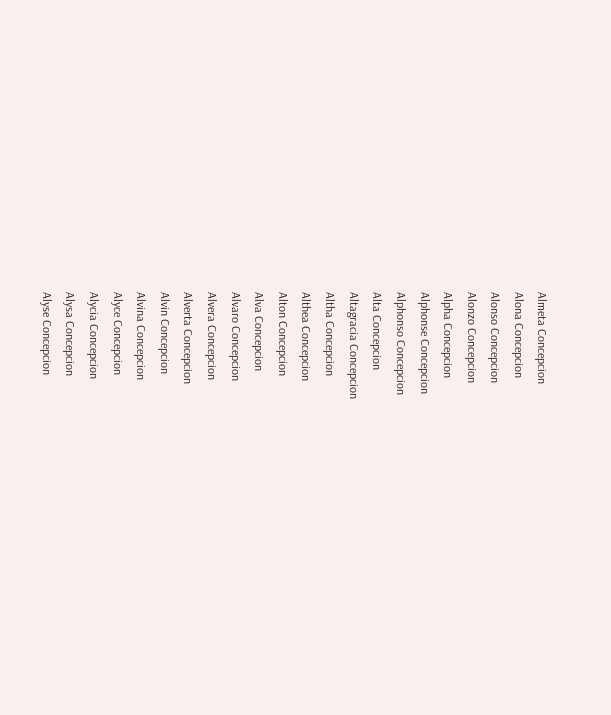Almeta Concepcion
Alona Concepcion
Alonso Concepcion
Alonzo Concepcion
Alpha Concepcion
Alphonse Concepcion
Alphonso Concepcion
Alta Concepcion
Altagracia Concepcion
Altha Concepcion
Althea Concepcion
Alton Concepcion
Alva Concepcion
Alvaro Concepcion
Alvera Concepcion
Alverta Concepcion
Alvin Concepcion
Alvina Concepcion
Alyce Concepcion
Alycia Concepcion
Alysa Concepcion
Alyse Concepcion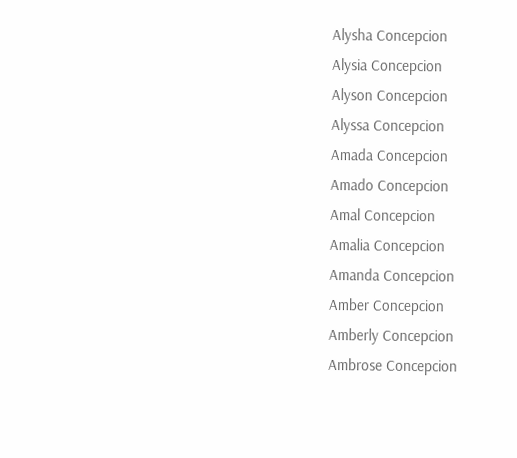Alysha Concepcion
Alysia Concepcion
Alyson Concepcion
Alyssa Concepcion
Amada Concepcion
Amado Concepcion
Amal Concepcion
Amalia Concepcion
Amanda Concepcion
Amber Concepcion
Amberly Concepcion
Ambrose Concepcion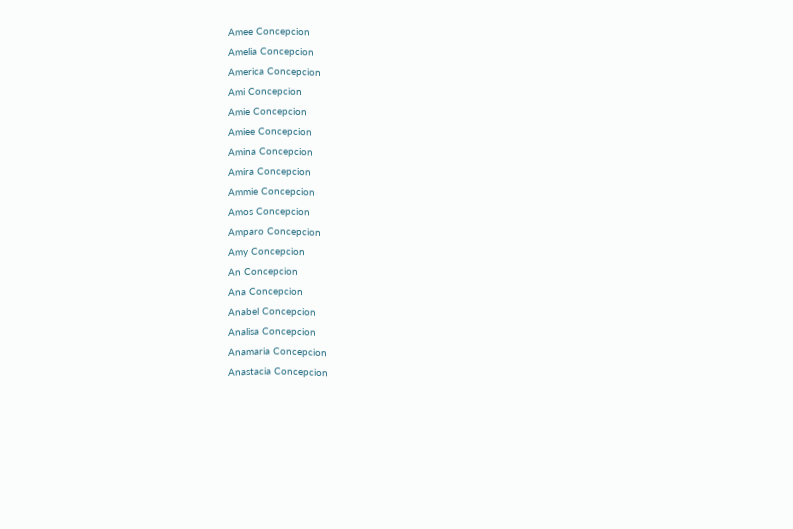Amee Concepcion
Amelia Concepcion
America Concepcion
Ami Concepcion
Amie Concepcion
Amiee Concepcion
Amina Concepcion
Amira Concepcion
Ammie Concepcion
Amos Concepcion
Amparo Concepcion
Amy Concepcion
An Concepcion
Ana Concepcion
Anabel Concepcion
Analisa Concepcion
Anamaria Concepcion
Anastacia Concepcion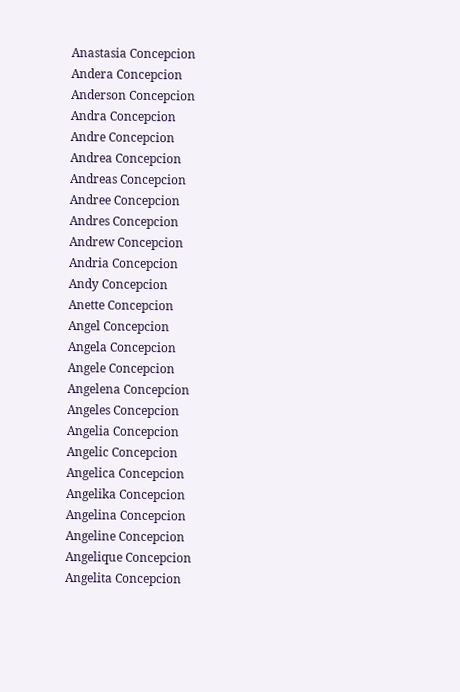Anastasia Concepcion
Andera Concepcion
Anderson Concepcion
Andra Concepcion
Andre Concepcion
Andrea Concepcion
Andreas Concepcion
Andree Concepcion
Andres Concepcion
Andrew Concepcion
Andria Concepcion
Andy Concepcion
Anette Concepcion
Angel Concepcion
Angela Concepcion
Angele Concepcion
Angelena Concepcion
Angeles Concepcion
Angelia Concepcion
Angelic Concepcion
Angelica Concepcion
Angelika Concepcion
Angelina Concepcion
Angeline Concepcion
Angelique Concepcion
Angelita Concepcion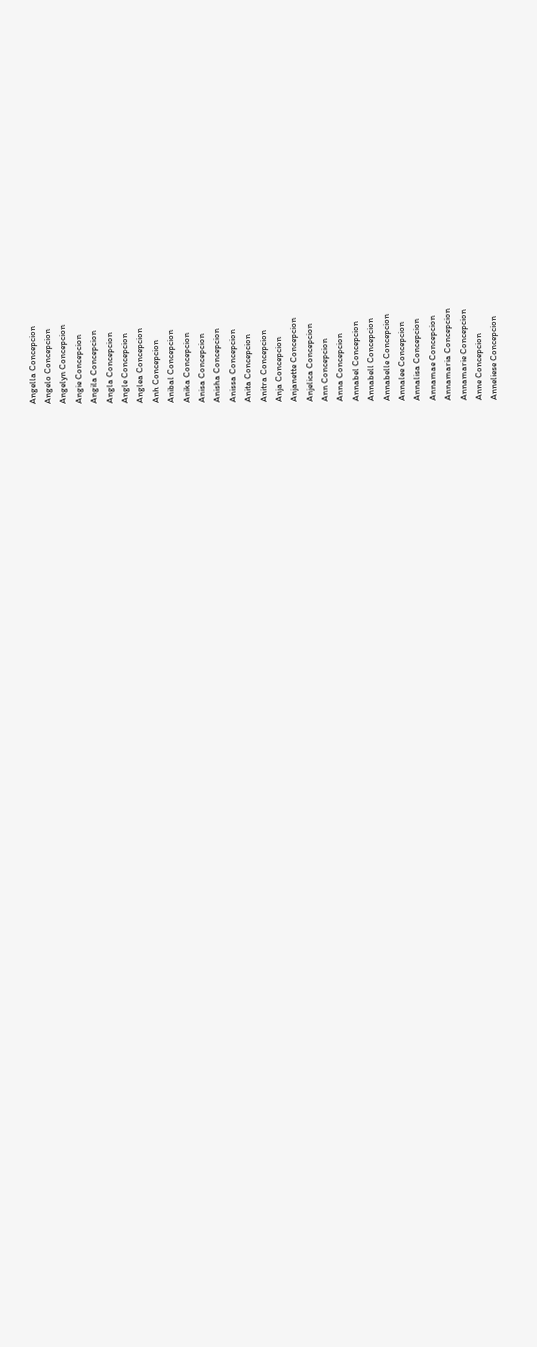Angella Concepcion
Angelo Concepcion
Angelyn Concepcion
Angie Concepcion
Angila Concepcion
Angla Concepcion
Angle Concepcion
Anglea Concepcion
Anh Concepcion
Anibal Concepcion
Anika Concepcion
Anisa Concepcion
Anisha Concepcion
Anissa Concepcion
Anita Concepcion
Anitra Concepcion
Anja Concepcion
Anjanette Concepcion
Anjelica Concepcion
Ann Concepcion
Anna Concepcion
Annabel Concepcion
Annabell Concepcion
Annabelle Concepcion
Annalee Concepcion
Annalisa Concepcion
Annamae Concepcion
Annamaria Concepcion
Annamarie Concepcion
Anne Concepcion
Anneliese Concepcion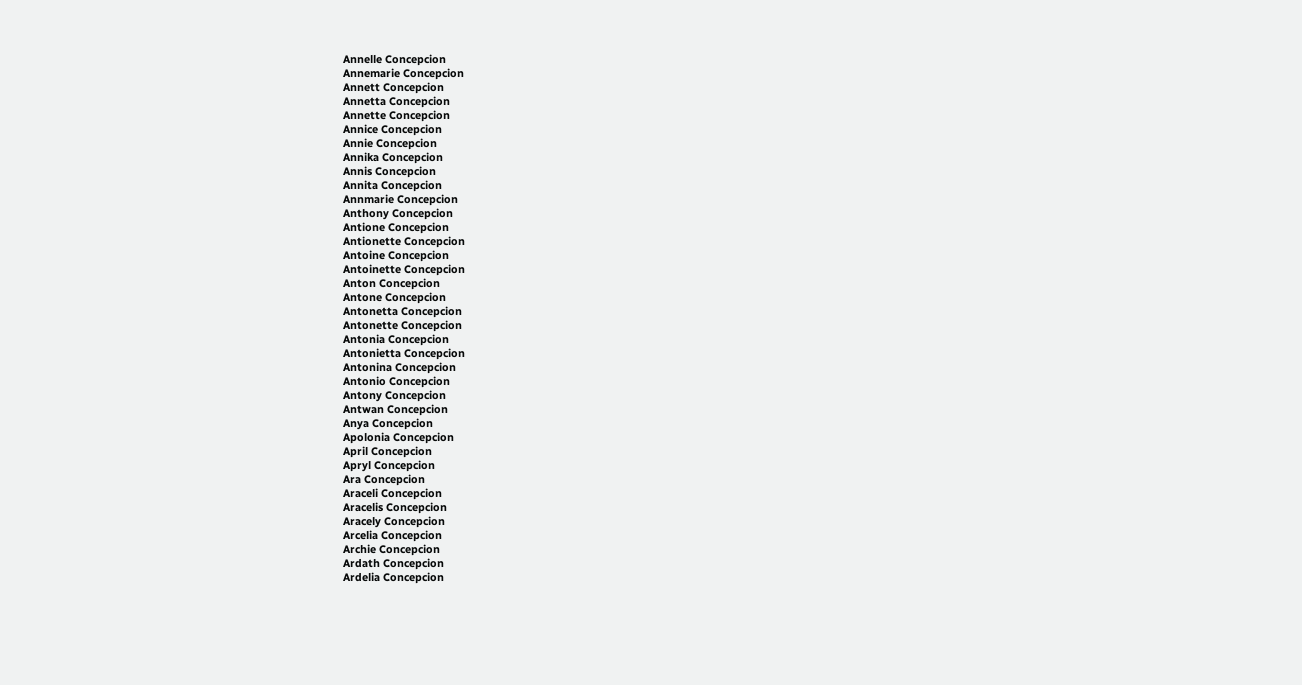Annelle Concepcion
Annemarie Concepcion
Annett Concepcion
Annetta Concepcion
Annette Concepcion
Annice Concepcion
Annie Concepcion
Annika Concepcion
Annis Concepcion
Annita Concepcion
Annmarie Concepcion
Anthony Concepcion
Antione Concepcion
Antionette Concepcion
Antoine Concepcion
Antoinette Concepcion
Anton Concepcion
Antone Concepcion
Antonetta Concepcion
Antonette Concepcion
Antonia Concepcion
Antonietta Concepcion
Antonina Concepcion
Antonio Concepcion
Antony Concepcion
Antwan Concepcion
Anya Concepcion
Apolonia Concepcion
April Concepcion
Apryl Concepcion
Ara Concepcion
Araceli Concepcion
Aracelis Concepcion
Aracely Concepcion
Arcelia Concepcion
Archie Concepcion
Ardath Concepcion
Ardelia Concepcion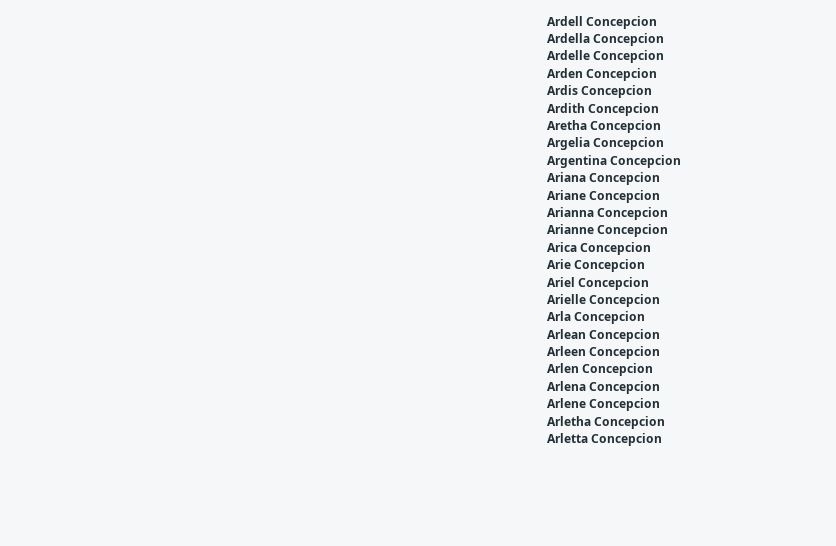Ardell Concepcion
Ardella Concepcion
Ardelle Concepcion
Arden Concepcion
Ardis Concepcion
Ardith Concepcion
Aretha Concepcion
Argelia Concepcion
Argentina Concepcion
Ariana Concepcion
Ariane Concepcion
Arianna Concepcion
Arianne Concepcion
Arica Concepcion
Arie Concepcion
Ariel Concepcion
Arielle Concepcion
Arla Concepcion
Arlean Concepcion
Arleen Concepcion
Arlen Concepcion
Arlena Concepcion
Arlene Concepcion
Arletha Concepcion
Arletta Concepcion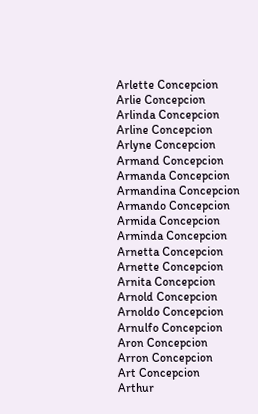Arlette Concepcion
Arlie Concepcion
Arlinda Concepcion
Arline Concepcion
Arlyne Concepcion
Armand Concepcion
Armanda Concepcion
Armandina Concepcion
Armando Concepcion
Armida Concepcion
Arminda Concepcion
Arnetta Concepcion
Arnette Concepcion
Arnita Concepcion
Arnold Concepcion
Arnoldo Concepcion
Arnulfo Concepcion
Aron Concepcion
Arron Concepcion
Art Concepcion
Arthur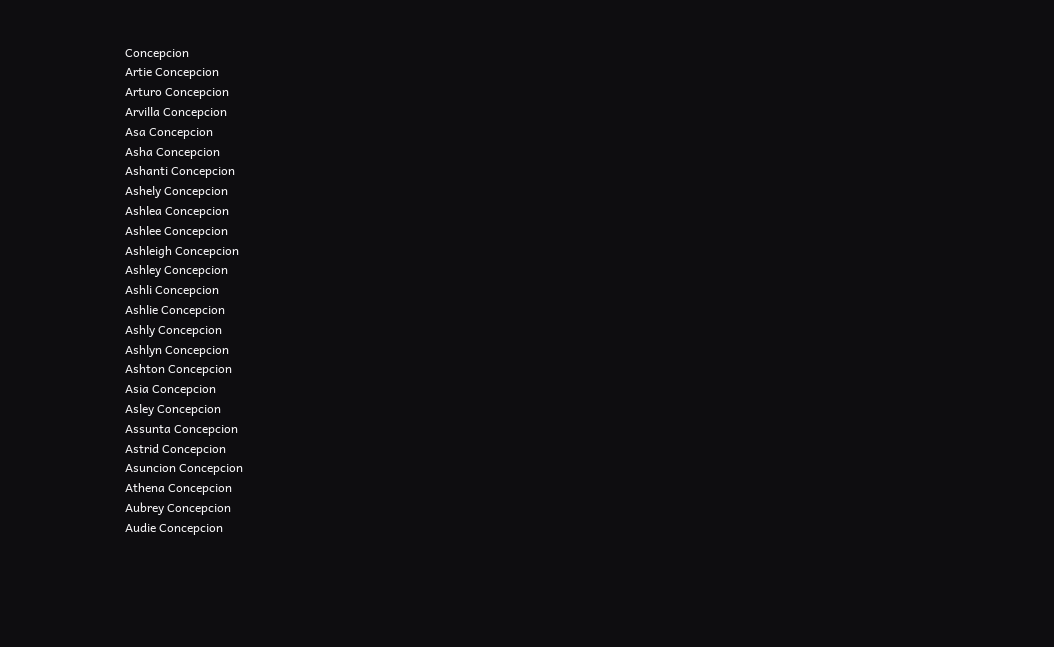Concepcion
Artie Concepcion
Arturo Concepcion
Arvilla Concepcion
Asa Concepcion
Asha Concepcion
Ashanti Concepcion
Ashely Concepcion
Ashlea Concepcion
Ashlee Concepcion
Ashleigh Concepcion
Ashley Concepcion
Ashli Concepcion
Ashlie Concepcion
Ashly Concepcion
Ashlyn Concepcion
Ashton Concepcion
Asia Concepcion
Asley Concepcion
Assunta Concepcion
Astrid Concepcion
Asuncion Concepcion
Athena Concepcion
Aubrey Concepcion
Audie Concepcion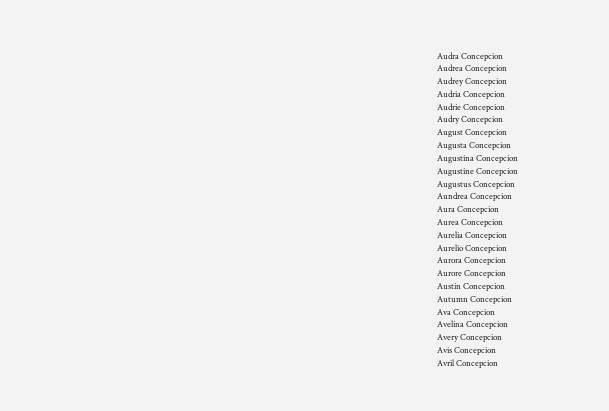Audra Concepcion
Audrea Concepcion
Audrey Concepcion
Audria Concepcion
Audrie Concepcion
Audry Concepcion
August Concepcion
Augusta Concepcion
Augustina Concepcion
Augustine Concepcion
Augustus Concepcion
Aundrea Concepcion
Aura Concepcion
Aurea Concepcion
Aurelia Concepcion
Aurelio Concepcion
Aurora Concepcion
Aurore Concepcion
Austin Concepcion
Autumn Concepcion
Ava Concepcion
Avelina Concepcion
Avery Concepcion
Avis Concepcion
Avril Concepcion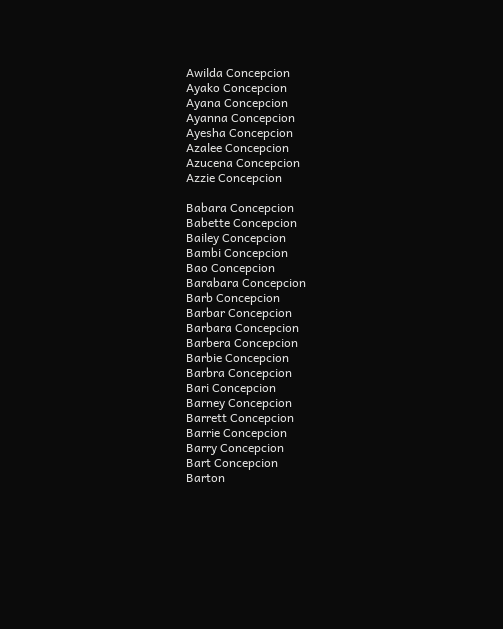Awilda Concepcion
Ayako Concepcion
Ayana Concepcion
Ayanna Concepcion
Ayesha Concepcion
Azalee Concepcion
Azucena Concepcion
Azzie Concepcion

Babara Concepcion
Babette Concepcion
Bailey Concepcion
Bambi Concepcion
Bao Concepcion
Barabara Concepcion
Barb Concepcion
Barbar Concepcion
Barbara Concepcion
Barbera Concepcion
Barbie Concepcion
Barbra Concepcion
Bari Concepcion
Barney Concepcion
Barrett Concepcion
Barrie Concepcion
Barry Concepcion
Bart Concepcion
Barton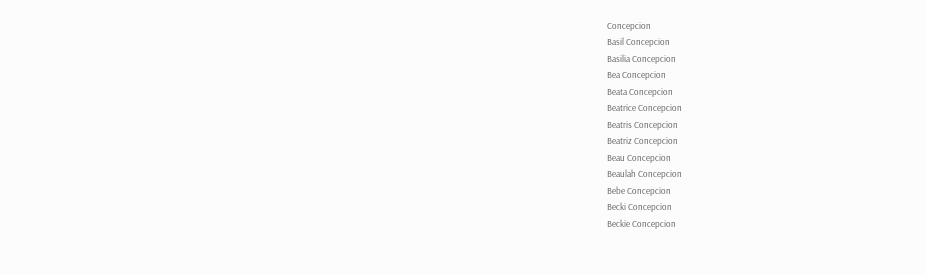Concepcion
Basil Concepcion
Basilia Concepcion
Bea Concepcion
Beata Concepcion
Beatrice Concepcion
Beatris Concepcion
Beatriz Concepcion
Beau Concepcion
Beaulah Concepcion
Bebe Concepcion
Becki Concepcion
Beckie Concepcion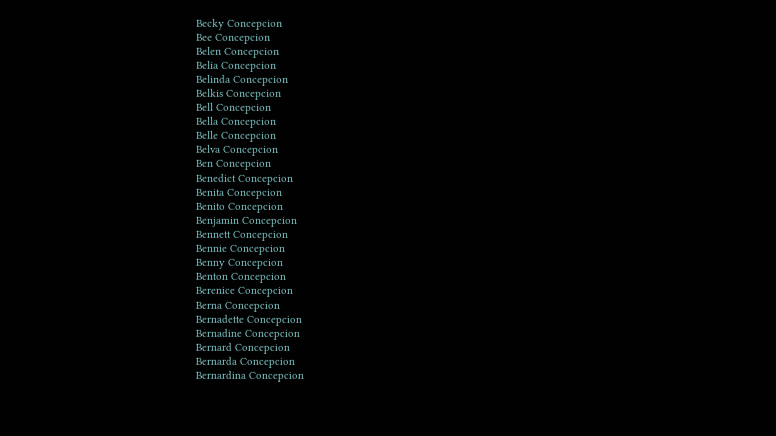Becky Concepcion
Bee Concepcion
Belen Concepcion
Belia Concepcion
Belinda Concepcion
Belkis Concepcion
Bell Concepcion
Bella Concepcion
Belle Concepcion
Belva Concepcion
Ben Concepcion
Benedict Concepcion
Benita Concepcion
Benito Concepcion
Benjamin Concepcion
Bennett Concepcion
Bennie Concepcion
Benny Concepcion
Benton Concepcion
Berenice Concepcion
Berna Concepcion
Bernadette Concepcion
Bernadine Concepcion
Bernard Concepcion
Bernarda Concepcion
Bernardina Concepcion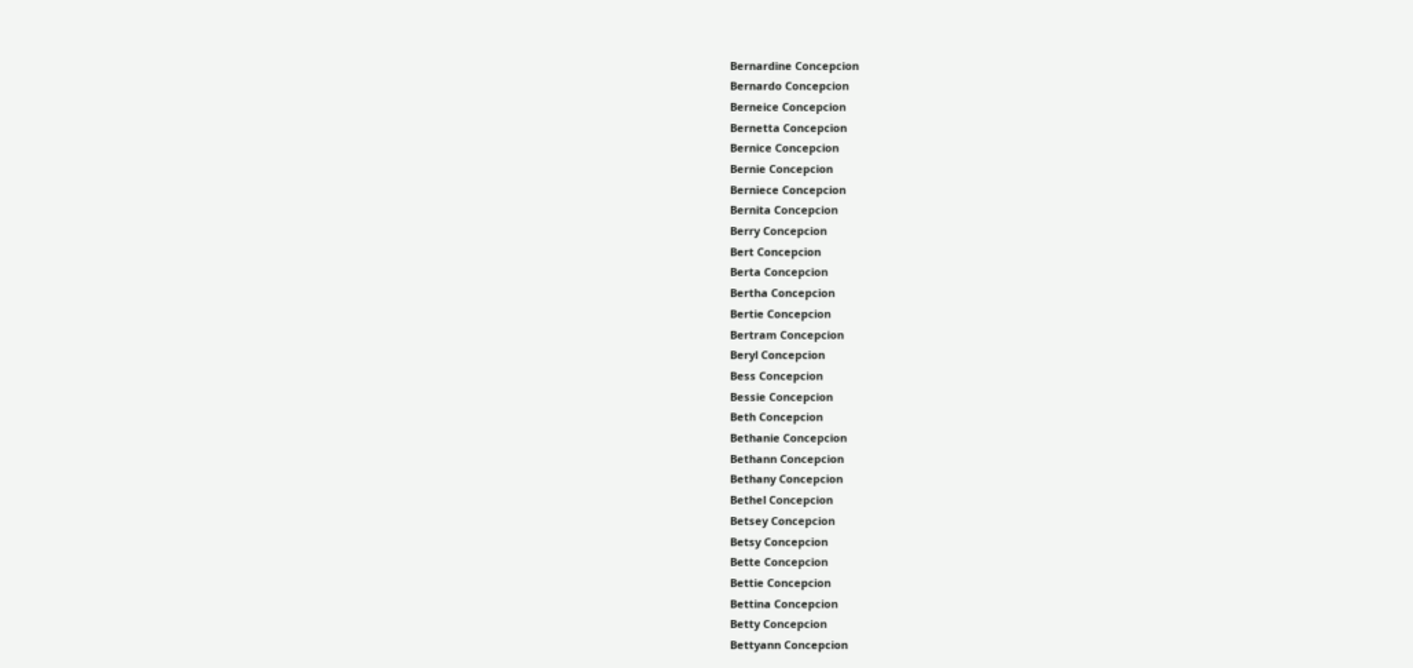Bernardine Concepcion
Bernardo Concepcion
Berneice Concepcion
Bernetta Concepcion
Bernice Concepcion
Bernie Concepcion
Berniece Concepcion
Bernita Concepcion
Berry Concepcion
Bert Concepcion
Berta Concepcion
Bertha Concepcion
Bertie Concepcion
Bertram Concepcion
Beryl Concepcion
Bess Concepcion
Bessie Concepcion
Beth Concepcion
Bethanie Concepcion
Bethann Concepcion
Bethany Concepcion
Bethel Concepcion
Betsey Concepcion
Betsy Concepcion
Bette Concepcion
Bettie Concepcion
Bettina Concepcion
Betty Concepcion
Bettyann Concepcion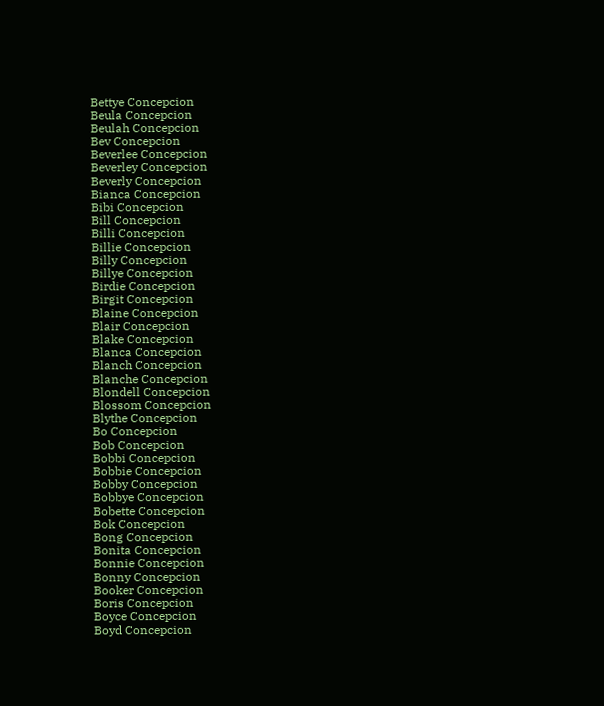Bettye Concepcion
Beula Concepcion
Beulah Concepcion
Bev Concepcion
Beverlee Concepcion
Beverley Concepcion
Beverly Concepcion
Bianca Concepcion
Bibi Concepcion
Bill Concepcion
Billi Concepcion
Billie Concepcion
Billy Concepcion
Billye Concepcion
Birdie Concepcion
Birgit Concepcion
Blaine Concepcion
Blair Concepcion
Blake Concepcion
Blanca Concepcion
Blanch Concepcion
Blanche Concepcion
Blondell Concepcion
Blossom Concepcion
Blythe Concepcion
Bo Concepcion
Bob Concepcion
Bobbi Concepcion
Bobbie Concepcion
Bobby Concepcion
Bobbye Concepcion
Bobette Concepcion
Bok Concepcion
Bong Concepcion
Bonita Concepcion
Bonnie Concepcion
Bonny Concepcion
Booker Concepcion
Boris Concepcion
Boyce Concepcion
Boyd Concepcion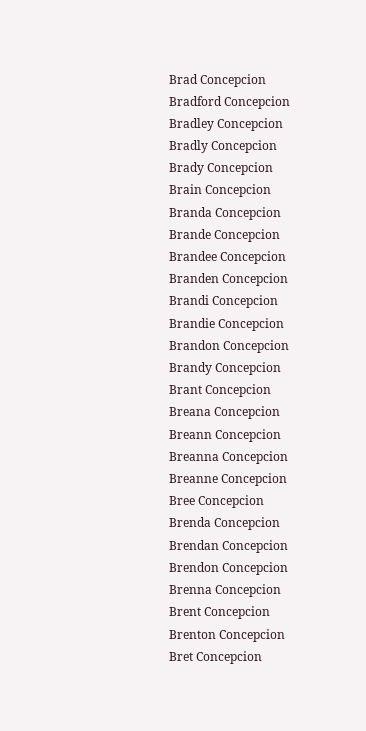Brad Concepcion
Bradford Concepcion
Bradley Concepcion
Bradly Concepcion
Brady Concepcion
Brain Concepcion
Branda Concepcion
Brande Concepcion
Brandee Concepcion
Branden Concepcion
Brandi Concepcion
Brandie Concepcion
Brandon Concepcion
Brandy Concepcion
Brant Concepcion
Breana Concepcion
Breann Concepcion
Breanna Concepcion
Breanne Concepcion
Bree Concepcion
Brenda Concepcion
Brendan Concepcion
Brendon Concepcion
Brenna Concepcion
Brent Concepcion
Brenton Concepcion
Bret Concepcion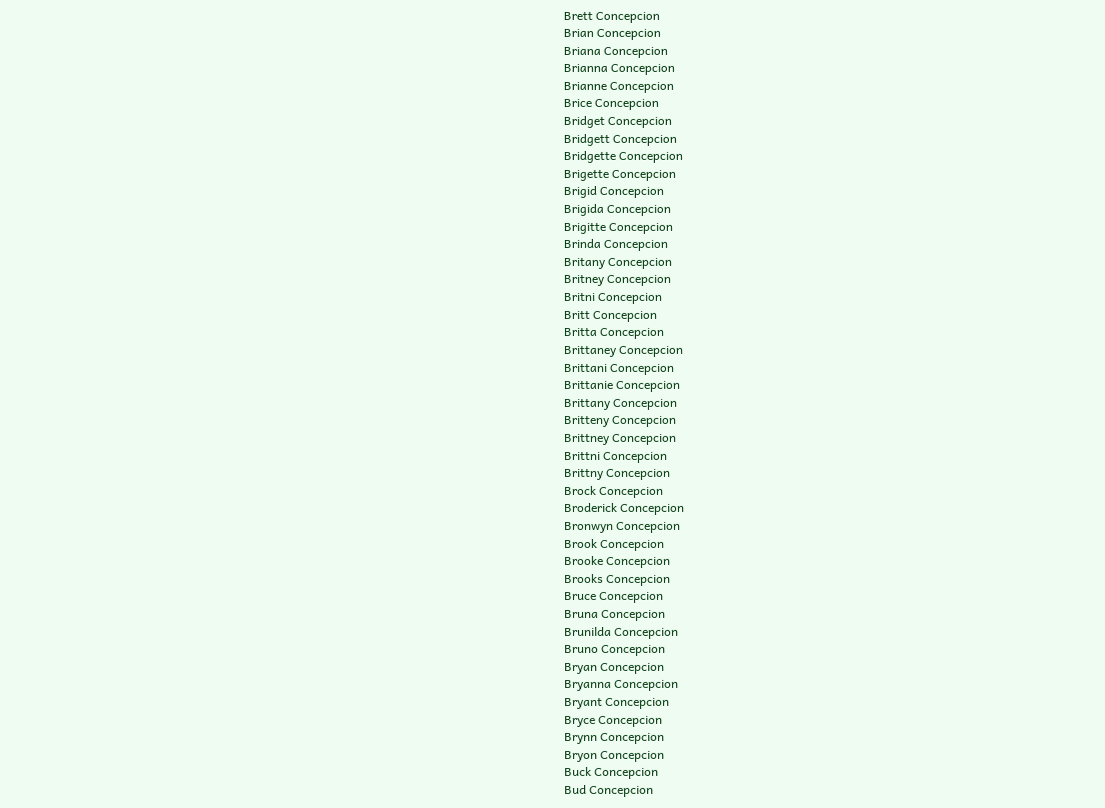Brett Concepcion
Brian Concepcion
Briana Concepcion
Brianna Concepcion
Brianne Concepcion
Brice Concepcion
Bridget Concepcion
Bridgett Concepcion
Bridgette Concepcion
Brigette Concepcion
Brigid Concepcion
Brigida Concepcion
Brigitte Concepcion
Brinda Concepcion
Britany Concepcion
Britney Concepcion
Britni Concepcion
Britt Concepcion
Britta Concepcion
Brittaney Concepcion
Brittani Concepcion
Brittanie Concepcion
Brittany Concepcion
Britteny Concepcion
Brittney Concepcion
Brittni Concepcion
Brittny Concepcion
Brock Concepcion
Broderick Concepcion
Bronwyn Concepcion
Brook Concepcion
Brooke Concepcion
Brooks Concepcion
Bruce Concepcion
Bruna Concepcion
Brunilda Concepcion
Bruno Concepcion
Bryan Concepcion
Bryanna Concepcion
Bryant Concepcion
Bryce Concepcion
Brynn Concepcion
Bryon Concepcion
Buck Concepcion
Bud Concepcion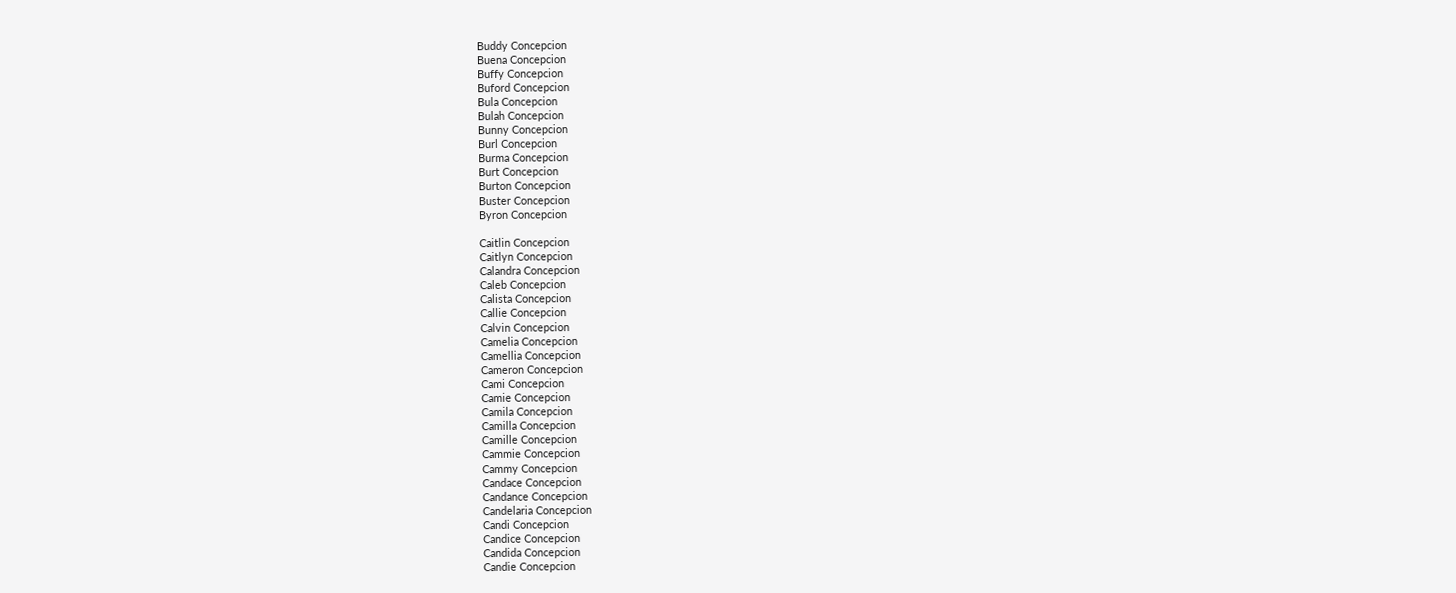Buddy Concepcion
Buena Concepcion
Buffy Concepcion
Buford Concepcion
Bula Concepcion
Bulah Concepcion
Bunny Concepcion
Burl Concepcion
Burma Concepcion
Burt Concepcion
Burton Concepcion
Buster Concepcion
Byron Concepcion

Caitlin Concepcion
Caitlyn Concepcion
Calandra Concepcion
Caleb Concepcion
Calista Concepcion
Callie Concepcion
Calvin Concepcion
Camelia Concepcion
Camellia Concepcion
Cameron Concepcion
Cami Concepcion
Camie Concepcion
Camila Concepcion
Camilla Concepcion
Camille Concepcion
Cammie Concepcion
Cammy Concepcion
Candace Concepcion
Candance Concepcion
Candelaria Concepcion
Candi Concepcion
Candice Concepcion
Candida Concepcion
Candie Concepcion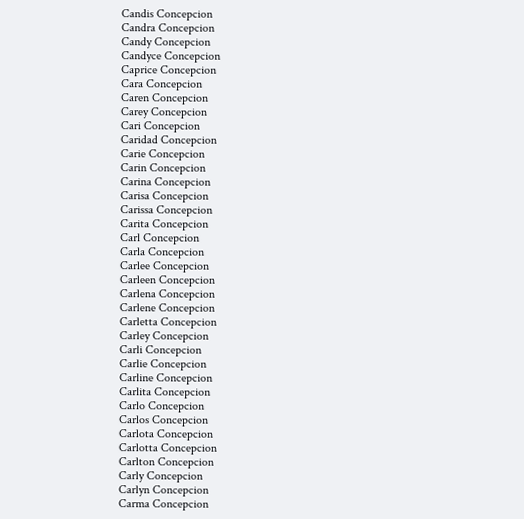Candis Concepcion
Candra Concepcion
Candy Concepcion
Candyce Concepcion
Caprice Concepcion
Cara Concepcion
Caren Concepcion
Carey Concepcion
Cari Concepcion
Caridad Concepcion
Carie Concepcion
Carin Concepcion
Carina Concepcion
Carisa Concepcion
Carissa Concepcion
Carita Concepcion
Carl Concepcion
Carla Concepcion
Carlee Concepcion
Carleen Concepcion
Carlena Concepcion
Carlene Concepcion
Carletta Concepcion
Carley Concepcion
Carli Concepcion
Carlie Concepcion
Carline Concepcion
Carlita Concepcion
Carlo Concepcion
Carlos Concepcion
Carlota Concepcion
Carlotta Concepcion
Carlton Concepcion
Carly Concepcion
Carlyn Concepcion
Carma Concepcion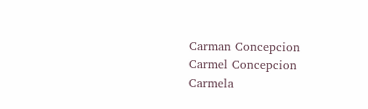Carman Concepcion
Carmel Concepcion
Carmela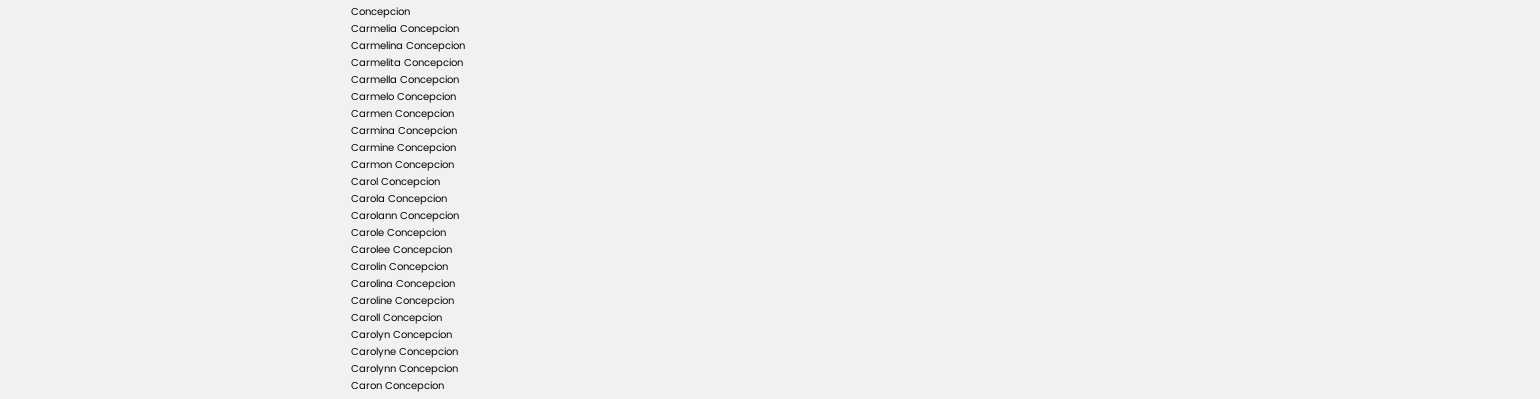Concepcion
Carmelia Concepcion
Carmelina Concepcion
Carmelita Concepcion
Carmella Concepcion
Carmelo Concepcion
Carmen Concepcion
Carmina Concepcion
Carmine Concepcion
Carmon Concepcion
Carol Concepcion
Carola Concepcion
Carolann Concepcion
Carole Concepcion
Carolee Concepcion
Carolin Concepcion
Carolina Concepcion
Caroline Concepcion
Caroll Concepcion
Carolyn Concepcion
Carolyne Concepcion
Carolynn Concepcion
Caron Concepcion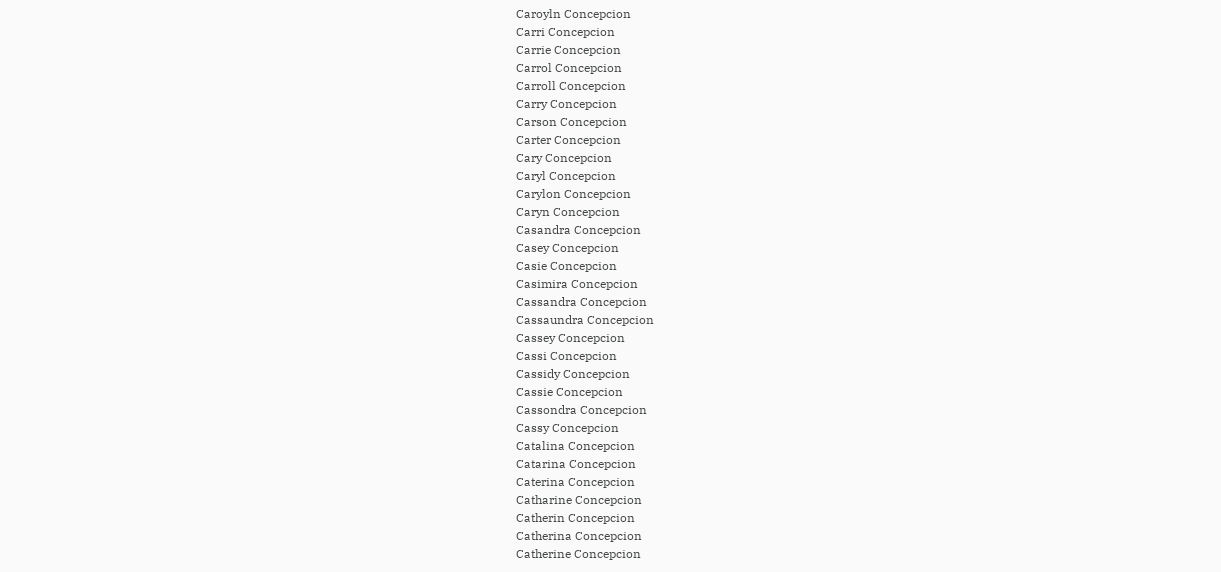Caroyln Concepcion
Carri Concepcion
Carrie Concepcion
Carrol Concepcion
Carroll Concepcion
Carry Concepcion
Carson Concepcion
Carter Concepcion
Cary Concepcion
Caryl Concepcion
Carylon Concepcion
Caryn Concepcion
Casandra Concepcion
Casey Concepcion
Casie Concepcion
Casimira Concepcion
Cassandra Concepcion
Cassaundra Concepcion
Cassey Concepcion
Cassi Concepcion
Cassidy Concepcion
Cassie Concepcion
Cassondra Concepcion
Cassy Concepcion
Catalina Concepcion
Catarina Concepcion
Caterina Concepcion
Catharine Concepcion
Catherin Concepcion
Catherina Concepcion
Catherine Concepcion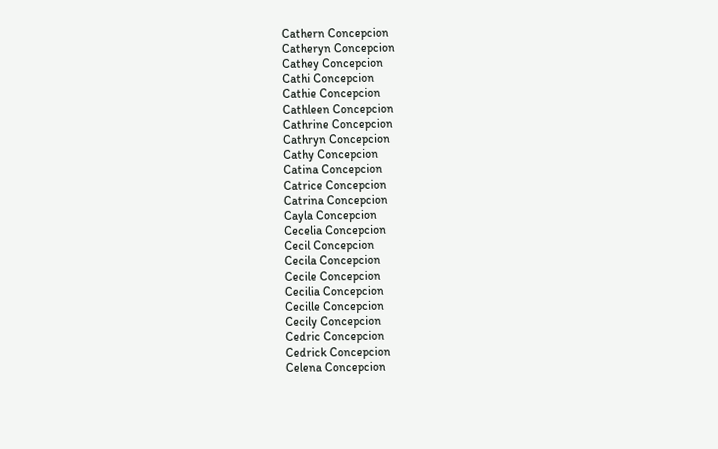Cathern Concepcion
Catheryn Concepcion
Cathey Concepcion
Cathi Concepcion
Cathie Concepcion
Cathleen Concepcion
Cathrine Concepcion
Cathryn Concepcion
Cathy Concepcion
Catina Concepcion
Catrice Concepcion
Catrina Concepcion
Cayla Concepcion
Cecelia Concepcion
Cecil Concepcion
Cecila Concepcion
Cecile Concepcion
Cecilia Concepcion
Cecille Concepcion
Cecily Concepcion
Cedric Concepcion
Cedrick Concepcion
Celena Concepcion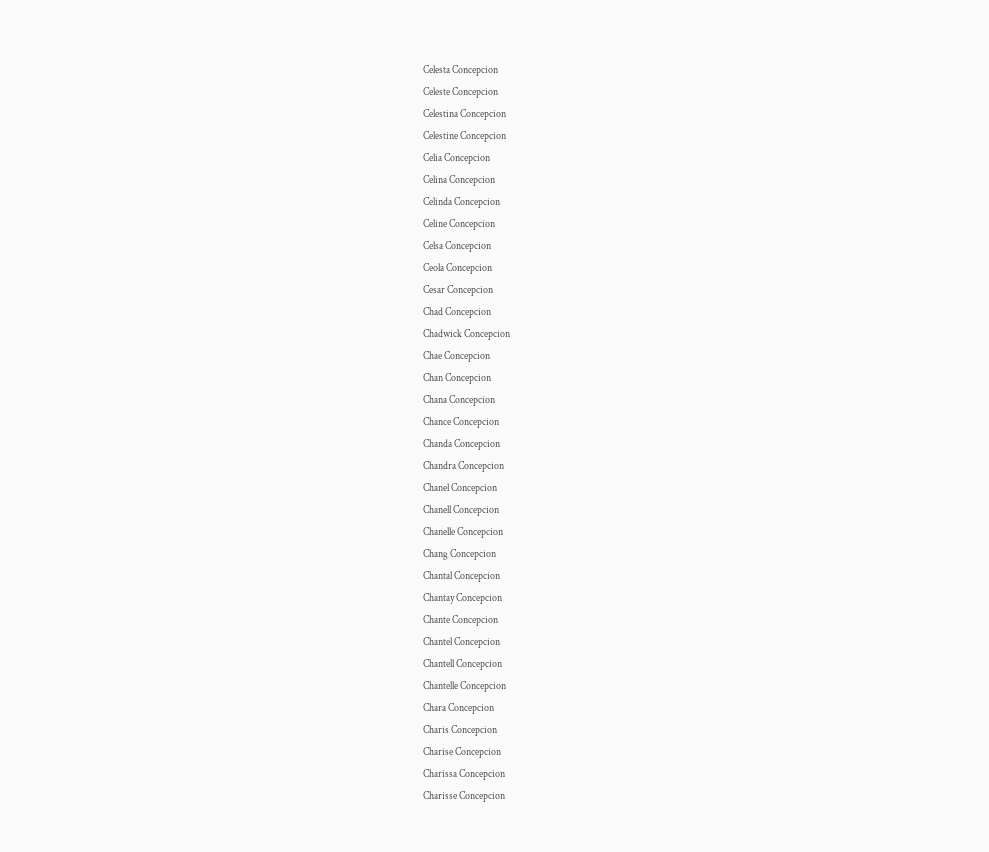Celesta Concepcion
Celeste Concepcion
Celestina Concepcion
Celestine Concepcion
Celia Concepcion
Celina Concepcion
Celinda Concepcion
Celine Concepcion
Celsa Concepcion
Ceola Concepcion
Cesar Concepcion
Chad Concepcion
Chadwick Concepcion
Chae Concepcion
Chan Concepcion
Chana Concepcion
Chance Concepcion
Chanda Concepcion
Chandra Concepcion
Chanel Concepcion
Chanell Concepcion
Chanelle Concepcion
Chang Concepcion
Chantal Concepcion
Chantay Concepcion
Chante Concepcion
Chantel Concepcion
Chantell Concepcion
Chantelle Concepcion
Chara Concepcion
Charis Concepcion
Charise Concepcion
Charissa Concepcion
Charisse Concepcion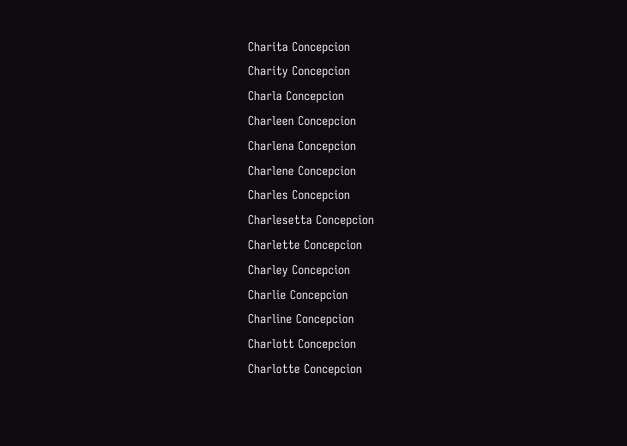Charita Concepcion
Charity Concepcion
Charla Concepcion
Charleen Concepcion
Charlena Concepcion
Charlene Concepcion
Charles Concepcion
Charlesetta Concepcion
Charlette Concepcion
Charley Concepcion
Charlie Concepcion
Charline Concepcion
Charlott Concepcion
Charlotte Concepcion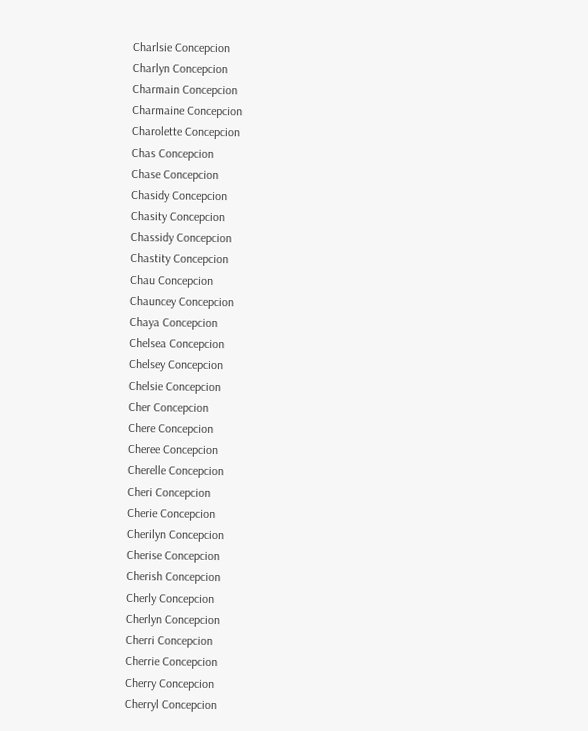Charlsie Concepcion
Charlyn Concepcion
Charmain Concepcion
Charmaine Concepcion
Charolette Concepcion
Chas Concepcion
Chase Concepcion
Chasidy Concepcion
Chasity Concepcion
Chassidy Concepcion
Chastity Concepcion
Chau Concepcion
Chauncey Concepcion
Chaya Concepcion
Chelsea Concepcion
Chelsey Concepcion
Chelsie Concepcion
Cher Concepcion
Chere Concepcion
Cheree Concepcion
Cherelle Concepcion
Cheri Concepcion
Cherie Concepcion
Cherilyn Concepcion
Cherise Concepcion
Cherish Concepcion
Cherly Concepcion
Cherlyn Concepcion
Cherri Concepcion
Cherrie Concepcion
Cherry Concepcion
Cherryl Concepcion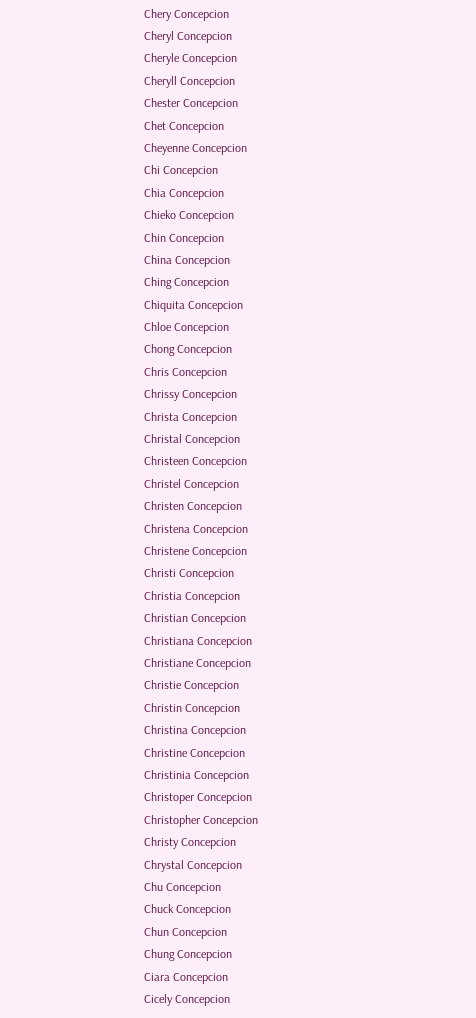Chery Concepcion
Cheryl Concepcion
Cheryle Concepcion
Cheryll Concepcion
Chester Concepcion
Chet Concepcion
Cheyenne Concepcion
Chi Concepcion
Chia Concepcion
Chieko Concepcion
Chin Concepcion
China Concepcion
Ching Concepcion
Chiquita Concepcion
Chloe Concepcion
Chong Concepcion
Chris Concepcion
Chrissy Concepcion
Christa Concepcion
Christal Concepcion
Christeen Concepcion
Christel Concepcion
Christen Concepcion
Christena Concepcion
Christene Concepcion
Christi Concepcion
Christia Concepcion
Christian Concepcion
Christiana Concepcion
Christiane Concepcion
Christie Concepcion
Christin Concepcion
Christina Concepcion
Christine Concepcion
Christinia Concepcion
Christoper Concepcion
Christopher Concepcion
Christy Concepcion
Chrystal Concepcion
Chu Concepcion
Chuck Concepcion
Chun Concepcion
Chung Concepcion
Ciara Concepcion
Cicely Concepcion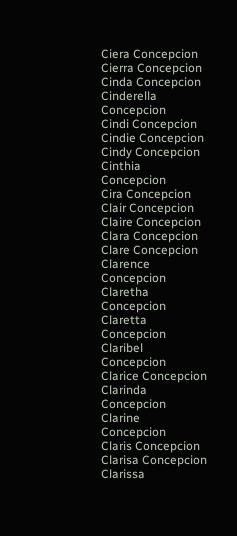Ciera Concepcion
Cierra Concepcion
Cinda Concepcion
Cinderella Concepcion
Cindi Concepcion
Cindie Concepcion
Cindy Concepcion
Cinthia Concepcion
Cira Concepcion
Clair Concepcion
Claire Concepcion
Clara Concepcion
Clare Concepcion
Clarence Concepcion
Claretha Concepcion
Claretta Concepcion
Claribel Concepcion
Clarice Concepcion
Clarinda Concepcion
Clarine Concepcion
Claris Concepcion
Clarisa Concepcion
Clarissa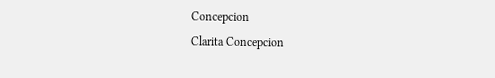Concepcion
Clarita Concepcion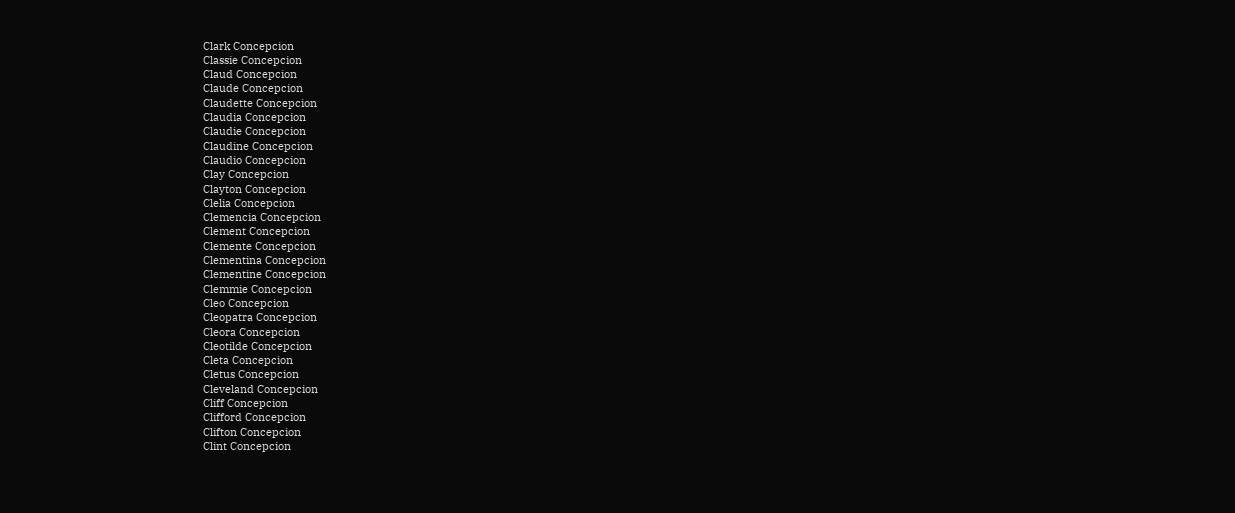Clark Concepcion
Classie Concepcion
Claud Concepcion
Claude Concepcion
Claudette Concepcion
Claudia Concepcion
Claudie Concepcion
Claudine Concepcion
Claudio Concepcion
Clay Concepcion
Clayton Concepcion
Clelia Concepcion
Clemencia Concepcion
Clement Concepcion
Clemente Concepcion
Clementina Concepcion
Clementine Concepcion
Clemmie Concepcion
Cleo Concepcion
Cleopatra Concepcion
Cleora Concepcion
Cleotilde Concepcion
Cleta Concepcion
Cletus Concepcion
Cleveland Concepcion
Cliff Concepcion
Clifford Concepcion
Clifton Concepcion
Clint Concepcion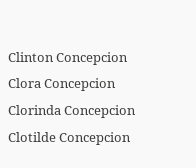Clinton Concepcion
Clora Concepcion
Clorinda Concepcion
Clotilde Concepcion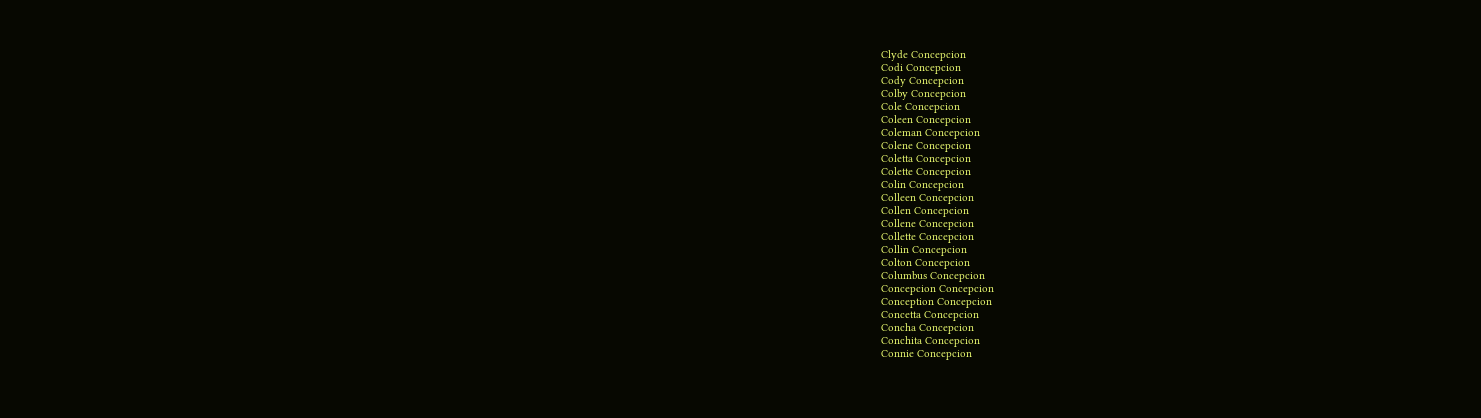Clyde Concepcion
Codi Concepcion
Cody Concepcion
Colby Concepcion
Cole Concepcion
Coleen Concepcion
Coleman Concepcion
Colene Concepcion
Coletta Concepcion
Colette Concepcion
Colin Concepcion
Colleen Concepcion
Collen Concepcion
Collene Concepcion
Collette Concepcion
Collin Concepcion
Colton Concepcion
Columbus Concepcion
Concepcion Concepcion
Conception Concepcion
Concetta Concepcion
Concha Concepcion
Conchita Concepcion
Connie Concepcion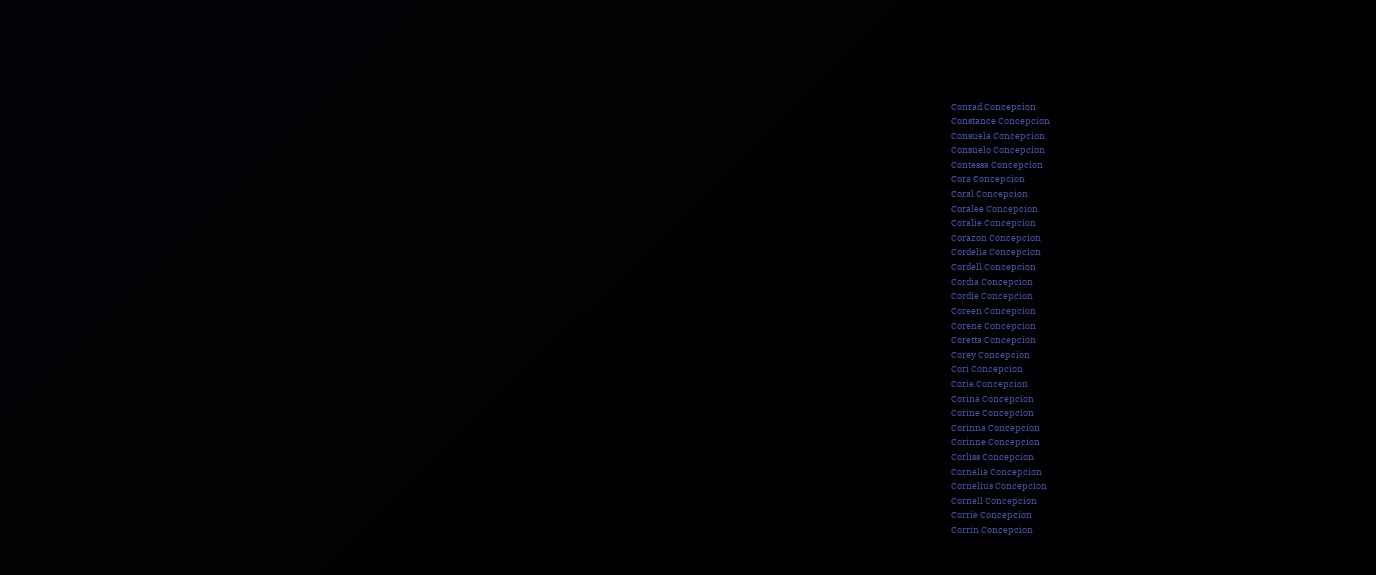Conrad Concepcion
Constance Concepcion
Consuela Concepcion
Consuelo Concepcion
Contessa Concepcion
Cora Concepcion
Coral Concepcion
Coralee Concepcion
Coralie Concepcion
Corazon Concepcion
Cordelia Concepcion
Cordell Concepcion
Cordia Concepcion
Cordie Concepcion
Coreen Concepcion
Corene Concepcion
Coretta Concepcion
Corey Concepcion
Cori Concepcion
Corie Concepcion
Corina Concepcion
Corine Concepcion
Corinna Concepcion
Corinne Concepcion
Corliss Concepcion
Cornelia Concepcion
Cornelius Concepcion
Cornell Concepcion
Corrie Concepcion
Corrin Concepcion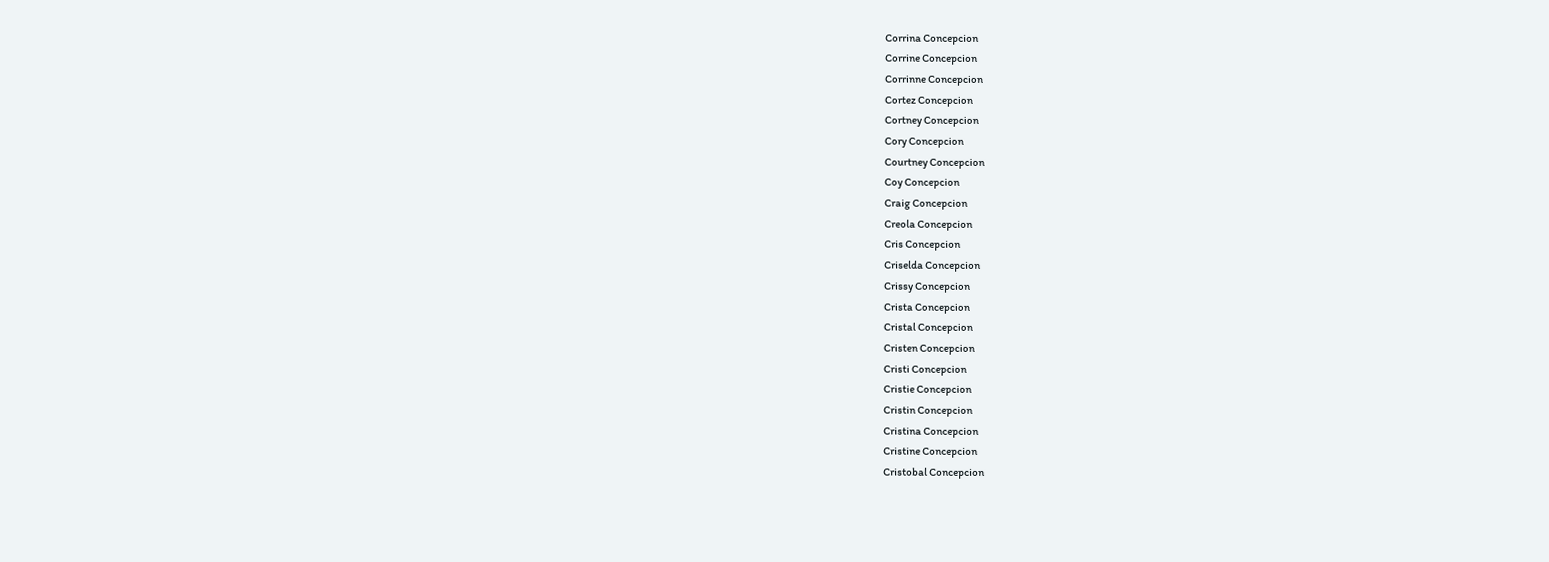Corrina Concepcion
Corrine Concepcion
Corrinne Concepcion
Cortez Concepcion
Cortney Concepcion
Cory Concepcion
Courtney Concepcion
Coy Concepcion
Craig Concepcion
Creola Concepcion
Cris Concepcion
Criselda Concepcion
Crissy Concepcion
Crista Concepcion
Cristal Concepcion
Cristen Concepcion
Cristi Concepcion
Cristie Concepcion
Cristin Concepcion
Cristina Concepcion
Cristine Concepcion
Cristobal Concepcion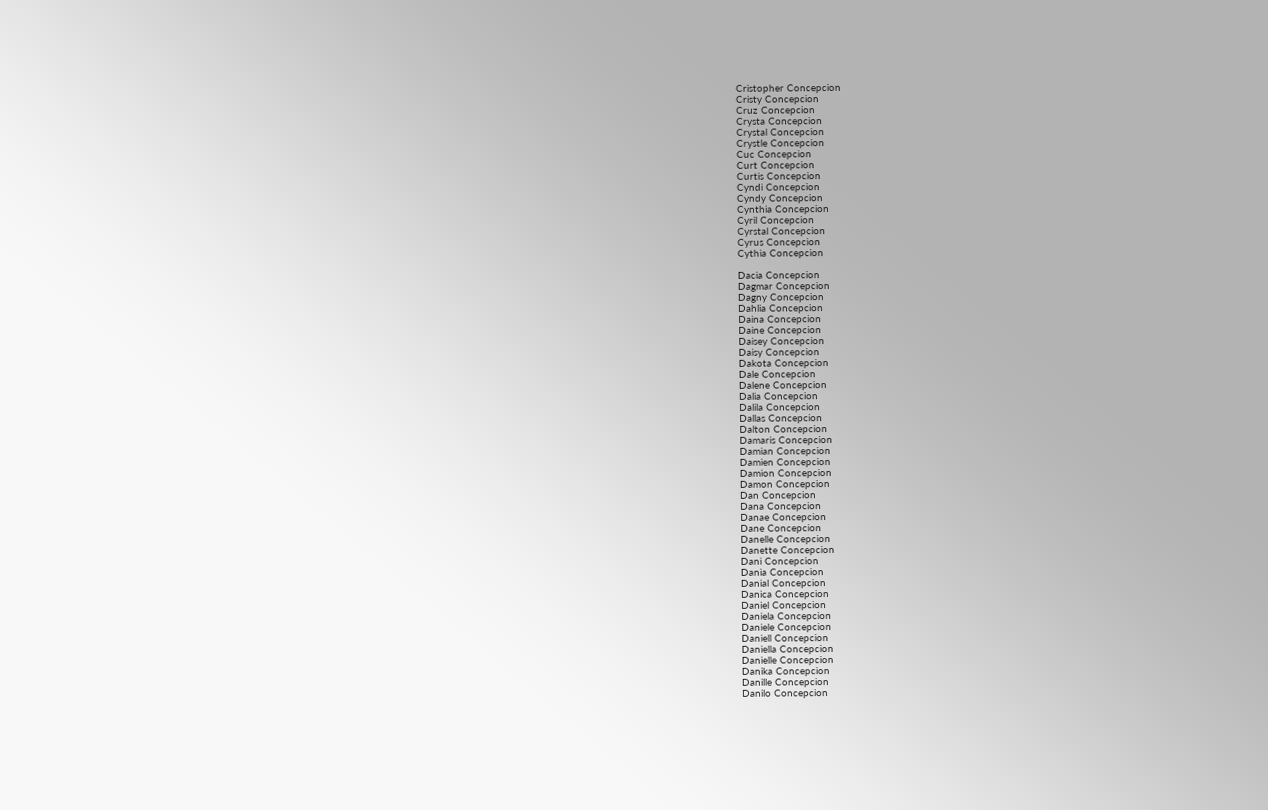Cristopher Concepcion
Cristy Concepcion
Cruz Concepcion
Crysta Concepcion
Crystal Concepcion
Crystle Concepcion
Cuc Concepcion
Curt Concepcion
Curtis Concepcion
Cyndi Concepcion
Cyndy Concepcion
Cynthia Concepcion
Cyril Concepcion
Cyrstal Concepcion
Cyrus Concepcion
Cythia Concepcion

Dacia Concepcion
Dagmar Concepcion
Dagny Concepcion
Dahlia Concepcion
Daina Concepcion
Daine Concepcion
Daisey Concepcion
Daisy Concepcion
Dakota Concepcion
Dale Concepcion
Dalene Concepcion
Dalia Concepcion
Dalila Concepcion
Dallas Concepcion
Dalton Concepcion
Damaris Concepcion
Damian Concepcion
Damien Concepcion
Damion Concepcion
Damon Concepcion
Dan Concepcion
Dana Concepcion
Danae Concepcion
Dane Concepcion
Danelle Concepcion
Danette Concepcion
Dani Concepcion
Dania Concepcion
Danial Concepcion
Danica Concepcion
Daniel Concepcion
Daniela Concepcion
Daniele Concepcion
Daniell Concepcion
Daniella Concepcion
Danielle Concepcion
Danika Concepcion
Danille Concepcion
Danilo Concepcion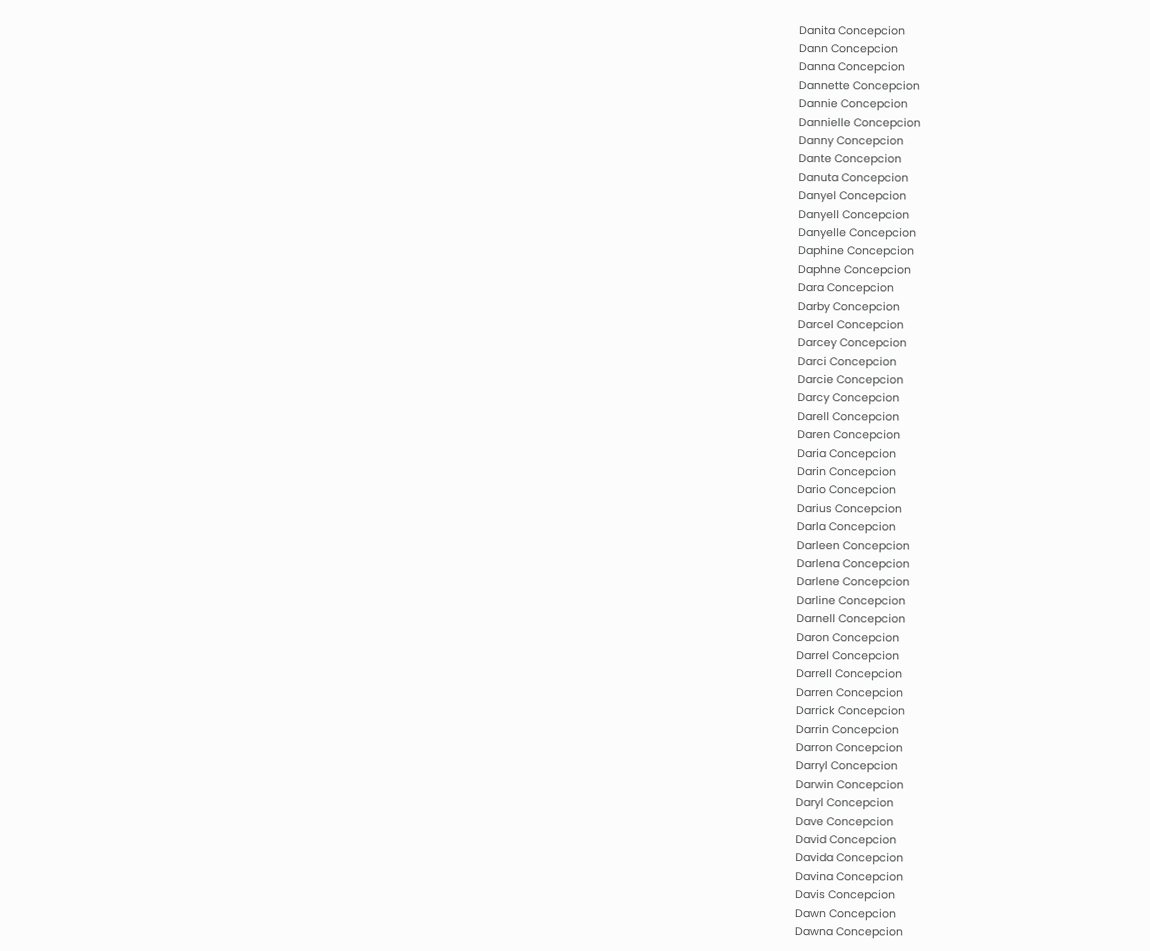Danita Concepcion
Dann Concepcion
Danna Concepcion
Dannette Concepcion
Dannie Concepcion
Dannielle Concepcion
Danny Concepcion
Dante Concepcion
Danuta Concepcion
Danyel Concepcion
Danyell Concepcion
Danyelle Concepcion
Daphine Concepcion
Daphne Concepcion
Dara Concepcion
Darby Concepcion
Darcel Concepcion
Darcey Concepcion
Darci Concepcion
Darcie Concepcion
Darcy Concepcion
Darell Concepcion
Daren Concepcion
Daria Concepcion
Darin Concepcion
Dario Concepcion
Darius Concepcion
Darla Concepcion
Darleen Concepcion
Darlena Concepcion
Darlene Concepcion
Darline Concepcion
Darnell Concepcion
Daron Concepcion
Darrel Concepcion
Darrell Concepcion
Darren Concepcion
Darrick Concepcion
Darrin Concepcion
Darron Concepcion
Darryl Concepcion
Darwin Concepcion
Daryl Concepcion
Dave Concepcion
David Concepcion
Davida Concepcion
Davina Concepcion
Davis Concepcion
Dawn Concepcion
Dawna Concepcion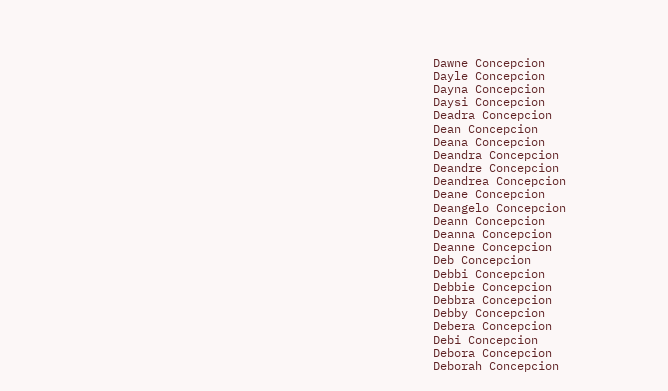Dawne Concepcion
Dayle Concepcion
Dayna Concepcion
Daysi Concepcion
Deadra Concepcion
Dean Concepcion
Deana Concepcion
Deandra Concepcion
Deandre Concepcion
Deandrea Concepcion
Deane Concepcion
Deangelo Concepcion
Deann Concepcion
Deanna Concepcion
Deanne Concepcion
Deb Concepcion
Debbi Concepcion
Debbie Concepcion
Debbra Concepcion
Debby Concepcion
Debera Concepcion
Debi Concepcion
Debora Concepcion
Deborah Concepcion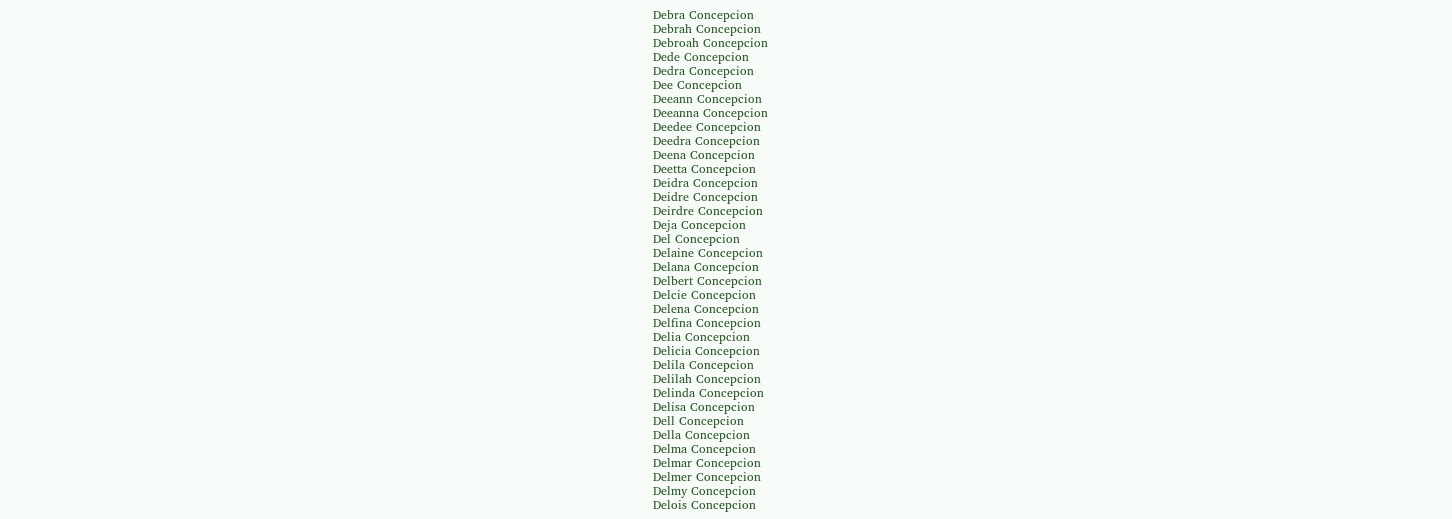Debra Concepcion
Debrah Concepcion
Debroah Concepcion
Dede Concepcion
Dedra Concepcion
Dee Concepcion
Deeann Concepcion
Deeanna Concepcion
Deedee Concepcion
Deedra Concepcion
Deena Concepcion
Deetta Concepcion
Deidra Concepcion
Deidre Concepcion
Deirdre Concepcion
Deja Concepcion
Del Concepcion
Delaine Concepcion
Delana Concepcion
Delbert Concepcion
Delcie Concepcion
Delena Concepcion
Delfina Concepcion
Delia Concepcion
Delicia Concepcion
Delila Concepcion
Delilah Concepcion
Delinda Concepcion
Delisa Concepcion
Dell Concepcion
Della Concepcion
Delma Concepcion
Delmar Concepcion
Delmer Concepcion
Delmy Concepcion
Delois Concepcion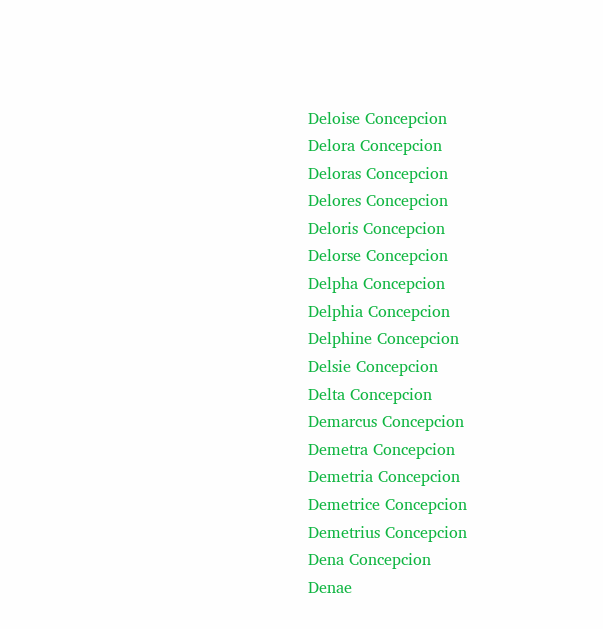Deloise Concepcion
Delora Concepcion
Deloras Concepcion
Delores Concepcion
Deloris Concepcion
Delorse Concepcion
Delpha Concepcion
Delphia Concepcion
Delphine Concepcion
Delsie Concepcion
Delta Concepcion
Demarcus Concepcion
Demetra Concepcion
Demetria Concepcion
Demetrice Concepcion
Demetrius Concepcion
Dena Concepcion
Denae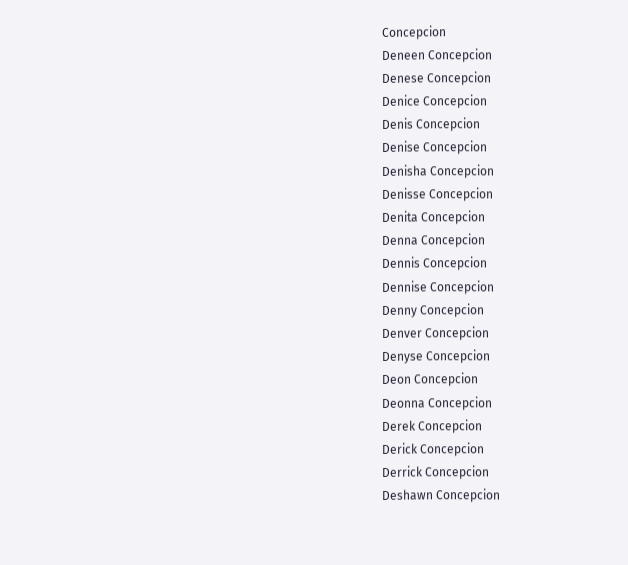Concepcion
Deneen Concepcion
Denese Concepcion
Denice Concepcion
Denis Concepcion
Denise Concepcion
Denisha Concepcion
Denisse Concepcion
Denita Concepcion
Denna Concepcion
Dennis Concepcion
Dennise Concepcion
Denny Concepcion
Denver Concepcion
Denyse Concepcion
Deon Concepcion
Deonna Concepcion
Derek Concepcion
Derick Concepcion
Derrick Concepcion
Deshawn Concepcion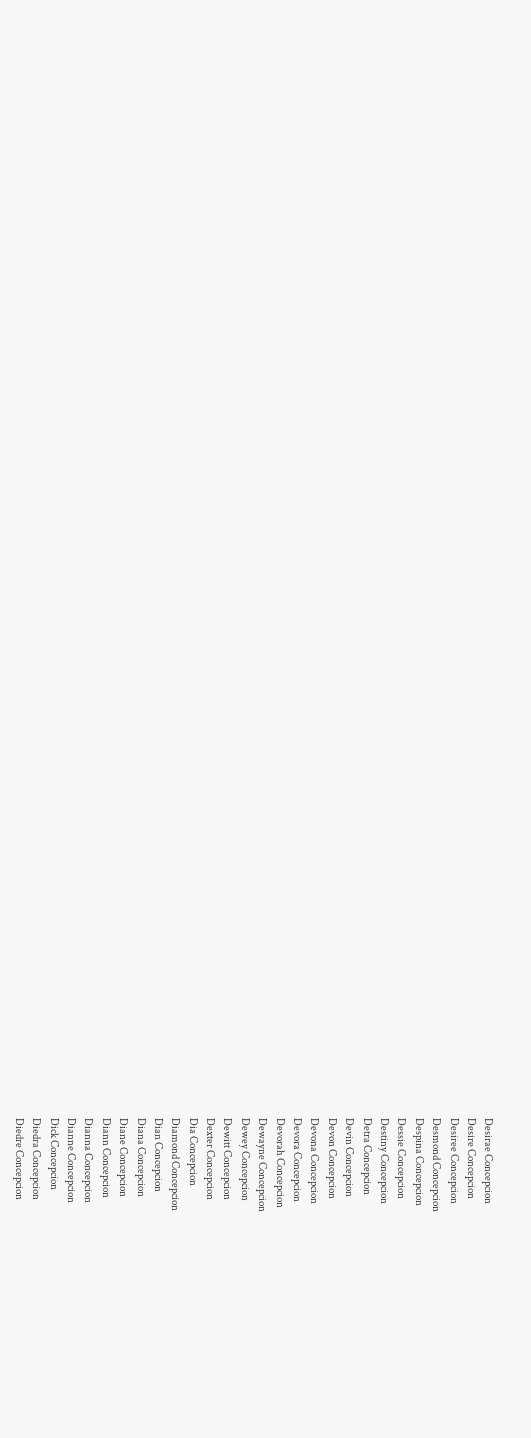Desirae Concepcion
Desire Concepcion
Desiree Concepcion
Desmond Concepcion
Despina Concepcion
Dessie Concepcion
Destiny Concepcion
Detra Concepcion
Devin Concepcion
Devon Concepcion
Devona Concepcion
Devora Concepcion
Devorah Concepcion
Dewayne Concepcion
Dewey Concepcion
Dewitt Concepcion
Dexter Concepcion
Dia Concepcion
Diamond Concepcion
Dian Concepcion
Diana Concepcion
Diane Concepcion
Diann Concepcion
Dianna Concepcion
Dianne Concepcion
Dick Concepcion
Diedra Concepcion
Diedre Concepcion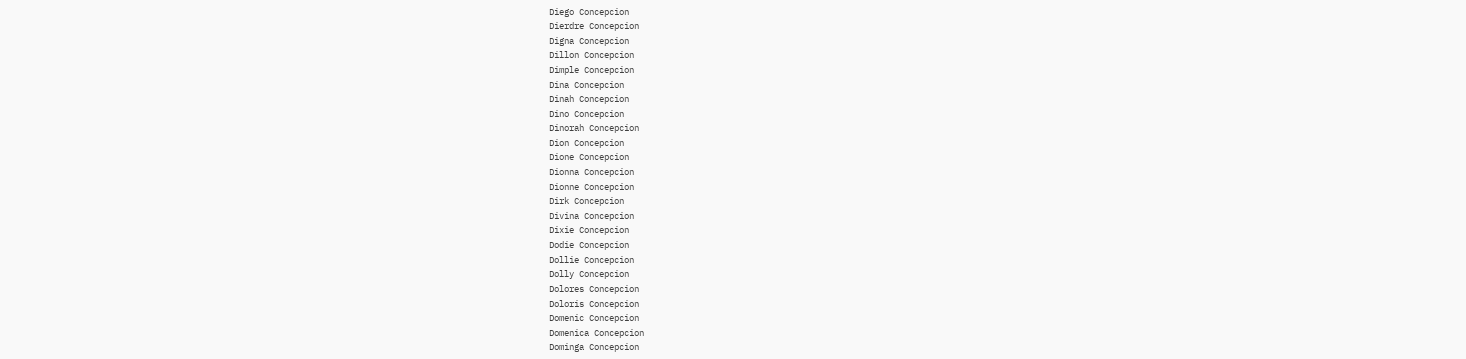Diego Concepcion
Dierdre Concepcion
Digna Concepcion
Dillon Concepcion
Dimple Concepcion
Dina Concepcion
Dinah Concepcion
Dino Concepcion
Dinorah Concepcion
Dion Concepcion
Dione Concepcion
Dionna Concepcion
Dionne Concepcion
Dirk Concepcion
Divina Concepcion
Dixie Concepcion
Dodie Concepcion
Dollie Concepcion
Dolly Concepcion
Dolores Concepcion
Doloris Concepcion
Domenic Concepcion
Domenica Concepcion
Dominga Concepcion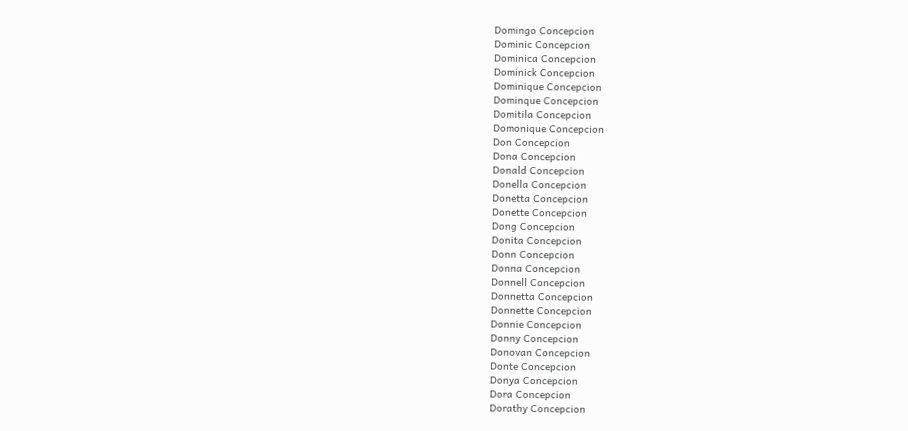Domingo Concepcion
Dominic Concepcion
Dominica Concepcion
Dominick Concepcion
Dominique Concepcion
Dominque Concepcion
Domitila Concepcion
Domonique Concepcion
Don Concepcion
Dona Concepcion
Donald Concepcion
Donella Concepcion
Donetta Concepcion
Donette Concepcion
Dong Concepcion
Donita Concepcion
Donn Concepcion
Donna Concepcion
Donnell Concepcion
Donnetta Concepcion
Donnette Concepcion
Donnie Concepcion
Donny Concepcion
Donovan Concepcion
Donte Concepcion
Donya Concepcion
Dora Concepcion
Dorathy Concepcion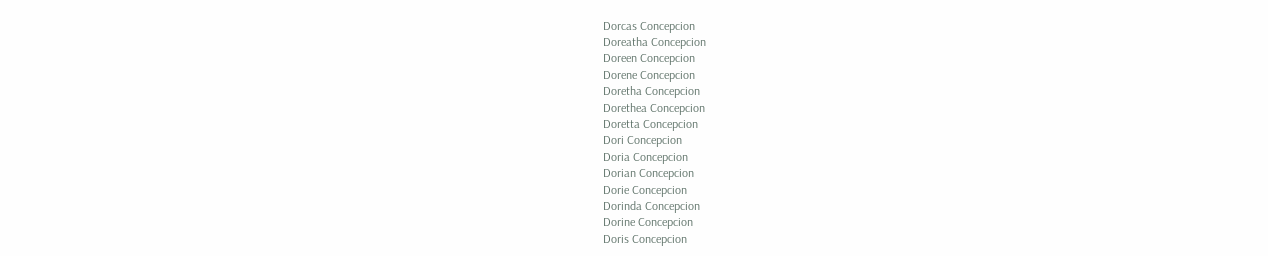Dorcas Concepcion
Doreatha Concepcion
Doreen Concepcion
Dorene Concepcion
Doretha Concepcion
Dorethea Concepcion
Doretta Concepcion
Dori Concepcion
Doria Concepcion
Dorian Concepcion
Dorie Concepcion
Dorinda Concepcion
Dorine Concepcion
Doris Concepcion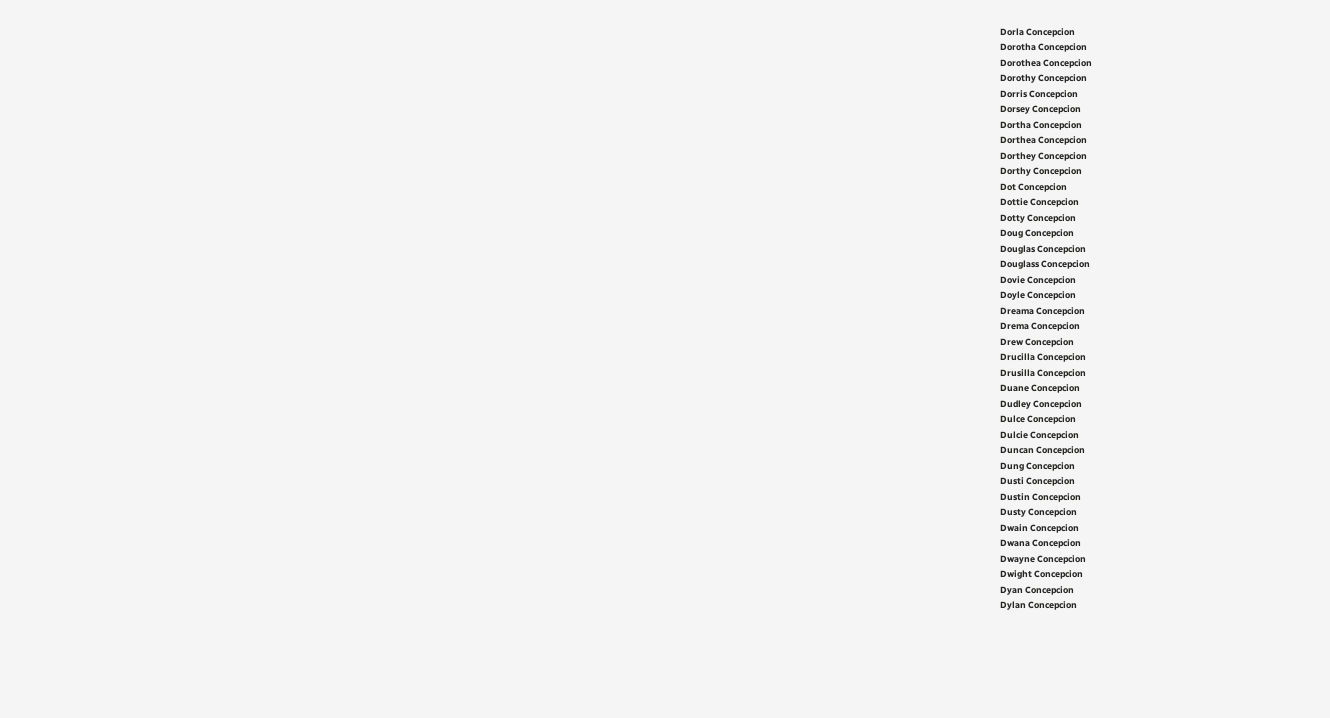Dorla Concepcion
Dorotha Concepcion
Dorothea Concepcion
Dorothy Concepcion
Dorris Concepcion
Dorsey Concepcion
Dortha Concepcion
Dorthea Concepcion
Dorthey Concepcion
Dorthy Concepcion
Dot Concepcion
Dottie Concepcion
Dotty Concepcion
Doug Concepcion
Douglas Concepcion
Douglass Concepcion
Dovie Concepcion
Doyle Concepcion
Dreama Concepcion
Drema Concepcion
Drew Concepcion
Drucilla Concepcion
Drusilla Concepcion
Duane Concepcion
Dudley Concepcion
Dulce Concepcion
Dulcie Concepcion
Duncan Concepcion
Dung Concepcion
Dusti Concepcion
Dustin Concepcion
Dusty Concepcion
Dwain Concepcion
Dwana Concepcion
Dwayne Concepcion
Dwight Concepcion
Dyan Concepcion
Dylan Concepcion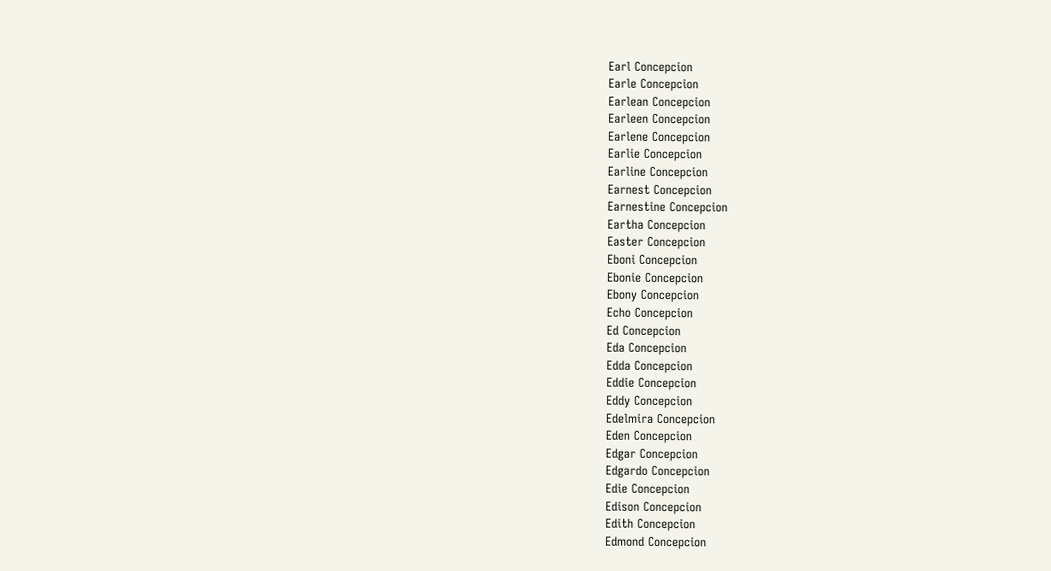Earl Concepcion
Earle Concepcion
Earlean Concepcion
Earleen Concepcion
Earlene Concepcion
Earlie Concepcion
Earline Concepcion
Earnest Concepcion
Earnestine Concepcion
Eartha Concepcion
Easter Concepcion
Eboni Concepcion
Ebonie Concepcion
Ebony Concepcion
Echo Concepcion
Ed Concepcion
Eda Concepcion
Edda Concepcion
Eddie Concepcion
Eddy Concepcion
Edelmira Concepcion
Eden Concepcion
Edgar Concepcion
Edgardo Concepcion
Edie Concepcion
Edison Concepcion
Edith Concepcion
Edmond Concepcion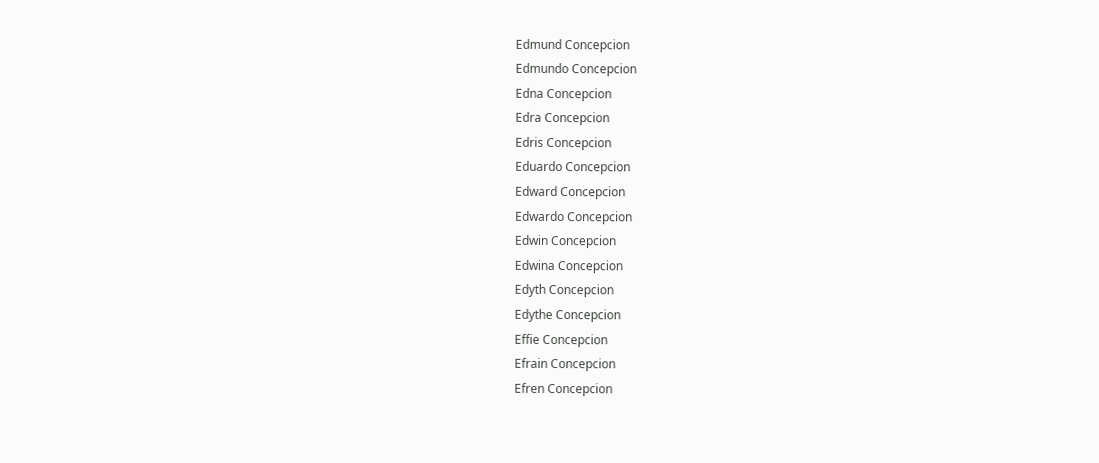Edmund Concepcion
Edmundo Concepcion
Edna Concepcion
Edra Concepcion
Edris Concepcion
Eduardo Concepcion
Edward Concepcion
Edwardo Concepcion
Edwin Concepcion
Edwina Concepcion
Edyth Concepcion
Edythe Concepcion
Effie Concepcion
Efrain Concepcion
Efren Concepcion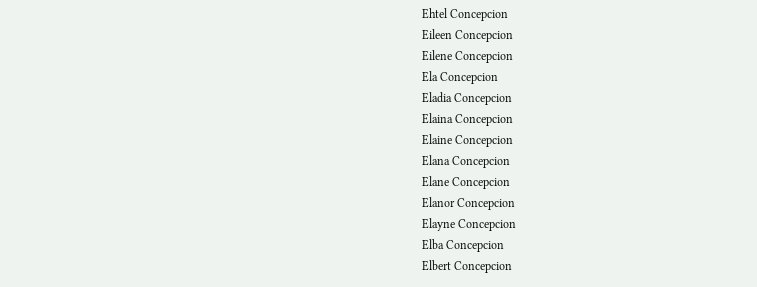Ehtel Concepcion
Eileen Concepcion
Eilene Concepcion
Ela Concepcion
Eladia Concepcion
Elaina Concepcion
Elaine Concepcion
Elana Concepcion
Elane Concepcion
Elanor Concepcion
Elayne Concepcion
Elba Concepcion
Elbert Concepcion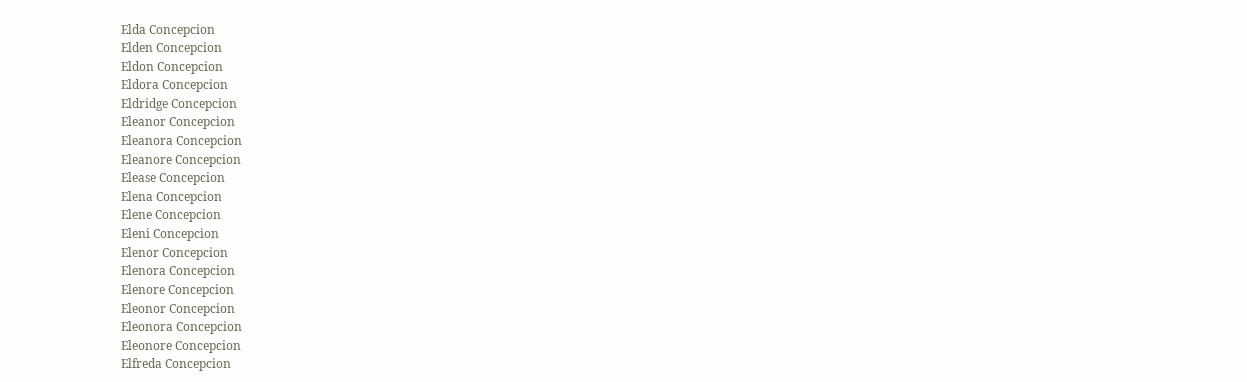Elda Concepcion
Elden Concepcion
Eldon Concepcion
Eldora Concepcion
Eldridge Concepcion
Eleanor Concepcion
Eleanora Concepcion
Eleanore Concepcion
Elease Concepcion
Elena Concepcion
Elene Concepcion
Eleni Concepcion
Elenor Concepcion
Elenora Concepcion
Elenore Concepcion
Eleonor Concepcion
Eleonora Concepcion
Eleonore Concepcion
Elfreda Concepcion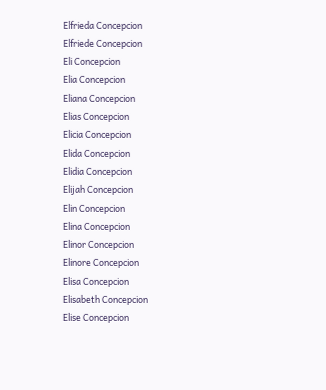Elfrieda Concepcion
Elfriede Concepcion
Eli Concepcion
Elia Concepcion
Eliana Concepcion
Elias Concepcion
Elicia Concepcion
Elida Concepcion
Elidia Concepcion
Elijah Concepcion
Elin Concepcion
Elina Concepcion
Elinor Concepcion
Elinore Concepcion
Elisa Concepcion
Elisabeth Concepcion
Elise Concepcion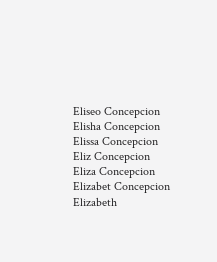Eliseo Concepcion
Elisha Concepcion
Elissa Concepcion
Eliz Concepcion
Eliza Concepcion
Elizabet Concepcion
Elizabeth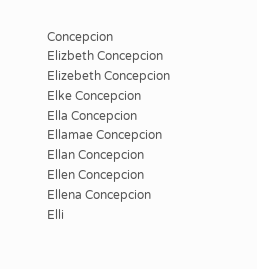Concepcion
Elizbeth Concepcion
Elizebeth Concepcion
Elke Concepcion
Ella Concepcion
Ellamae Concepcion
Ellan Concepcion
Ellen Concepcion
Ellena Concepcion
Elli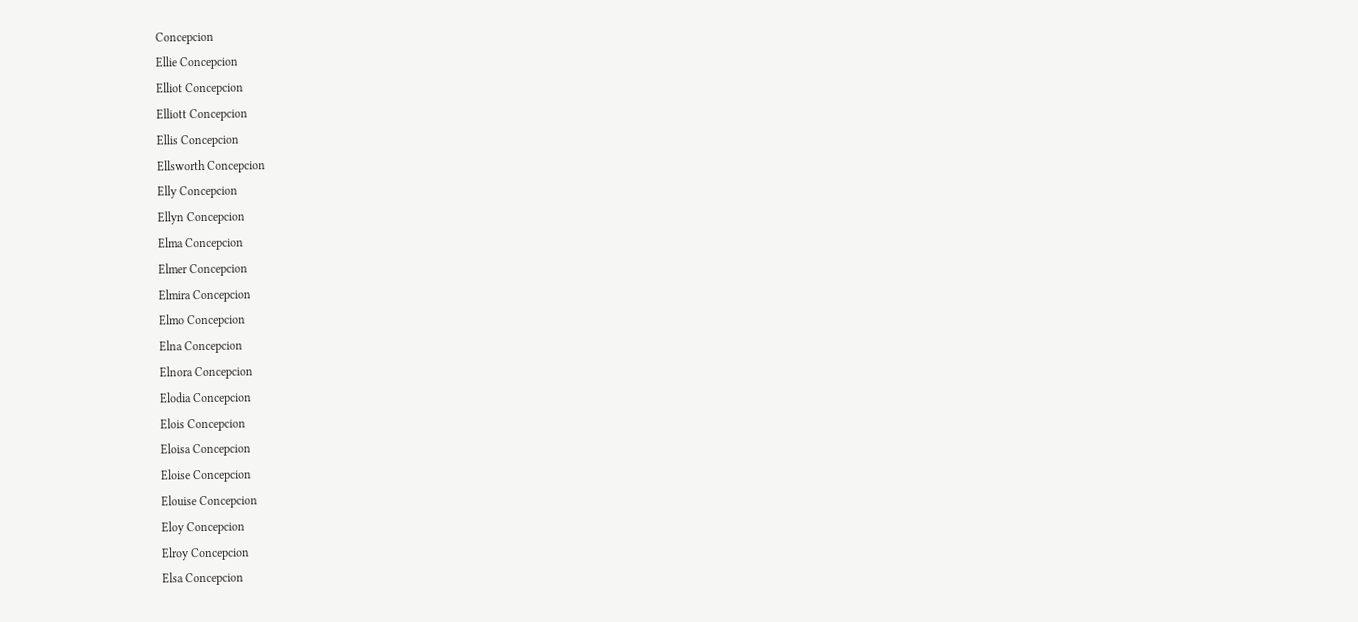Concepcion
Ellie Concepcion
Elliot Concepcion
Elliott Concepcion
Ellis Concepcion
Ellsworth Concepcion
Elly Concepcion
Ellyn Concepcion
Elma Concepcion
Elmer Concepcion
Elmira Concepcion
Elmo Concepcion
Elna Concepcion
Elnora Concepcion
Elodia Concepcion
Elois Concepcion
Eloisa Concepcion
Eloise Concepcion
Elouise Concepcion
Eloy Concepcion
Elroy Concepcion
Elsa Concepcion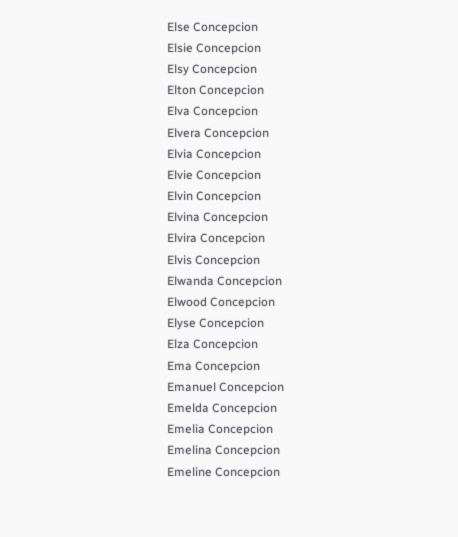Else Concepcion
Elsie Concepcion
Elsy Concepcion
Elton Concepcion
Elva Concepcion
Elvera Concepcion
Elvia Concepcion
Elvie Concepcion
Elvin Concepcion
Elvina Concepcion
Elvira Concepcion
Elvis Concepcion
Elwanda Concepcion
Elwood Concepcion
Elyse Concepcion
Elza Concepcion
Ema Concepcion
Emanuel Concepcion
Emelda Concepcion
Emelia Concepcion
Emelina Concepcion
Emeline Concepcion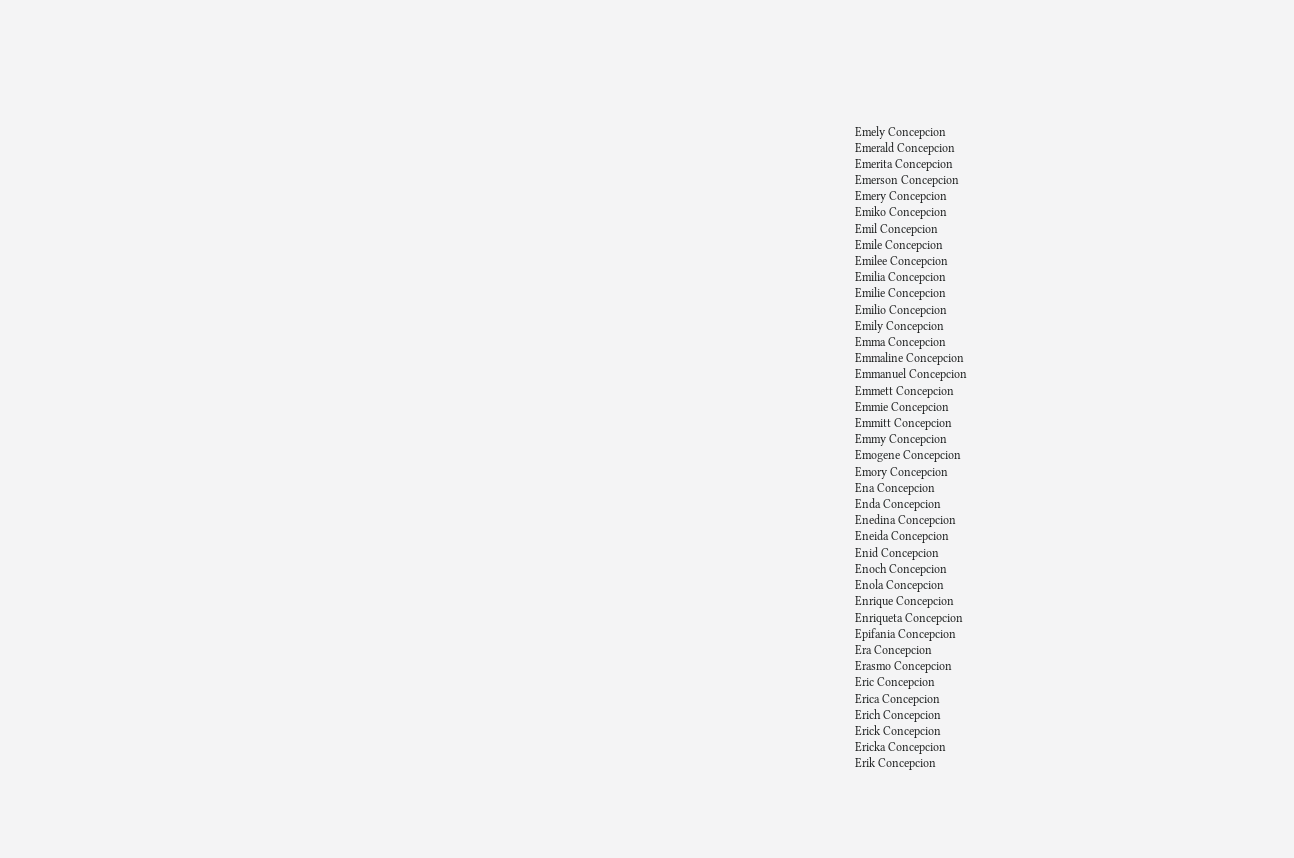Emely Concepcion
Emerald Concepcion
Emerita Concepcion
Emerson Concepcion
Emery Concepcion
Emiko Concepcion
Emil Concepcion
Emile Concepcion
Emilee Concepcion
Emilia Concepcion
Emilie Concepcion
Emilio Concepcion
Emily Concepcion
Emma Concepcion
Emmaline Concepcion
Emmanuel Concepcion
Emmett Concepcion
Emmie Concepcion
Emmitt Concepcion
Emmy Concepcion
Emogene Concepcion
Emory Concepcion
Ena Concepcion
Enda Concepcion
Enedina Concepcion
Eneida Concepcion
Enid Concepcion
Enoch Concepcion
Enola Concepcion
Enrique Concepcion
Enriqueta Concepcion
Epifania Concepcion
Era Concepcion
Erasmo Concepcion
Eric Concepcion
Erica Concepcion
Erich Concepcion
Erick Concepcion
Ericka Concepcion
Erik Concepcion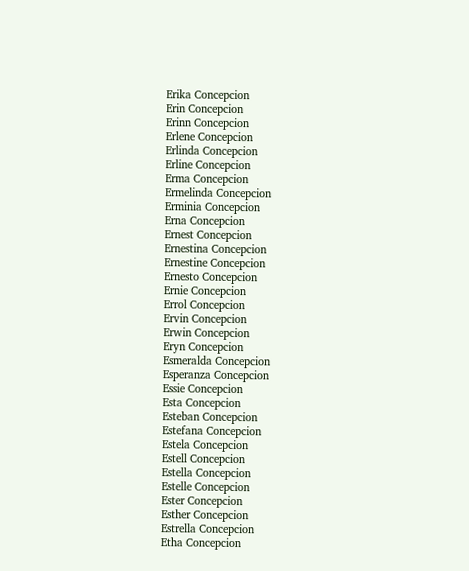Erika Concepcion
Erin Concepcion
Erinn Concepcion
Erlene Concepcion
Erlinda Concepcion
Erline Concepcion
Erma Concepcion
Ermelinda Concepcion
Erminia Concepcion
Erna Concepcion
Ernest Concepcion
Ernestina Concepcion
Ernestine Concepcion
Ernesto Concepcion
Ernie Concepcion
Errol Concepcion
Ervin Concepcion
Erwin Concepcion
Eryn Concepcion
Esmeralda Concepcion
Esperanza Concepcion
Essie Concepcion
Esta Concepcion
Esteban Concepcion
Estefana Concepcion
Estela Concepcion
Estell Concepcion
Estella Concepcion
Estelle Concepcion
Ester Concepcion
Esther Concepcion
Estrella Concepcion
Etha Concepcion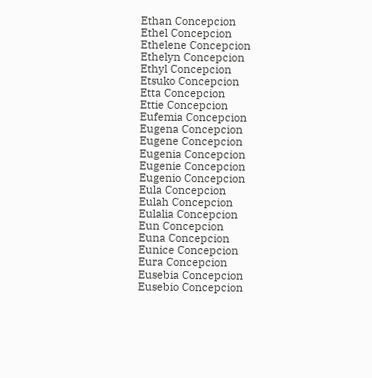Ethan Concepcion
Ethel Concepcion
Ethelene Concepcion
Ethelyn Concepcion
Ethyl Concepcion
Etsuko Concepcion
Etta Concepcion
Ettie Concepcion
Eufemia Concepcion
Eugena Concepcion
Eugene Concepcion
Eugenia Concepcion
Eugenie Concepcion
Eugenio Concepcion
Eula Concepcion
Eulah Concepcion
Eulalia Concepcion
Eun Concepcion
Euna Concepcion
Eunice Concepcion
Eura Concepcion
Eusebia Concepcion
Eusebio Concepcion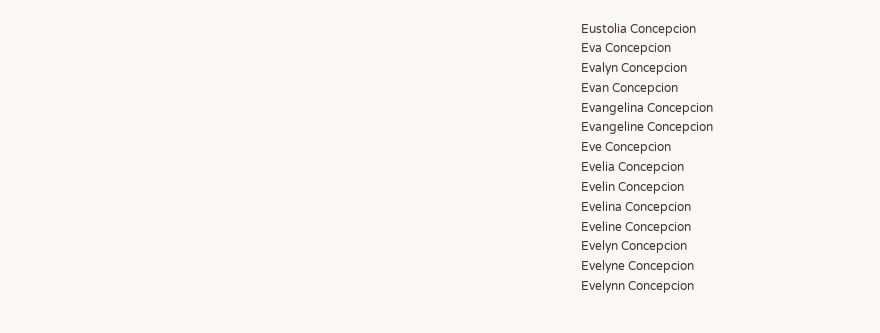Eustolia Concepcion
Eva Concepcion
Evalyn Concepcion
Evan Concepcion
Evangelina Concepcion
Evangeline Concepcion
Eve Concepcion
Evelia Concepcion
Evelin Concepcion
Evelina Concepcion
Eveline Concepcion
Evelyn Concepcion
Evelyne Concepcion
Evelynn Concepcion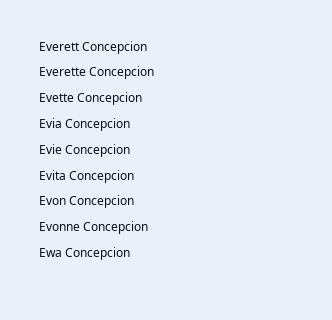Everett Concepcion
Everette Concepcion
Evette Concepcion
Evia Concepcion
Evie Concepcion
Evita Concepcion
Evon Concepcion
Evonne Concepcion
Ewa Concepcion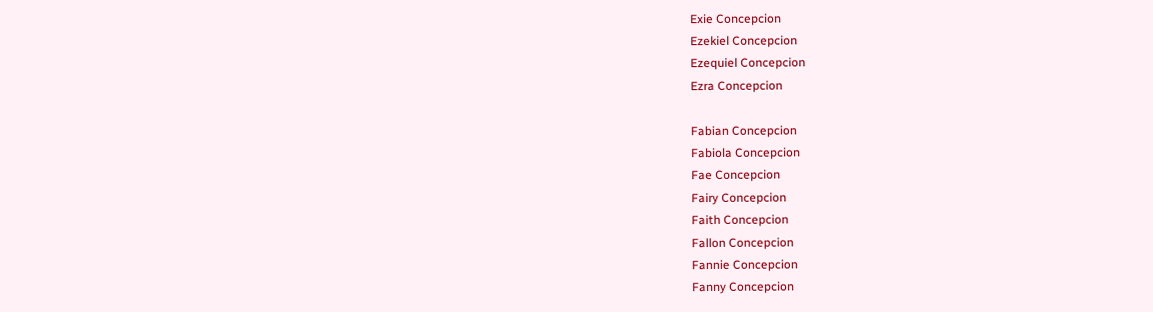Exie Concepcion
Ezekiel Concepcion
Ezequiel Concepcion
Ezra Concepcion

Fabian Concepcion
Fabiola Concepcion
Fae Concepcion
Fairy Concepcion
Faith Concepcion
Fallon Concepcion
Fannie Concepcion
Fanny Concepcion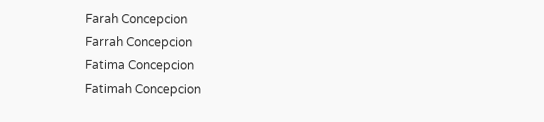Farah Concepcion
Farrah Concepcion
Fatima Concepcion
Fatimah Concepcion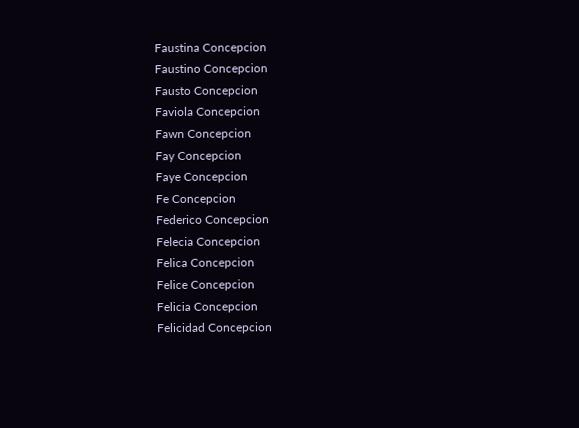Faustina Concepcion
Faustino Concepcion
Fausto Concepcion
Faviola Concepcion
Fawn Concepcion
Fay Concepcion
Faye Concepcion
Fe Concepcion
Federico Concepcion
Felecia Concepcion
Felica Concepcion
Felice Concepcion
Felicia Concepcion
Felicidad Concepcion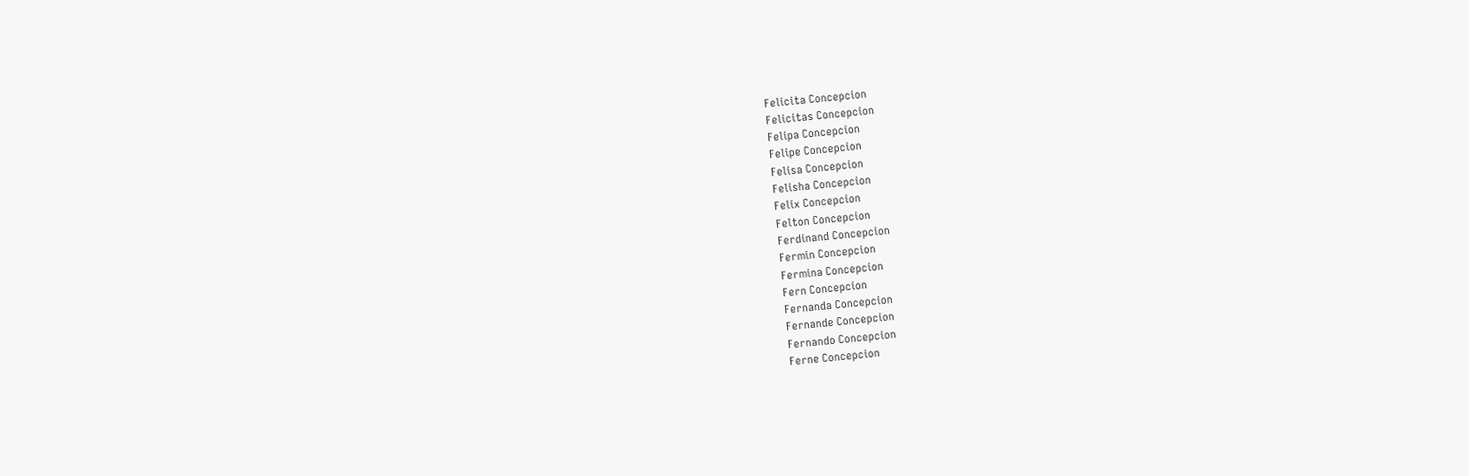Felicita Concepcion
Felicitas Concepcion
Felipa Concepcion
Felipe Concepcion
Felisa Concepcion
Felisha Concepcion
Felix Concepcion
Felton Concepcion
Ferdinand Concepcion
Fermin Concepcion
Fermina Concepcion
Fern Concepcion
Fernanda Concepcion
Fernande Concepcion
Fernando Concepcion
Ferne Concepcion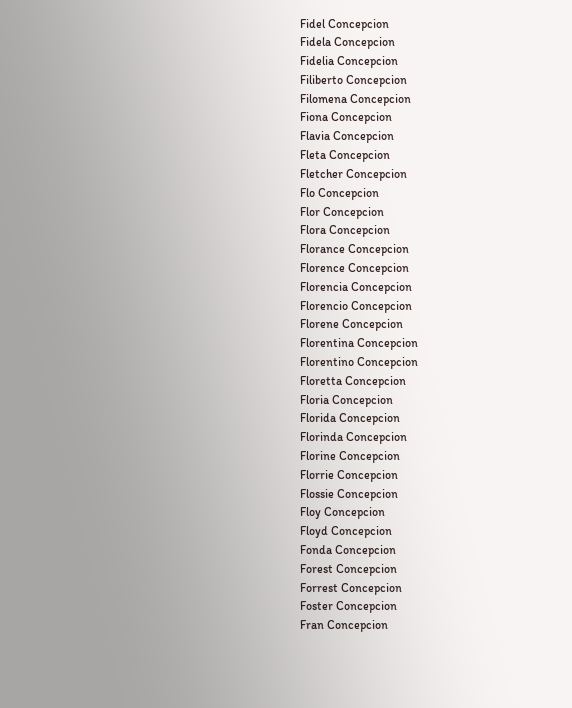Fidel Concepcion
Fidela Concepcion
Fidelia Concepcion
Filiberto Concepcion
Filomena Concepcion
Fiona Concepcion
Flavia Concepcion
Fleta Concepcion
Fletcher Concepcion
Flo Concepcion
Flor Concepcion
Flora Concepcion
Florance Concepcion
Florence Concepcion
Florencia Concepcion
Florencio Concepcion
Florene Concepcion
Florentina Concepcion
Florentino Concepcion
Floretta Concepcion
Floria Concepcion
Florida Concepcion
Florinda Concepcion
Florine Concepcion
Florrie Concepcion
Flossie Concepcion
Floy Concepcion
Floyd Concepcion
Fonda Concepcion
Forest Concepcion
Forrest Concepcion
Foster Concepcion
Fran Concepcion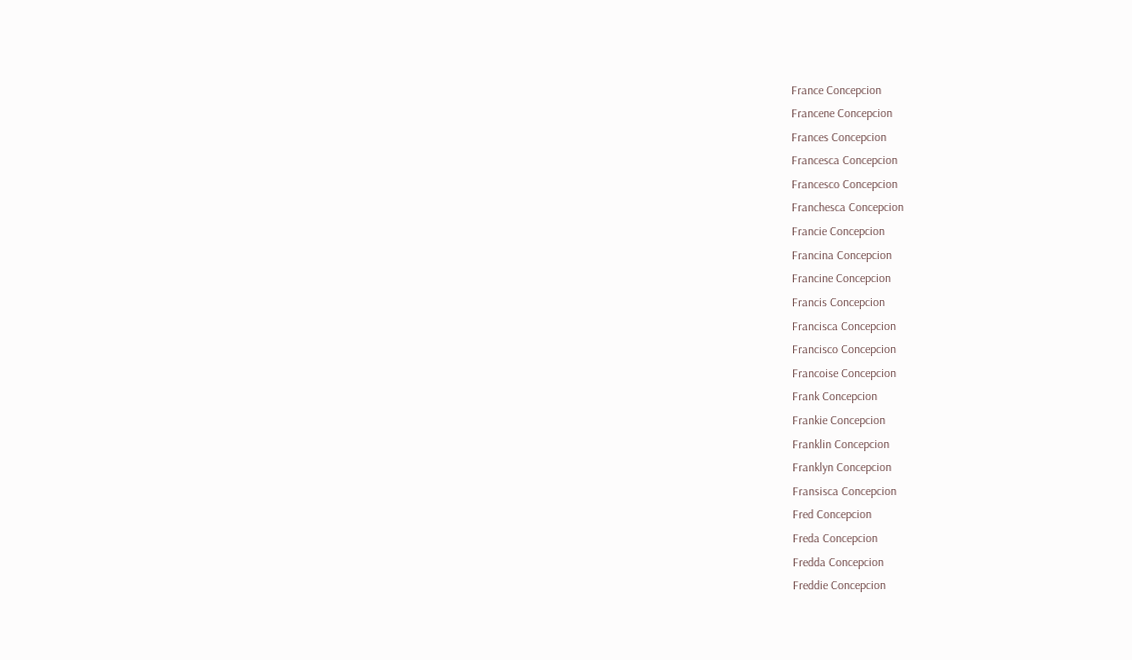France Concepcion
Francene Concepcion
Frances Concepcion
Francesca Concepcion
Francesco Concepcion
Franchesca Concepcion
Francie Concepcion
Francina Concepcion
Francine Concepcion
Francis Concepcion
Francisca Concepcion
Francisco Concepcion
Francoise Concepcion
Frank Concepcion
Frankie Concepcion
Franklin Concepcion
Franklyn Concepcion
Fransisca Concepcion
Fred Concepcion
Freda Concepcion
Fredda Concepcion
Freddie Concepcion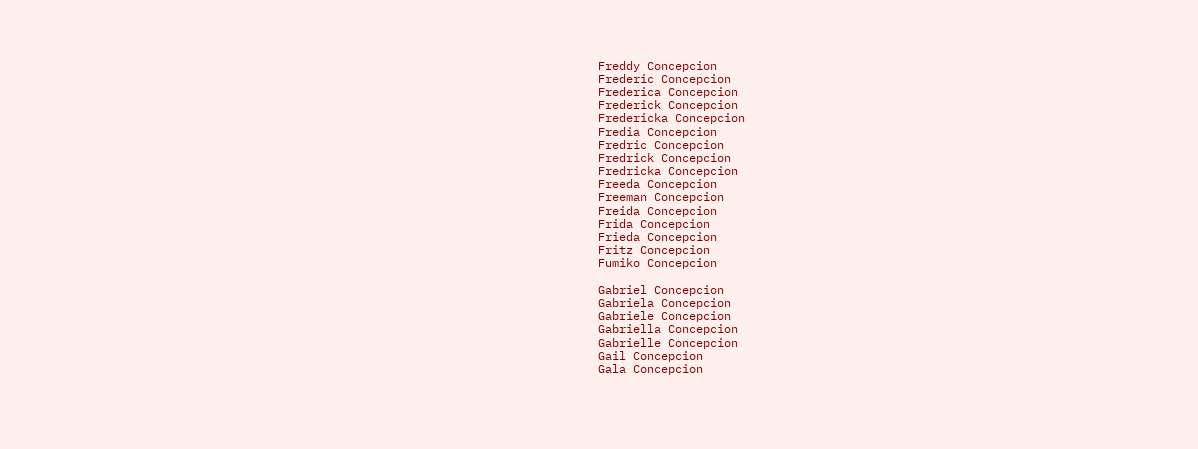Freddy Concepcion
Frederic Concepcion
Frederica Concepcion
Frederick Concepcion
Fredericka Concepcion
Fredia Concepcion
Fredric Concepcion
Fredrick Concepcion
Fredricka Concepcion
Freeda Concepcion
Freeman Concepcion
Freida Concepcion
Frida Concepcion
Frieda Concepcion
Fritz Concepcion
Fumiko Concepcion

Gabriel Concepcion
Gabriela Concepcion
Gabriele Concepcion
Gabriella Concepcion
Gabrielle Concepcion
Gail Concepcion
Gala Concepcion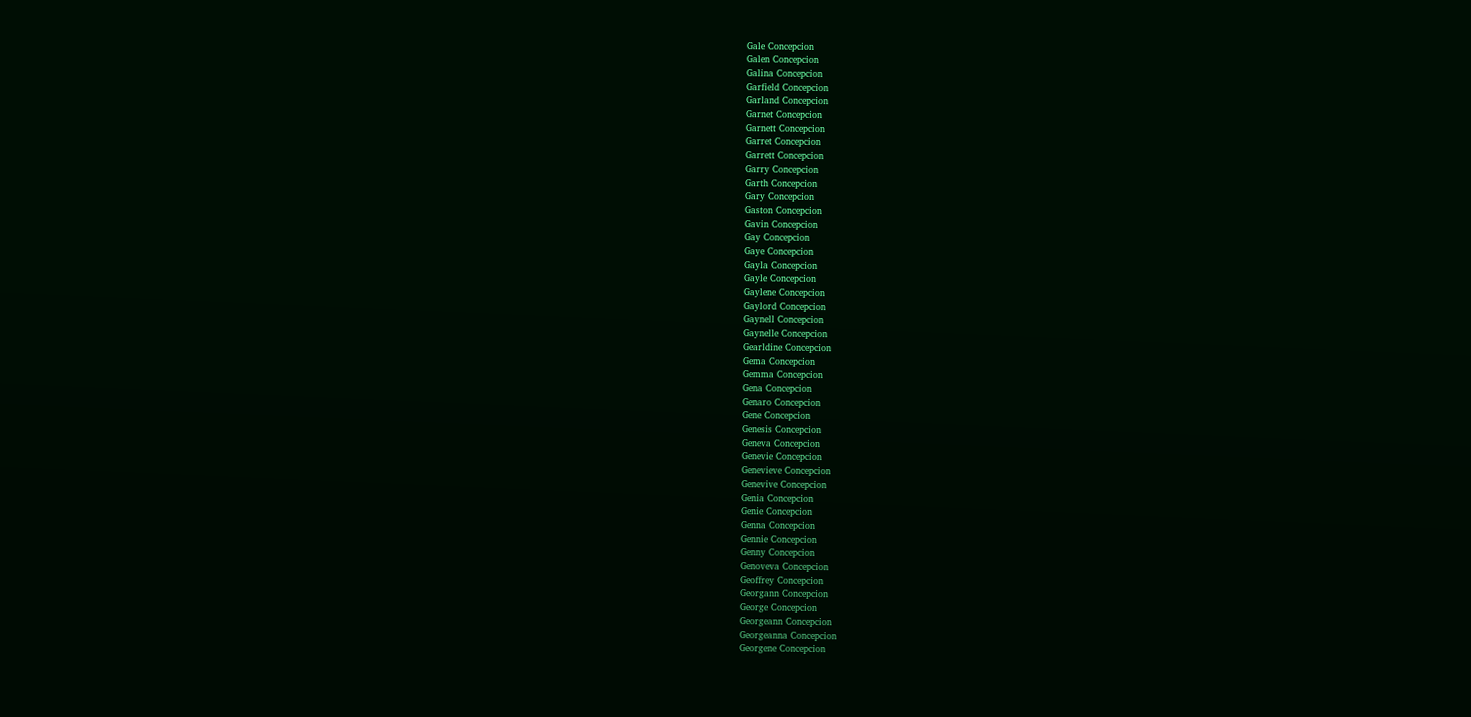Gale Concepcion
Galen Concepcion
Galina Concepcion
Garfield Concepcion
Garland Concepcion
Garnet Concepcion
Garnett Concepcion
Garret Concepcion
Garrett Concepcion
Garry Concepcion
Garth Concepcion
Gary Concepcion
Gaston Concepcion
Gavin Concepcion
Gay Concepcion
Gaye Concepcion
Gayla Concepcion
Gayle Concepcion
Gaylene Concepcion
Gaylord Concepcion
Gaynell Concepcion
Gaynelle Concepcion
Gearldine Concepcion
Gema Concepcion
Gemma Concepcion
Gena Concepcion
Genaro Concepcion
Gene Concepcion
Genesis Concepcion
Geneva Concepcion
Genevie Concepcion
Genevieve Concepcion
Genevive Concepcion
Genia Concepcion
Genie Concepcion
Genna Concepcion
Gennie Concepcion
Genny Concepcion
Genoveva Concepcion
Geoffrey Concepcion
Georgann Concepcion
George Concepcion
Georgeann Concepcion
Georgeanna Concepcion
Georgene Concepcion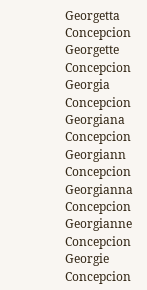Georgetta Concepcion
Georgette Concepcion
Georgia Concepcion
Georgiana Concepcion
Georgiann Concepcion
Georgianna Concepcion
Georgianne Concepcion
Georgie Concepcion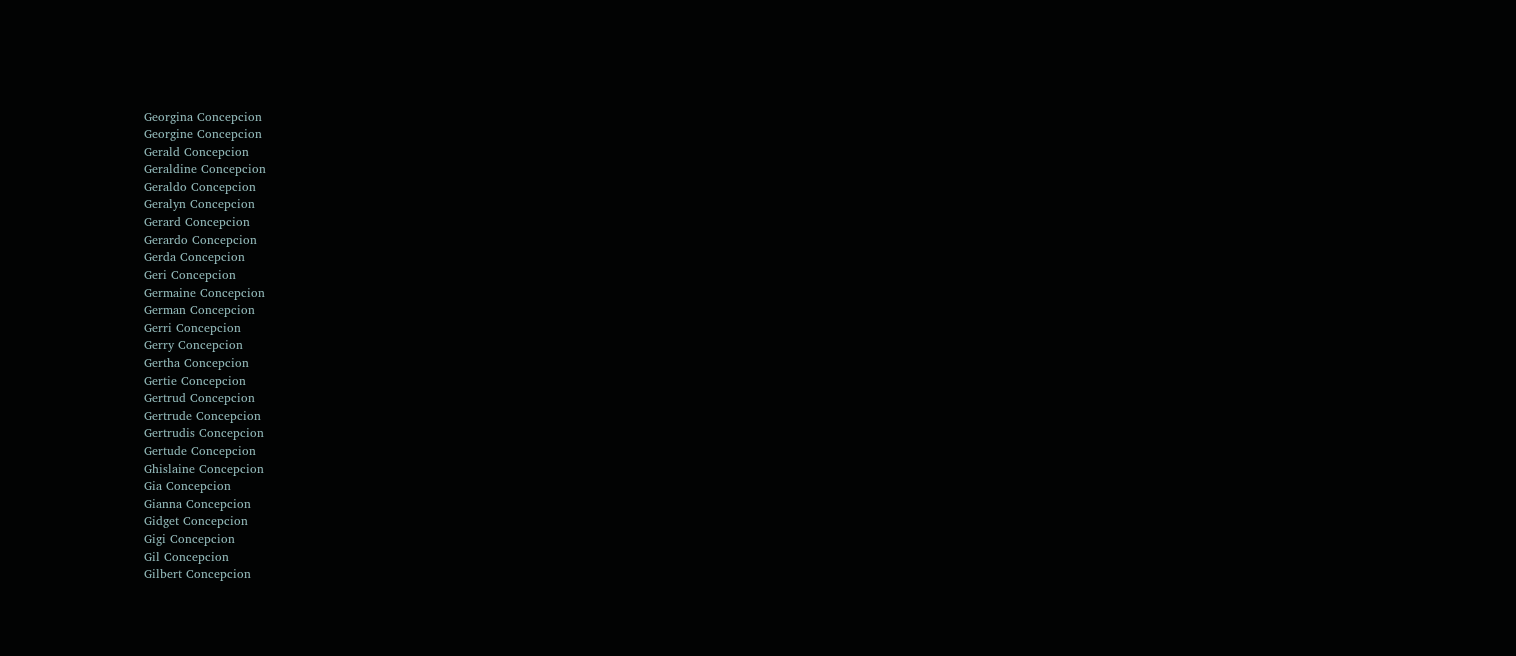Georgina Concepcion
Georgine Concepcion
Gerald Concepcion
Geraldine Concepcion
Geraldo Concepcion
Geralyn Concepcion
Gerard Concepcion
Gerardo Concepcion
Gerda Concepcion
Geri Concepcion
Germaine Concepcion
German Concepcion
Gerri Concepcion
Gerry Concepcion
Gertha Concepcion
Gertie Concepcion
Gertrud Concepcion
Gertrude Concepcion
Gertrudis Concepcion
Gertude Concepcion
Ghislaine Concepcion
Gia Concepcion
Gianna Concepcion
Gidget Concepcion
Gigi Concepcion
Gil Concepcion
Gilbert Concepcion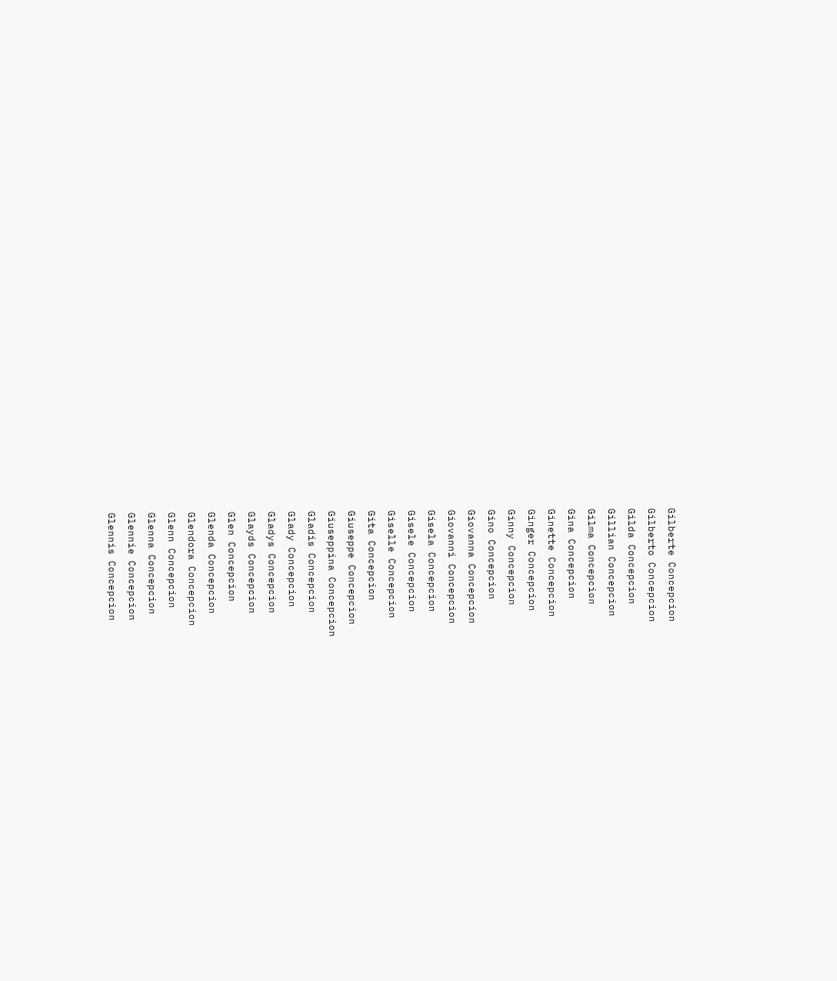Gilberte Concepcion
Gilberto Concepcion
Gilda Concepcion
Gillian Concepcion
Gilma Concepcion
Gina Concepcion
Ginette Concepcion
Ginger Concepcion
Ginny Concepcion
Gino Concepcion
Giovanna Concepcion
Giovanni Concepcion
Gisela Concepcion
Gisele Concepcion
Giselle Concepcion
Gita Concepcion
Giuseppe Concepcion
Giuseppina Concepcion
Gladis Concepcion
Glady Concepcion
Gladys Concepcion
Glayds Concepcion
Glen Concepcion
Glenda Concepcion
Glendora Concepcion
Glenn Concepcion
Glenna Concepcion
Glennie Concepcion
Glennis Concepcion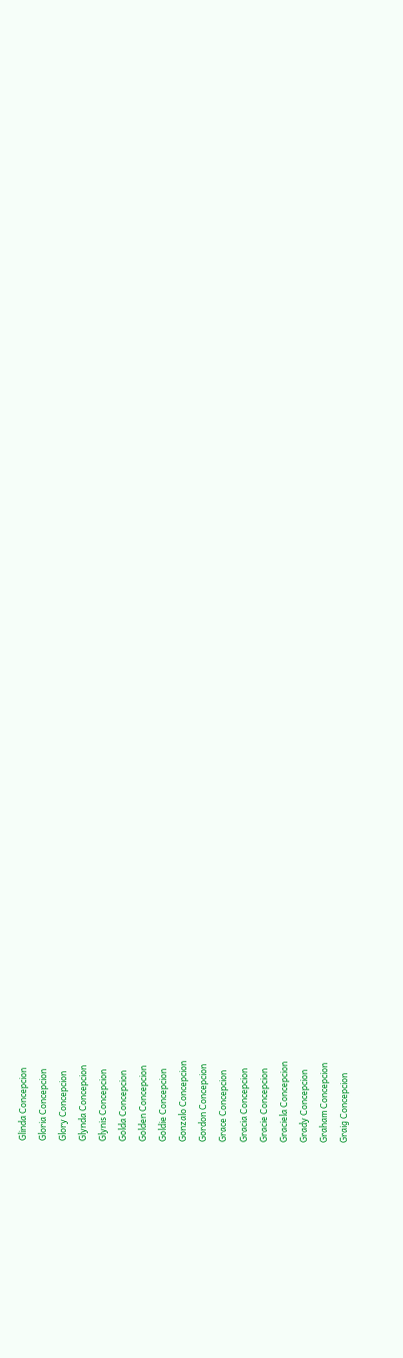Glinda Concepcion
Gloria Concepcion
Glory Concepcion
Glynda Concepcion
Glynis Concepcion
Golda Concepcion
Golden Concepcion
Goldie Concepcion
Gonzalo Concepcion
Gordon Concepcion
Grace Concepcion
Gracia Concepcion
Gracie Concepcion
Graciela Concepcion
Grady Concepcion
Graham Concepcion
Graig Concepcion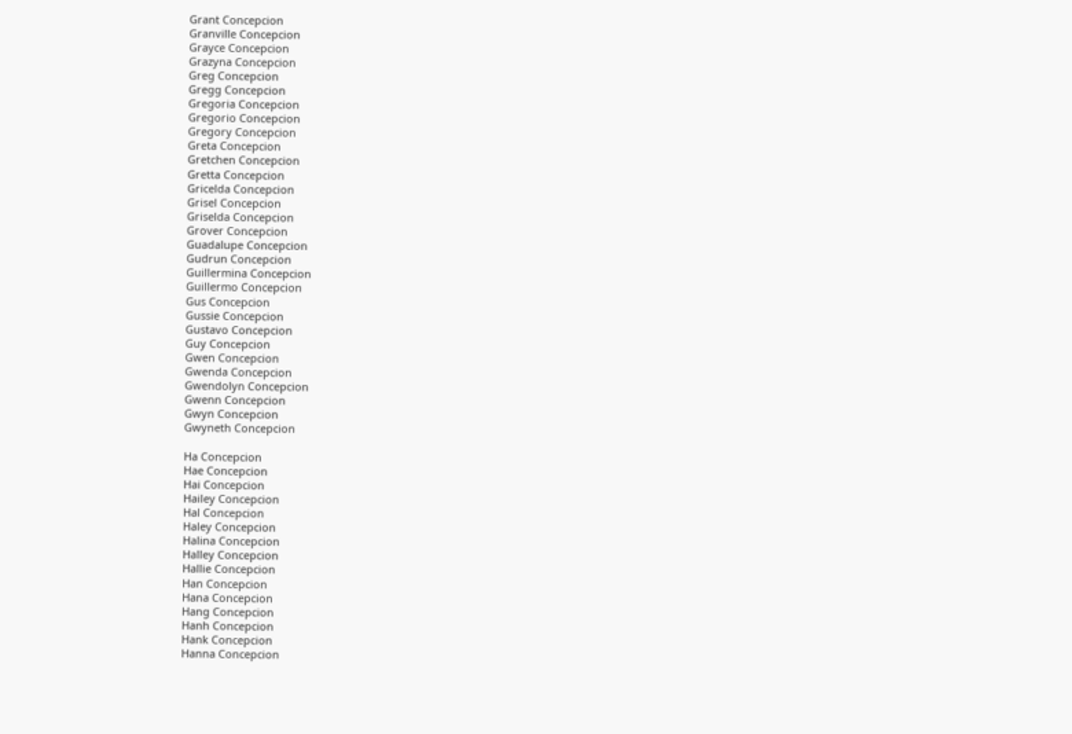Grant Concepcion
Granville Concepcion
Grayce Concepcion
Grazyna Concepcion
Greg Concepcion
Gregg Concepcion
Gregoria Concepcion
Gregorio Concepcion
Gregory Concepcion
Greta Concepcion
Gretchen Concepcion
Gretta Concepcion
Gricelda Concepcion
Grisel Concepcion
Griselda Concepcion
Grover Concepcion
Guadalupe Concepcion
Gudrun Concepcion
Guillermina Concepcion
Guillermo Concepcion
Gus Concepcion
Gussie Concepcion
Gustavo Concepcion
Guy Concepcion
Gwen Concepcion
Gwenda Concepcion
Gwendolyn Concepcion
Gwenn Concepcion
Gwyn Concepcion
Gwyneth Concepcion

Ha Concepcion
Hae Concepcion
Hai Concepcion
Hailey Concepcion
Hal Concepcion
Haley Concepcion
Halina Concepcion
Halley Concepcion
Hallie Concepcion
Han Concepcion
Hana Concepcion
Hang Concepcion
Hanh Concepcion
Hank Concepcion
Hanna Concepcion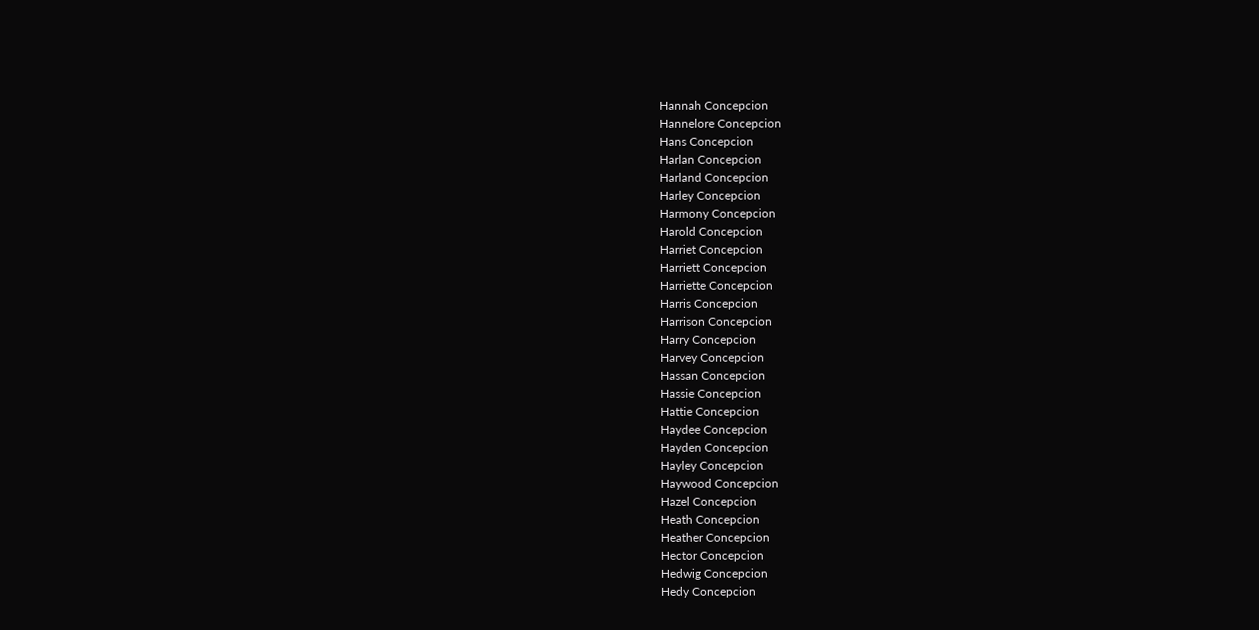Hannah Concepcion
Hannelore Concepcion
Hans Concepcion
Harlan Concepcion
Harland Concepcion
Harley Concepcion
Harmony Concepcion
Harold Concepcion
Harriet Concepcion
Harriett Concepcion
Harriette Concepcion
Harris Concepcion
Harrison Concepcion
Harry Concepcion
Harvey Concepcion
Hassan Concepcion
Hassie Concepcion
Hattie Concepcion
Haydee Concepcion
Hayden Concepcion
Hayley Concepcion
Haywood Concepcion
Hazel Concepcion
Heath Concepcion
Heather Concepcion
Hector Concepcion
Hedwig Concepcion
Hedy Concepcion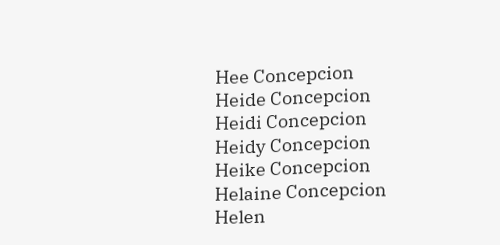Hee Concepcion
Heide Concepcion
Heidi Concepcion
Heidy Concepcion
Heike Concepcion
Helaine Concepcion
Helen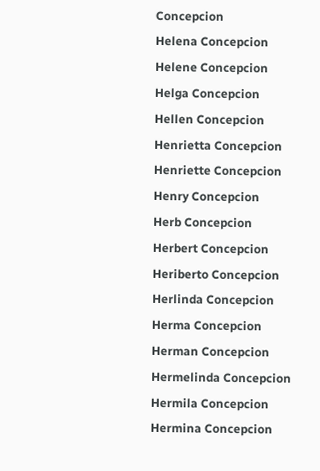Concepcion
Helena Concepcion
Helene Concepcion
Helga Concepcion
Hellen Concepcion
Henrietta Concepcion
Henriette Concepcion
Henry Concepcion
Herb Concepcion
Herbert Concepcion
Heriberto Concepcion
Herlinda Concepcion
Herma Concepcion
Herman Concepcion
Hermelinda Concepcion
Hermila Concepcion
Hermina Concepcion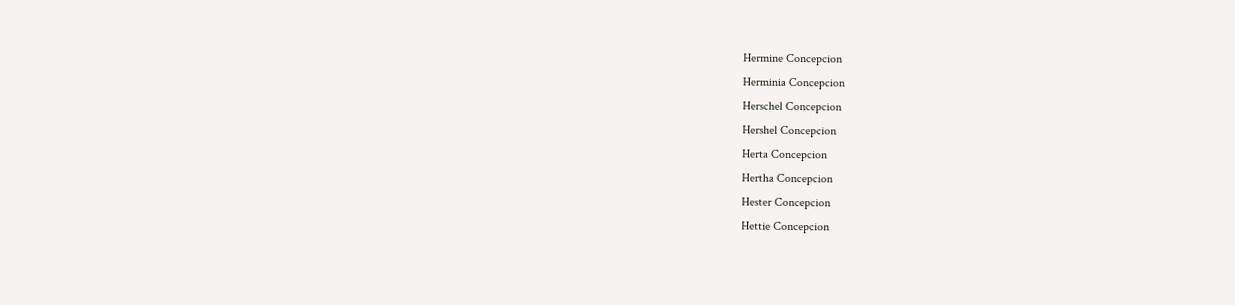Hermine Concepcion
Herminia Concepcion
Herschel Concepcion
Hershel Concepcion
Herta Concepcion
Hertha Concepcion
Hester Concepcion
Hettie Concepcion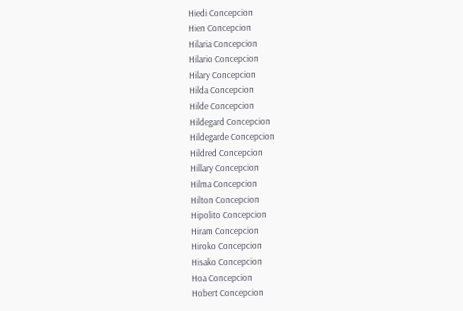Hiedi Concepcion
Hien Concepcion
Hilaria Concepcion
Hilario Concepcion
Hilary Concepcion
Hilda Concepcion
Hilde Concepcion
Hildegard Concepcion
Hildegarde Concepcion
Hildred Concepcion
Hillary Concepcion
Hilma Concepcion
Hilton Concepcion
Hipolito Concepcion
Hiram Concepcion
Hiroko Concepcion
Hisako Concepcion
Hoa Concepcion
Hobert Concepcion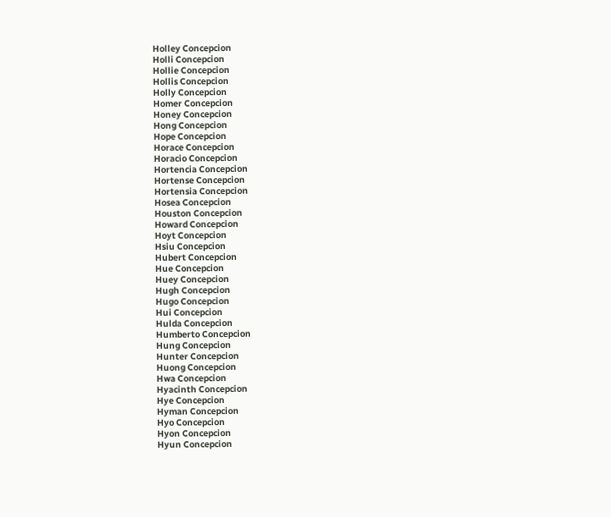Holley Concepcion
Holli Concepcion
Hollie Concepcion
Hollis Concepcion
Holly Concepcion
Homer Concepcion
Honey Concepcion
Hong Concepcion
Hope Concepcion
Horace Concepcion
Horacio Concepcion
Hortencia Concepcion
Hortense Concepcion
Hortensia Concepcion
Hosea Concepcion
Houston Concepcion
Howard Concepcion
Hoyt Concepcion
Hsiu Concepcion
Hubert Concepcion
Hue Concepcion
Huey Concepcion
Hugh Concepcion
Hugo Concepcion
Hui Concepcion
Hulda Concepcion
Humberto Concepcion
Hung Concepcion
Hunter Concepcion
Huong Concepcion
Hwa Concepcion
Hyacinth Concepcion
Hye Concepcion
Hyman Concepcion
Hyo Concepcion
Hyon Concepcion
Hyun Concepcion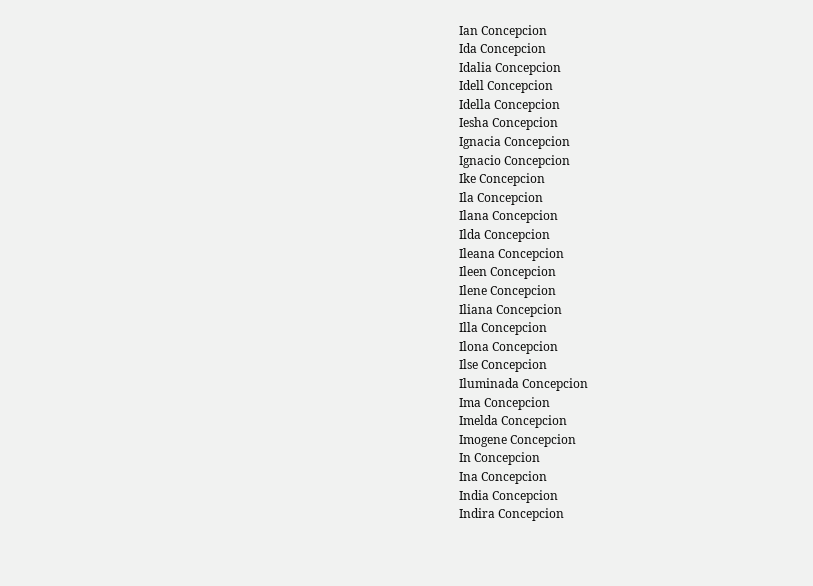Ian Concepcion
Ida Concepcion
Idalia Concepcion
Idell Concepcion
Idella Concepcion
Iesha Concepcion
Ignacia Concepcion
Ignacio Concepcion
Ike Concepcion
Ila Concepcion
Ilana Concepcion
Ilda Concepcion
Ileana Concepcion
Ileen Concepcion
Ilene Concepcion
Iliana Concepcion
Illa Concepcion
Ilona Concepcion
Ilse Concepcion
Iluminada Concepcion
Ima Concepcion
Imelda Concepcion
Imogene Concepcion
In Concepcion
Ina Concepcion
India Concepcion
Indira Concepcion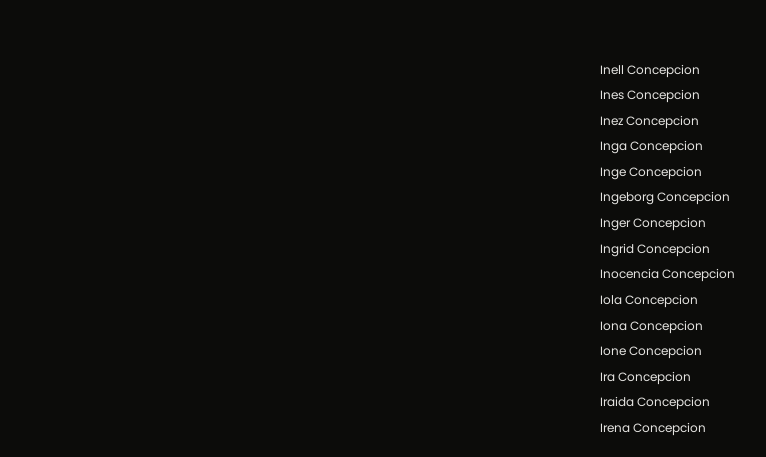Inell Concepcion
Ines Concepcion
Inez Concepcion
Inga Concepcion
Inge Concepcion
Ingeborg Concepcion
Inger Concepcion
Ingrid Concepcion
Inocencia Concepcion
Iola Concepcion
Iona Concepcion
Ione Concepcion
Ira Concepcion
Iraida Concepcion
Irena Concepcion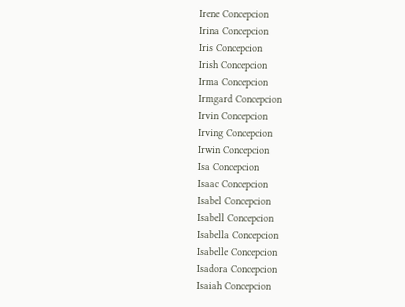Irene Concepcion
Irina Concepcion
Iris Concepcion
Irish Concepcion
Irma Concepcion
Irmgard Concepcion
Irvin Concepcion
Irving Concepcion
Irwin Concepcion
Isa Concepcion
Isaac Concepcion
Isabel Concepcion
Isabell Concepcion
Isabella Concepcion
Isabelle Concepcion
Isadora Concepcion
Isaiah Concepcion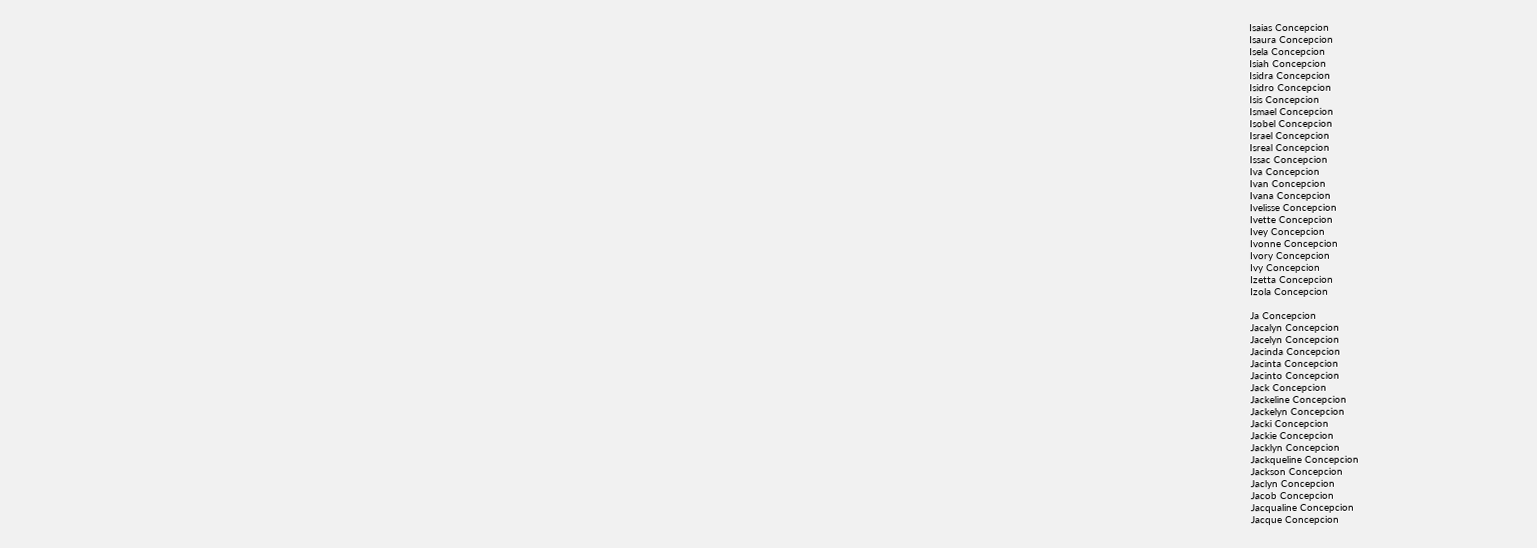Isaias Concepcion
Isaura Concepcion
Isela Concepcion
Isiah Concepcion
Isidra Concepcion
Isidro Concepcion
Isis Concepcion
Ismael Concepcion
Isobel Concepcion
Israel Concepcion
Isreal Concepcion
Issac Concepcion
Iva Concepcion
Ivan Concepcion
Ivana Concepcion
Ivelisse Concepcion
Ivette Concepcion
Ivey Concepcion
Ivonne Concepcion
Ivory Concepcion
Ivy Concepcion
Izetta Concepcion
Izola Concepcion

Ja Concepcion
Jacalyn Concepcion
Jacelyn Concepcion
Jacinda Concepcion
Jacinta Concepcion
Jacinto Concepcion
Jack Concepcion
Jackeline Concepcion
Jackelyn Concepcion
Jacki Concepcion
Jackie Concepcion
Jacklyn Concepcion
Jackqueline Concepcion
Jackson Concepcion
Jaclyn Concepcion
Jacob Concepcion
Jacqualine Concepcion
Jacque Concepcion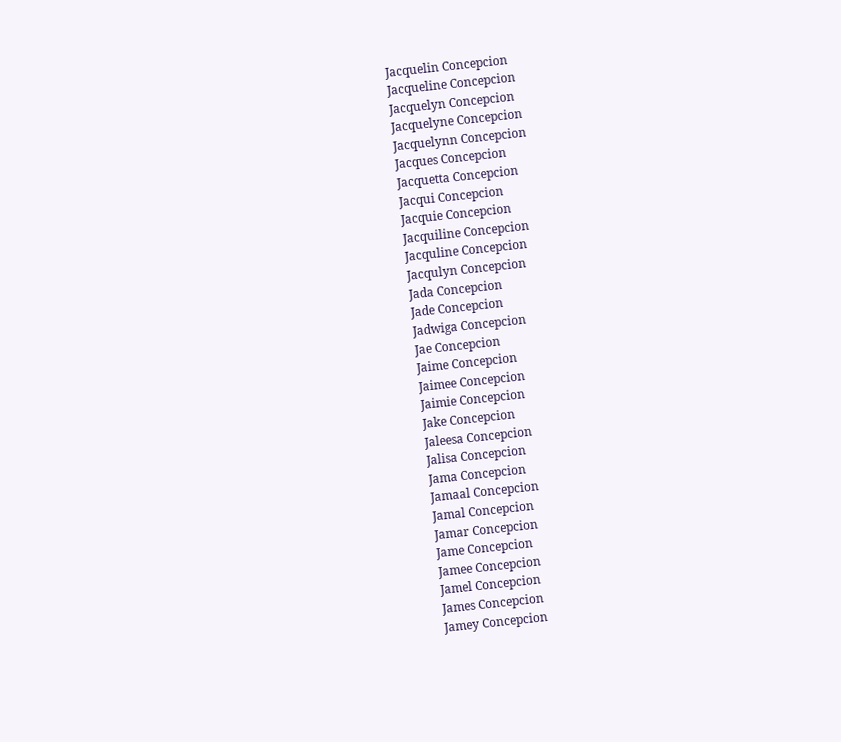Jacquelin Concepcion
Jacqueline Concepcion
Jacquelyn Concepcion
Jacquelyne Concepcion
Jacquelynn Concepcion
Jacques Concepcion
Jacquetta Concepcion
Jacqui Concepcion
Jacquie Concepcion
Jacquiline Concepcion
Jacquline Concepcion
Jacqulyn Concepcion
Jada Concepcion
Jade Concepcion
Jadwiga Concepcion
Jae Concepcion
Jaime Concepcion
Jaimee Concepcion
Jaimie Concepcion
Jake Concepcion
Jaleesa Concepcion
Jalisa Concepcion
Jama Concepcion
Jamaal Concepcion
Jamal Concepcion
Jamar Concepcion
Jame Concepcion
Jamee Concepcion
Jamel Concepcion
James Concepcion
Jamey Concepcion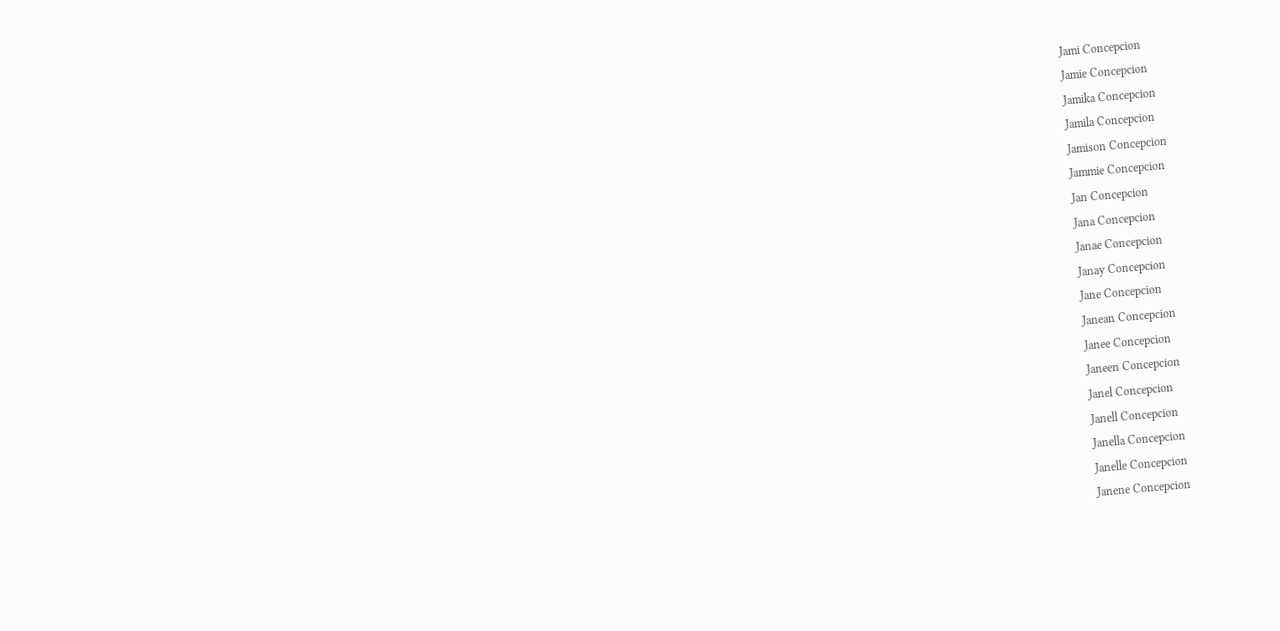Jami Concepcion
Jamie Concepcion
Jamika Concepcion
Jamila Concepcion
Jamison Concepcion
Jammie Concepcion
Jan Concepcion
Jana Concepcion
Janae Concepcion
Janay Concepcion
Jane Concepcion
Janean Concepcion
Janee Concepcion
Janeen Concepcion
Janel Concepcion
Janell Concepcion
Janella Concepcion
Janelle Concepcion
Janene Concepcion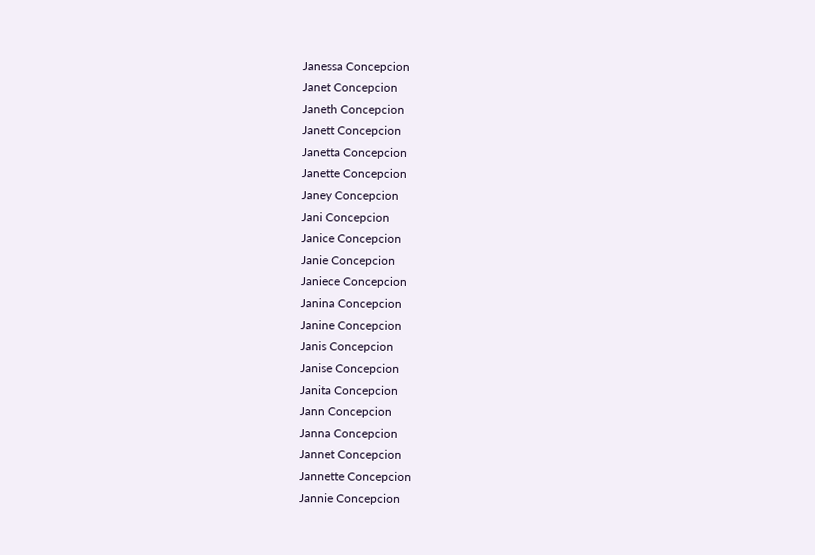Janessa Concepcion
Janet Concepcion
Janeth Concepcion
Janett Concepcion
Janetta Concepcion
Janette Concepcion
Janey Concepcion
Jani Concepcion
Janice Concepcion
Janie Concepcion
Janiece Concepcion
Janina Concepcion
Janine Concepcion
Janis Concepcion
Janise Concepcion
Janita Concepcion
Jann Concepcion
Janna Concepcion
Jannet Concepcion
Jannette Concepcion
Jannie Concepcion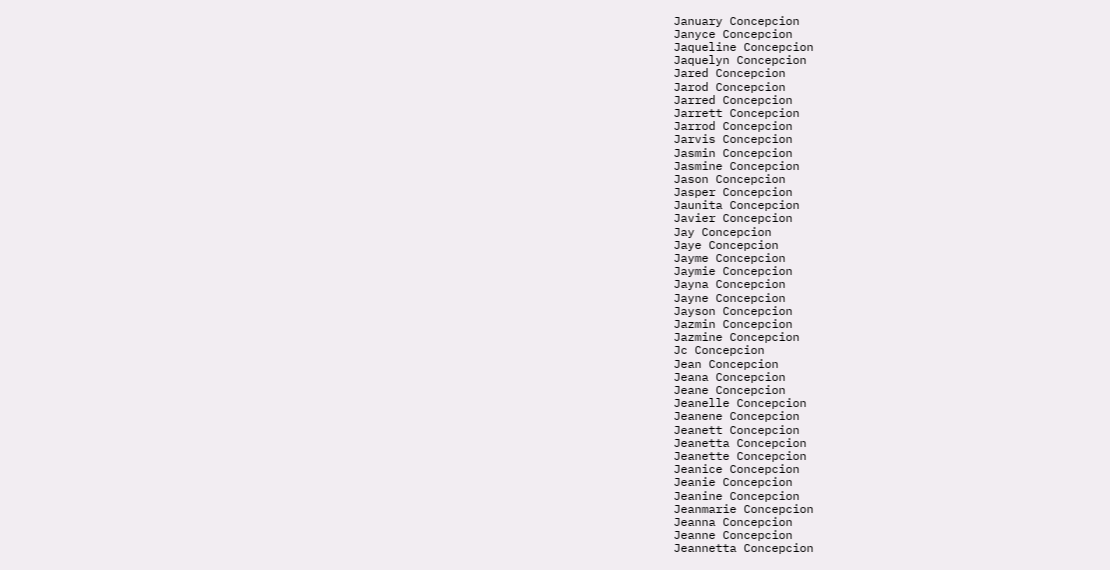January Concepcion
Janyce Concepcion
Jaqueline Concepcion
Jaquelyn Concepcion
Jared Concepcion
Jarod Concepcion
Jarred Concepcion
Jarrett Concepcion
Jarrod Concepcion
Jarvis Concepcion
Jasmin Concepcion
Jasmine Concepcion
Jason Concepcion
Jasper Concepcion
Jaunita Concepcion
Javier Concepcion
Jay Concepcion
Jaye Concepcion
Jayme Concepcion
Jaymie Concepcion
Jayna Concepcion
Jayne Concepcion
Jayson Concepcion
Jazmin Concepcion
Jazmine Concepcion
Jc Concepcion
Jean Concepcion
Jeana Concepcion
Jeane Concepcion
Jeanelle Concepcion
Jeanene Concepcion
Jeanett Concepcion
Jeanetta Concepcion
Jeanette Concepcion
Jeanice Concepcion
Jeanie Concepcion
Jeanine Concepcion
Jeanmarie Concepcion
Jeanna Concepcion
Jeanne Concepcion
Jeannetta Concepcion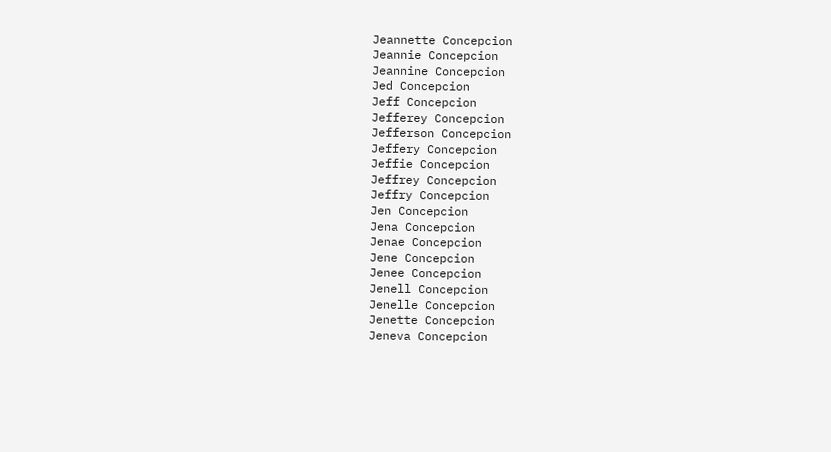Jeannette Concepcion
Jeannie Concepcion
Jeannine Concepcion
Jed Concepcion
Jeff Concepcion
Jefferey Concepcion
Jefferson Concepcion
Jeffery Concepcion
Jeffie Concepcion
Jeffrey Concepcion
Jeffry Concepcion
Jen Concepcion
Jena Concepcion
Jenae Concepcion
Jene Concepcion
Jenee Concepcion
Jenell Concepcion
Jenelle Concepcion
Jenette Concepcion
Jeneva Concepcion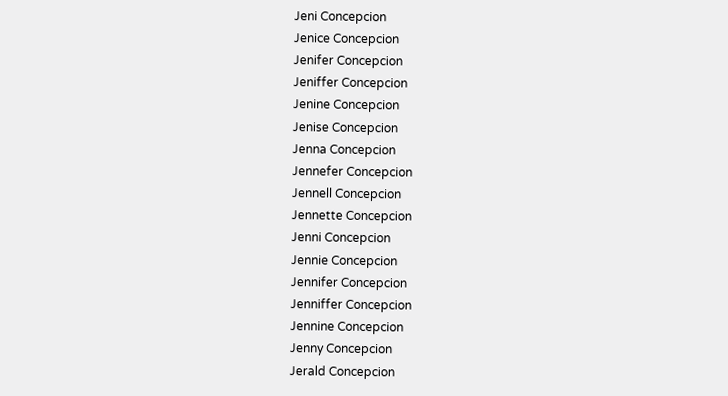Jeni Concepcion
Jenice Concepcion
Jenifer Concepcion
Jeniffer Concepcion
Jenine Concepcion
Jenise Concepcion
Jenna Concepcion
Jennefer Concepcion
Jennell Concepcion
Jennette Concepcion
Jenni Concepcion
Jennie Concepcion
Jennifer Concepcion
Jenniffer Concepcion
Jennine Concepcion
Jenny Concepcion
Jerald Concepcion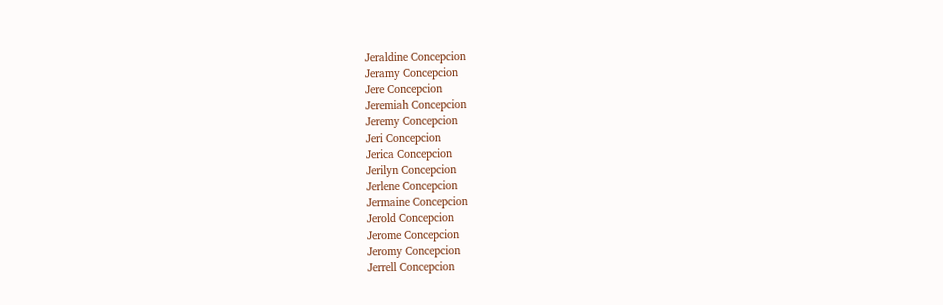Jeraldine Concepcion
Jeramy Concepcion
Jere Concepcion
Jeremiah Concepcion
Jeremy Concepcion
Jeri Concepcion
Jerica Concepcion
Jerilyn Concepcion
Jerlene Concepcion
Jermaine Concepcion
Jerold Concepcion
Jerome Concepcion
Jeromy Concepcion
Jerrell Concepcion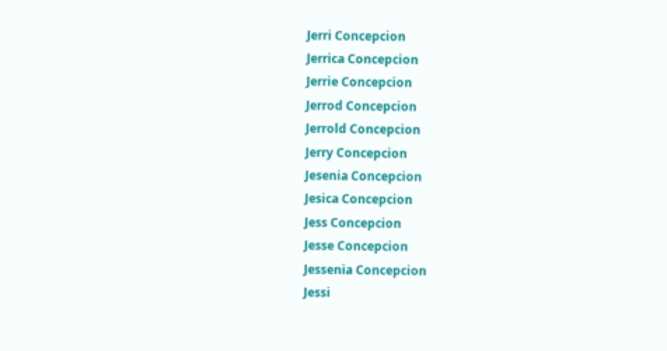Jerri Concepcion
Jerrica Concepcion
Jerrie Concepcion
Jerrod Concepcion
Jerrold Concepcion
Jerry Concepcion
Jesenia Concepcion
Jesica Concepcion
Jess Concepcion
Jesse Concepcion
Jessenia Concepcion
Jessi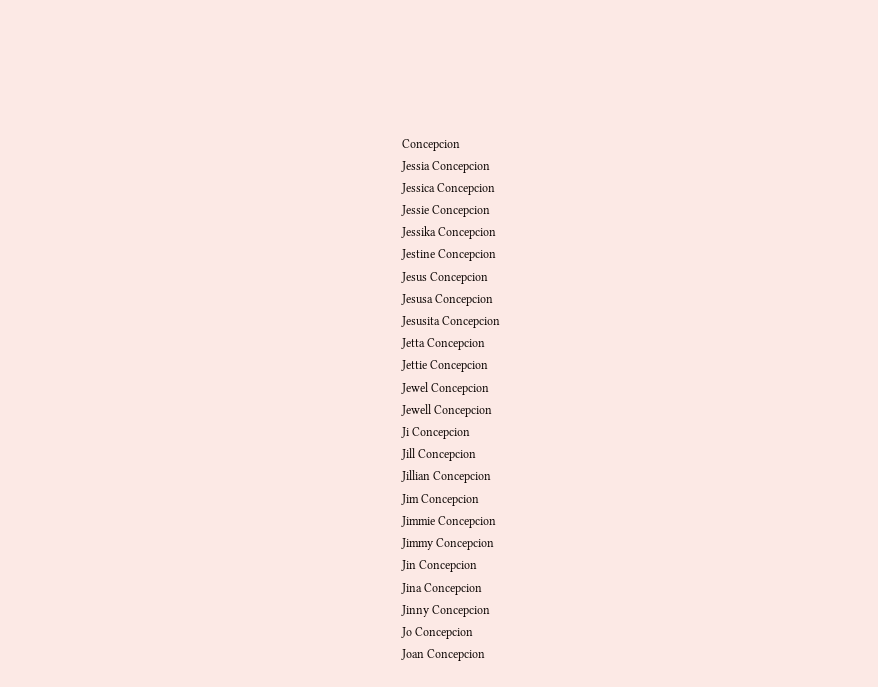Concepcion
Jessia Concepcion
Jessica Concepcion
Jessie Concepcion
Jessika Concepcion
Jestine Concepcion
Jesus Concepcion
Jesusa Concepcion
Jesusita Concepcion
Jetta Concepcion
Jettie Concepcion
Jewel Concepcion
Jewell Concepcion
Ji Concepcion
Jill Concepcion
Jillian Concepcion
Jim Concepcion
Jimmie Concepcion
Jimmy Concepcion
Jin Concepcion
Jina Concepcion
Jinny Concepcion
Jo Concepcion
Joan Concepcion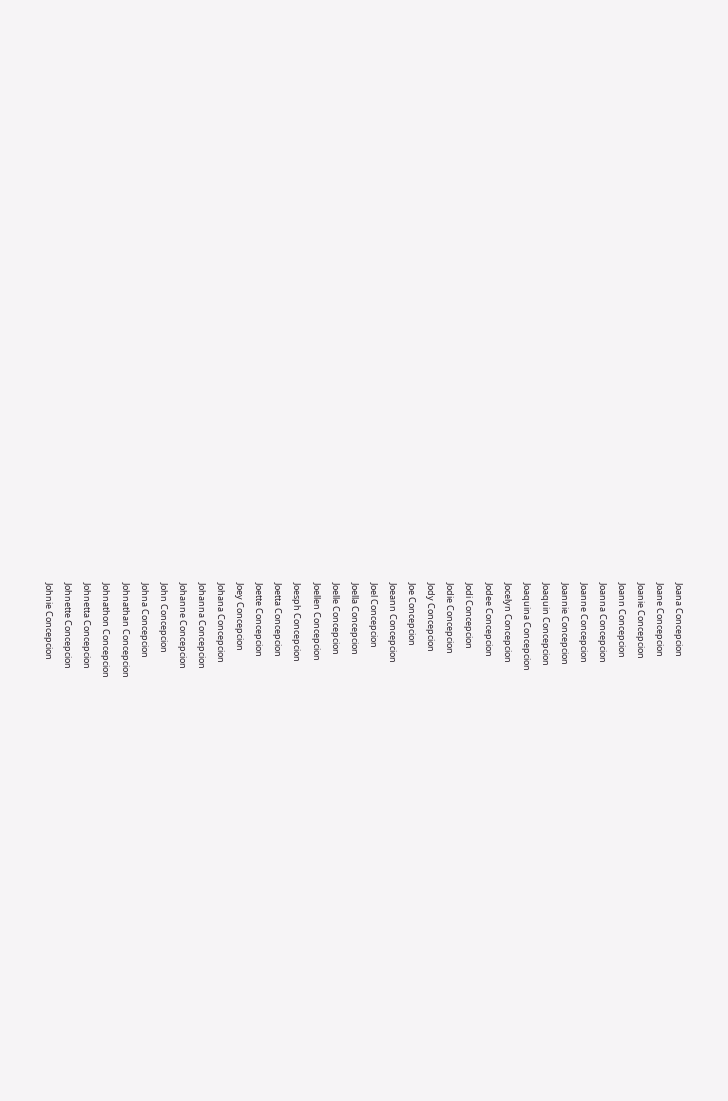Joana Concepcion
Joane Concepcion
Joanie Concepcion
Joann Concepcion
Joanna Concepcion
Joanne Concepcion
Joannie Concepcion
Joaquin Concepcion
Joaquina Concepcion
Jocelyn Concepcion
Jodee Concepcion
Jodi Concepcion
Jodie Concepcion
Jody Concepcion
Joe Concepcion
Joeann Concepcion
Joel Concepcion
Joella Concepcion
Joelle Concepcion
Joellen Concepcion
Joesph Concepcion
Joetta Concepcion
Joette Concepcion
Joey Concepcion
Johana Concepcion
Johanna Concepcion
Johanne Concepcion
John Concepcion
Johna Concepcion
Johnathan Concepcion
Johnathon Concepcion
Johnetta Concepcion
Johnette Concepcion
Johnie Concepcion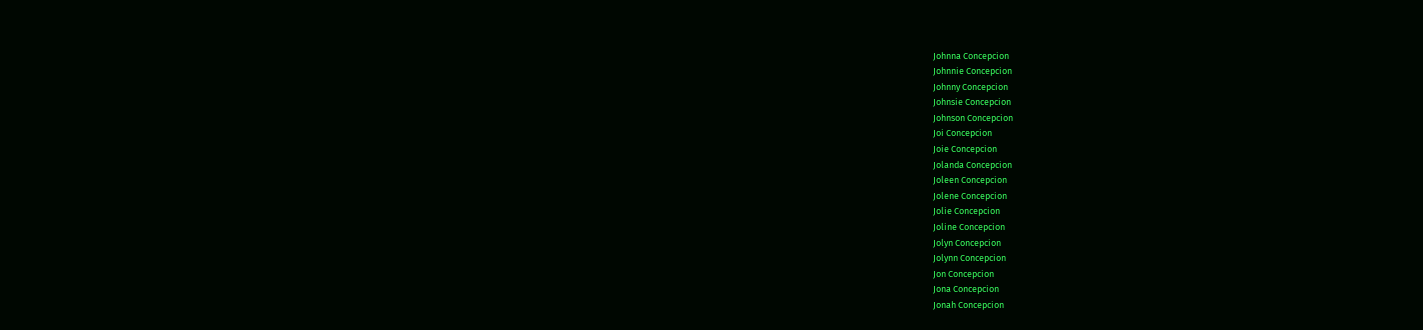Johnna Concepcion
Johnnie Concepcion
Johnny Concepcion
Johnsie Concepcion
Johnson Concepcion
Joi Concepcion
Joie Concepcion
Jolanda Concepcion
Joleen Concepcion
Jolene Concepcion
Jolie Concepcion
Joline Concepcion
Jolyn Concepcion
Jolynn Concepcion
Jon Concepcion
Jona Concepcion
Jonah Concepcion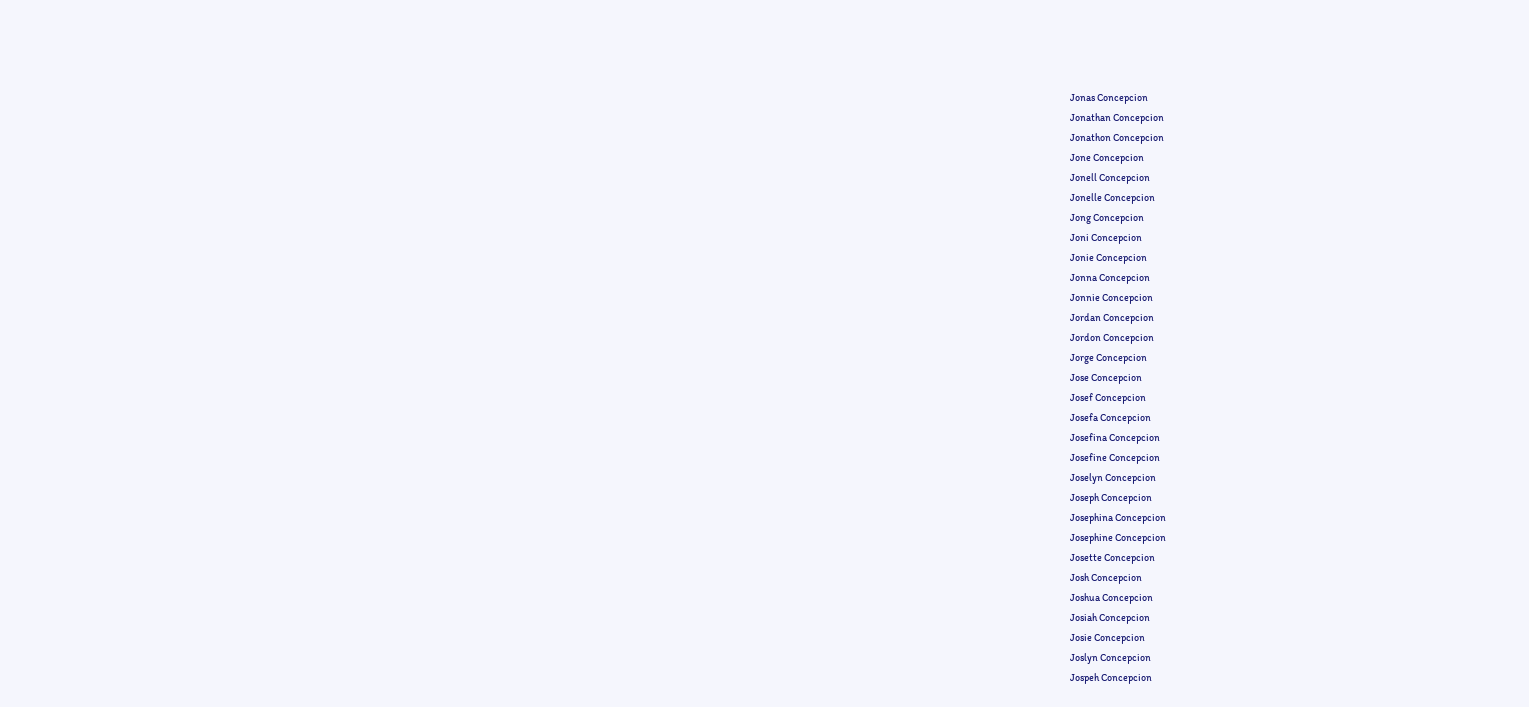Jonas Concepcion
Jonathan Concepcion
Jonathon Concepcion
Jone Concepcion
Jonell Concepcion
Jonelle Concepcion
Jong Concepcion
Joni Concepcion
Jonie Concepcion
Jonna Concepcion
Jonnie Concepcion
Jordan Concepcion
Jordon Concepcion
Jorge Concepcion
Jose Concepcion
Josef Concepcion
Josefa Concepcion
Josefina Concepcion
Josefine Concepcion
Joselyn Concepcion
Joseph Concepcion
Josephina Concepcion
Josephine Concepcion
Josette Concepcion
Josh Concepcion
Joshua Concepcion
Josiah Concepcion
Josie Concepcion
Joslyn Concepcion
Jospeh Concepcion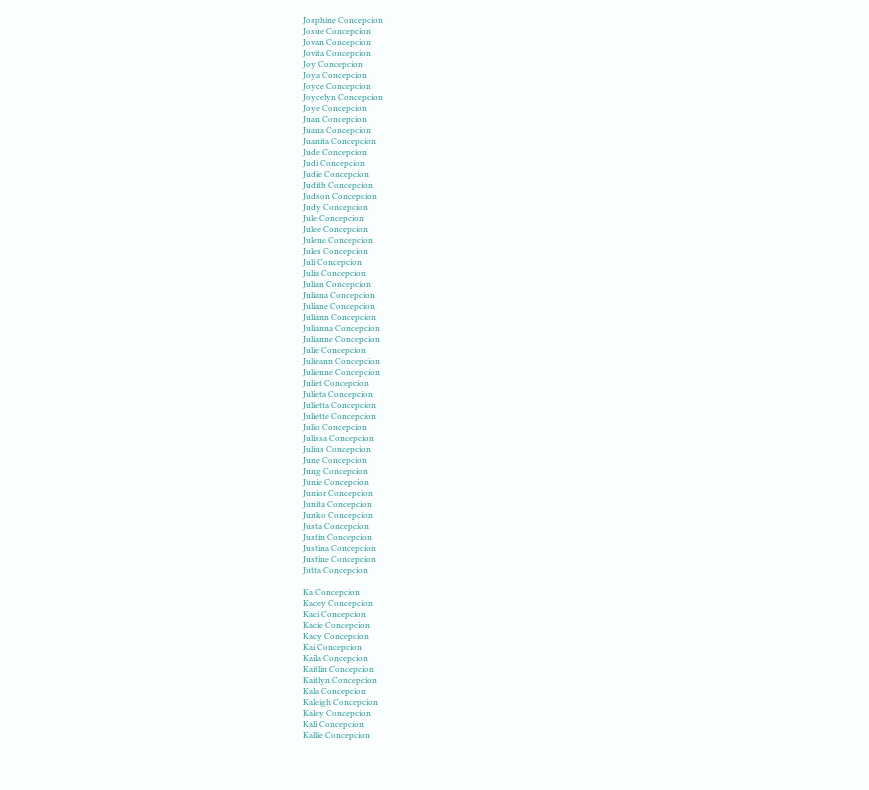Josphine Concepcion
Josue Concepcion
Jovan Concepcion
Jovita Concepcion
Joy Concepcion
Joya Concepcion
Joyce Concepcion
Joycelyn Concepcion
Joye Concepcion
Juan Concepcion
Juana Concepcion
Juanita Concepcion
Jude Concepcion
Judi Concepcion
Judie Concepcion
Judith Concepcion
Judson Concepcion
Judy Concepcion
Jule Concepcion
Julee Concepcion
Julene Concepcion
Jules Concepcion
Juli Concepcion
Julia Concepcion
Julian Concepcion
Juliana Concepcion
Juliane Concepcion
Juliann Concepcion
Julianna Concepcion
Julianne Concepcion
Julie Concepcion
Julieann Concepcion
Julienne Concepcion
Juliet Concepcion
Julieta Concepcion
Julietta Concepcion
Juliette Concepcion
Julio Concepcion
Julissa Concepcion
Julius Concepcion
June Concepcion
Jung Concepcion
Junie Concepcion
Junior Concepcion
Junita Concepcion
Junko Concepcion
Justa Concepcion
Justin Concepcion
Justina Concepcion
Justine Concepcion
Jutta Concepcion

Ka Concepcion
Kacey Concepcion
Kaci Concepcion
Kacie Concepcion
Kacy Concepcion
Kai Concepcion
Kaila Concepcion
Kaitlin Concepcion
Kaitlyn Concepcion
Kala Concepcion
Kaleigh Concepcion
Kaley Concepcion
Kali Concepcion
Kallie Concepcion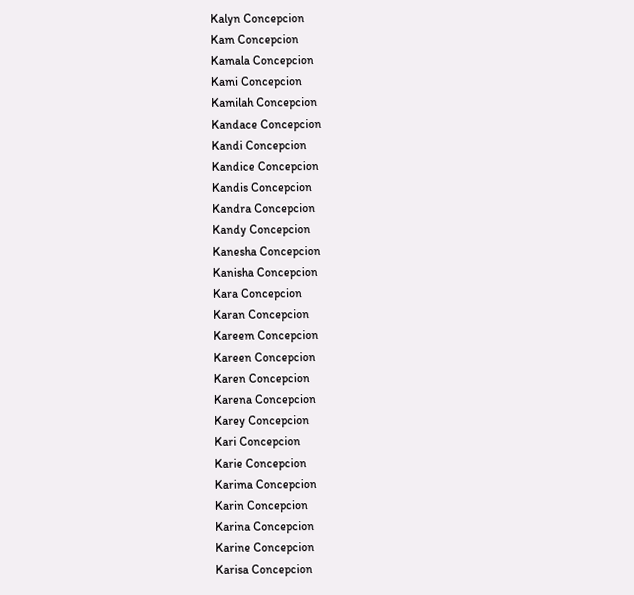Kalyn Concepcion
Kam Concepcion
Kamala Concepcion
Kami Concepcion
Kamilah Concepcion
Kandace Concepcion
Kandi Concepcion
Kandice Concepcion
Kandis Concepcion
Kandra Concepcion
Kandy Concepcion
Kanesha Concepcion
Kanisha Concepcion
Kara Concepcion
Karan Concepcion
Kareem Concepcion
Kareen Concepcion
Karen Concepcion
Karena Concepcion
Karey Concepcion
Kari Concepcion
Karie Concepcion
Karima Concepcion
Karin Concepcion
Karina Concepcion
Karine Concepcion
Karisa Concepcion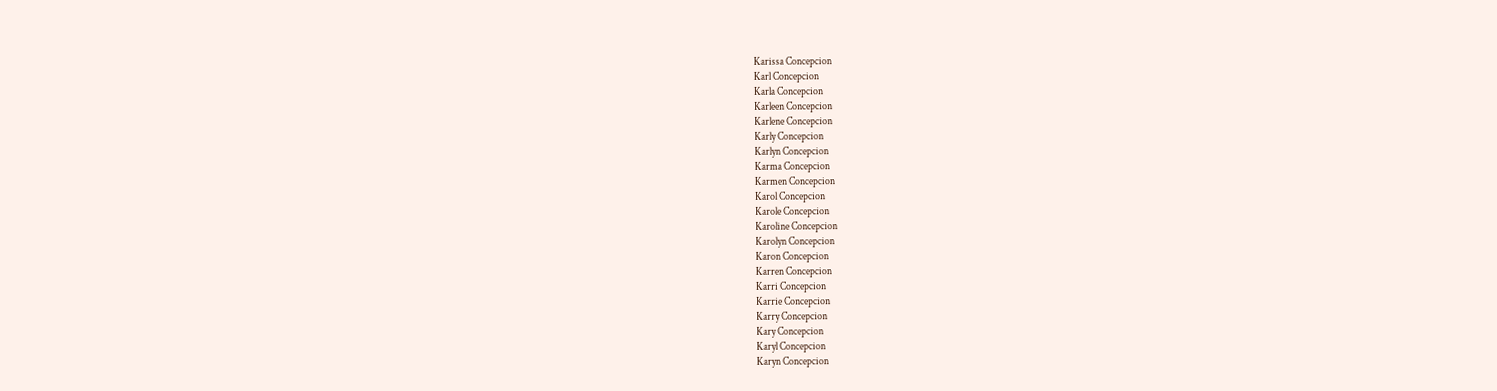Karissa Concepcion
Karl Concepcion
Karla Concepcion
Karleen Concepcion
Karlene Concepcion
Karly Concepcion
Karlyn Concepcion
Karma Concepcion
Karmen Concepcion
Karol Concepcion
Karole Concepcion
Karoline Concepcion
Karolyn Concepcion
Karon Concepcion
Karren Concepcion
Karri Concepcion
Karrie Concepcion
Karry Concepcion
Kary Concepcion
Karyl Concepcion
Karyn Concepcion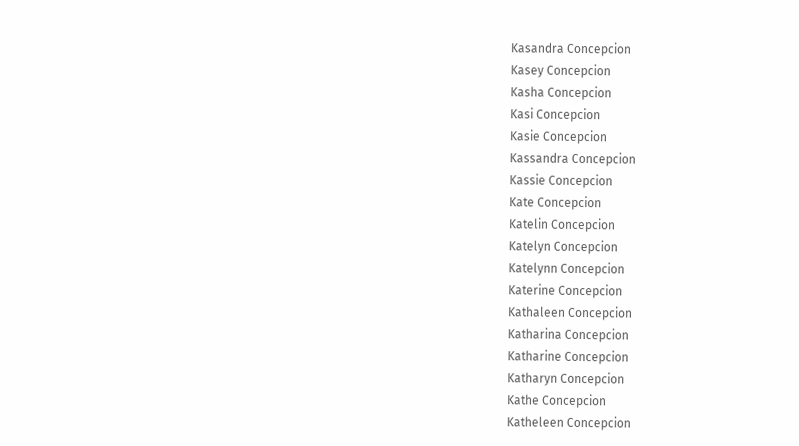Kasandra Concepcion
Kasey Concepcion
Kasha Concepcion
Kasi Concepcion
Kasie Concepcion
Kassandra Concepcion
Kassie Concepcion
Kate Concepcion
Katelin Concepcion
Katelyn Concepcion
Katelynn Concepcion
Katerine Concepcion
Kathaleen Concepcion
Katharina Concepcion
Katharine Concepcion
Katharyn Concepcion
Kathe Concepcion
Katheleen Concepcion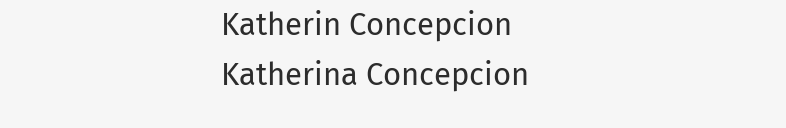Katherin Concepcion
Katherina Concepcion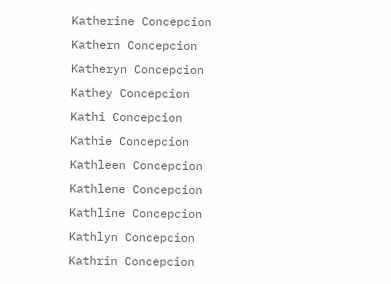Katherine Concepcion
Kathern Concepcion
Katheryn Concepcion
Kathey Concepcion
Kathi Concepcion
Kathie Concepcion
Kathleen Concepcion
Kathlene Concepcion
Kathline Concepcion
Kathlyn Concepcion
Kathrin Concepcion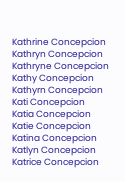Kathrine Concepcion
Kathryn Concepcion
Kathryne Concepcion
Kathy Concepcion
Kathyrn Concepcion
Kati Concepcion
Katia Concepcion
Katie Concepcion
Katina Concepcion
Katlyn Concepcion
Katrice Concepcion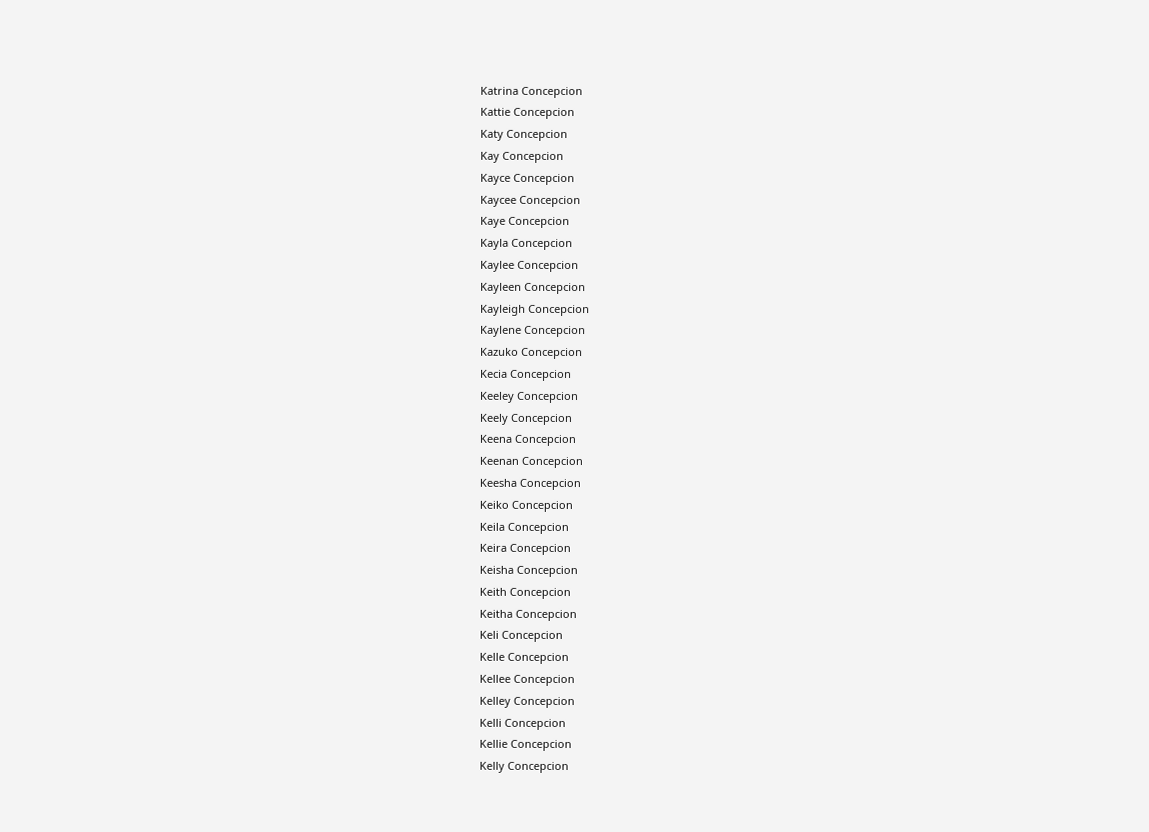Katrina Concepcion
Kattie Concepcion
Katy Concepcion
Kay Concepcion
Kayce Concepcion
Kaycee Concepcion
Kaye Concepcion
Kayla Concepcion
Kaylee Concepcion
Kayleen Concepcion
Kayleigh Concepcion
Kaylene Concepcion
Kazuko Concepcion
Kecia Concepcion
Keeley Concepcion
Keely Concepcion
Keena Concepcion
Keenan Concepcion
Keesha Concepcion
Keiko Concepcion
Keila Concepcion
Keira Concepcion
Keisha Concepcion
Keith Concepcion
Keitha Concepcion
Keli Concepcion
Kelle Concepcion
Kellee Concepcion
Kelley Concepcion
Kelli Concepcion
Kellie Concepcion
Kelly Concepcion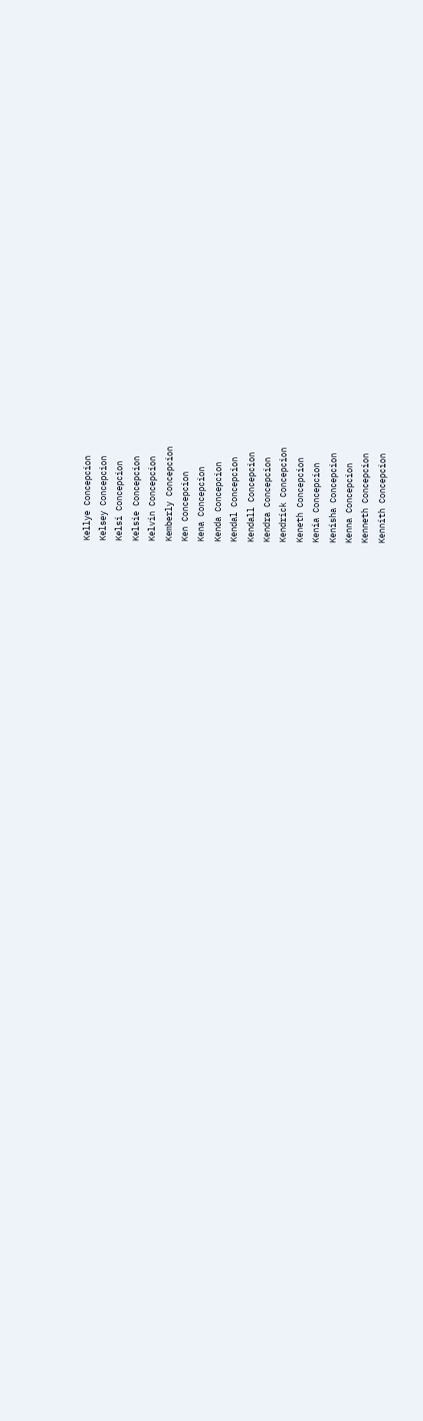Kellye Concepcion
Kelsey Concepcion
Kelsi Concepcion
Kelsie Concepcion
Kelvin Concepcion
Kemberly Concepcion
Ken Concepcion
Kena Concepcion
Kenda Concepcion
Kendal Concepcion
Kendall Concepcion
Kendra Concepcion
Kendrick Concepcion
Keneth Concepcion
Kenia Concepcion
Kenisha Concepcion
Kenna Concepcion
Kenneth Concepcion
Kennith Concepcion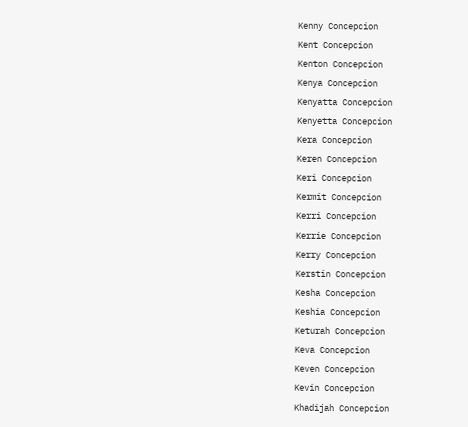Kenny Concepcion
Kent Concepcion
Kenton Concepcion
Kenya Concepcion
Kenyatta Concepcion
Kenyetta Concepcion
Kera Concepcion
Keren Concepcion
Keri Concepcion
Kermit Concepcion
Kerri Concepcion
Kerrie Concepcion
Kerry Concepcion
Kerstin Concepcion
Kesha Concepcion
Keshia Concepcion
Keturah Concepcion
Keva Concepcion
Keven Concepcion
Kevin Concepcion
Khadijah Concepcion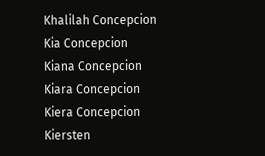Khalilah Concepcion
Kia Concepcion
Kiana Concepcion
Kiara Concepcion
Kiera Concepcion
Kiersten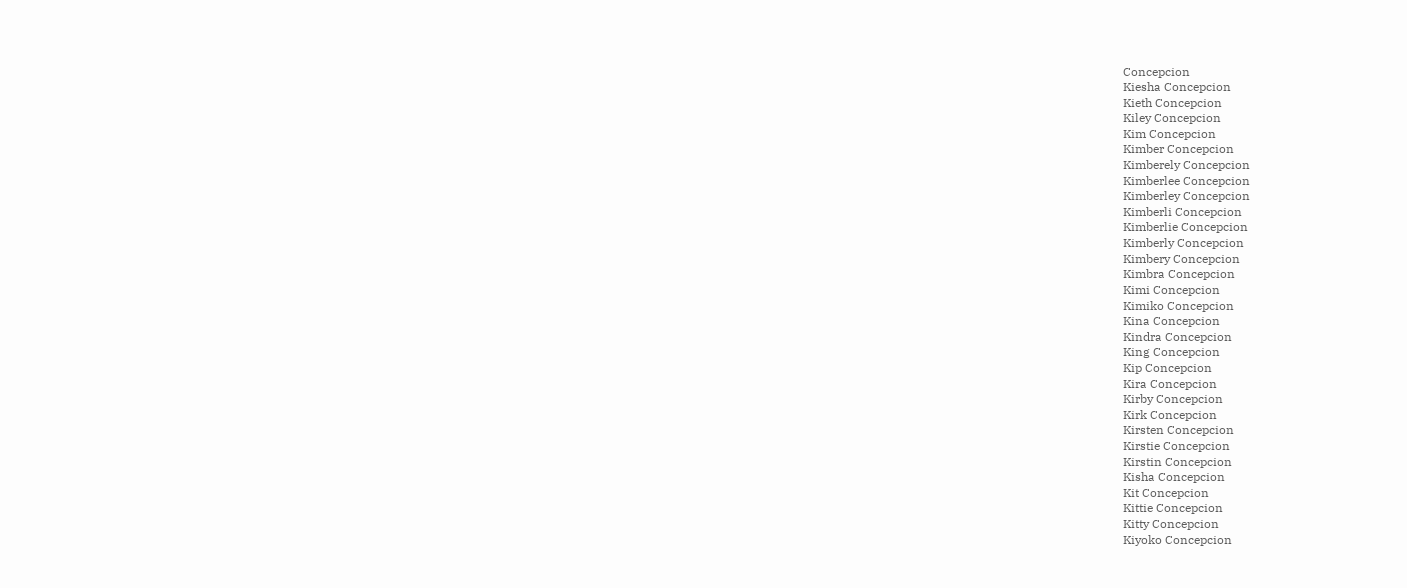Concepcion
Kiesha Concepcion
Kieth Concepcion
Kiley Concepcion
Kim Concepcion
Kimber Concepcion
Kimberely Concepcion
Kimberlee Concepcion
Kimberley Concepcion
Kimberli Concepcion
Kimberlie Concepcion
Kimberly Concepcion
Kimbery Concepcion
Kimbra Concepcion
Kimi Concepcion
Kimiko Concepcion
Kina Concepcion
Kindra Concepcion
King Concepcion
Kip Concepcion
Kira Concepcion
Kirby Concepcion
Kirk Concepcion
Kirsten Concepcion
Kirstie Concepcion
Kirstin Concepcion
Kisha Concepcion
Kit Concepcion
Kittie Concepcion
Kitty Concepcion
Kiyoko Concepcion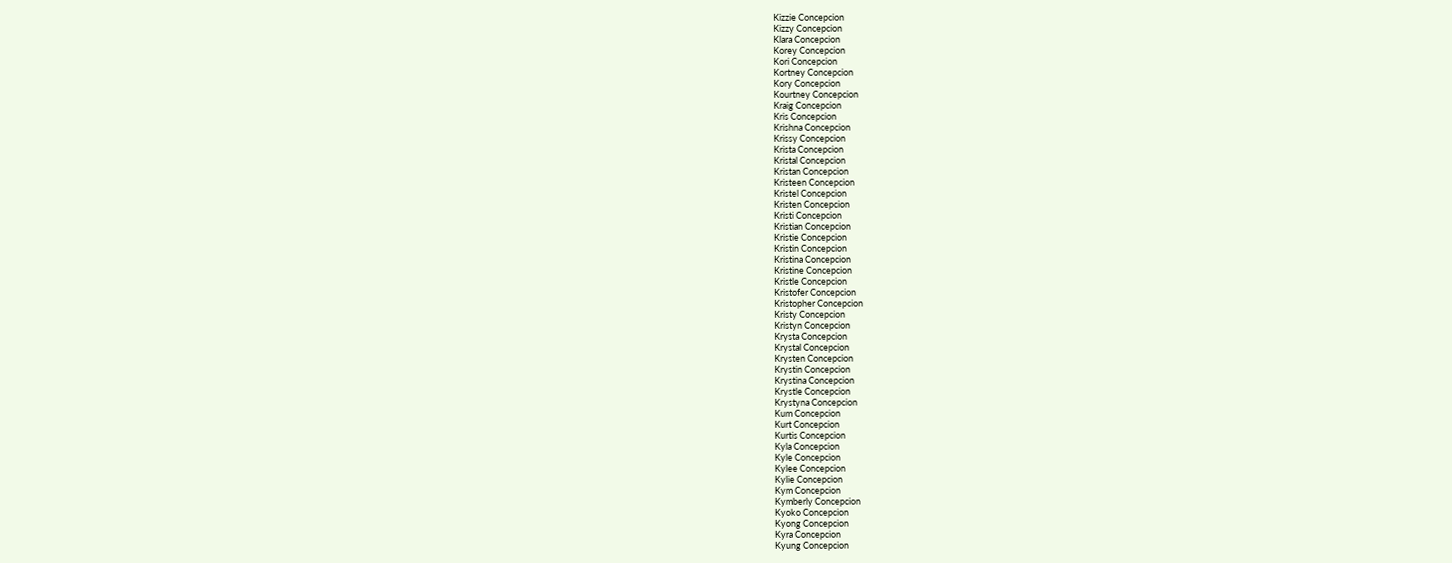Kizzie Concepcion
Kizzy Concepcion
Klara Concepcion
Korey Concepcion
Kori Concepcion
Kortney Concepcion
Kory Concepcion
Kourtney Concepcion
Kraig Concepcion
Kris Concepcion
Krishna Concepcion
Krissy Concepcion
Krista Concepcion
Kristal Concepcion
Kristan Concepcion
Kristeen Concepcion
Kristel Concepcion
Kristen Concepcion
Kristi Concepcion
Kristian Concepcion
Kristie Concepcion
Kristin Concepcion
Kristina Concepcion
Kristine Concepcion
Kristle Concepcion
Kristofer Concepcion
Kristopher Concepcion
Kristy Concepcion
Kristyn Concepcion
Krysta Concepcion
Krystal Concepcion
Krysten Concepcion
Krystin Concepcion
Krystina Concepcion
Krystle Concepcion
Krystyna Concepcion
Kum Concepcion
Kurt Concepcion
Kurtis Concepcion
Kyla Concepcion
Kyle Concepcion
Kylee Concepcion
Kylie Concepcion
Kym Concepcion
Kymberly Concepcion
Kyoko Concepcion
Kyong Concepcion
Kyra Concepcion
Kyung Concepcion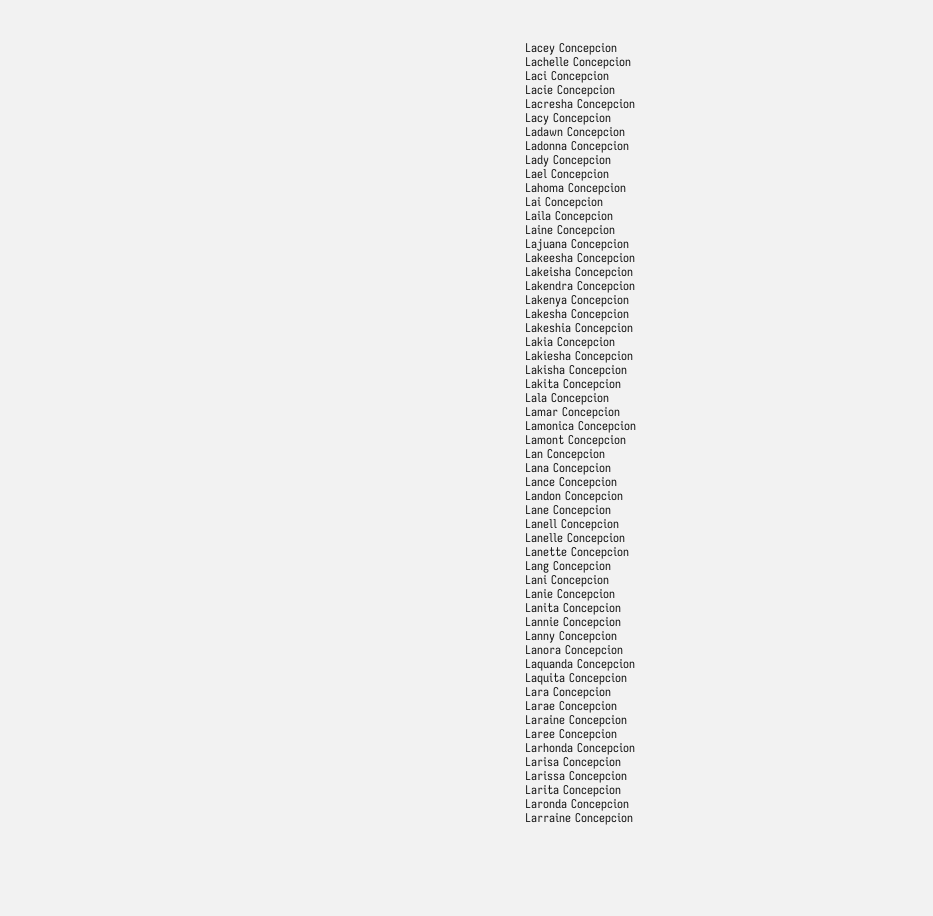Lacey Concepcion
Lachelle Concepcion
Laci Concepcion
Lacie Concepcion
Lacresha Concepcion
Lacy Concepcion
Ladawn Concepcion
Ladonna Concepcion
Lady Concepcion
Lael Concepcion
Lahoma Concepcion
Lai Concepcion
Laila Concepcion
Laine Concepcion
Lajuana Concepcion
Lakeesha Concepcion
Lakeisha Concepcion
Lakendra Concepcion
Lakenya Concepcion
Lakesha Concepcion
Lakeshia Concepcion
Lakia Concepcion
Lakiesha Concepcion
Lakisha Concepcion
Lakita Concepcion
Lala Concepcion
Lamar Concepcion
Lamonica Concepcion
Lamont Concepcion
Lan Concepcion
Lana Concepcion
Lance Concepcion
Landon Concepcion
Lane Concepcion
Lanell Concepcion
Lanelle Concepcion
Lanette Concepcion
Lang Concepcion
Lani Concepcion
Lanie Concepcion
Lanita Concepcion
Lannie Concepcion
Lanny Concepcion
Lanora Concepcion
Laquanda Concepcion
Laquita Concepcion
Lara Concepcion
Larae Concepcion
Laraine Concepcion
Laree Concepcion
Larhonda Concepcion
Larisa Concepcion
Larissa Concepcion
Larita Concepcion
Laronda Concepcion
Larraine Concepcion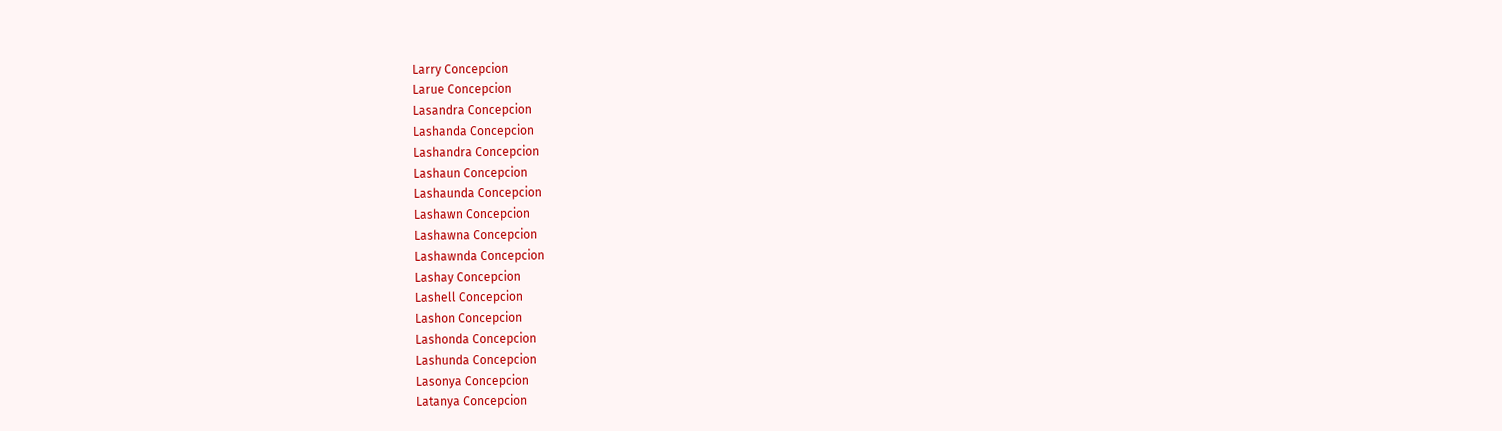Larry Concepcion
Larue Concepcion
Lasandra Concepcion
Lashanda Concepcion
Lashandra Concepcion
Lashaun Concepcion
Lashaunda Concepcion
Lashawn Concepcion
Lashawna Concepcion
Lashawnda Concepcion
Lashay Concepcion
Lashell Concepcion
Lashon Concepcion
Lashonda Concepcion
Lashunda Concepcion
Lasonya Concepcion
Latanya Concepcion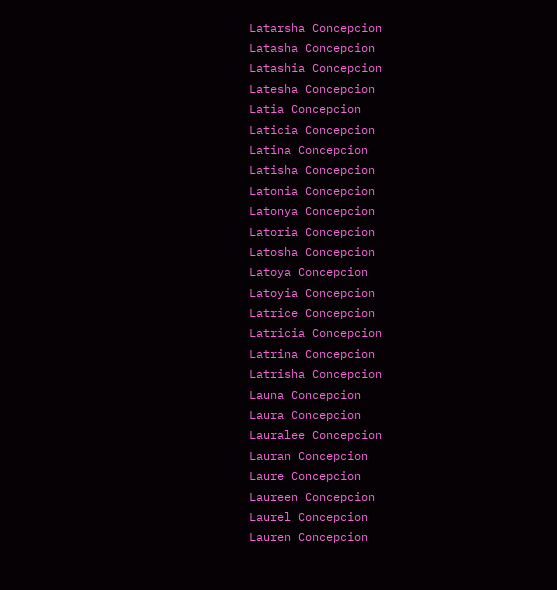Latarsha Concepcion
Latasha Concepcion
Latashia Concepcion
Latesha Concepcion
Latia Concepcion
Laticia Concepcion
Latina Concepcion
Latisha Concepcion
Latonia Concepcion
Latonya Concepcion
Latoria Concepcion
Latosha Concepcion
Latoya Concepcion
Latoyia Concepcion
Latrice Concepcion
Latricia Concepcion
Latrina Concepcion
Latrisha Concepcion
Launa Concepcion
Laura Concepcion
Lauralee Concepcion
Lauran Concepcion
Laure Concepcion
Laureen Concepcion
Laurel Concepcion
Lauren Concepcion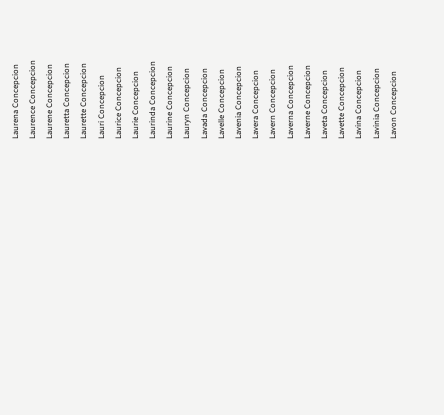Laurena Concepcion
Laurence Concepcion
Laurene Concepcion
Lauretta Concepcion
Laurette Concepcion
Lauri Concepcion
Laurice Concepcion
Laurie Concepcion
Laurinda Concepcion
Laurine Concepcion
Lauryn Concepcion
Lavada Concepcion
Lavelle Concepcion
Lavenia Concepcion
Lavera Concepcion
Lavern Concepcion
Laverna Concepcion
Laverne Concepcion
Laveta Concepcion
Lavette Concepcion
Lavina Concepcion
Lavinia Concepcion
Lavon Concepcion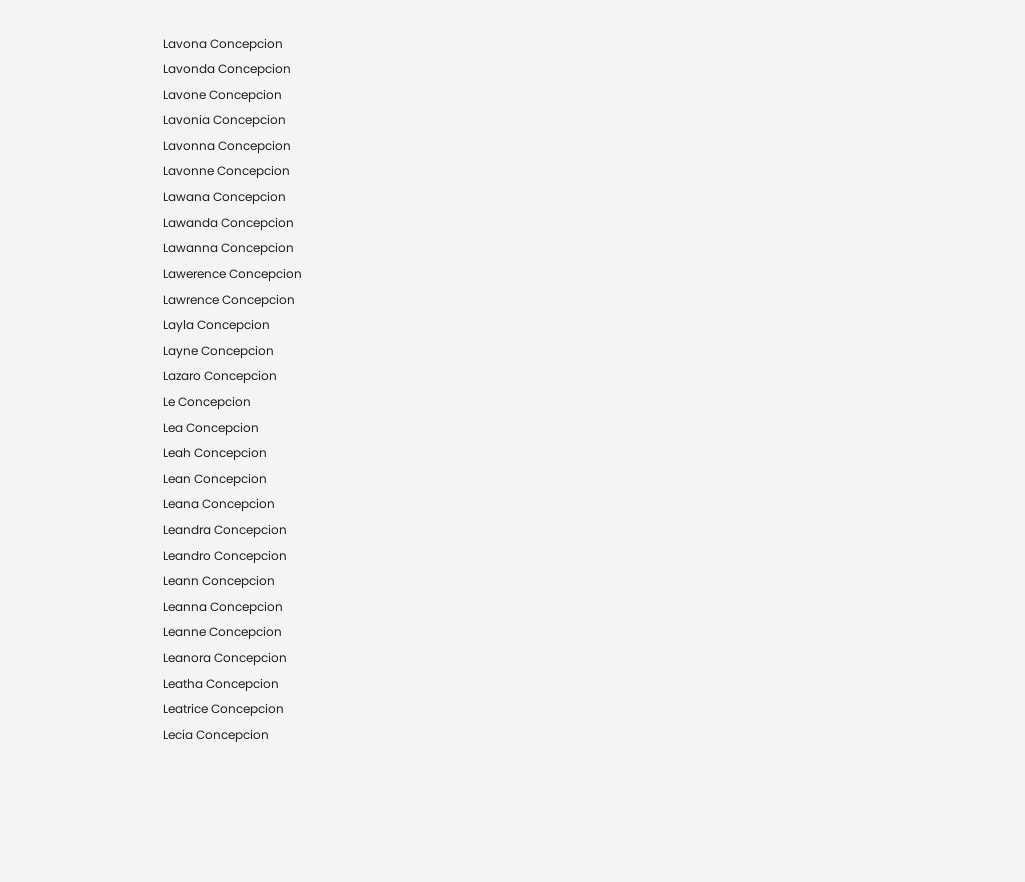Lavona Concepcion
Lavonda Concepcion
Lavone Concepcion
Lavonia Concepcion
Lavonna Concepcion
Lavonne Concepcion
Lawana Concepcion
Lawanda Concepcion
Lawanna Concepcion
Lawerence Concepcion
Lawrence Concepcion
Layla Concepcion
Layne Concepcion
Lazaro Concepcion
Le Concepcion
Lea Concepcion
Leah Concepcion
Lean Concepcion
Leana Concepcion
Leandra Concepcion
Leandro Concepcion
Leann Concepcion
Leanna Concepcion
Leanne Concepcion
Leanora Concepcion
Leatha Concepcion
Leatrice Concepcion
Lecia Concepcion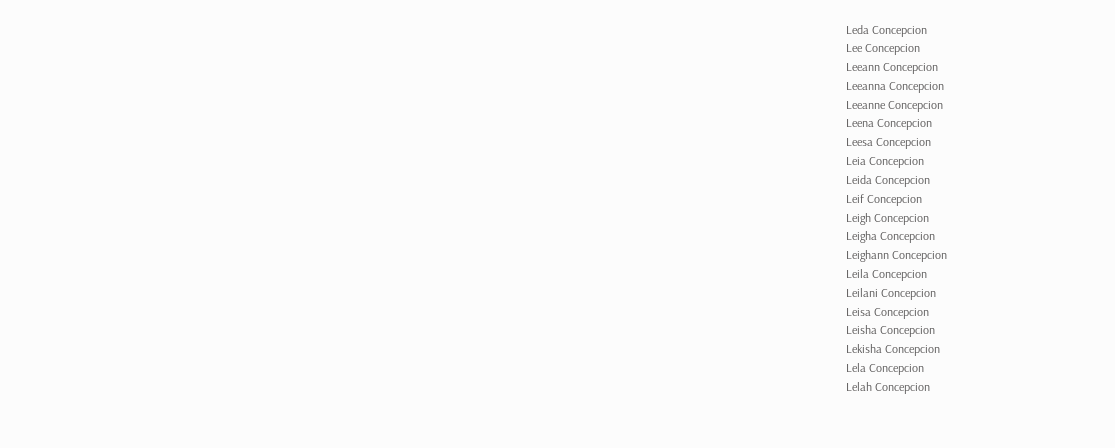Leda Concepcion
Lee Concepcion
Leeann Concepcion
Leeanna Concepcion
Leeanne Concepcion
Leena Concepcion
Leesa Concepcion
Leia Concepcion
Leida Concepcion
Leif Concepcion
Leigh Concepcion
Leigha Concepcion
Leighann Concepcion
Leila Concepcion
Leilani Concepcion
Leisa Concepcion
Leisha Concepcion
Lekisha Concepcion
Lela Concepcion
Lelah Concepcion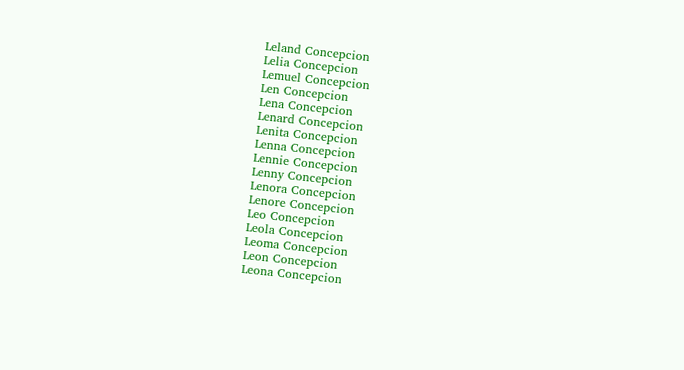Leland Concepcion
Lelia Concepcion
Lemuel Concepcion
Len Concepcion
Lena Concepcion
Lenard Concepcion
Lenita Concepcion
Lenna Concepcion
Lennie Concepcion
Lenny Concepcion
Lenora Concepcion
Lenore Concepcion
Leo Concepcion
Leola Concepcion
Leoma Concepcion
Leon Concepcion
Leona Concepcion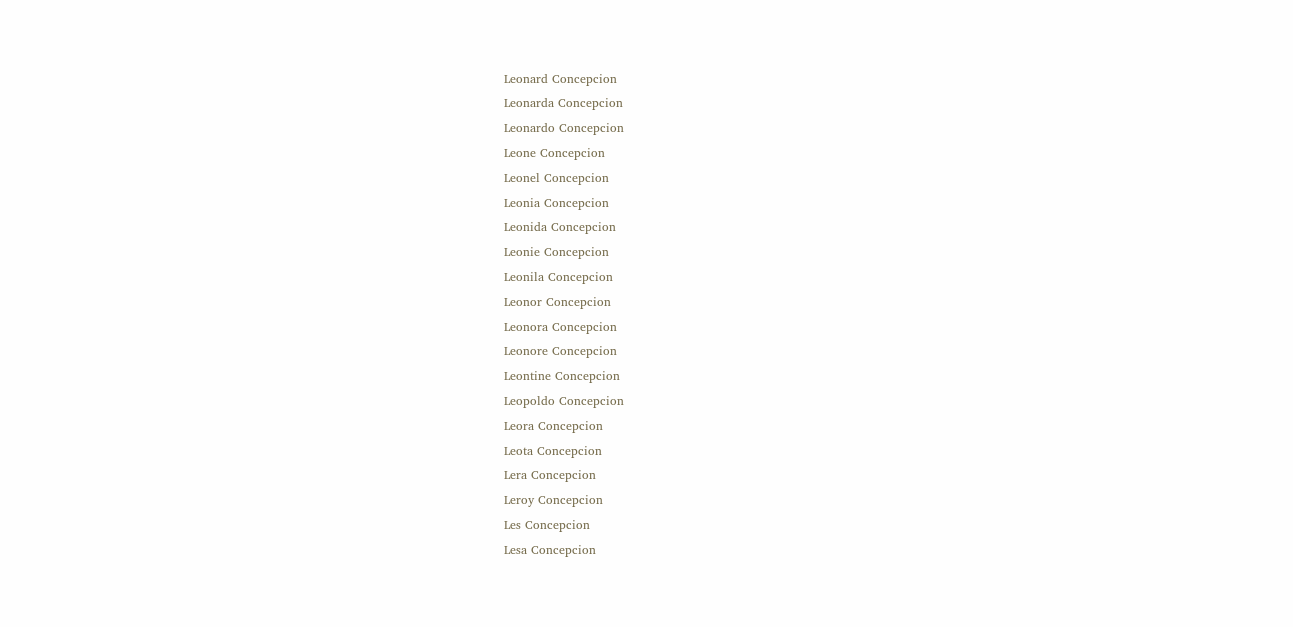Leonard Concepcion
Leonarda Concepcion
Leonardo Concepcion
Leone Concepcion
Leonel Concepcion
Leonia Concepcion
Leonida Concepcion
Leonie Concepcion
Leonila Concepcion
Leonor Concepcion
Leonora Concepcion
Leonore Concepcion
Leontine Concepcion
Leopoldo Concepcion
Leora Concepcion
Leota Concepcion
Lera Concepcion
Leroy Concepcion
Les Concepcion
Lesa Concepcion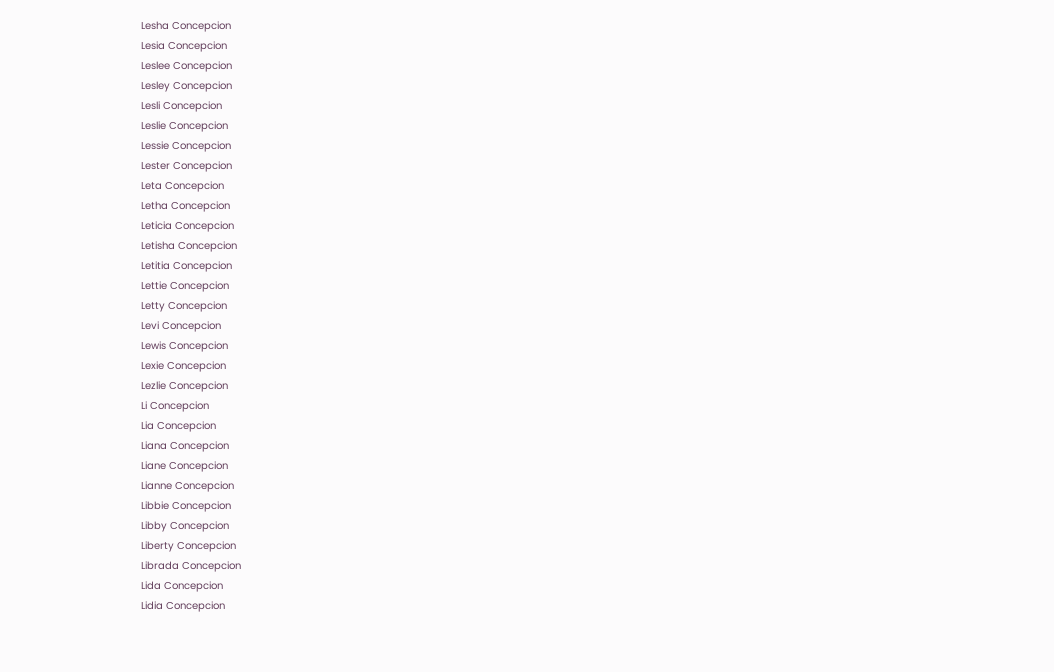Lesha Concepcion
Lesia Concepcion
Leslee Concepcion
Lesley Concepcion
Lesli Concepcion
Leslie Concepcion
Lessie Concepcion
Lester Concepcion
Leta Concepcion
Letha Concepcion
Leticia Concepcion
Letisha Concepcion
Letitia Concepcion
Lettie Concepcion
Letty Concepcion
Levi Concepcion
Lewis Concepcion
Lexie Concepcion
Lezlie Concepcion
Li Concepcion
Lia Concepcion
Liana Concepcion
Liane Concepcion
Lianne Concepcion
Libbie Concepcion
Libby Concepcion
Liberty Concepcion
Librada Concepcion
Lida Concepcion
Lidia Concepcion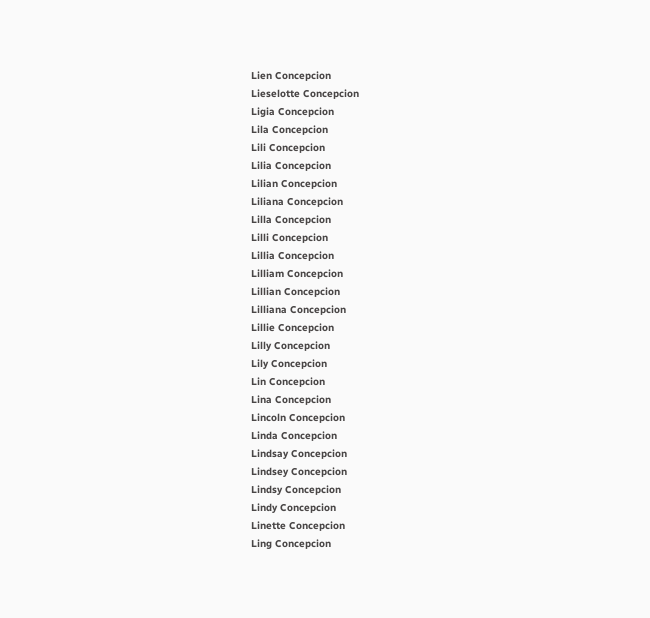Lien Concepcion
Lieselotte Concepcion
Ligia Concepcion
Lila Concepcion
Lili Concepcion
Lilia Concepcion
Lilian Concepcion
Liliana Concepcion
Lilla Concepcion
Lilli Concepcion
Lillia Concepcion
Lilliam Concepcion
Lillian Concepcion
Lilliana Concepcion
Lillie Concepcion
Lilly Concepcion
Lily Concepcion
Lin Concepcion
Lina Concepcion
Lincoln Concepcion
Linda Concepcion
Lindsay Concepcion
Lindsey Concepcion
Lindsy Concepcion
Lindy Concepcion
Linette Concepcion
Ling Concepcion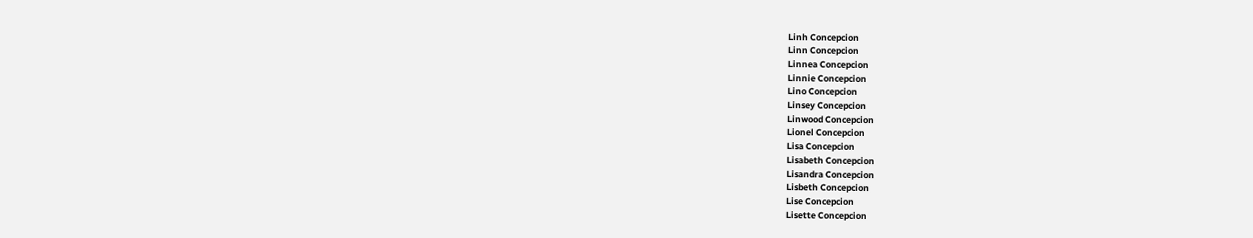Linh Concepcion
Linn Concepcion
Linnea Concepcion
Linnie Concepcion
Lino Concepcion
Linsey Concepcion
Linwood Concepcion
Lionel Concepcion
Lisa Concepcion
Lisabeth Concepcion
Lisandra Concepcion
Lisbeth Concepcion
Lise Concepcion
Lisette Concepcion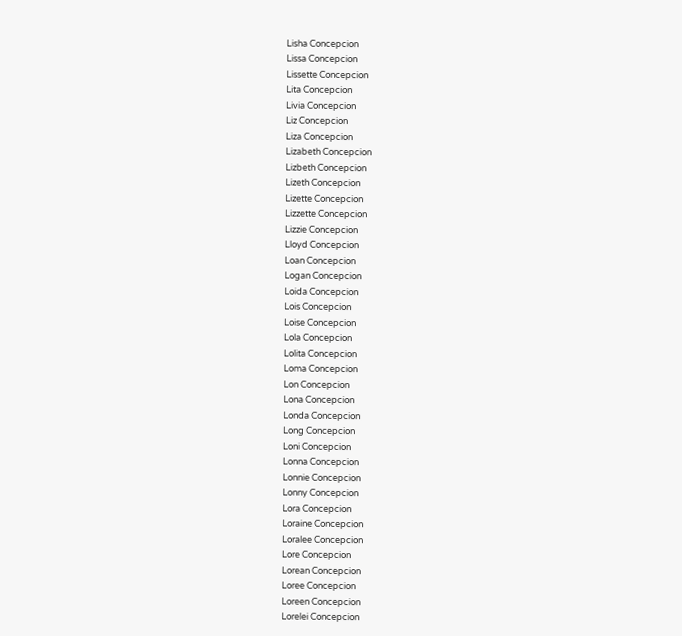Lisha Concepcion
Lissa Concepcion
Lissette Concepcion
Lita Concepcion
Livia Concepcion
Liz Concepcion
Liza Concepcion
Lizabeth Concepcion
Lizbeth Concepcion
Lizeth Concepcion
Lizette Concepcion
Lizzette Concepcion
Lizzie Concepcion
Lloyd Concepcion
Loan Concepcion
Logan Concepcion
Loida Concepcion
Lois Concepcion
Loise Concepcion
Lola Concepcion
Lolita Concepcion
Loma Concepcion
Lon Concepcion
Lona Concepcion
Londa Concepcion
Long Concepcion
Loni Concepcion
Lonna Concepcion
Lonnie Concepcion
Lonny Concepcion
Lora Concepcion
Loraine Concepcion
Loralee Concepcion
Lore Concepcion
Lorean Concepcion
Loree Concepcion
Loreen Concepcion
Lorelei Concepcion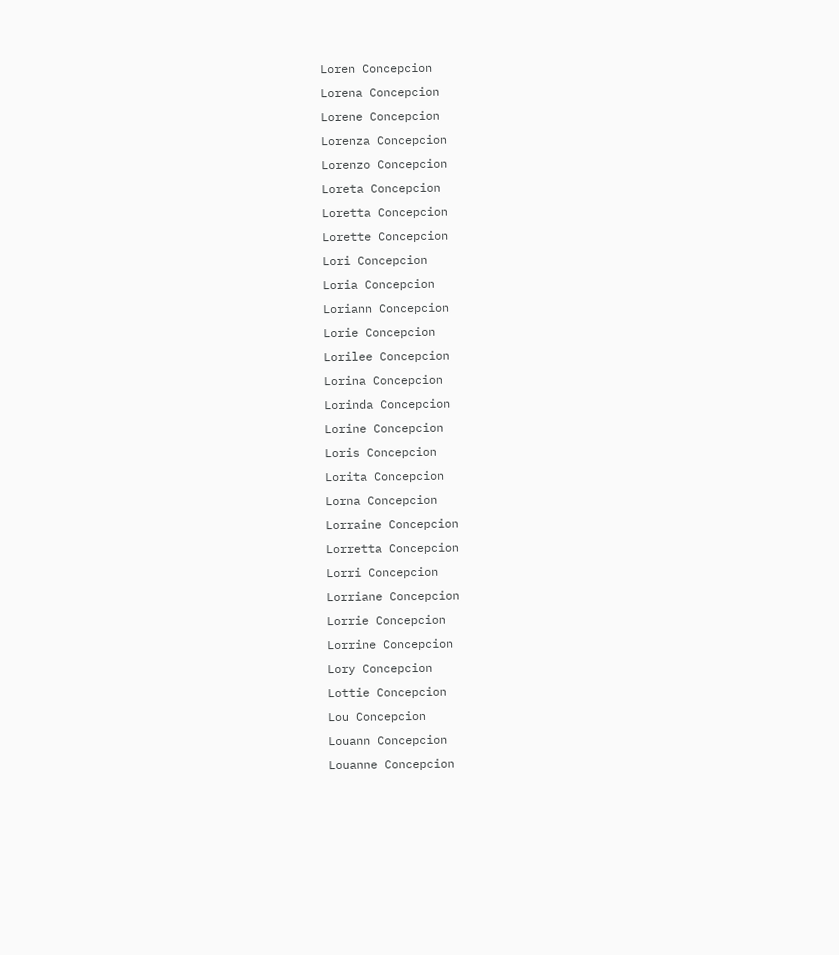Loren Concepcion
Lorena Concepcion
Lorene Concepcion
Lorenza Concepcion
Lorenzo Concepcion
Loreta Concepcion
Loretta Concepcion
Lorette Concepcion
Lori Concepcion
Loria Concepcion
Loriann Concepcion
Lorie Concepcion
Lorilee Concepcion
Lorina Concepcion
Lorinda Concepcion
Lorine Concepcion
Loris Concepcion
Lorita Concepcion
Lorna Concepcion
Lorraine Concepcion
Lorretta Concepcion
Lorri Concepcion
Lorriane Concepcion
Lorrie Concepcion
Lorrine Concepcion
Lory Concepcion
Lottie Concepcion
Lou Concepcion
Louann Concepcion
Louanne Concepcion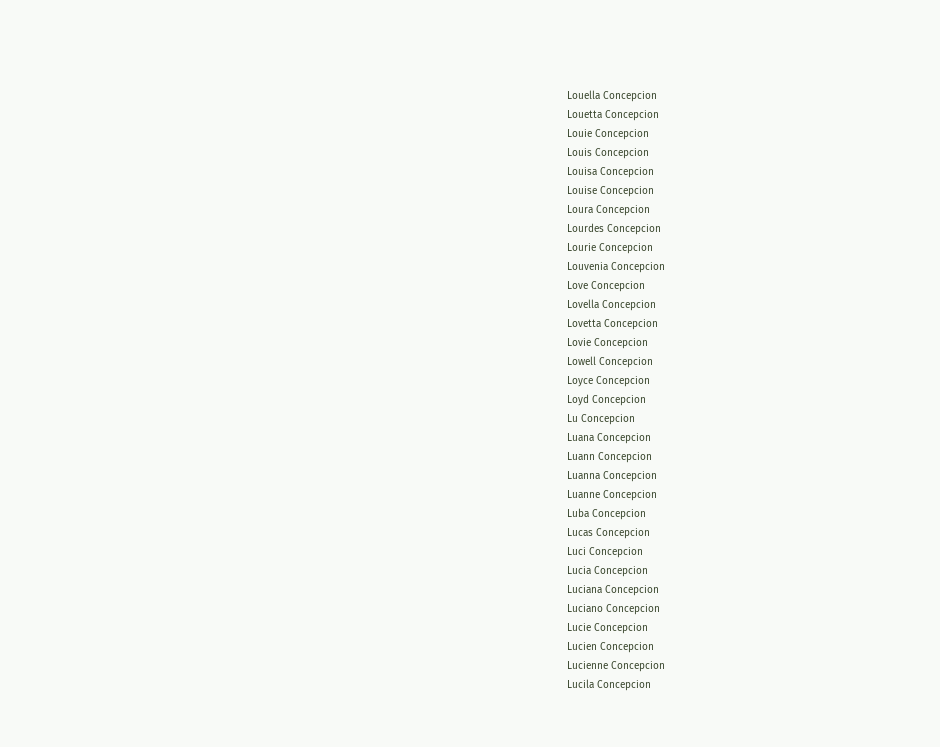Louella Concepcion
Louetta Concepcion
Louie Concepcion
Louis Concepcion
Louisa Concepcion
Louise Concepcion
Loura Concepcion
Lourdes Concepcion
Lourie Concepcion
Louvenia Concepcion
Love Concepcion
Lovella Concepcion
Lovetta Concepcion
Lovie Concepcion
Lowell Concepcion
Loyce Concepcion
Loyd Concepcion
Lu Concepcion
Luana Concepcion
Luann Concepcion
Luanna Concepcion
Luanne Concepcion
Luba Concepcion
Lucas Concepcion
Luci Concepcion
Lucia Concepcion
Luciana Concepcion
Luciano Concepcion
Lucie Concepcion
Lucien Concepcion
Lucienne Concepcion
Lucila Concepcion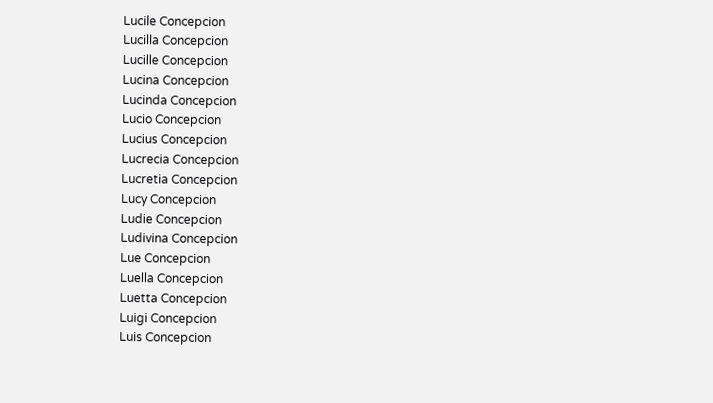Lucile Concepcion
Lucilla Concepcion
Lucille Concepcion
Lucina Concepcion
Lucinda Concepcion
Lucio Concepcion
Lucius Concepcion
Lucrecia Concepcion
Lucretia Concepcion
Lucy Concepcion
Ludie Concepcion
Ludivina Concepcion
Lue Concepcion
Luella Concepcion
Luetta Concepcion
Luigi Concepcion
Luis Concepcion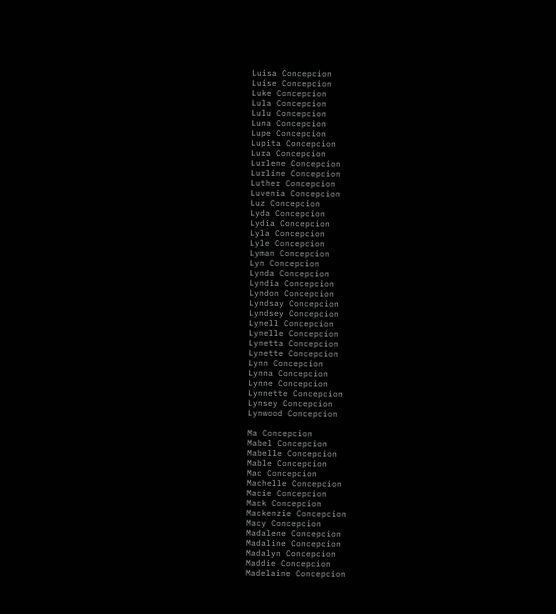Luisa Concepcion
Luise Concepcion
Luke Concepcion
Lula Concepcion
Lulu Concepcion
Luna Concepcion
Lupe Concepcion
Lupita Concepcion
Lura Concepcion
Lurlene Concepcion
Lurline Concepcion
Luther Concepcion
Luvenia Concepcion
Luz Concepcion
Lyda Concepcion
Lydia Concepcion
Lyla Concepcion
Lyle Concepcion
Lyman Concepcion
Lyn Concepcion
Lynda Concepcion
Lyndia Concepcion
Lyndon Concepcion
Lyndsay Concepcion
Lyndsey Concepcion
Lynell Concepcion
Lynelle Concepcion
Lynetta Concepcion
Lynette Concepcion
Lynn Concepcion
Lynna Concepcion
Lynne Concepcion
Lynnette Concepcion
Lynsey Concepcion
Lynwood Concepcion

Ma Concepcion
Mabel Concepcion
Mabelle Concepcion
Mable Concepcion
Mac Concepcion
Machelle Concepcion
Macie Concepcion
Mack Concepcion
Mackenzie Concepcion
Macy Concepcion
Madalene Concepcion
Madaline Concepcion
Madalyn Concepcion
Maddie Concepcion
Madelaine Concepcion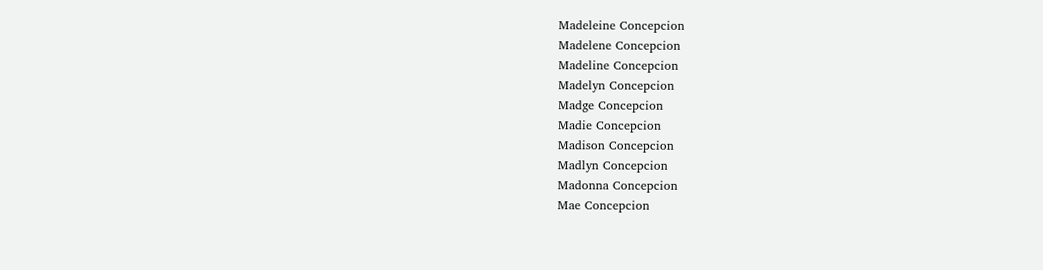Madeleine Concepcion
Madelene Concepcion
Madeline Concepcion
Madelyn Concepcion
Madge Concepcion
Madie Concepcion
Madison Concepcion
Madlyn Concepcion
Madonna Concepcion
Mae Concepcion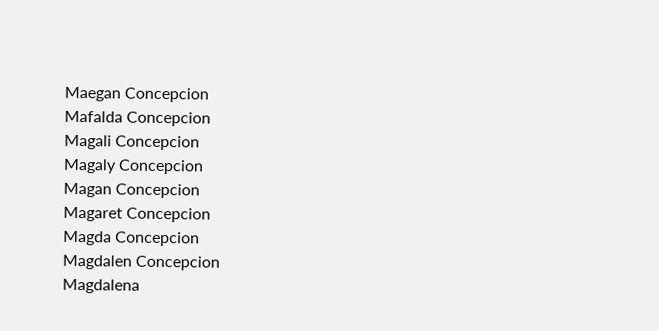Maegan Concepcion
Mafalda Concepcion
Magali Concepcion
Magaly Concepcion
Magan Concepcion
Magaret Concepcion
Magda Concepcion
Magdalen Concepcion
Magdalena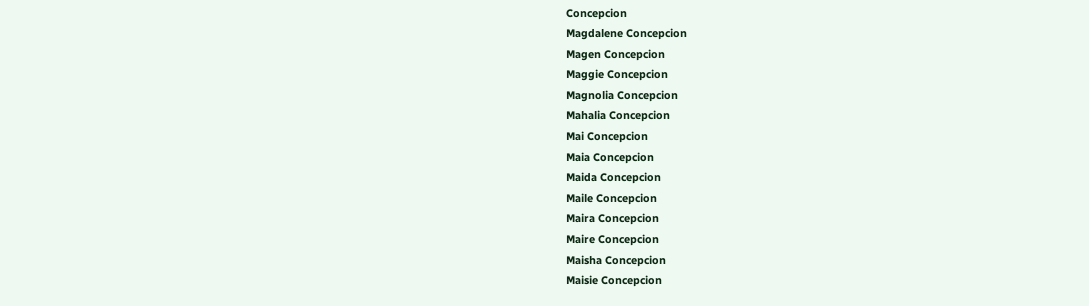Concepcion
Magdalene Concepcion
Magen Concepcion
Maggie Concepcion
Magnolia Concepcion
Mahalia Concepcion
Mai Concepcion
Maia Concepcion
Maida Concepcion
Maile Concepcion
Maira Concepcion
Maire Concepcion
Maisha Concepcion
Maisie Concepcion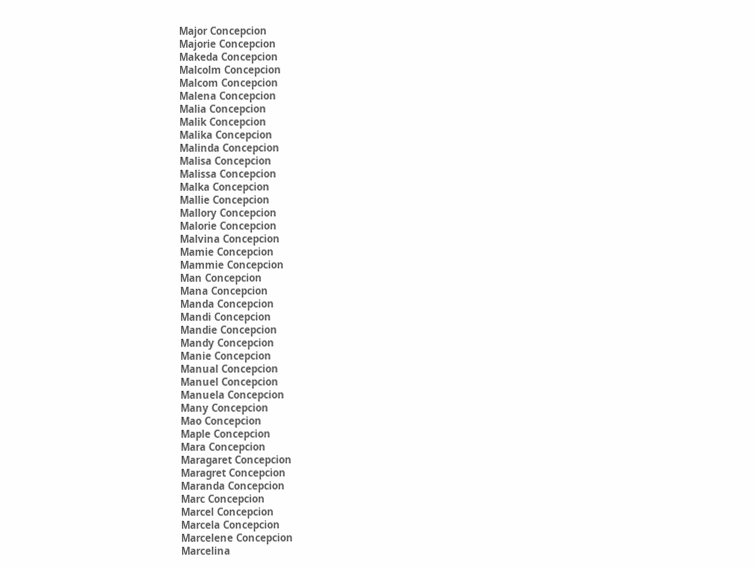Major Concepcion
Majorie Concepcion
Makeda Concepcion
Malcolm Concepcion
Malcom Concepcion
Malena Concepcion
Malia Concepcion
Malik Concepcion
Malika Concepcion
Malinda Concepcion
Malisa Concepcion
Malissa Concepcion
Malka Concepcion
Mallie Concepcion
Mallory Concepcion
Malorie Concepcion
Malvina Concepcion
Mamie Concepcion
Mammie Concepcion
Man Concepcion
Mana Concepcion
Manda Concepcion
Mandi Concepcion
Mandie Concepcion
Mandy Concepcion
Manie Concepcion
Manual Concepcion
Manuel Concepcion
Manuela Concepcion
Many Concepcion
Mao Concepcion
Maple Concepcion
Mara Concepcion
Maragaret Concepcion
Maragret Concepcion
Maranda Concepcion
Marc Concepcion
Marcel Concepcion
Marcela Concepcion
Marcelene Concepcion
Marcelina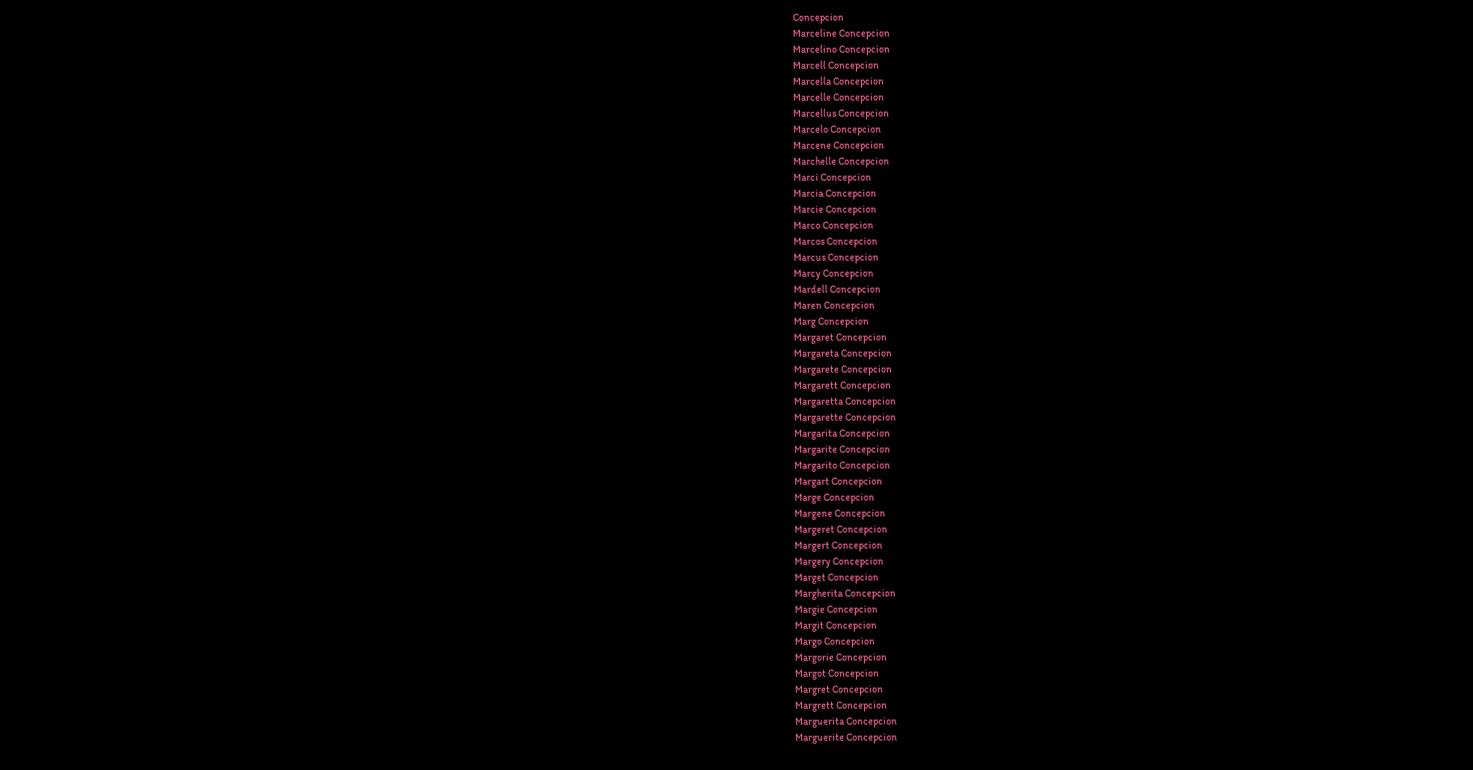Concepcion
Marceline Concepcion
Marcelino Concepcion
Marcell Concepcion
Marcella Concepcion
Marcelle Concepcion
Marcellus Concepcion
Marcelo Concepcion
Marcene Concepcion
Marchelle Concepcion
Marci Concepcion
Marcia Concepcion
Marcie Concepcion
Marco Concepcion
Marcos Concepcion
Marcus Concepcion
Marcy Concepcion
Mardell Concepcion
Maren Concepcion
Marg Concepcion
Margaret Concepcion
Margareta Concepcion
Margarete Concepcion
Margarett Concepcion
Margaretta Concepcion
Margarette Concepcion
Margarita Concepcion
Margarite Concepcion
Margarito Concepcion
Margart Concepcion
Marge Concepcion
Margene Concepcion
Margeret Concepcion
Margert Concepcion
Margery Concepcion
Marget Concepcion
Margherita Concepcion
Margie Concepcion
Margit Concepcion
Margo Concepcion
Margorie Concepcion
Margot Concepcion
Margret Concepcion
Margrett Concepcion
Marguerita Concepcion
Marguerite Concepcion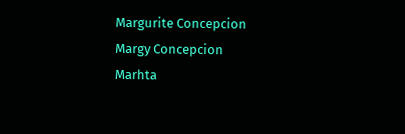Margurite Concepcion
Margy Concepcion
Marhta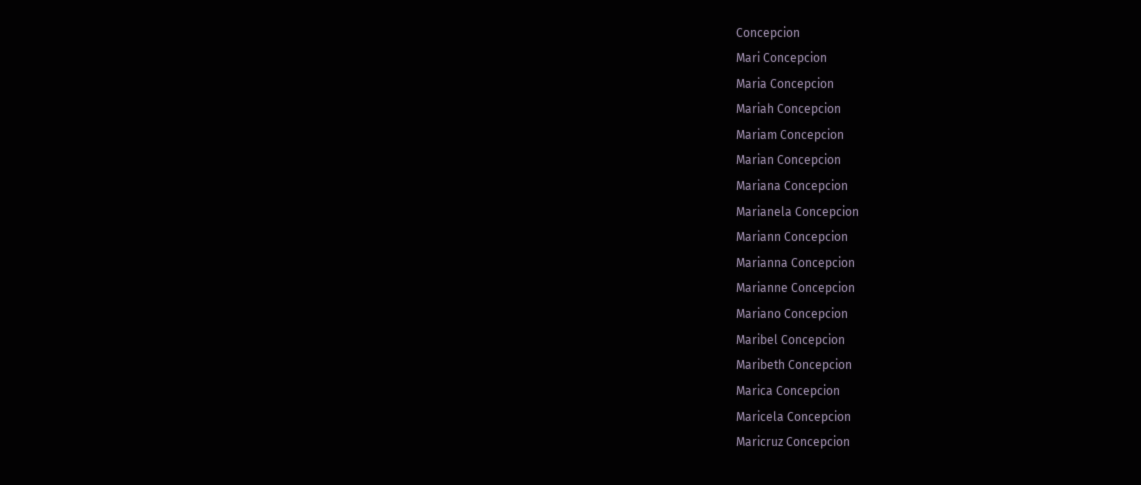Concepcion
Mari Concepcion
Maria Concepcion
Mariah Concepcion
Mariam Concepcion
Marian Concepcion
Mariana Concepcion
Marianela Concepcion
Mariann Concepcion
Marianna Concepcion
Marianne Concepcion
Mariano Concepcion
Maribel Concepcion
Maribeth Concepcion
Marica Concepcion
Maricela Concepcion
Maricruz Concepcion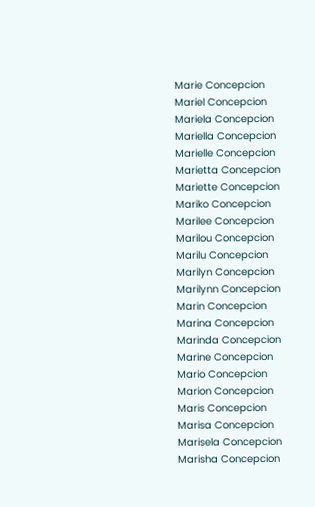Marie Concepcion
Mariel Concepcion
Mariela Concepcion
Mariella Concepcion
Marielle Concepcion
Marietta Concepcion
Mariette Concepcion
Mariko Concepcion
Marilee Concepcion
Marilou Concepcion
Marilu Concepcion
Marilyn Concepcion
Marilynn Concepcion
Marin Concepcion
Marina Concepcion
Marinda Concepcion
Marine Concepcion
Mario Concepcion
Marion Concepcion
Maris Concepcion
Marisa Concepcion
Marisela Concepcion
Marisha Concepcion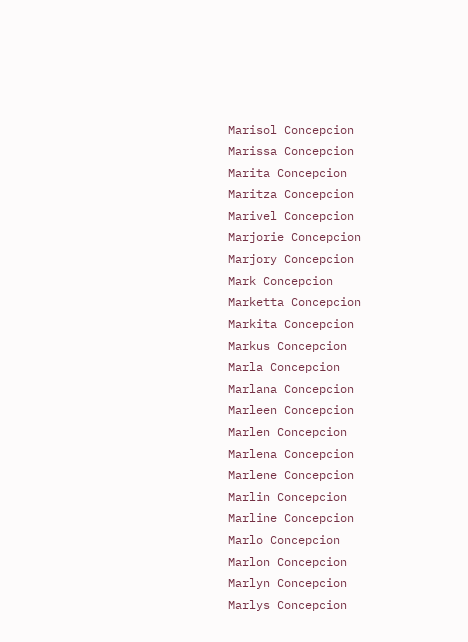Marisol Concepcion
Marissa Concepcion
Marita Concepcion
Maritza Concepcion
Marivel Concepcion
Marjorie Concepcion
Marjory Concepcion
Mark Concepcion
Marketta Concepcion
Markita Concepcion
Markus Concepcion
Marla Concepcion
Marlana Concepcion
Marleen Concepcion
Marlen Concepcion
Marlena Concepcion
Marlene Concepcion
Marlin Concepcion
Marline Concepcion
Marlo Concepcion
Marlon Concepcion
Marlyn Concepcion
Marlys Concepcion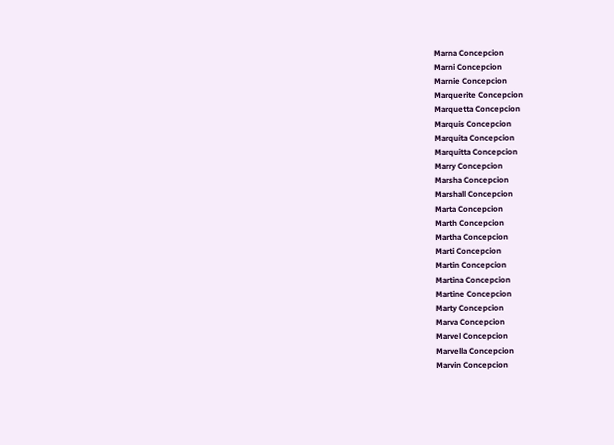Marna Concepcion
Marni Concepcion
Marnie Concepcion
Marquerite Concepcion
Marquetta Concepcion
Marquis Concepcion
Marquita Concepcion
Marquitta Concepcion
Marry Concepcion
Marsha Concepcion
Marshall Concepcion
Marta Concepcion
Marth Concepcion
Martha Concepcion
Marti Concepcion
Martin Concepcion
Martina Concepcion
Martine Concepcion
Marty Concepcion
Marva Concepcion
Marvel Concepcion
Marvella Concepcion
Marvin Concepcion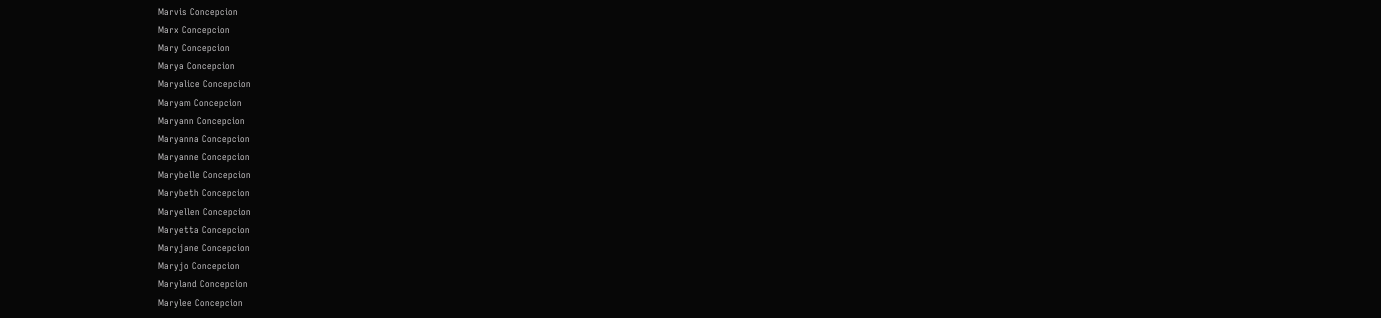Marvis Concepcion
Marx Concepcion
Mary Concepcion
Marya Concepcion
Maryalice Concepcion
Maryam Concepcion
Maryann Concepcion
Maryanna Concepcion
Maryanne Concepcion
Marybelle Concepcion
Marybeth Concepcion
Maryellen Concepcion
Maryetta Concepcion
Maryjane Concepcion
Maryjo Concepcion
Maryland Concepcion
Marylee Concepcion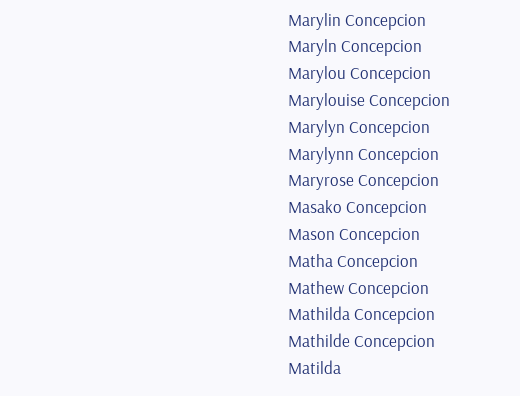Marylin Concepcion
Maryln Concepcion
Marylou Concepcion
Marylouise Concepcion
Marylyn Concepcion
Marylynn Concepcion
Maryrose Concepcion
Masako Concepcion
Mason Concepcion
Matha Concepcion
Mathew Concepcion
Mathilda Concepcion
Mathilde Concepcion
Matilda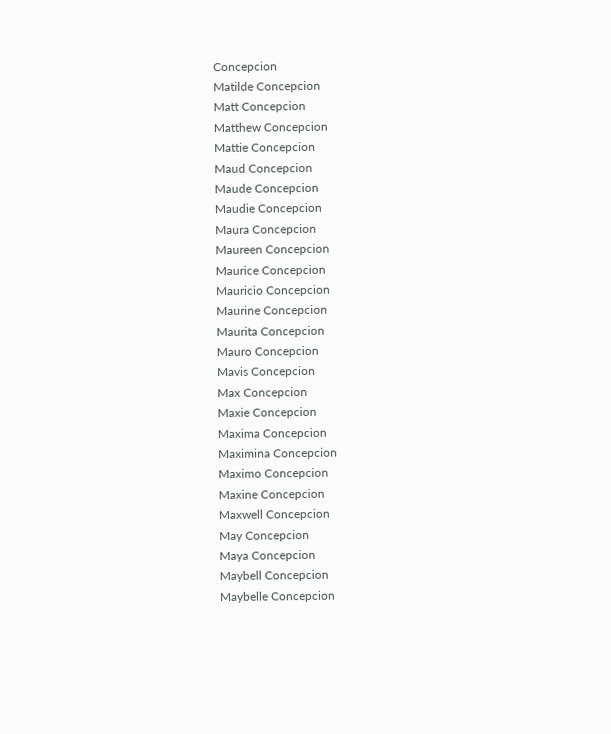Concepcion
Matilde Concepcion
Matt Concepcion
Matthew Concepcion
Mattie Concepcion
Maud Concepcion
Maude Concepcion
Maudie Concepcion
Maura Concepcion
Maureen Concepcion
Maurice Concepcion
Mauricio Concepcion
Maurine Concepcion
Maurita Concepcion
Mauro Concepcion
Mavis Concepcion
Max Concepcion
Maxie Concepcion
Maxima Concepcion
Maximina Concepcion
Maximo Concepcion
Maxine Concepcion
Maxwell Concepcion
May Concepcion
Maya Concepcion
Maybell Concepcion
Maybelle Concepcion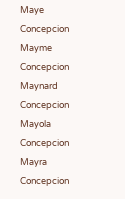Maye Concepcion
Mayme Concepcion
Maynard Concepcion
Mayola Concepcion
Mayra Concepcion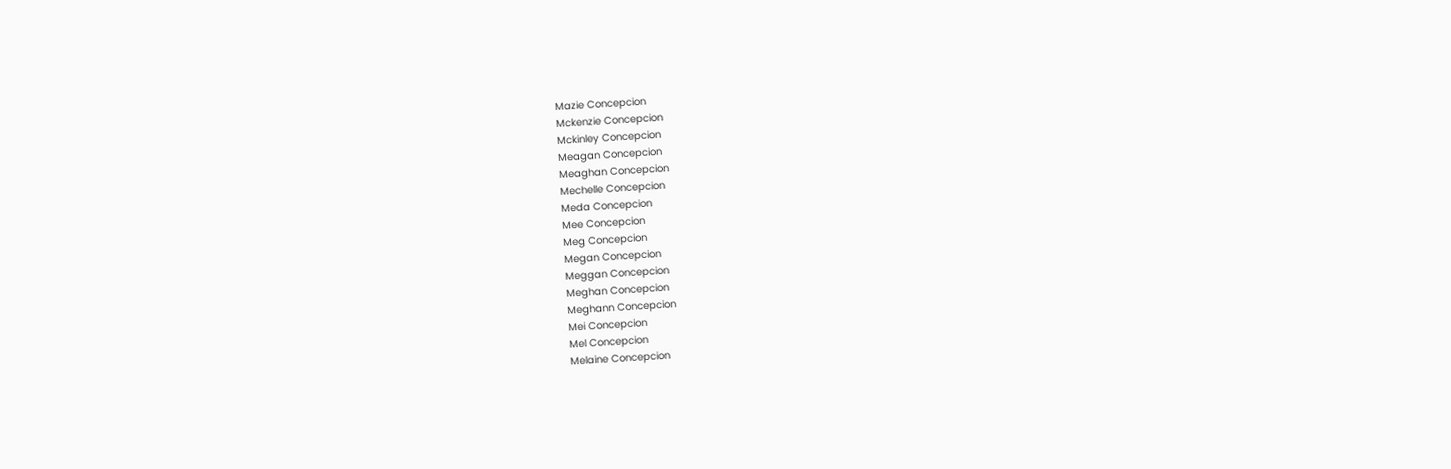Mazie Concepcion
Mckenzie Concepcion
Mckinley Concepcion
Meagan Concepcion
Meaghan Concepcion
Mechelle Concepcion
Meda Concepcion
Mee Concepcion
Meg Concepcion
Megan Concepcion
Meggan Concepcion
Meghan Concepcion
Meghann Concepcion
Mei Concepcion
Mel Concepcion
Melaine Concepcion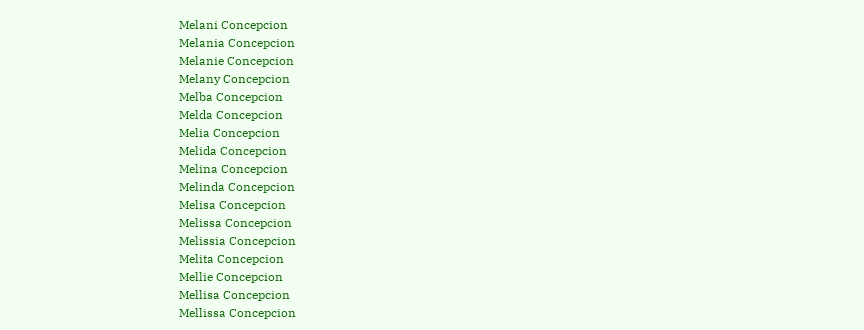Melani Concepcion
Melania Concepcion
Melanie Concepcion
Melany Concepcion
Melba Concepcion
Melda Concepcion
Melia Concepcion
Melida Concepcion
Melina Concepcion
Melinda Concepcion
Melisa Concepcion
Melissa Concepcion
Melissia Concepcion
Melita Concepcion
Mellie Concepcion
Mellisa Concepcion
Mellissa Concepcion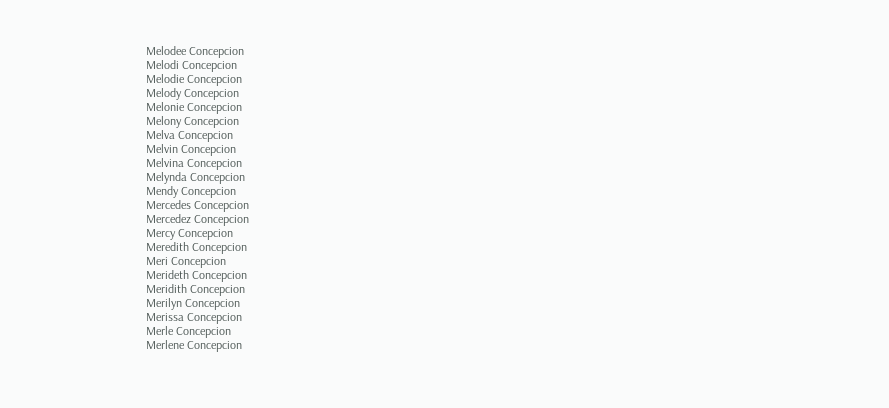Melodee Concepcion
Melodi Concepcion
Melodie Concepcion
Melody Concepcion
Melonie Concepcion
Melony Concepcion
Melva Concepcion
Melvin Concepcion
Melvina Concepcion
Melynda Concepcion
Mendy Concepcion
Mercedes Concepcion
Mercedez Concepcion
Mercy Concepcion
Meredith Concepcion
Meri Concepcion
Merideth Concepcion
Meridith Concepcion
Merilyn Concepcion
Merissa Concepcion
Merle Concepcion
Merlene Concepcion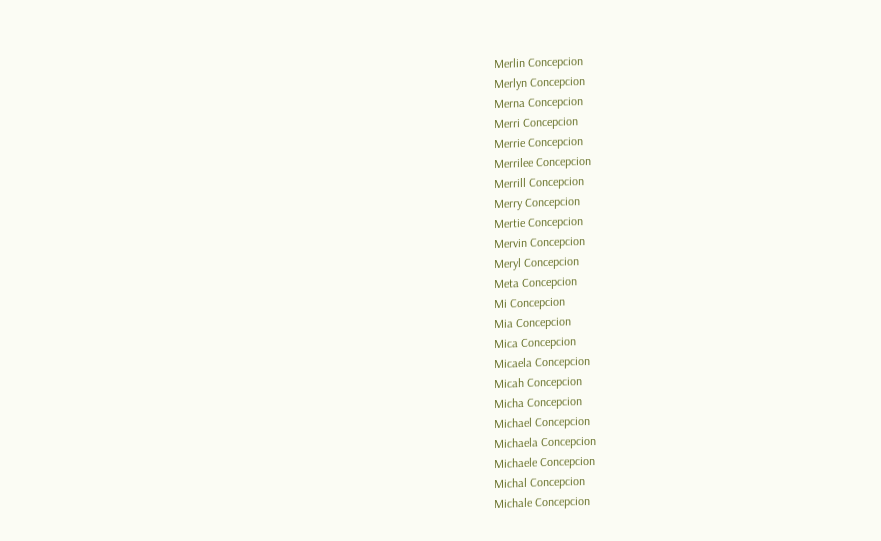Merlin Concepcion
Merlyn Concepcion
Merna Concepcion
Merri Concepcion
Merrie Concepcion
Merrilee Concepcion
Merrill Concepcion
Merry Concepcion
Mertie Concepcion
Mervin Concepcion
Meryl Concepcion
Meta Concepcion
Mi Concepcion
Mia Concepcion
Mica Concepcion
Micaela Concepcion
Micah Concepcion
Micha Concepcion
Michael Concepcion
Michaela Concepcion
Michaele Concepcion
Michal Concepcion
Michale Concepcion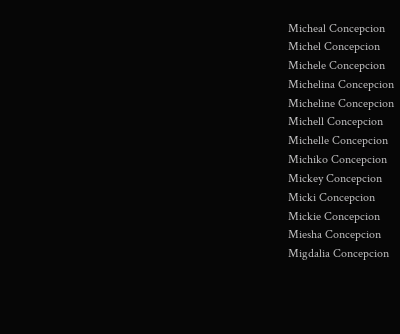Micheal Concepcion
Michel Concepcion
Michele Concepcion
Michelina Concepcion
Micheline Concepcion
Michell Concepcion
Michelle Concepcion
Michiko Concepcion
Mickey Concepcion
Micki Concepcion
Mickie Concepcion
Miesha Concepcion
Migdalia Concepcion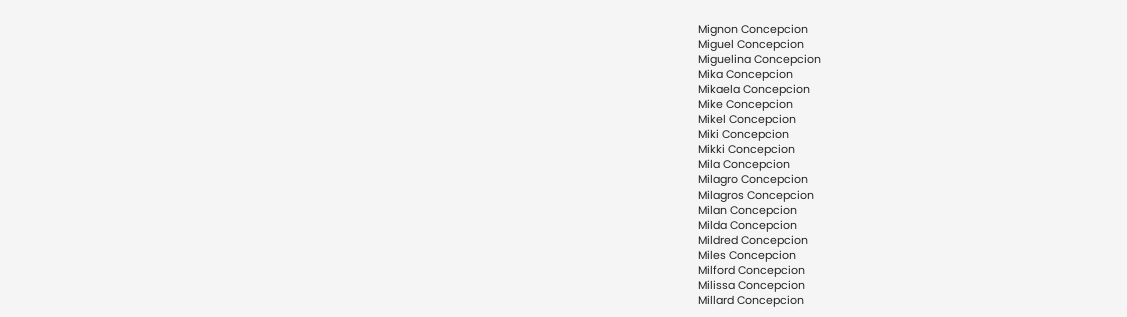Mignon Concepcion
Miguel Concepcion
Miguelina Concepcion
Mika Concepcion
Mikaela Concepcion
Mike Concepcion
Mikel Concepcion
Miki Concepcion
Mikki Concepcion
Mila Concepcion
Milagro Concepcion
Milagros Concepcion
Milan Concepcion
Milda Concepcion
Mildred Concepcion
Miles Concepcion
Milford Concepcion
Milissa Concepcion
Millard Concepcion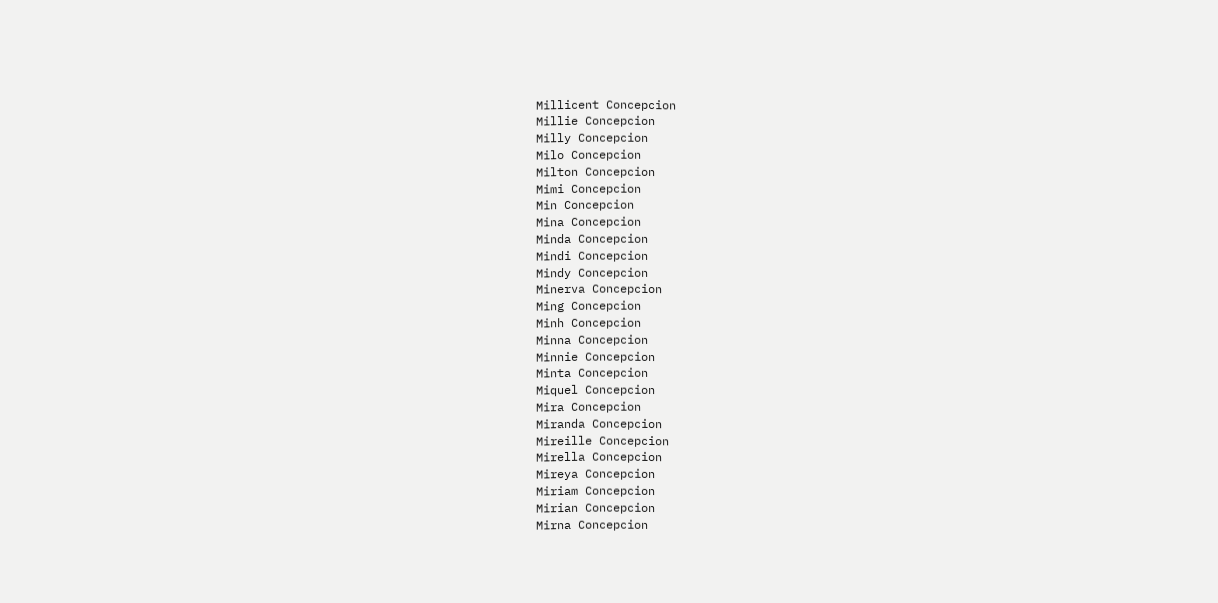Millicent Concepcion
Millie Concepcion
Milly Concepcion
Milo Concepcion
Milton Concepcion
Mimi Concepcion
Min Concepcion
Mina Concepcion
Minda Concepcion
Mindi Concepcion
Mindy Concepcion
Minerva Concepcion
Ming Concepcion
Minh Concepcion
Minna Concepcion
Minnie Concepcion
Minta Concepcion
Miquel Concepcion
Mira Concepcion
Miranda Concepcion
Mireille Concepcion
Mirella Concepcion
Mireya Concepcion
Miriam Concepcion
Mirian Concepcion
Mirna Concepcion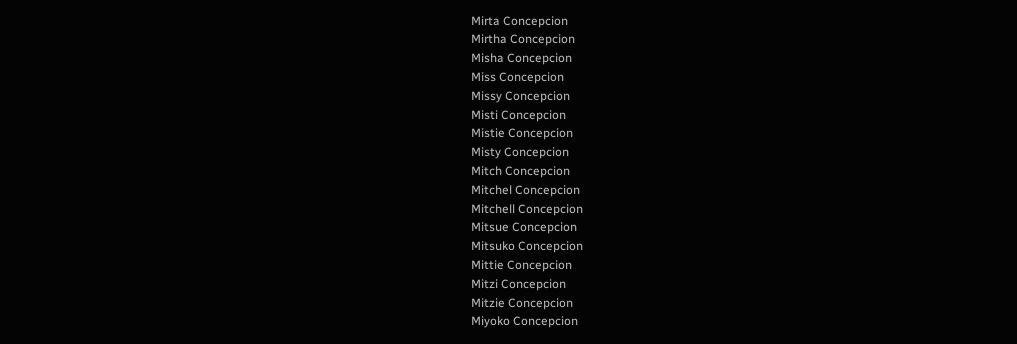Mirta Concepcion
Mirtha Concepcion
Misha Concepcion
Miss Concepcion
Missy Concepcion
Misti Concepcion
Mistie Concepcion
Misty Concepcion
Mitch Concepcion
Mitchel Concepcion
Mitchell Concepcion
Mitsue Concepcion
Mitsuko Concepcion
Mittie Concepcion
Mitzi Concepcion
Mitzie Concepcion
Miyoko Concepcion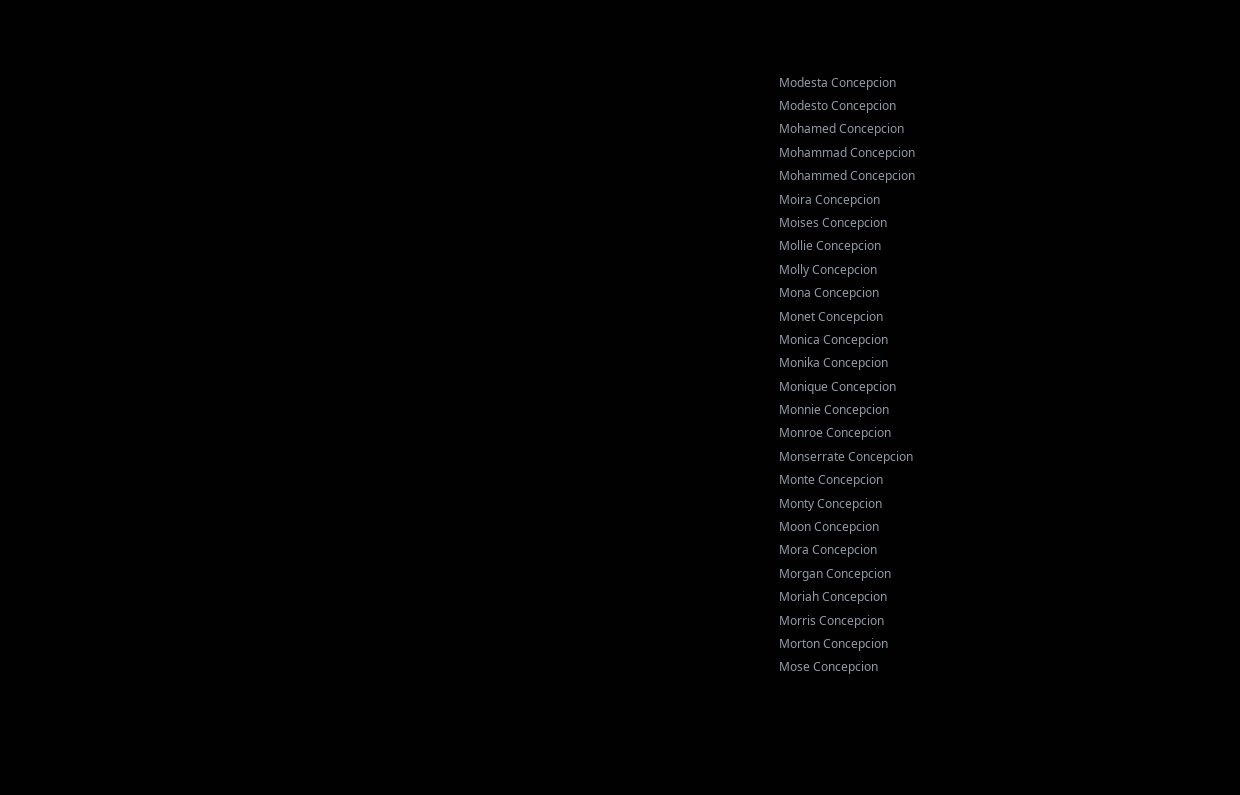Modesta Concepcion
Modesto Concepcion
Mohamed Concepcion
Mohammad Concepcion
Mohammed Concepcion
Moira Concepcion
Moises Concepcion
Mollie Concepcion
Molly Concepcion
Mona Concepcion
Monet Concepcion
Monica Concepcion
Monika Concepcion
Monique Concepcion
Monnie Concepcion
Monroe Concepcion
Monserrate Concepcion
Monte Concepcion
Monty Concepcion
Moon Concepcion
Mora Concepcion
Morgan Concepcion
Moriah Concepcion
Morris Concepcion
Morton Concepcion
Mose Concepcion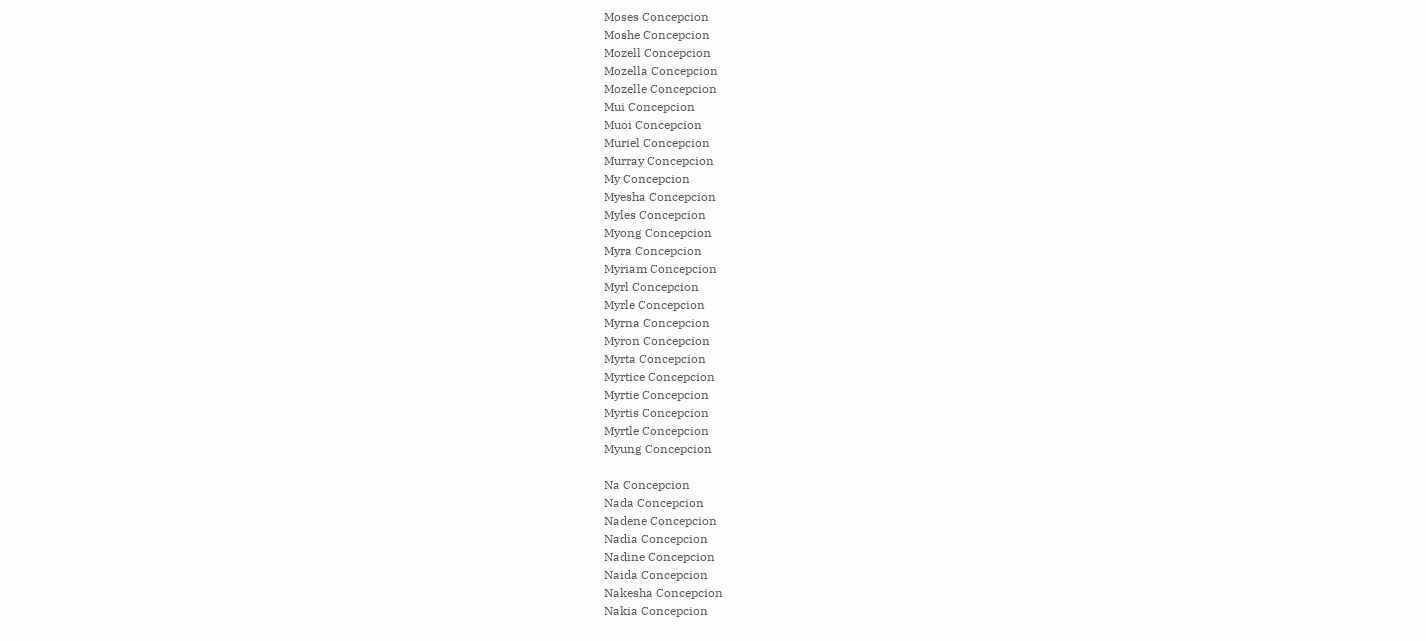Moses Concepcion
Moshe Concepcion
Mozell Concepcion
Mozella Concepcion
Mozelle Concepcion
Mui Concepcion
Muoi Concepcion
Muriel Concepcion
Murray Concepcion
My Concepcion
Myesha Concepcion
Myles Concepcion
Myong Concepcion
Myra Concepcion
Myriam Concepcion
Myrl Concepcion
Myrle Concepcion
Myrna Concepcion
Myron Concepcion
Myrta Concepcion
Myrtice Concepcion
Myrtie Concepcion
Myrtis Concepcion
Myrtle Concepcion
Myung Concepcion

Na Concepcion
Nada Concepcion
Nadene Concepcion
Nadia Concepcion
Nadine Concepcion
Naida Concepcion
Nakesha Concepcion
Nakia Concepcion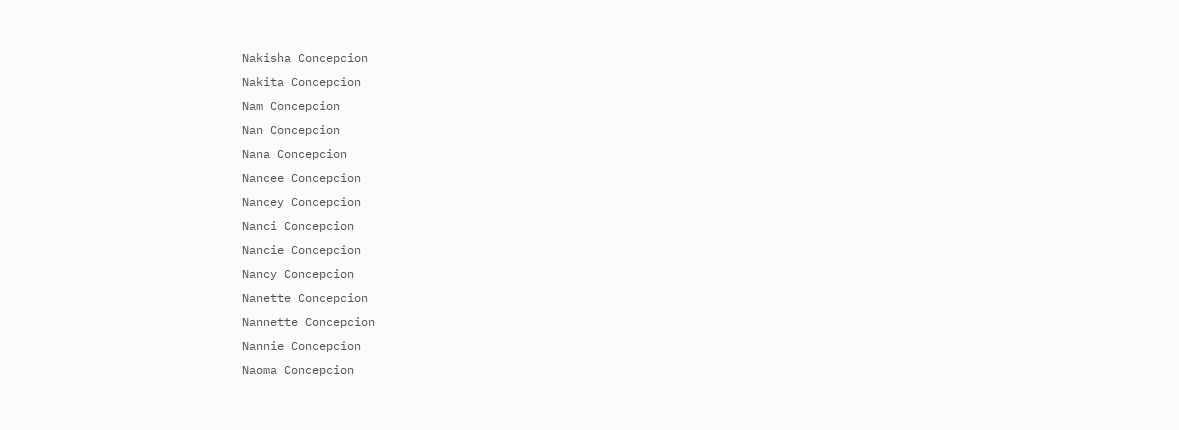Nakisha Concepcion
Nakita Concepcion
Nam Concepcion
Nan Concepcion
Nana Concepcion
Nancee Concepcion
Nancey Concepcion
Nanci Concepcion
Nancie Concepcion
Nancy Concepcion
Nanette Concepcion
Nannette Concepcion
Nannie Concepcion
Naoma Concepcion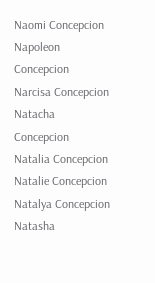Naomi Concepcion
Napoleon Concepcion
Narcisa Concepcion
Natacha Concepcion
Natalia Concepcion
Natalie Concepcion
Natalya Concepcion
Natasha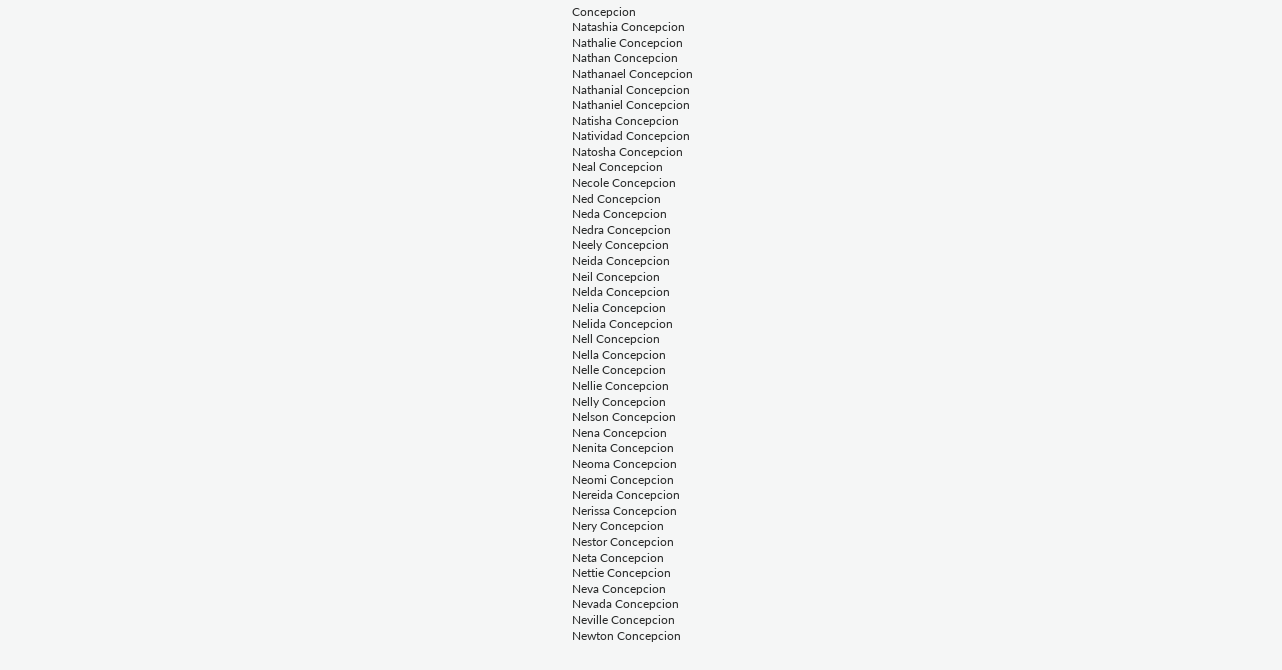Concepcion
Natashia Concepcion
Nathalie Concepcion
Nathan Concepcion
Nathanael Concepcion
Nathanial Concepcion
Nathaniel Concepcion
Natisha Concepcion
Natividad Concepcion
Natosha Concepcion
Neal Concepcion
Necole Concepcion
Ned Concepcion
Neda Concepcion
Nedra Concepcion
Neely Concepcion
Neida Concepcion
Neil Concepcion
Nelda Concepcion
Nelia Concepcion
Nelida Concepcion
Nell Concepcion
Nella Concepcion
Nelle Concepcion
Nellie Concepcion
Nelly Concepcion
Nelson Concepcion
Nena Concepcion
Nenita Concepcion
Neoma Concepcion
Neomi Concepcion
Nereida Concepcion
Nerissa Concepcion
Nery Concepcion
Nestor Concepcion
Neta Concepcion
Nettie Concepcion
Neva Concepcion
Nevada Concepcion
Neville Concepcion
Newton Concepcion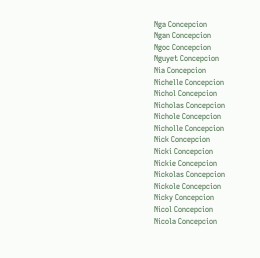Nga Concepcion
Ngan Concepcion
Ngoc Concepcion
Nguyet Concepcion
Nia Concepcion
Nichelle Concepcion
Nichol Concepcion
Nicholas Concepcion
Nichole Concepcion
Nicholle Concepcion
Nick Concepcion
Nicki Concepcion
Nickie Concepcion
Nickolas Concepcion
Nickole Concepcion
Nicky Concepcion
Nicol Concepcion
Nicola Concepcion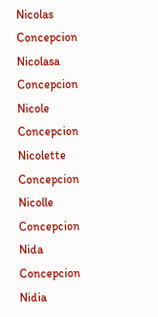Nicolas Concepcion
Nicolasa Concepcion
Nicole Concepcion
Nicolette Concepcion
Nicolle Concepcion
Nida Concepcion
Nidia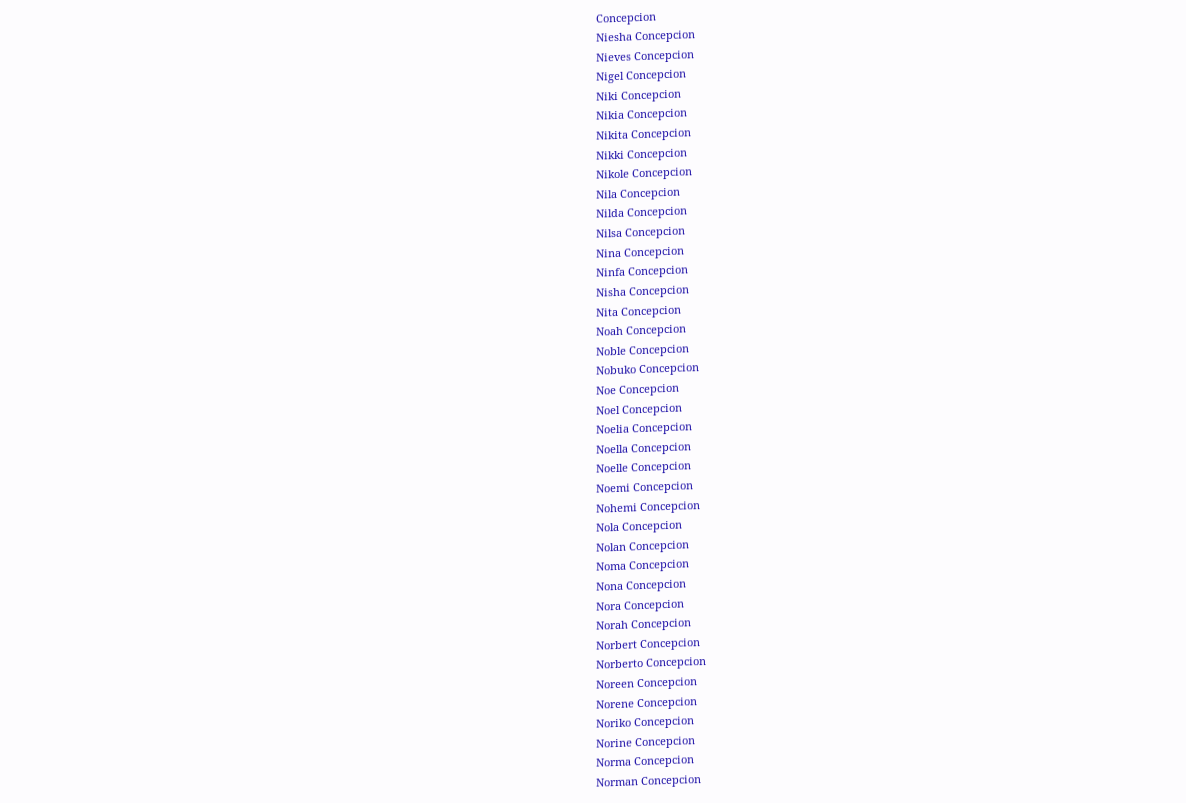Concepcion
Niesha Concepcion
Nieves Concepcion
Nigel Concepcion
Niki Concepcion
Nikia Concepcion
Nikita Concepcion
Nikki Concepcion
Nikole Concepcion
Nila Concepcion
Nilda Concepcion
Nilsa Concepcion
Nina Concepcion
Ninfa Concepcion
Nisha Concepcion
Nita Concepcion
Noah Concepcion
Noble Concepcion
Nobuko Concepcion
Noe Concepcion
Noel Concepcion
Noelia Concepcion
Noella Concepcion
Noelle Concepcion
Noemi Concepcion
Nohemi Concepcion
Nola Concepcion
Nolan Concepcion
Noma Concepcion
Nona Concepcion
Nora Concepcion
Norah Concepcion
Norbert Concepcion
Norberto Concepcion
Noreen Concepcion
Norene Concepcion
Noriko Concepcion
Norine Concepcion
Norma Concepcion
Norman Concepcion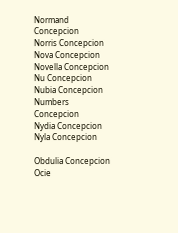Normand Concepcion
Norris Concepcion
Nova Concepcion
Novella Concepcion
Nu Concepcion
Nubia Concepcion
Numbers Concepcion
Nydia Concepcion
Nyla Concepcion

Obdulia Concepcion
Ocie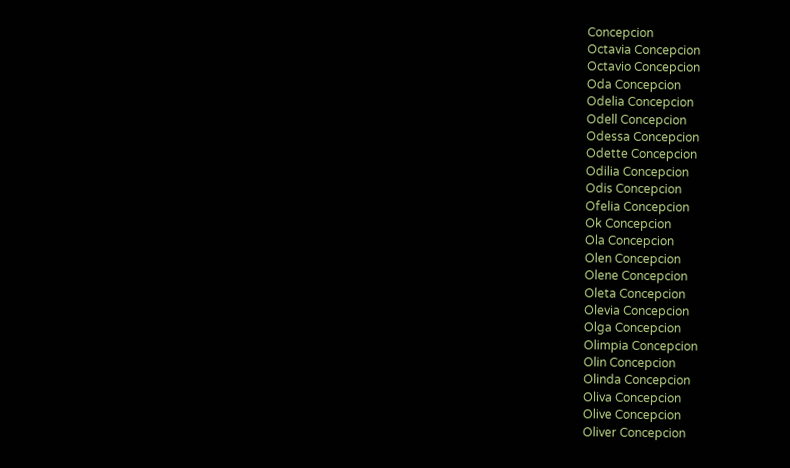Concepcion
Octavia Concepcion
Octavio Concepcion
Oda Concepcion
Odelia Concepcion
Odell Concepcion
Odessa Concepcion
Odette Concepcion
Odilia Concepcion
Odis Concepcion
Ofelia Concepcion
Ok Concepcion
Ola Concepcion
Olen Concepcion
Olene Concepcion
Oleta Concepcion
Olevia Concepcion
Olga Concepcion
Olimpia Concepcion
Olin Concepcion
Olinda Concepcion
Oliva Concepcion
Olive Concepcion
Oliver Concepcion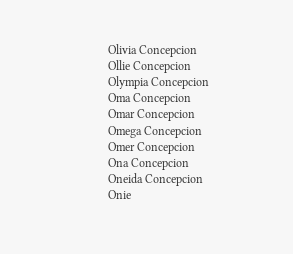Olivia Concepcion
Ollie Concepcion
Olympia Concepcion
Oma Concepcion
Omar Concepcion
Omega Concepcion
Omer Concepcion
Ona Concepcion
Oneida Concepcion
Onie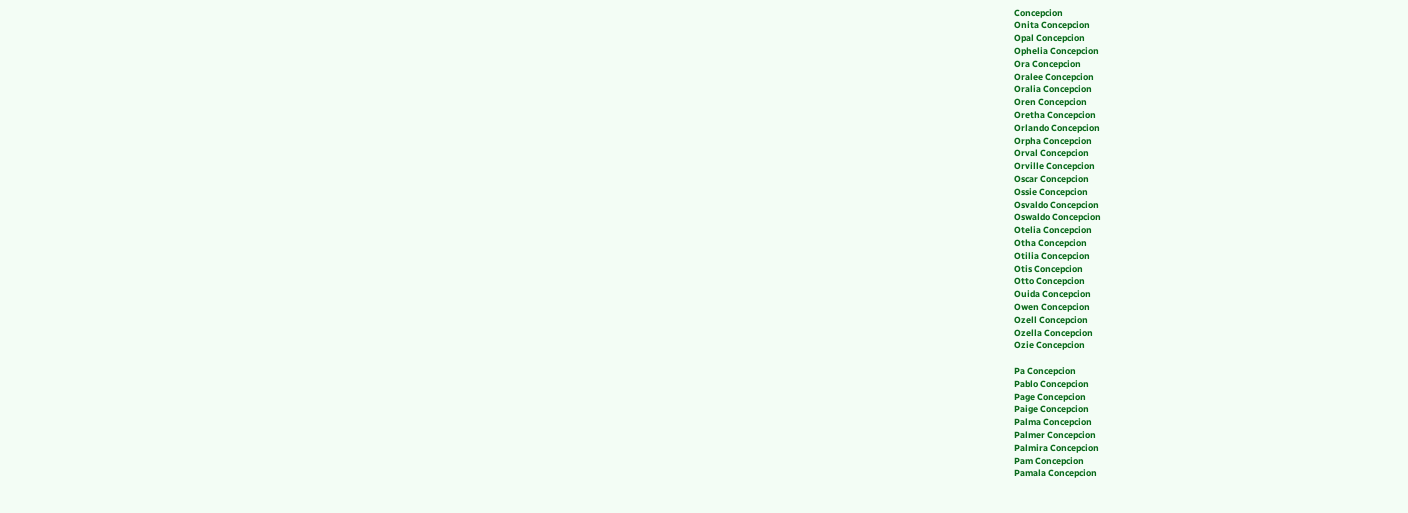Concepcion
Onita Concepcion
Opal Concepcion
Ophelia Concepcion
Ora Concepcion
Oralee Concepcion
Oralia Concepcion
Oren Concepcion
Oretha Concepcion
Orlando Concepcion
Orpha Concepcion
Orval Concepcion
Orville Concepcion
Oscar Concepcion
Ossie Concepcion
Osvaldo Concepcion
Oswaldo Concepcion
Otelia Concepcion
Otha Concepcion
Otilia Concepcion
Otis Concepcion
Otto Concepcion
Ouida Concepcion
Owen Concepcion
Ozell Concepcion
Ozella Concepcion
Ozie Concepcion

Pa Concepcion
Pablo Concepcion
Page Concepcion
Paige Concepcion
Palma Concepcion
Palmer Concepcion
Palmira Concepcion
Pam Concepcion
Pamala Concepcion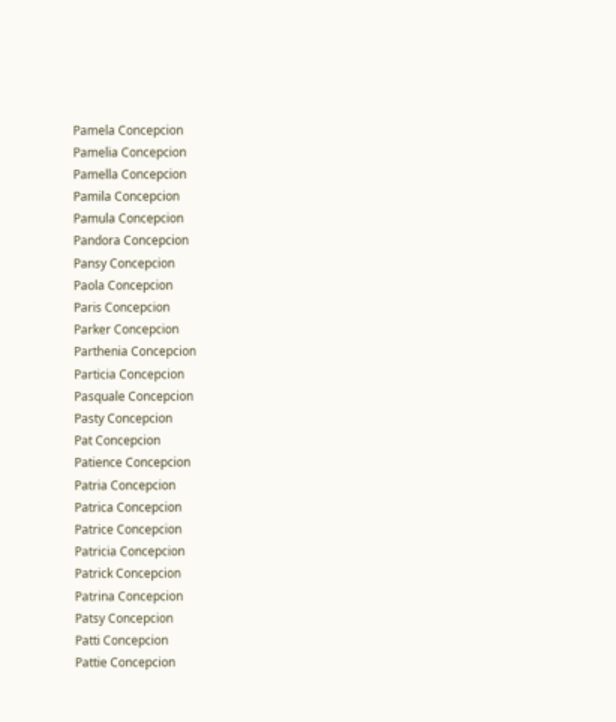Pamela Concepcion
Pamelia Concepcion
Pamella Concepcion
Pamila Concepcion
Pamula Concepcion
Pandora Concepcion
Pansy Concepcion
Paola Concepcion
Paris Concepcion
Parker Concepcion
Parthenia Concepcion
Particia Concepcion
Pasquale Concepcion
Pasty Concepcion
Pat Concepcion
Patience Concepcion
Patria Concepcion
Patrica Concepcion
Patrice Concepcion
Patricia Concepcion
Patrick Concepcion
Patrina Concepcion
Patsy Concepcion
Patti Concepcion
Pattie Concepcion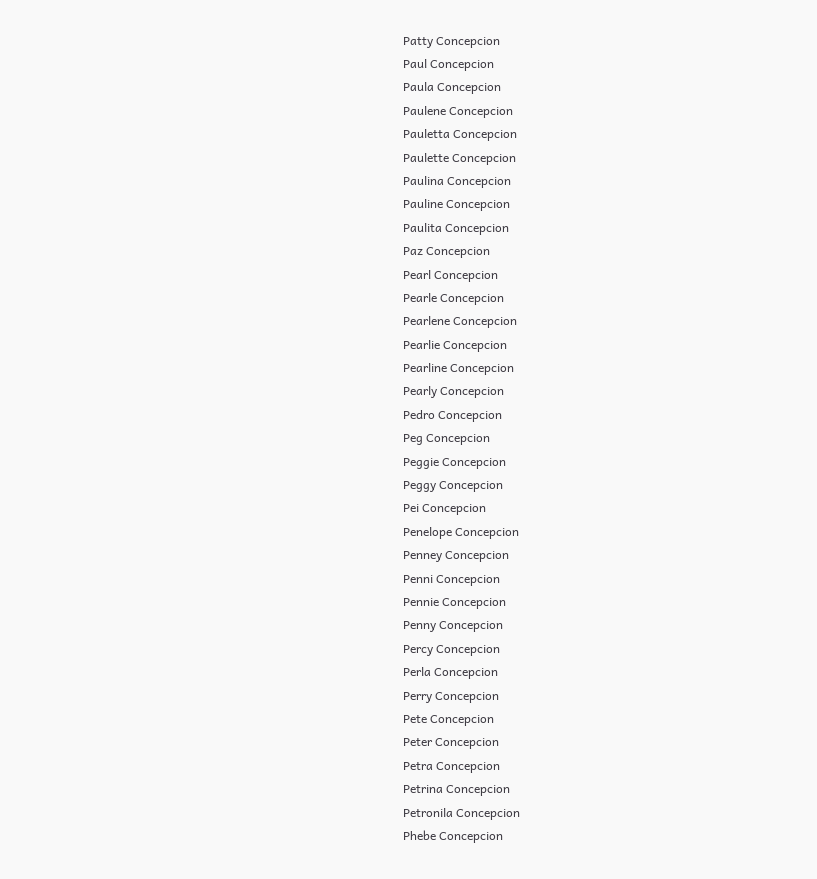Patty Concepcion
Paul Concepcion
Paula Concepcion
Paulene Concepcion
Pauletta Concepcion
Paulette Concepcion
Paulina Concepcion
Pauline Concepcion
Paulita Concepcion
Paz Concepcion
Pearl Concepcion
Pearle Concepcion
Pearlene Concepcion
Pearlie Concepcion
Pearline Concepcion
Pearly Concepcion
Pedro Concepcion
Peg Concepcion
Peggie Concepcion
Peggy Concepcion
Pei Concepcion
Penelope Concepcion
Penney Concepcion
Penni Concepcion
Pennie Concepcion
Penny Concepcion
Percy Concepcion
Perla Concepcion
Perry Concepcion
Pete Concepcion
Peter Concepcion
Petra Concepcion
Petrina Concepcion
Petronila Concepcion
Phebe Concepcion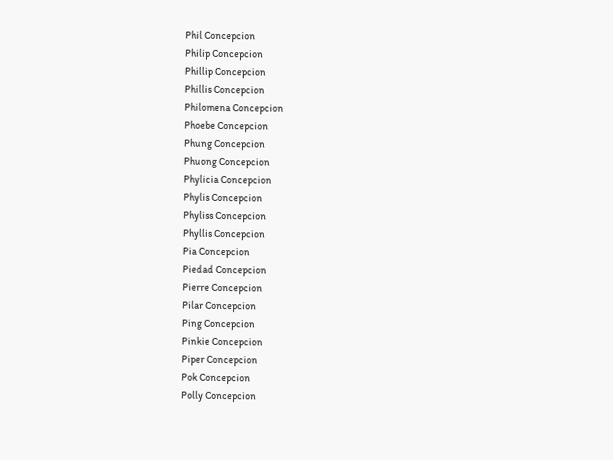Phil Concepcion
Philip Concepcion
Phillip Concepcion
Phillis Concepcion
Philomena Concepcion
Phoebe Concepcion
Phung Concepcion
Phuong Concepcion
Phylicia Concepcion
Phylis Concepcion
Phyliss Concepcion
Phyllis Concepcion
Pia Concepcion
Piedad Concepcion
Pierre Concepcion
Pilar Concepcion
Ping Concepcion
Pinkie Concepcion
Piper Concepcion
Pok Concepcion
Polly Concepcion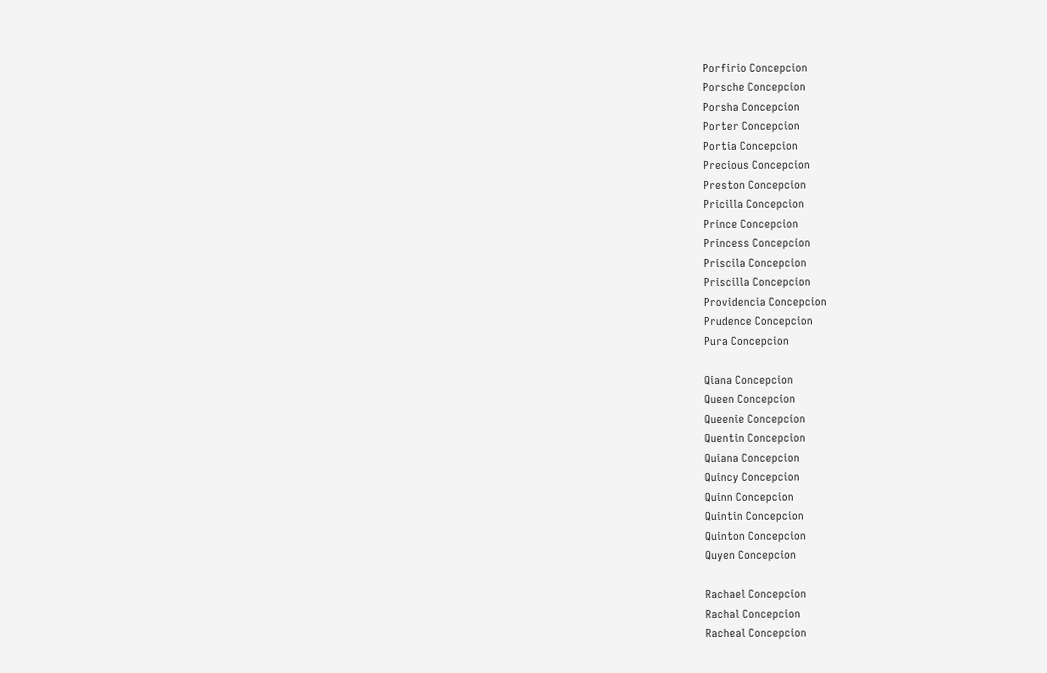Porfirio Concepcion
Porsche Concepcion
Porsha Concepcion
Porter Concepcion
Portia Concepcion
Precious Concepcion
Preston Concepcion
Pricilla Concepcion
Prince Concepcion
Princess Concepcion
Priscila Concepcion
Priscilla Concepcion
Providencia Concepcion
Prudence Concepcion
Pura Concepcion

Qiana Concepcion
Queen Concepcion
Queenie Concepcion
Quentin Concepcion
Quiana Concepcion
Quincy Concepcion
Quinn Concepcion
Quintin Concepcion
Quinton Concepcion
Quyen Concepcion

Rachael Concepcion
Rachal Concepcion
Racheal Concepcion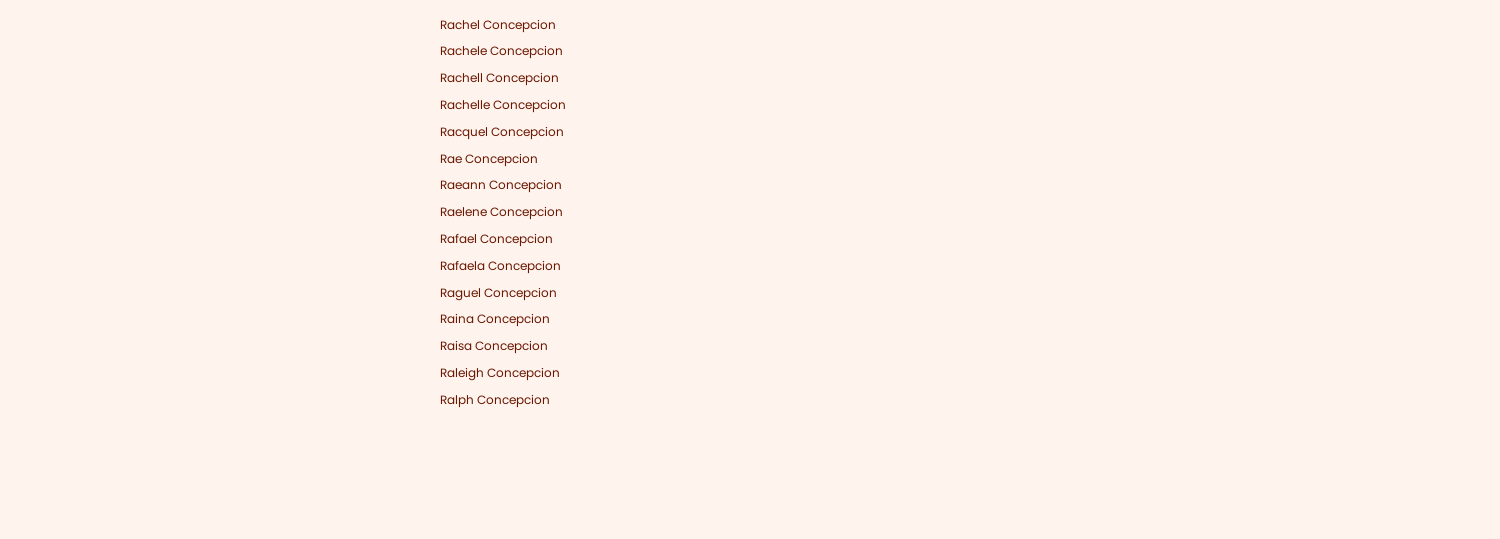Rachel Concepcion
Rachele Concepcion
Rachell Concepcion
Rachelle Concepcion
Racquel Concepcion
Rae Concepcion
Raeann Concepcion
Raelene Concepcion
Rafael Concepcion
Rafaela Concepcion
Raguel Concepcion
Raina Concepcion
Raisa Concepcion
Raleigh Concepcion
Ralph Concepcion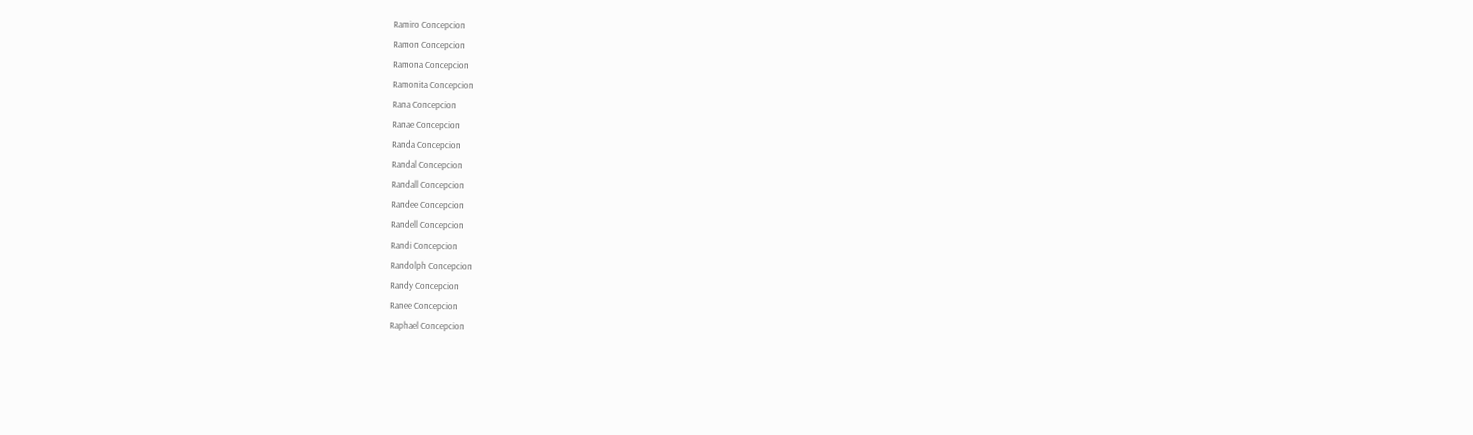Ramiro Concepcion
Ramon Concepcion
Ramona Concepcion
Ramonita Concepcion
Rana Concepcion
Ranae Concepcion
Randa Concepcion
Randal Concepcion
Randall Concepcion
Randee Concepcion
Randell Concepcion
Randi Concepcion
Randolph Concepcion
Randy Concepcion
Ranee Concepcion
Raphael Concepcion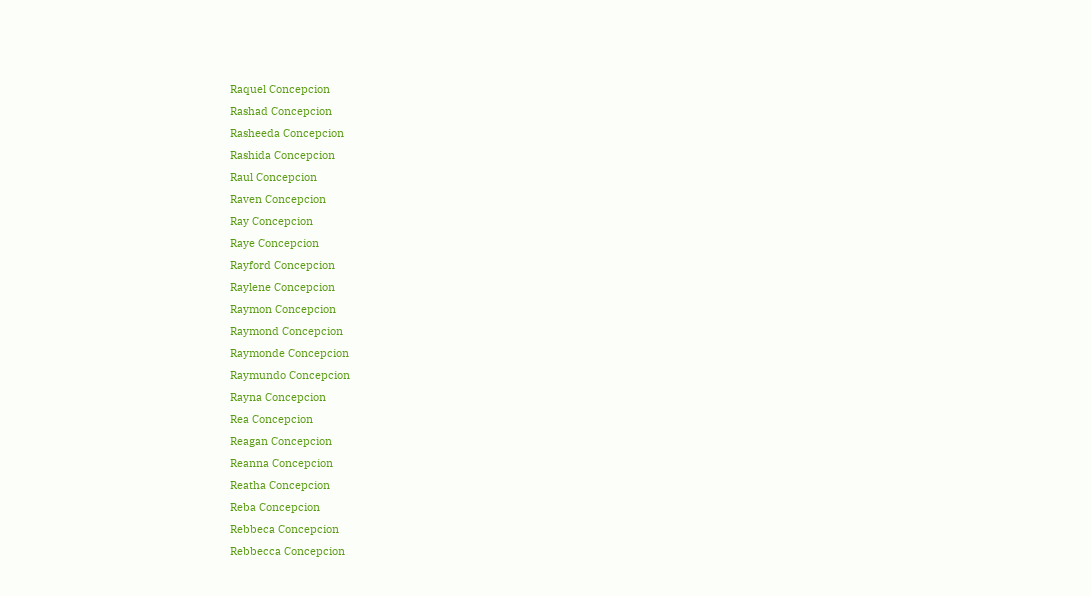Raquel Concepcion
Rashad Concepcion
Rasheeda Concepcion
Rashida Concepcion
Raul Concepcion
Raven Concepcion
Ray Concepcion
Raye Concepcion
Rayford Concepcion
Raylene Concepcion
Raymon Concepcion
Raymond Concepcion
Raymonde Concepcion
Raymundo Concepcion
Rayna Concepcion
Rea Concepcion
Reagan Concepcion
Reanna Concepcion
Reatha Concepcion
Reba Concepcion
Rebbeca Concepcion
Rebbecca Concepcion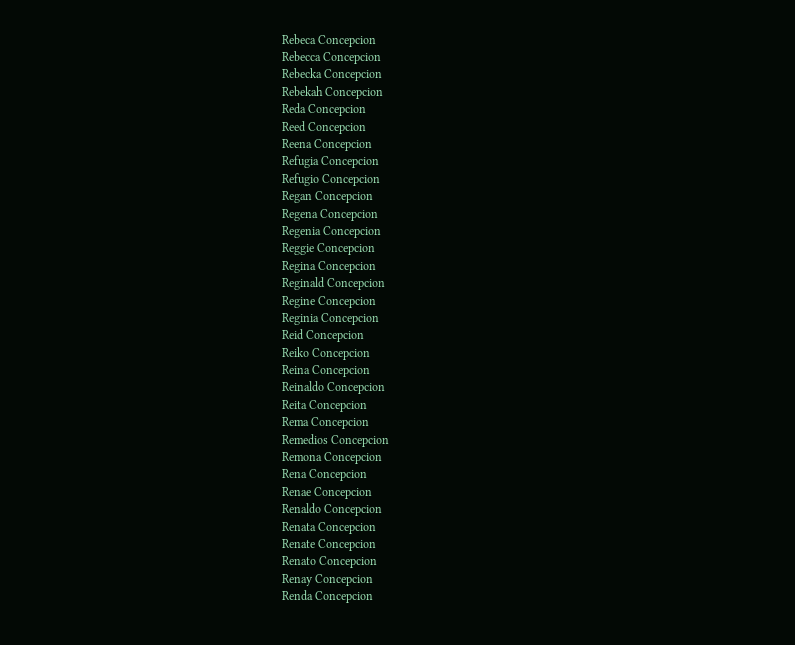Rebeca Concepcion
Rebecca Concepcion
Rebecka Concepcion
Rebekah Concepcion
Reda Concepcion
Reed Concepcion
Reena Concepcion
Refugia Concepcion
Refugio Concepcion
Regan Concepcion
Regena Concepcion
Regenia Concepcion
Reggie Concepcion
Regina Concepcion
Reginald Concepcion
Regine Concepcion
Reginia Concepcion
Reid Concepcion
Reiko Concepcion
Reina Concepcion
Reinaldo Concepcion
Reita Concepcion
Rema Concepcion
Remedios Concepcion
Remona Concepcion
Rena Concepcion
Renae Concepcion
Renaldo Concepcion
Renata Concepcion
Renate Concepcion
Renato Concepcion
Renay Concepcion
Renda Concepcion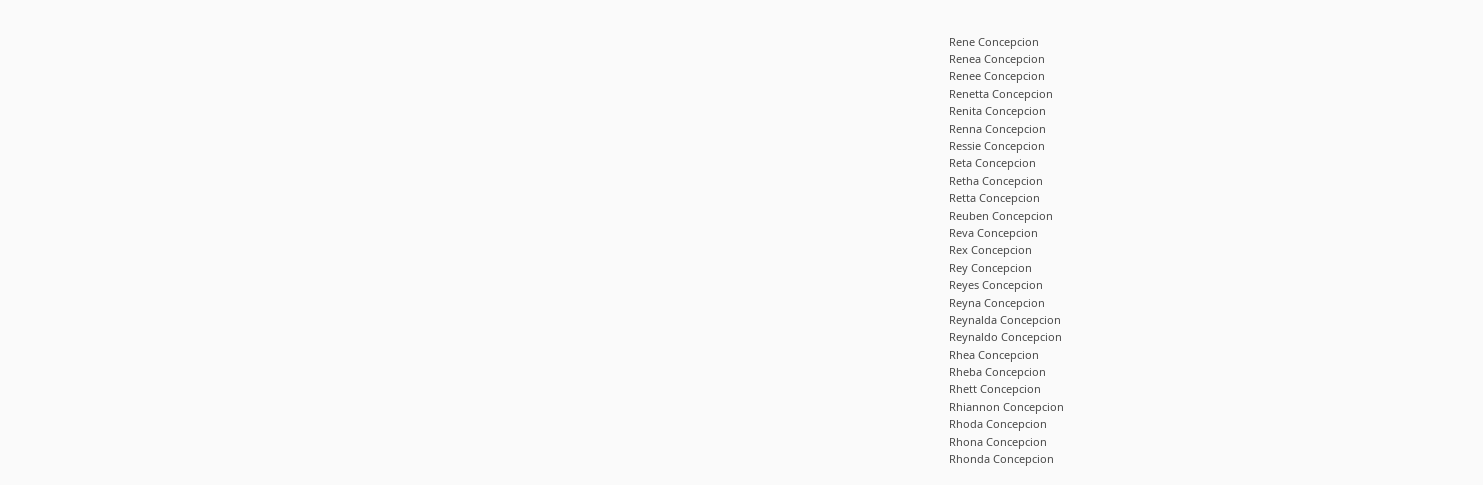Rene Concepcion
Renea Concepcion
Renee Concepcion
Renetta Concepcion
Renita Concepcion
Renna Concepcion
Ressie Concepcion
Reta Concepcion
Retha Concepcion
Retta Concepcion
Reuben Concepcion
Reva Concepcion
Rex Concepcion
Rey Concepcion
Reyes Concepcion
Reyna Concepcion
Reynalda Concepcion
Reynaldo Concepcion
Rhea Concepcion
Rheba Concepcion
Rhett Concepcion
Rhiannon Concepcion
Rhoda Concepcion
Rhona Concepcion
Rhonda Concepcion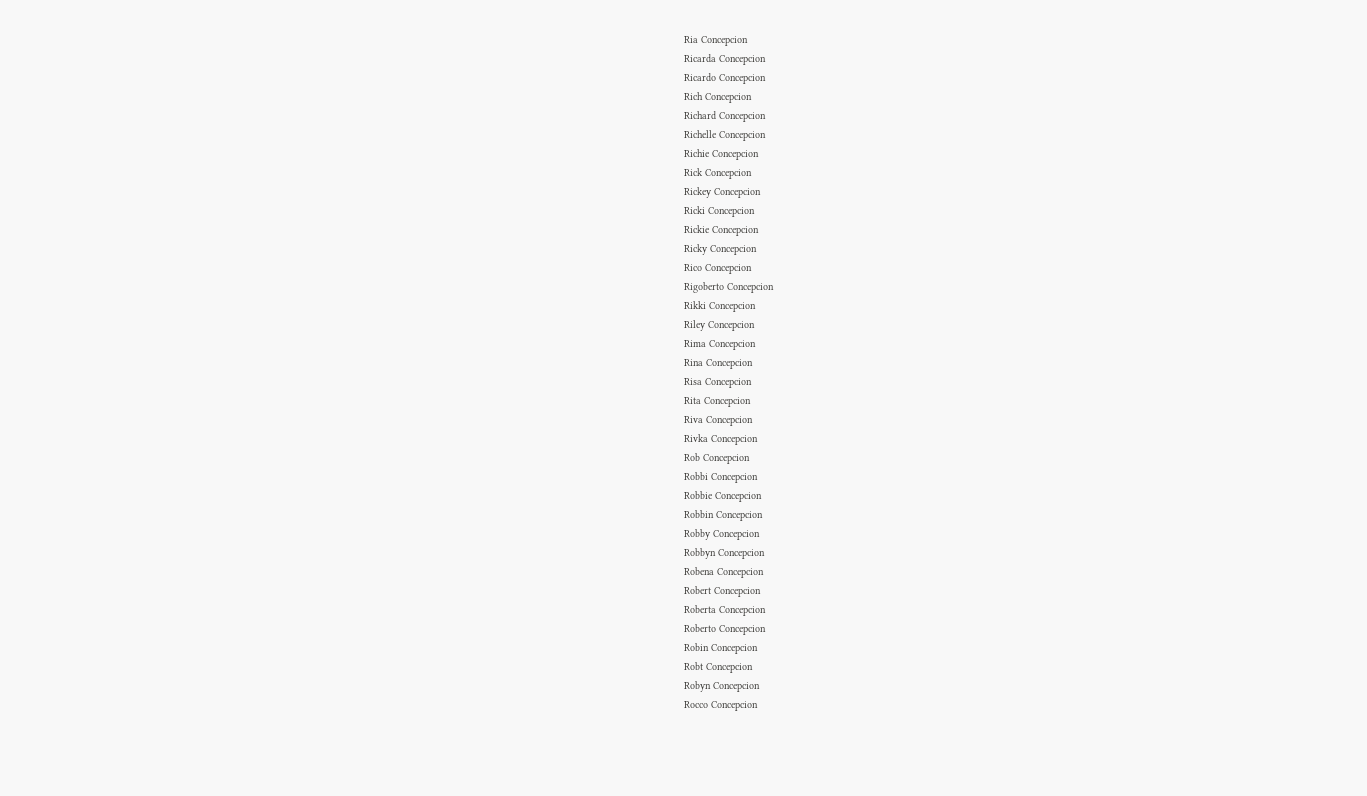Ria Concepcion
Ricarda Concepcion
Ricardo Concepcion
Rich Concepcion
Richard Concepcion
Richelle Concepcion
Richie Concepcion
Rick Concepcion
Rickey Concepcion
Ricki Concepcion
Rickie Concepcion
Ricky Concepcion
Rico Concepcion
Rigoberto Concepcion
Rikki Concepcion
Riley Concepcion
Rima Concepcion
Rina Concepcion
Risa Concepcion
Rita Concepcion
Riva Concepcion
Rivka Concepcion
Rob Concepcion
Robbi Concepcion
Robbie Concepcion
Robbin Concepcion
Robby Concepcion
Robbyn Concepcion
Robena Concepcion
Robert Concepcion
Roberta Concepcion
Roberto Concepcion
Robin Concepcion
Robt Concepcion
Robyn Concepcion
Rocco Concepcion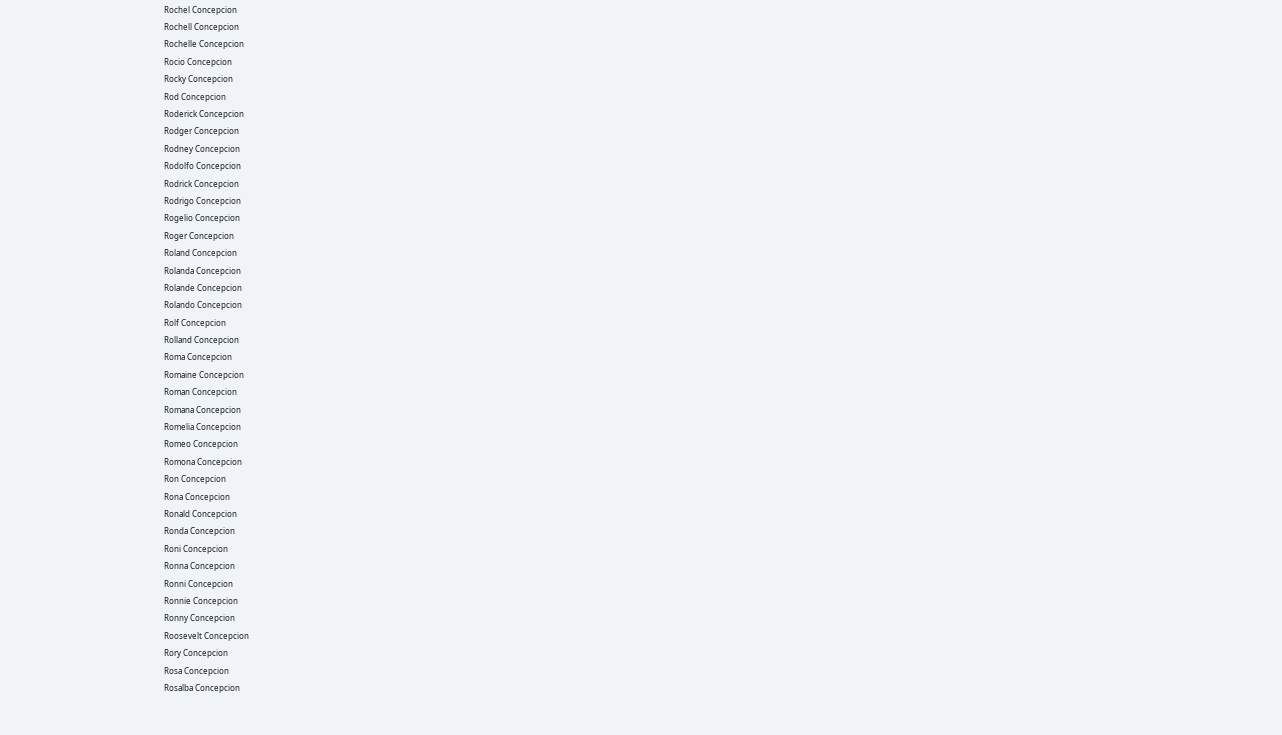Rochel Concepcion
Rochell Concepcion
Rochelle Concepcion
Rocio Concepcion
Rocky Concepcion
Rod Concepcion
Roderick Concepcion
Rodger Concepcion
Rodney Concepcion
Rodolfo Concepcion
Rodrick Concepcion
Rodrigo Concepcion
Rogelio Concepcion
Roger Concepcion
Roland Concepcion
Rolanda Concepcion
Rolande Concepcion
Rolando Concepcion
Rolf Concepcion
Rolland Concepcion
Roma Concepcion
Romaine Concepcion
Roman Concepcion
Romana Concepcion
Romelia Concepcion
Romeo Concepcion
Romona Concepcion
Ron Concepcion
Rona Concepcion
Ronald Concepcion
Ronda Concepcion
Roni Concepcion
Ronna Concepcion
Ronni Concepcion
Ronnie Concepcion
Ronny Concepcion
Roosevelt Concepcion
Rory Concepcion
Rosa Concepcion
Rosalba Concepcion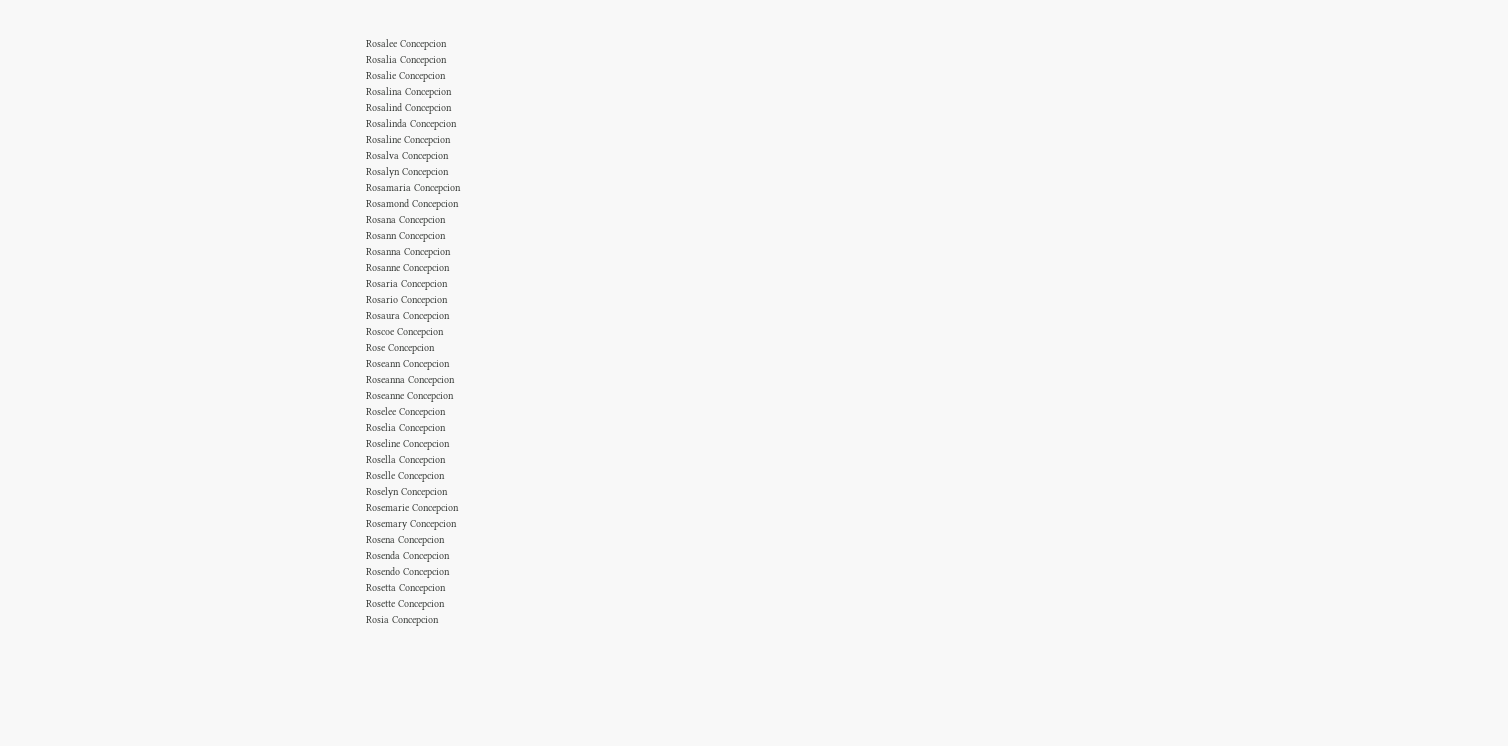Rosalee Concepcion
Rosalia Concepcion
Rosalie Concepcion
Rosalina Concepcion
Rosalind Concepcion
Rosalinda Concepcion
Rosaline Concepcion
Rosalva Concepcion
Rosalyn Concepcion
Rosamaria Concepcion
Rosamond Concepcion
Rosana Concepcion
Rosann Concepcion
Rosanna Concepcion
Rosanne Concepcion
Rosaria Concepcion
Rosario Concepcion
Rosaura Concepcion
Roscoe Concepcion
Rose Concepcion
Roseann Concepcion
Roseanna Concepcion
Roseanne Concepcion
Roselee Concepcion
Roselia Concepcion
Roseline Concepcion
Rosella Concepcion
Roselle Concepcion
Roselyn Concepcion
Rosemarie Concepcion
Rosemary Concepcion
Rosena Concepcion
Rosenda Concepcion
Rosendo Concepcion
Rosetta Concepcion
Rosette Concepcion
Rosia Concepcion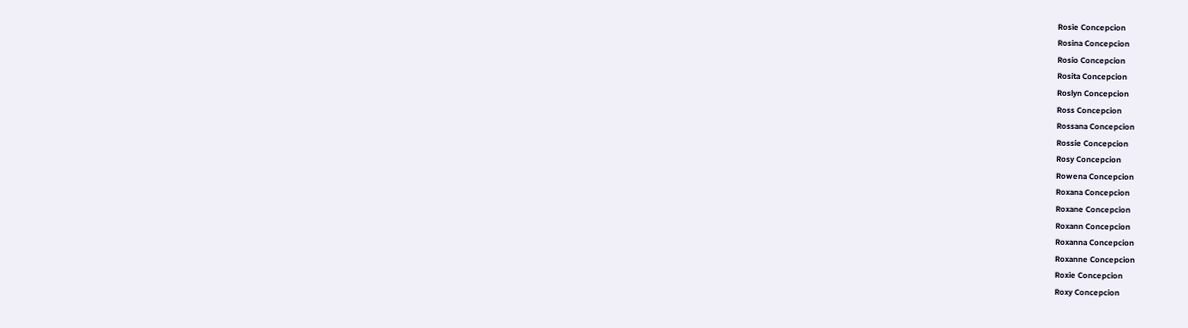Rosie Concepcion
Rosina Concepcion
Rosio Concepcion
Rosita Concepcion
Roslyn Concepcion
Ross Concepcion
Rossana Concepcion
Rossie Concepcion
Rosy Concepcion
Rowena Concepcion
Roxana Concepcion
Roxane Concepcion
Roxann Concepcion
Roxanna Concepcion
Roxanne Concepcion
Roxie Concepcion
Roxy Concepcion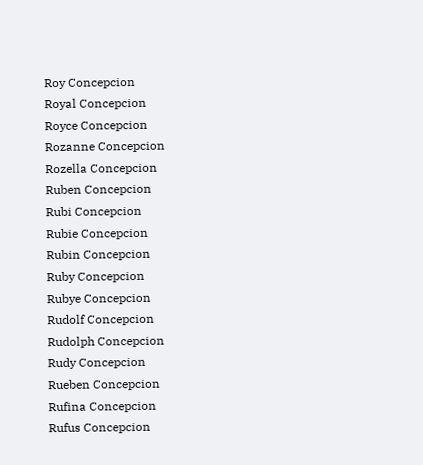Roy Concepcion
Royal Concepcion
Royce Concepcion
Rozanne Concepcion
Rozella Concepcion
Ruben Concepcion
Rubi Concepcion
Rubie Concepcion
Rubin Concepcion
Ruby Concepcion
Rubye Concepcion
Rudolf Concepcion
Rudolph Concepcion
Rudy Concepcion
Rueben Concepcion
Rufina Concepcion
Rufus Concepcion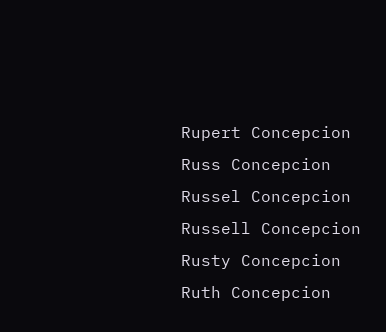Rupert Concepcion
Russ Concepcion
Russel Concepcion
Russell Concepcion
Rusty Concepcion
Ruth Concepcion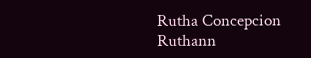Rutha Concepcion
Ruthann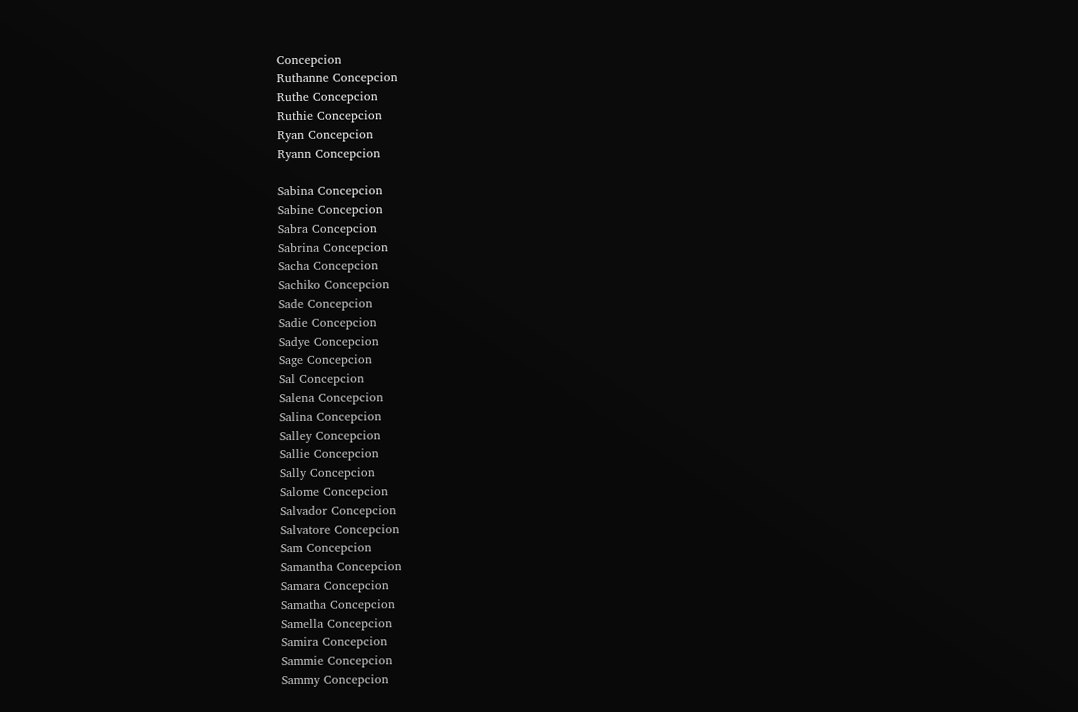Concepcion
Ruthanne Concepcion
Ruthe Concepcion
Ruthie Concepcion
Ryan Concepcion
Ryann Concepcion

Sabina Concepcion
Sabine Concepcion
Sabra Concepcion
Sabrina Concepcion
Sacha Concepcion
Sachiko Concepcion
Sade Concepcion
Sadie Concepcion
Sadye Concepcion
Sage Concepcion
Sal Concepcion
Salena Concepcion
Salina Concepcion
Salley Concepcion
Sallie Concepcion
Sally Concepcion
Salome Concepcion
Salvador Concepcion
Salvatore Concepcion
Sam Concepcion
Samantha Concepcion
Samara Concepcion
Samatha Concepcion
Samella Concepcion
Samira Concepcion
Sammie Concepcion
Sammy Concepcion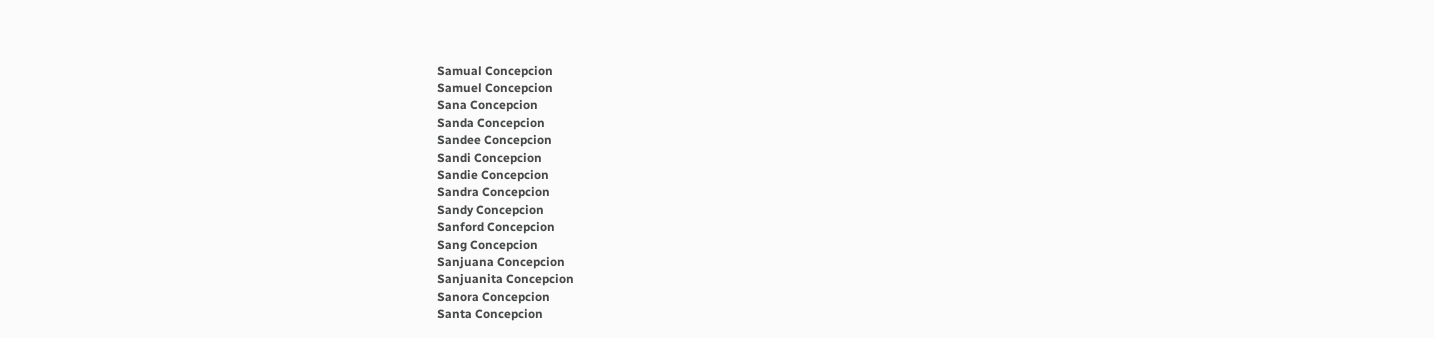Samual Concepcion
Samuel Concepcion
Sana Concepcion
Sanda Concepcion
Sandee Concepcion
Sandi Concepcion
Sandie Concepcion
Sandra Concepcion
Sandy Concepcion
Sanford Concepcion
Sang Concepcion
Sanjuana Concepcion
Sanjuanita Concepcion
Sanora Concepcion
Santa Concepcion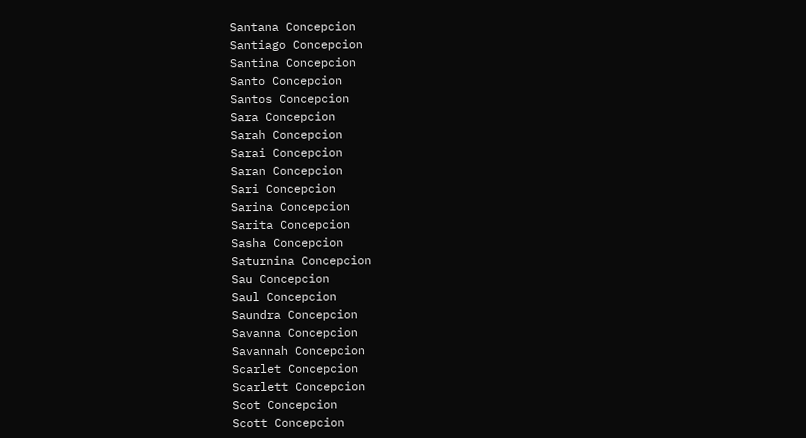Santana Concepcion
Santiago Concepcion
Santina Concepcion
Santo Concepcion
Santos Concepcion
Sara Concepcion
Sarah Concepcion
Sarai Concepcion
Saran Concepcion
Sari Concepcion
Sarina Concepcion
Sarita Concepcion
Sasha Concepcion
Saturnina Concepcion
Sau Concepcion
Saul Concepcion
Saundra Concepcion
Savanna Concepcion
Savannah Concepcion
Scarlet Concepcion
Scarlett Concepcion
Scot Concepcion
Scott Concepcion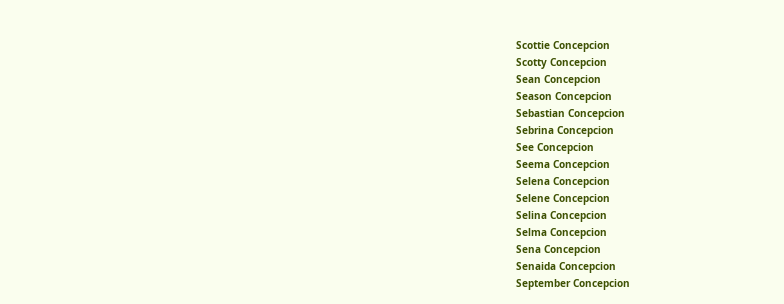Scottie Concepcion
Scotty Concepcion
Sean Concepcion
Season Concepcion
Sebastian Concepcion
Sebrina Concepcion
See Concepcion
Seema Concepcion
Selena Concepcion
Selene Concepcion
Selina Concepcion
Selma Concepcion
Sena Concepcion
Senaida Concepcion
September Concepcion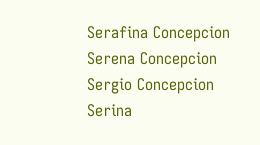Serafina Concepcion
Serena Concepcion
Sergio Concepcion
Serina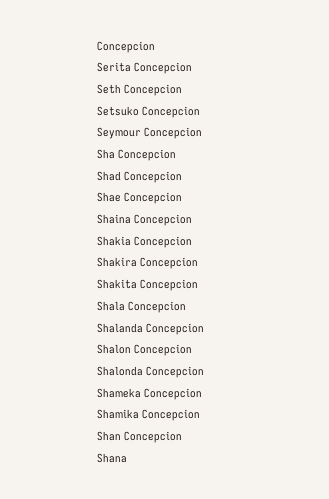Concepcion
Serita Concepcion
Seth Concepcion
Setsuko Concepcion
Seymour Concepcion
Sha Concepcion
Shad Concepcion
Shae Concepcion
Shaina Concepcion
Shakia Concepcion
Shakira Concepcion
Shakita Concepcion
Shala Concepcion
Shalanda Concepcion
Shalon Concepcion
Shalonda Concepcion
Shameka Concepcion
Shamika Concepcion
Shan Concepcion
Shana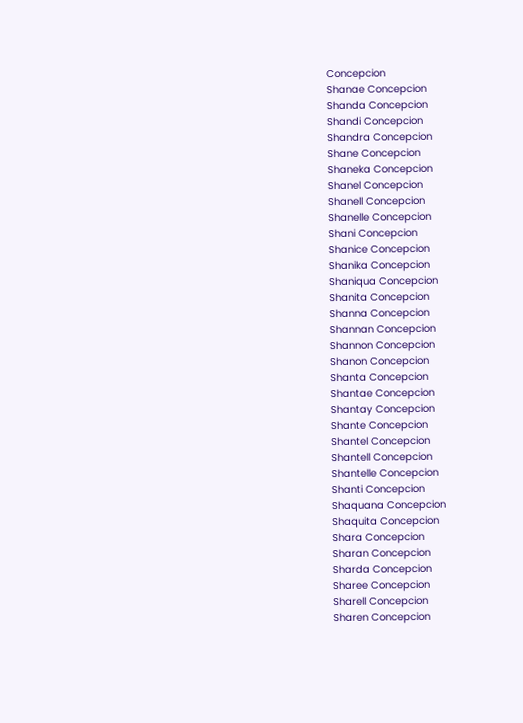Concepcion
Shanae Concepcion
Shanda Concepcion
Shandi Concepcion
Shandra Concepcion
Shane Concepcion
Shaneka Concepcion
Shanel Concepcion
Shanell Concepcion
Shanelle Concepcion
Shani Concepcion
Shanice Concepcion
Shanika Concepcion
Shaniqua Concepcion
Shanita Concepcion
Shanna Concepcion
Shannan Concepcion
Shannon Concepcion
Shanon Concepcion
Shanta Concepcion
Shantae Concepcion
Shantay Concepcion
Shante Concepcion
Shantel Concepcion
Shantell Concepcion
Shantelle Concepcion
Shanti Concepcion
Shaquana Concepcion
Shaquita Concepcion
Shara Concepcion
Sharan Concepcion
Sharda Concepcion
Sharee Concepcion
Sharell Concepcion
Sharen Concepcion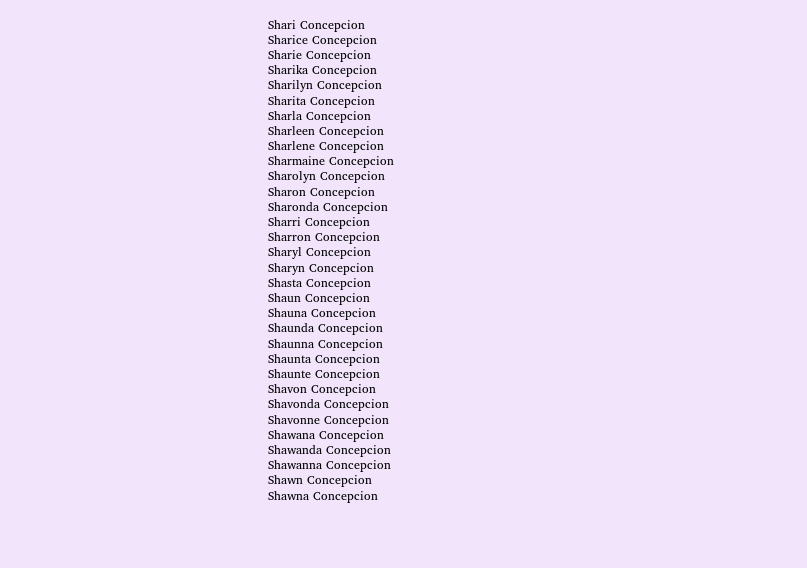Shari Concepcion
Sharice Concepcion
Sharie Concepcion
Sharika Concepcion
Sharilyn Concepcion
Sharita Concepcion
Sharla Concepcion
Sharleen Concepcion
Sharlene Concepcion
Sharmaine Concepcion
Sharolyn Concepcion
Sharon Concepcion
Sharonda Concepcion
Sharri Concepcion
Sharron Concepcion
Sharyl Concepcion
Sharyn Concepcion
Shasta Concepcion
Shaun Concepcion
Shauna Concepcion
Shaunda Concepcion
Shaunna Concepcion
Shaunta Concepcion
Shaunte Concepcion
Shavon Concepcion
Shavonda Concepcion
Shavonne Concepcion
Shawana Concepcion
Shawanda Concepcion
Shawanna Concepcion
Shawn Concepcion
Shawna Concepcion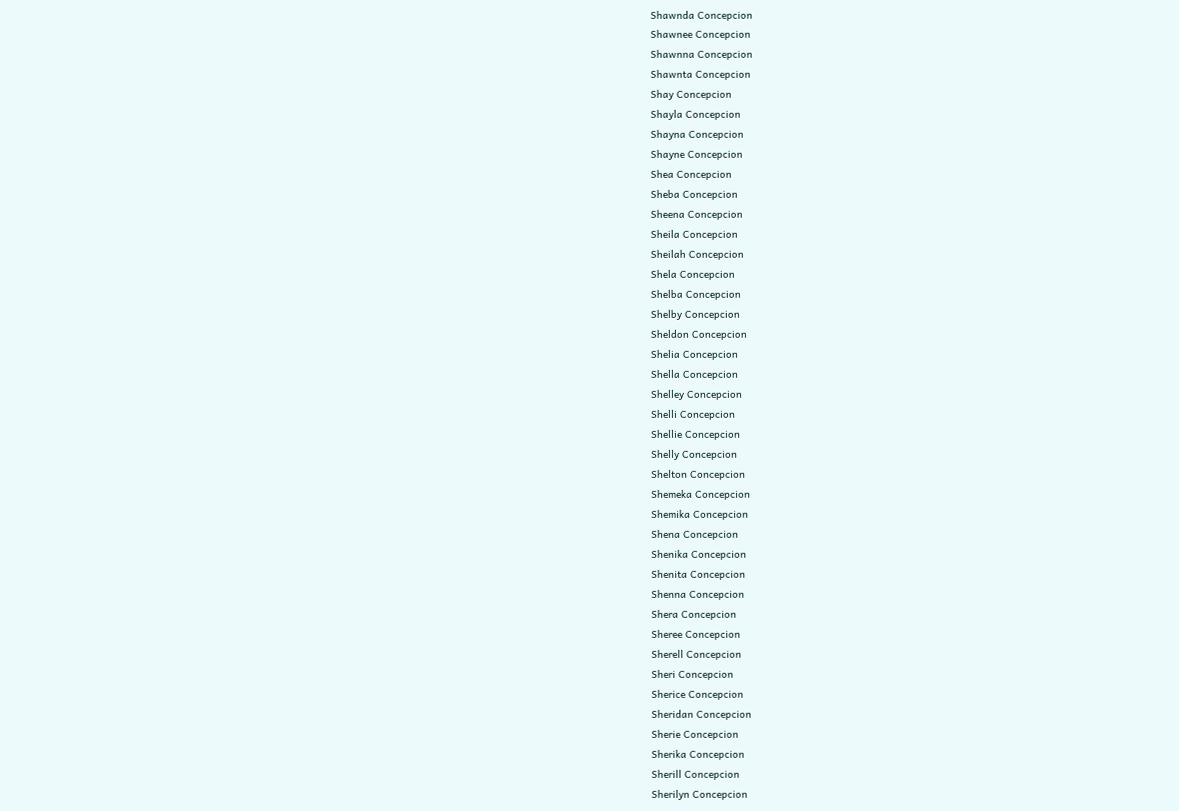Shawnda Concepcion
Shawnee Concepcion
Shawnna Concepcion
Shawnta Concepcion
Shay Concepcion
Shayla Concepcion
Shayna Concepcion
Shayne Concepcion
Shea Concepcion
Sheba Concepcion
Sheena Concepcion
Sheila Concepcion
Sheilah Concepcion
Shela Concepcion
Shelba Concepcion
Shelby Concepcion
Sheldon Concepcion
Shelia Concepcion
Shella Concepcion
Shelley Concepcion
Shelli Concepcion
Shellie Concepcion
Shelly Concepcion
Shelton Concepcion
Shemeka Concepcion
Shemika Concepcion
Shena Concepcion
Shenika Concepcion
Shenita Concepcion
Shenna Concepcion
Shera Concepcion
Sheree Concepcion
Sherell Concepcion
Sheri Concepcion
Sherice Concepcion
Sheridan Concepcion
Sherie Concepcion
Sherika Concepcion
Sherill Concepcion
Sherilyn Concepcion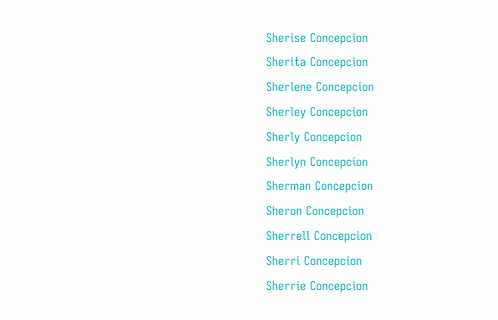Sherise Concepcion
Sherita Concepcion
Sherlene Concepcion
Sherley Concepcion
Sherly Concepcion
Sherlyn Concepcion
Sherman Concepcion
Sheron Concepcion
Sherrell Concepcion
Sherri Concepcion
Sherrie Concepcion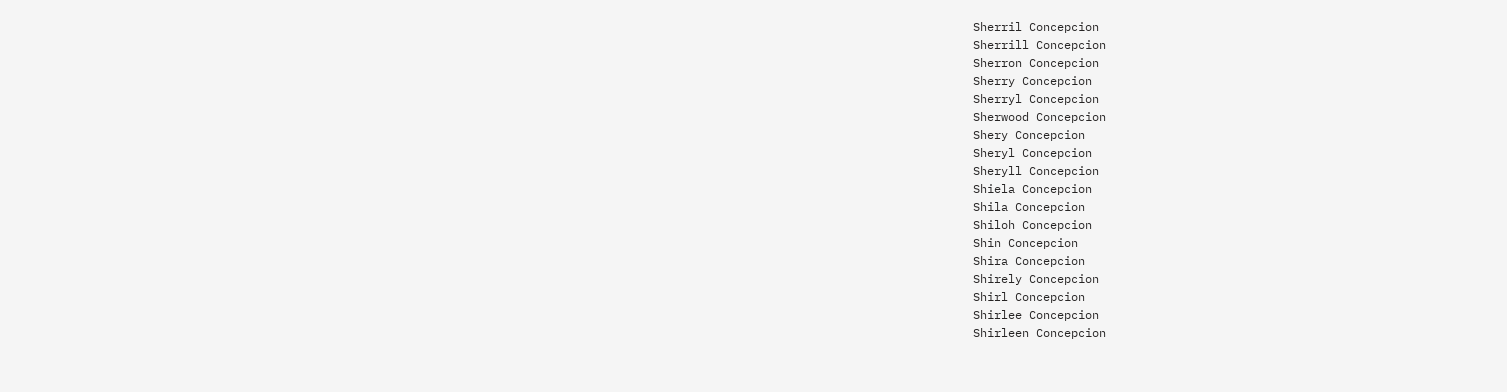Sherril Concepcion
Sherrill Concepcion
Sherron Concepcion
Sherry Concepcion
Sherryl Concepcion
Sherwood Concepcion
Shery Concepcion
Sheryl Concepcion
Sheryll Concepcion
Shiela Concepcion
Shila Concepcion
Shiloh Concepcion
Shin Concepcion
Shira Concepcion
Shirely Concepcion
Shirl Concepcion
Shirlee Concepcion
Shirleen Concepcion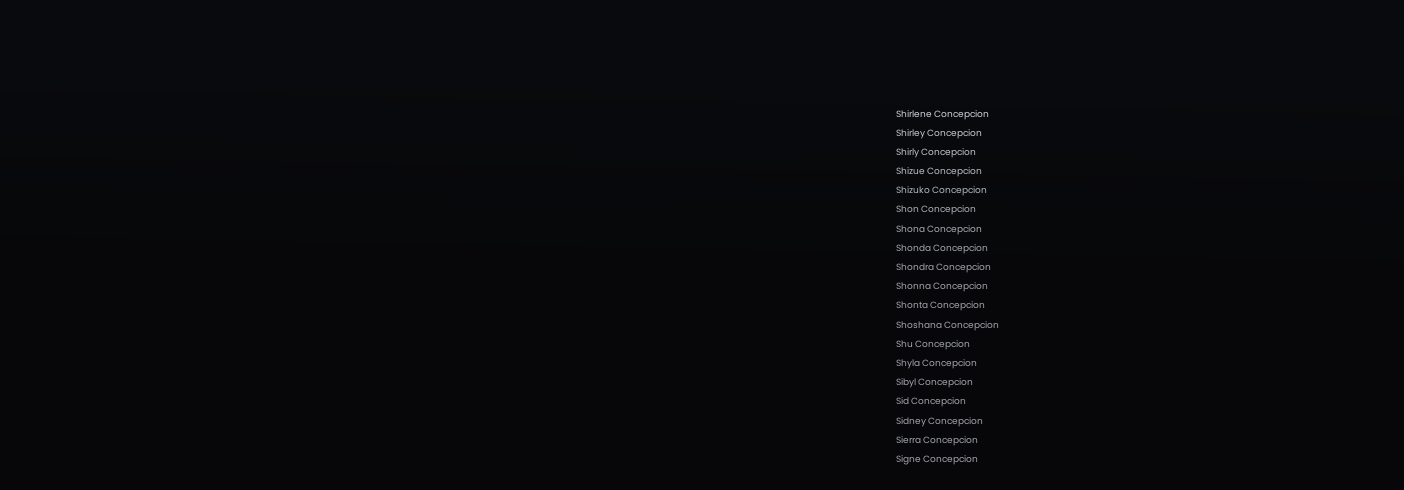Shirlene Concepcion
Shirley Concepcion
Shirly Concepcion
Shizue Concepcion
Shizuko Concepcion
Shon Concepcion
Shona Concepcion
Shonda Concepcion
Shondra Concepcion
Shonna Concepcion
Shonta Concepcion
Shoshana Concepcion
Shu Concepcion
Shyla Concepcion
Sibyl Concepcion
Sid Concepcion
Sidney Concepcion
Sierra Concepcion
Signe Concepcion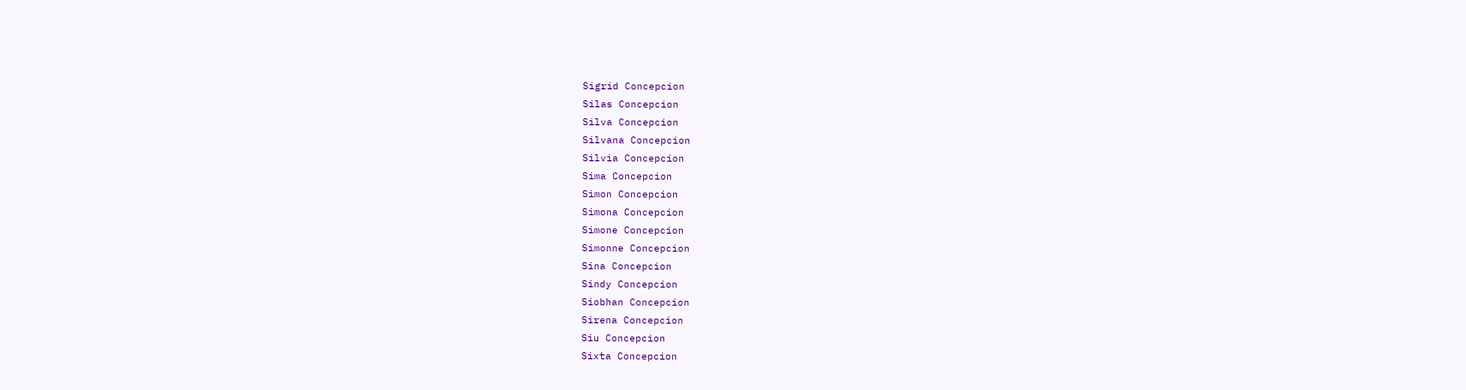Sigrid Concepcion
Silas Concepcion
Silva Concepcion
Silvana Concepcion
Silvia Concepcion
Sima Concepcion
Simon Concepcion
Simona Concepcion
Simone Concepcion
Simonne Concepcion
Sina Concepcion
Sindy Concepcion
Siobhan Concepcion
Sirena Concepcion
Siu Concepcion
Sixta Concepcion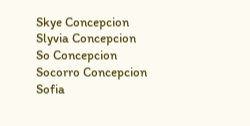Skye Concepcion
Slyvia Concepcion
So Concepcion
Socorro Concepcion
Sofia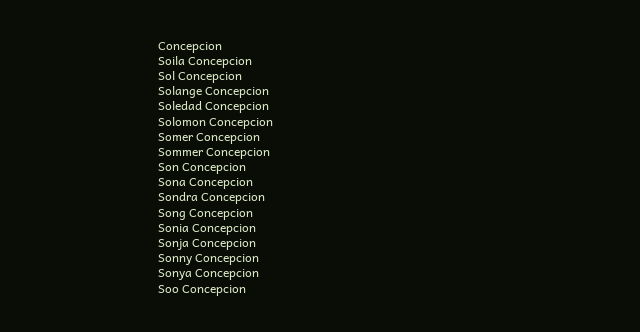Concepcion
Soila Concepcion
Sol Concepcion
Solange Concepcion
Soledad Concepcion
Solomon Concepcion
Somer Concepcion
Sommer Concepcion
Son Concepcion
Sona Concepcion
Sondra Concepcion
Song Concepcion
Sonia Concepcion
Sonja Concepcion
Sonny Concepcion
Sonya Concepcion
Soo Concepcion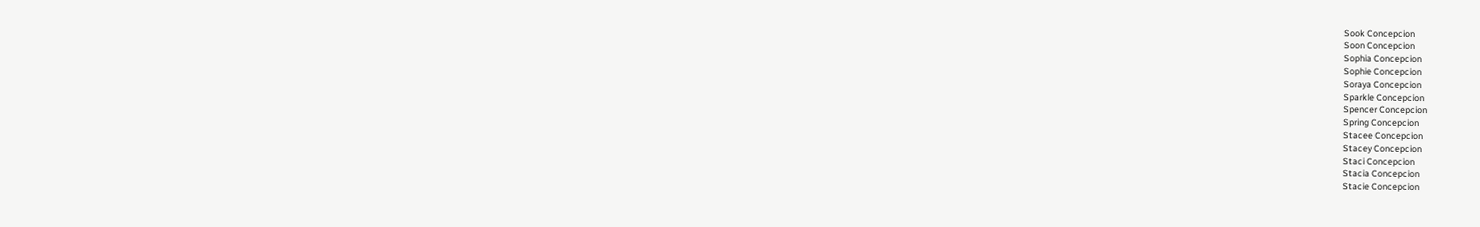Sook Concepcion
Soon Concepcion
Sophia Concepcion
Sophie Concepcion
Soraya Concepcion
Sparkle Concepcion
Spencer Concepcion
Spring Concepcion
Stacee Concepcion
Stacey Concepcion
Staci Concepcion
Stacia Concepcion
Stacie Concepcion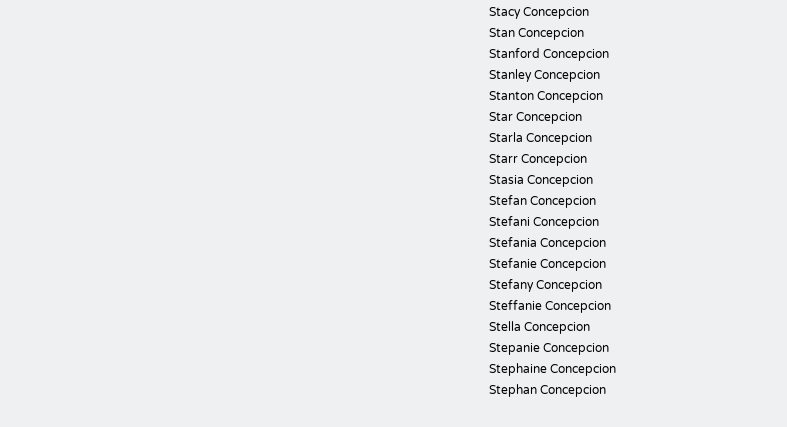Stacy Concepcion
Stan Concepcion
Stanford Concepcion
Stanley Concepcion
Stanton Concepcion
Star Concepcion
Starla Concepcion
Starr Concepcion
Stasia Concepcion
Stefan Concepcion
Stefani Concepcion
Stefania Concepcion
Stefanie Concepcion
Stefany Concepcion
Steffanie Concepcion
Stella Concepcion
Stepanie Concepcion
Stephaine Concepcion
Stephan Concepcion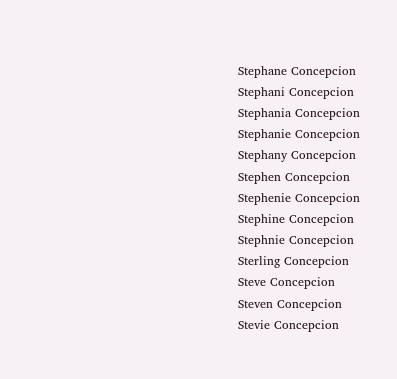Stephane Concepcion
Stephani Concepcion
Stephania Concepcion
Stephanie Concepcion
Stephany Concepcion
Stephen Concepcion
Stephenie Concepcion
Stephine Concepcion
Stephnie Concepcion
Sterling Concepcion
Steve Concepcion
Steven Concepcion
Stevie Concepcion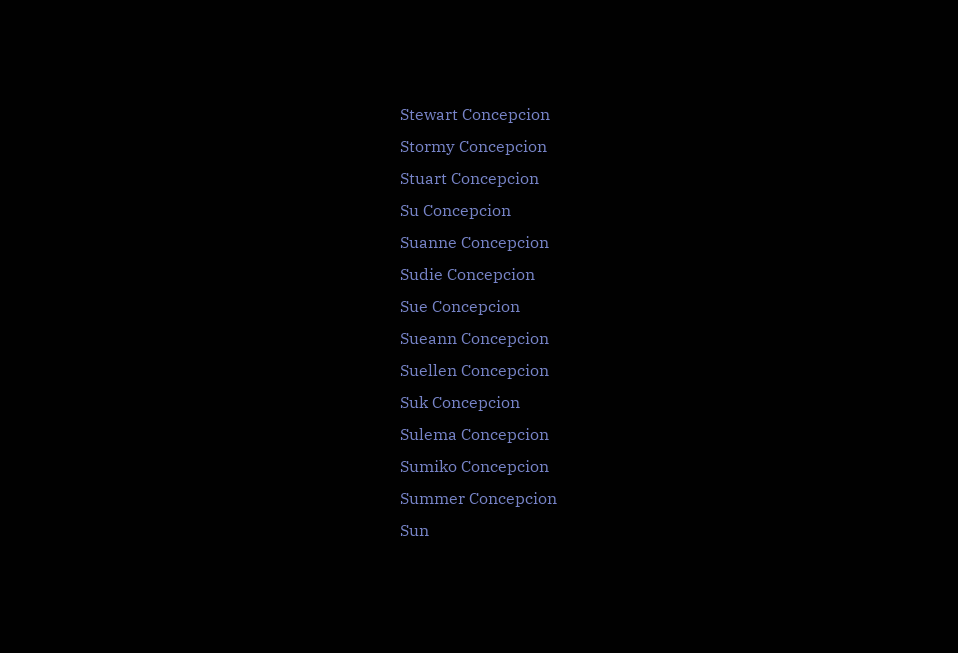Stewart Concepcion
Stormy Concepcion
Stuart Concepcion
Su Concepcion
Suanne Concepcion
Sudie Concepcion
Sue Concepcion
Sueann Concepcion
Suellen Concepcion
Suk Concepcion
Sulema Concepcion
Sumiko Concepcion
Summer Concepcion
Sun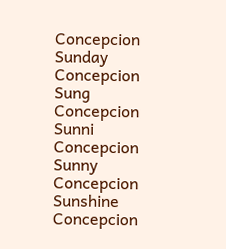Concepcion
Sunday Concepcion
Sung Concepcion
Sunni Concepcion
Sunny Concepcion
Sunshine Concepcion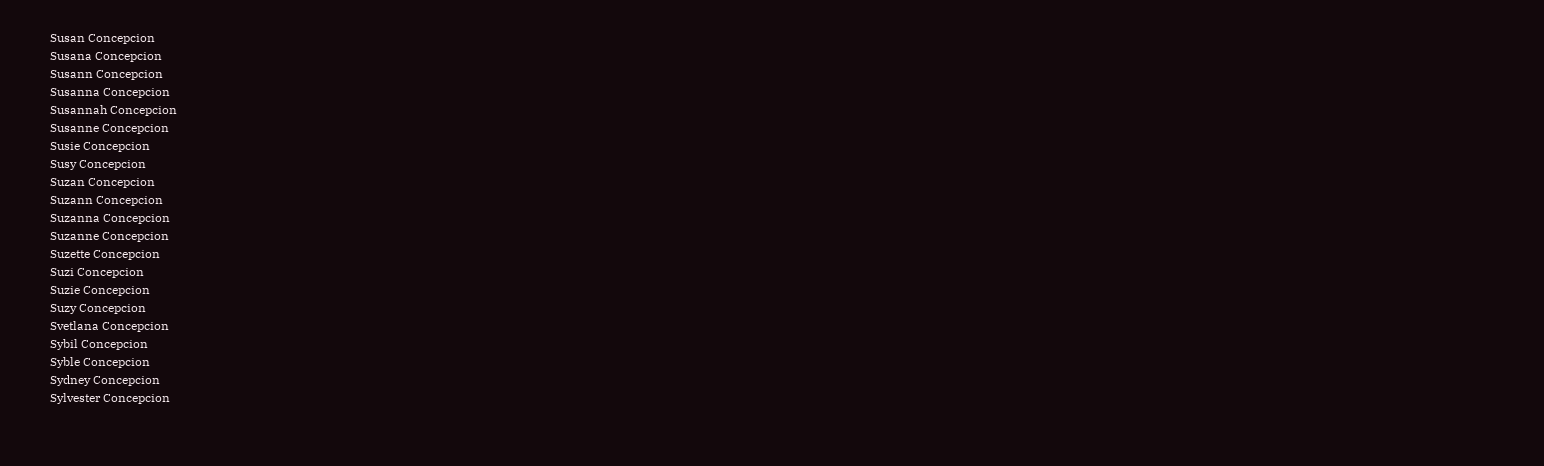Susan Concepcion
Susana Concepcion
Susann Concepcion
Susanna Concepcion
Susannah Concepcion
Susanne Concepcion
Susie Concepcion
Susy Concepcion
Suzan Concepcion
Suzann Concepcion
Suzanna Concepcion
Suzanne Concepcion
Suzette Concepcion
Suzi Concepcion
Suzie Concepcion
Suzy Concepcion
Svetlana Concepcion
Sybil Concepcion
Syble Concepcion
Sydney Concepcion
Sylvester Concepcion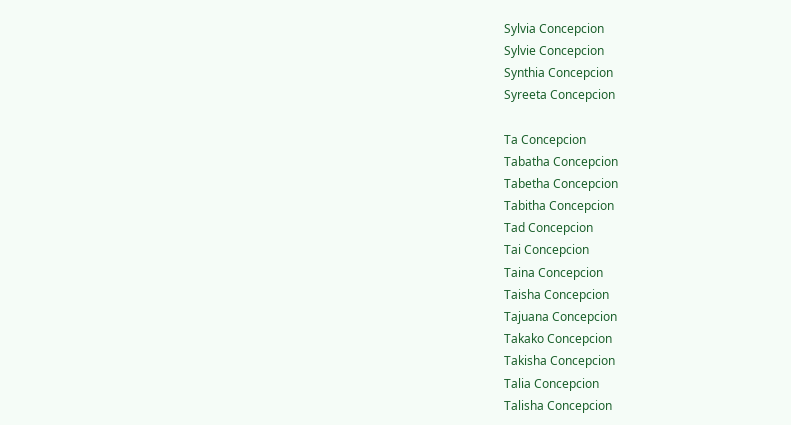Sylvia Concepcion
Sylvie Concepcion
Synthia Concepcion
Syreeta Concepcion

Ta Concepcion
Tabatha Concepcion
Tabetha Concepcion
Tabitha Concepcion
Tad Concepcion
Tai Concepcion
Taina Concepcion
Taisha Concepcion
Tajuana Concepcion
Takako Concepcion
Takisha Concepcion
Talia Concepcion
Talisha Concepcion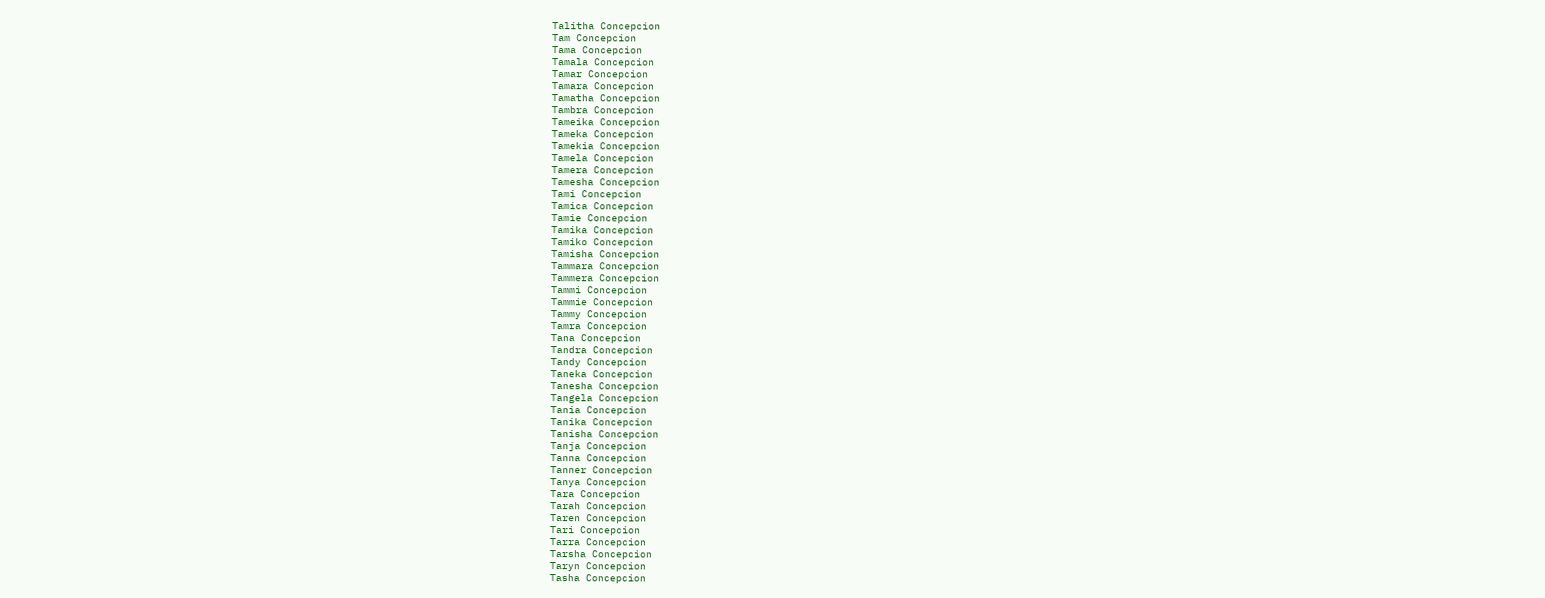Talitha Concepcion
Tam Concepcion
Tama Concepcion
Tamala Concepcion
Tamar Concepcion
Tamara Concepcion
Tamatha Concepcion
Tambra Concepcion
Tameika Concepcion
Tameka Concepcion
Tamekia Concepcion
Tamela Concepcion
Tamera Concepcion
Tamesha Concepcion
Tami Concepcion
Tamica Concepcion
Tamie Concepcion
Tamika Concepcion
Tamiko Concepcion
Tamisha Concepcion
Tammara Concepcion
Tammera Concepcion
Tammi Concepcion
Tammie Concepcion
Tammy Concepcion
Tamra Concepcion
Tana Concepcion
Tandra Concepcion
Tandy Concepcion
Taneka Concepcion
Tanesha Concepcion
Tangela Concepcion
Tania Concepcion
Tanika Concepcion
Tanisha Concepcion
Tanja Concepcion
Tanna Concepcion
Tanner Concepcion
Tanya Concepcion
Tara Concepcion
Tarah Concepcion
Taren Concepcion
Tari Concepcion
Tarra Concepcion
Tarsha Concepcion
Taryn Concepcion
Tasha Concepcion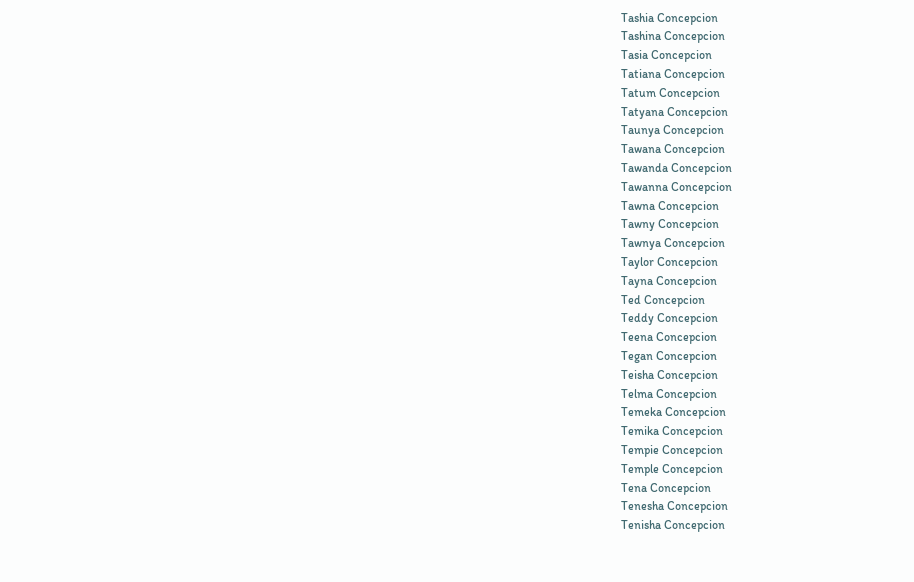Tashia Concepcion
Tashina Concepcion
Tasia Concepcion
Tatiana Concepcion
Tatum Concepcion
Tatyana Concepcion
Taunya Concepcion
Tawana Concepcion
Tawanda Concepcion
Tawanna Concepcion
Tawna Concepcion
Tawny Concepcion
Tawnya Concepcion
Taylor Concepcion
Tayna Concepcion
Ted Concepcion
Teddy Concepcion
Teena Concepcion
Tegan Concepcion
Teisha Concepcion
Telma Concepcion
Temeka Concepcion
Temika Concepcion
Tempie Concepcion
Temple Concepcion
Tena Concepcion
Tenesha Concepcion
Tenisha Concepcion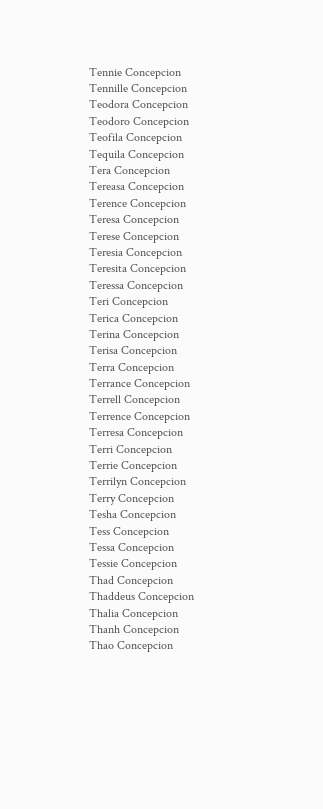Tennie Concepcion
Tennille Concepcion
Teodora Concepcion
Teodoro Concepcion
Teofila Concepcion
Tequila Concepcion
Tera Concepcion
Tereasa Concepcion
Terence Concepcion
Teresa Concepcion
Terese Concepcion
Teresia Concepcion
Teresita Concepcion
Teressa Concepcion
Teri Concepcion
Terica Concepcion
Terina Concepcion
Terisa Concepcion
Terra Concepcion
Terrance Concepcion
Terrell Concepcion
Terrence Concepcion
Terresa Concepcion
Terri Concepcion
Terrie Concepcion
Terrilyn Concepcion
Terry Concepcion
Tesha Concepcion
Tess Concepcion
Tessa Concepcion
Tessie Concepcion
Thad Concepcion
Thaddeus Concepcion
Thalia Concepcion
Thanh Concepcion
Thao Concepcion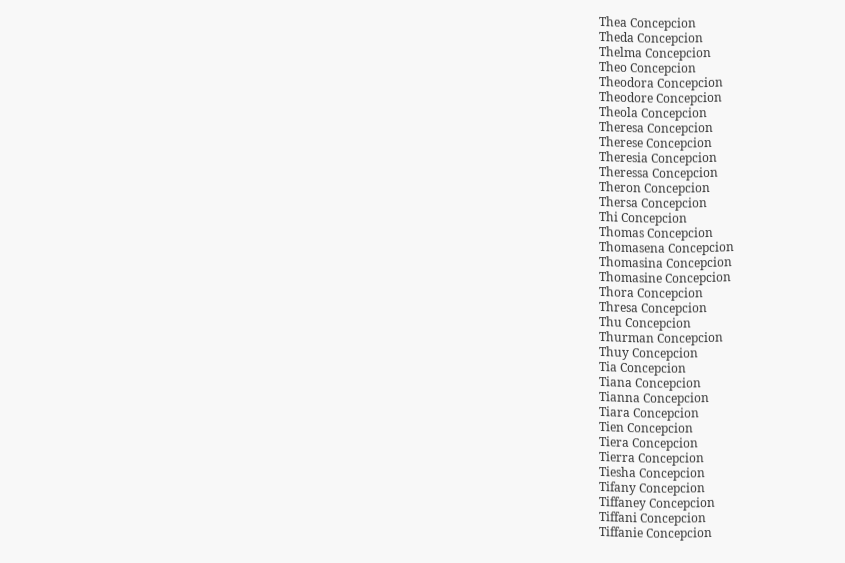Thea Concepcion
Theda Concepcion
Thelma Concepcion
Theo Concepcion
Theodora Concepcion
Theodore Concepcion
Theola Concepcion
Theresa Concepcion
Therese Concepcion
Theresia Concepcion
Theressa Concepcion
Theron Concepcion
Thersa Concepcion
Thi Concepcion
Thomas Concepcion
Thomasena Concepcion
Thomasina Concepcion
Thomasine Concepcion
Thora Concepcion
Thresa Concepcion
Thu Concepcion
Thurman Concepcion
Thuy Concepcion
Tia Concepcion
Tiana Concepcion
Tianna Concepcion
Tiara Concepcion
Tien Concepcion
Tiera Concepcion
Tierra Concepcion
Tiesha Concepcion
Tifany Concepcion
Tiffaney Concepcion
Tiffani Concepcion
Tiffanie Concepcion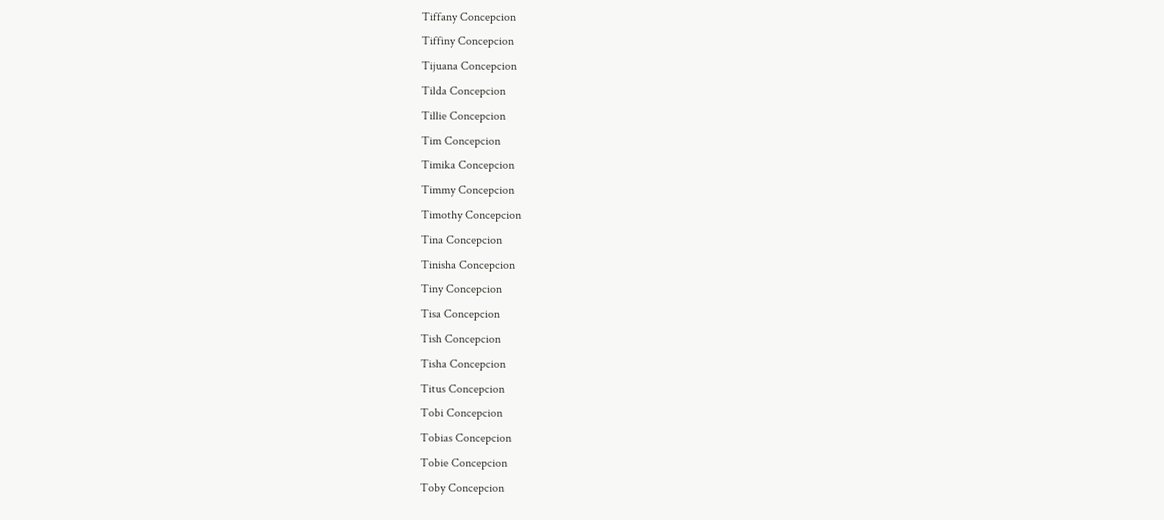Tiffany Concepcion
Tiffiny Concepcion
Tijuana Concepcion
Tilda Concepcion
Tillie Concepcion
Tim Concepcion
Timika Concepcion
Timmy Concepcion
Timothy Concepcion
Tina Concepcion
Tinisha Concepcion
Tiny Concepcion
Tisa Concepcion
Tish Concepcion
Tisha Concepcion
Titus Concepcion
Tobi Concepcion
Tobias Concepcion
Tobie Concepcion
Toby Concepcion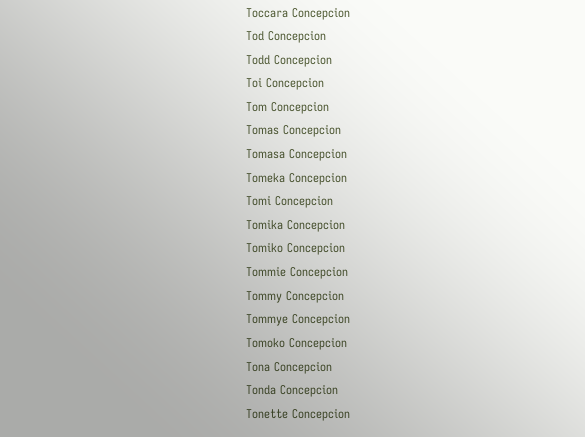Toccara Concepcion
Tod Concepcion
Todd Concepcion
Toi Concepcion
Tom Concepcion
Tomas Concepcion
Tomasa Concepcion
Tomeka Concepcion
Tomi Concepcion
Tomika Concepcion
Tomiko Concepcion
Tommie Concepcion
Tommy Concepcion
Tommye Concepcion
Tomoko Concepcion
Tona Concepcion
Tonda Concepcion
Tonette Concepcion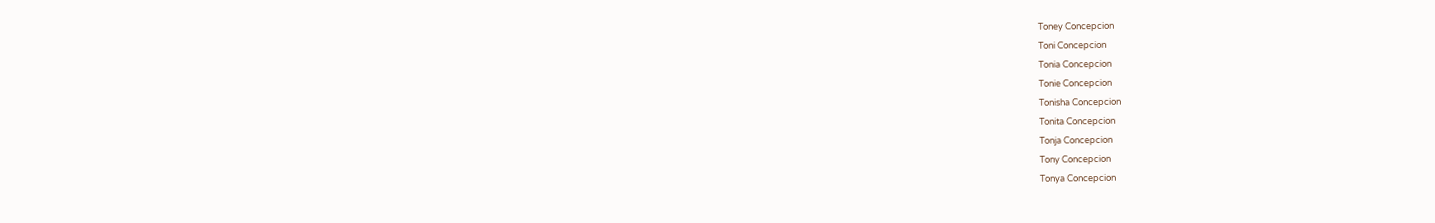Toney Concepcion
Toni Concepcion
Tonia Concepcion
Tonie Concepcion
Tonisha Concepcion
Tonita Concepcion
Tonja Concepcion
Tony Concepcion
Tonya Concepcion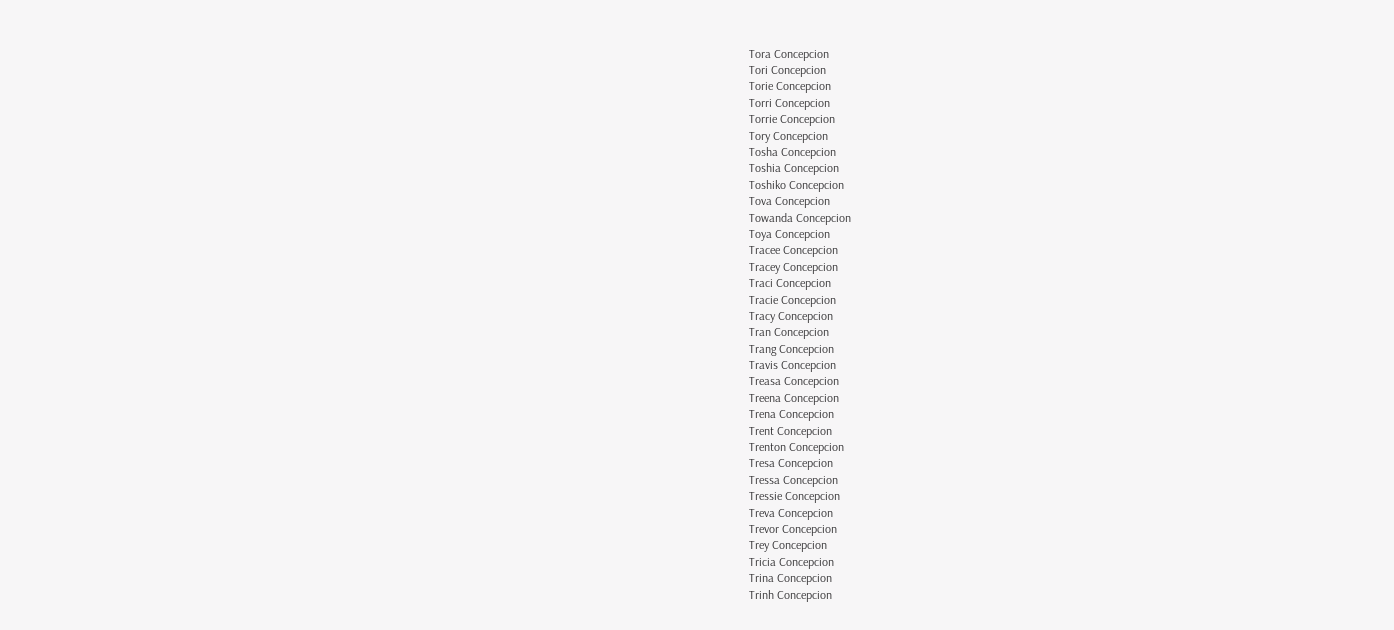Tora Concepcion
Tori Concepcion
Torie Concepcion
Torri Concepcion
Torrie Concepcion
Tory Concepcion
Tosha Concepcion
Toshia Concepcion
Toshiko Concepcion
Tova Concepcion
Towanda Concepcion
Toya Concepcion
Tracee Concepcion
Tracey Concepcion
Traci Concepcion
Tracie Concepcion
Tracy Concepcion
Tran Concepcion
Trang Concepcion
Travis Concepcion
Treasa Concepcion
Treena Concepcion
Trena Concepcion
Trent Concepcion
Trenton Concepcion
Tresa Concepcion
Tressa Concepcion
Tressie Concepcion
Treva Concepcion
Trevor Concepcion
Trey Concepcion
Tricia Concepcion
Trina Concepcion
Trinh Concepcion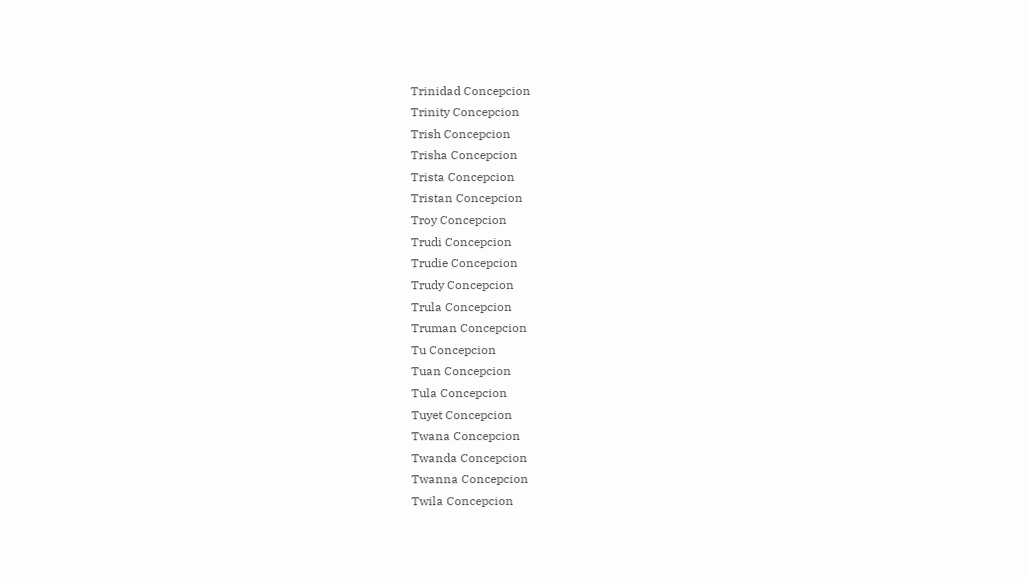Trinidad Concepcion
Trinity Concepcion
Trish Concepcion
Trisha Concepcion
Trista Concepcion
Tristan Concepcion
Troy Concepcion
Trudi Concepcion
Trudie Concepcion
Trudy Concepcion
Trula Concepcion
Truman Concepcion
Tu Concepcion
Tuan Concepcion
Tula Concepcion
Tuyet Concepcion
Twana Concepcion
Twanda Concepcion
Twanna Concepcion
Twila Concepcion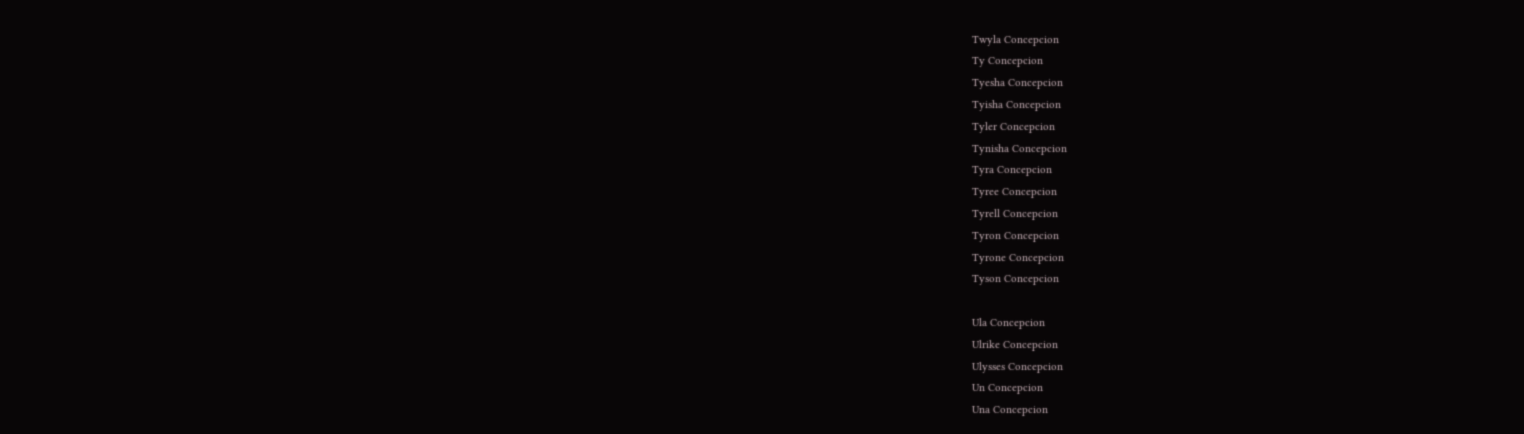Twyla Concepcion
Ty Concepcion
Tyesha Concepcion
Tyisha Concepcion
Tyler Concepcion
Tynisha Concepcion
Tyra Concepcion
Tyree Concepcion
Tyrell Concepcion
Tyron Concepcion
Tyrone Concepcion
Tyson Concepcion

Ula Concepcion
Ulrike Concepcion
Ulysses Concepcion
Un Concepcion
Una Concepcion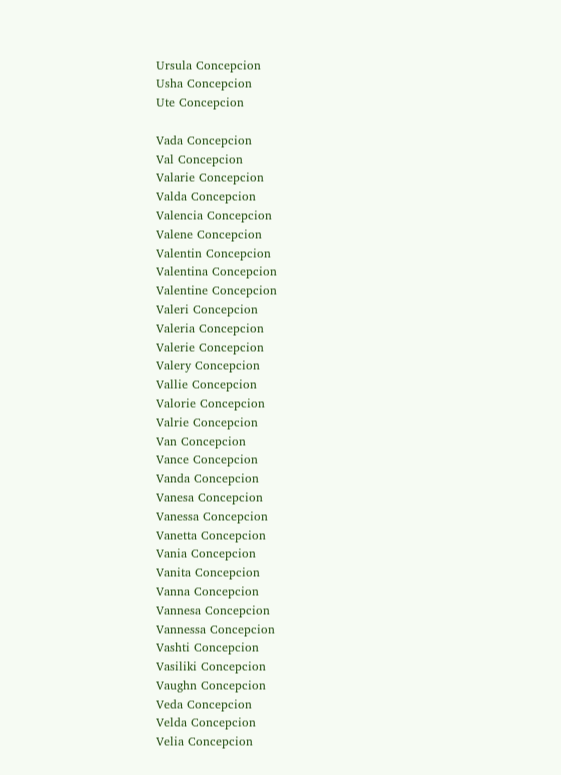Ursula Concepcion
Usha Concepcion
Ute Concepcion

Vada Concepcion
Val Concepcion
Valarie Concepcion
Valda Concepcion
Valencia Concepcion
Valene Concepcion
Valentin Concepcion
Valentina Concepcion
Valentine Concepcion
Valeri Concepcion
Valeria Concepcion
Valerie Concepcion
Valery Concepcion
Vallie Concepcion
Valorie Concepcion
Valrie Concepcion
Van Concepcion
Vance Concepcion
Vanda Concepcion
Vanesa Concepcion
Vanessa Concepcion
Vanetta Concepcion
Vania Concepcion
Vanita Concepcion
Vanna Concepcion
Vannesa Concepcion
Vannessa Concepcion
Vashti Concepcion
Vasiliki Concepcion
Vaughn Concepcion
Veda Concepcion
Velda Concepcion
Velia Concepcion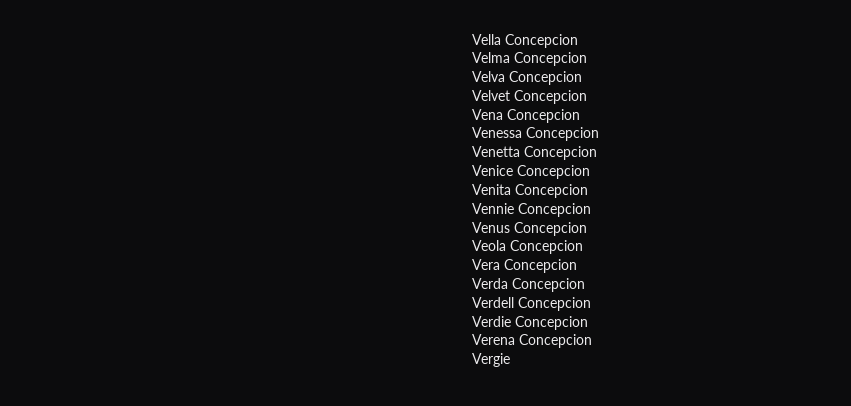Vella Concepcion
Velma Concepcion
Velva Concepcion
Velvet Concepcion
Vena Concepcion
Venessa Concepcion
Venetta Concepcion
Venice Concepcion
Venita Concepcion
Vennie Concepcion
Venus Concepcion
Veola Concepcion
Vera Concepcion
Verda Concepcion
Verdell Concepcion
Verdie Concepcion
Verena Concepcion
Vergie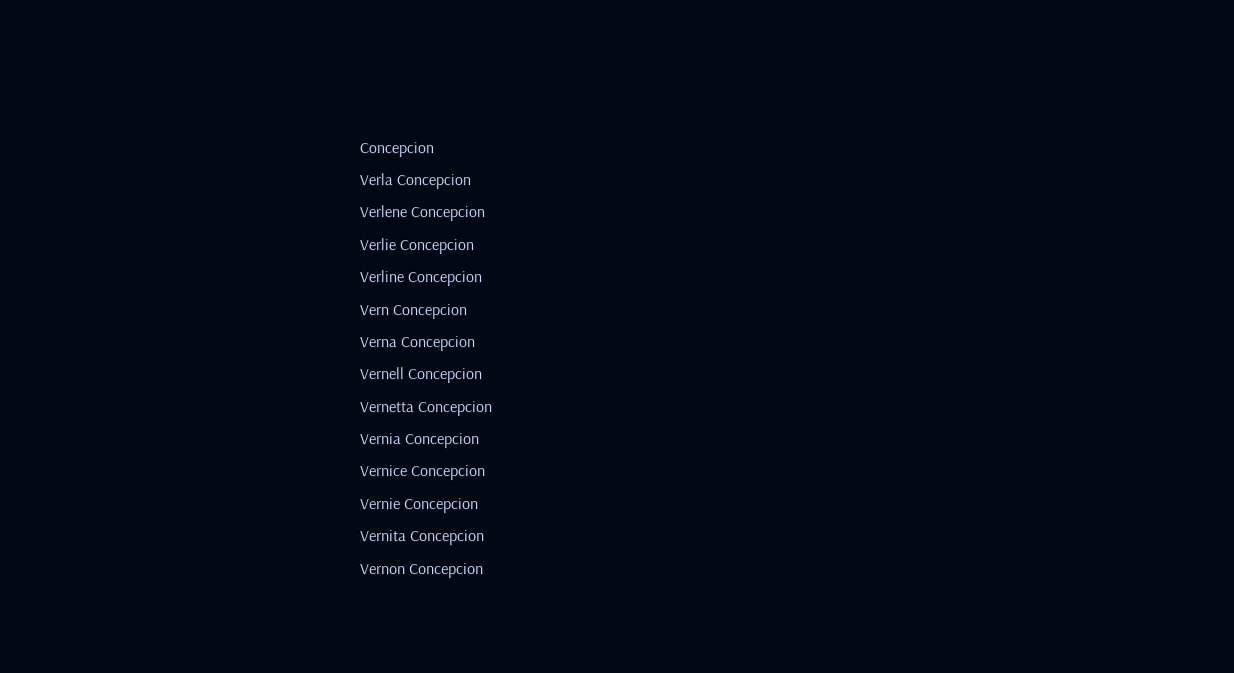Concepcion
Verla Concepcion
Verlene Concepcion
Verlie Concepcion
Verline Concepcion
Vern Concepcion
Verna Concepcion
Vernell Concepcion
Vernetta Concepcion
Vernia Concepcion
Vernice Concepcion
Vernie Concepcion
Vernita Concepcion
Vernon Concepcion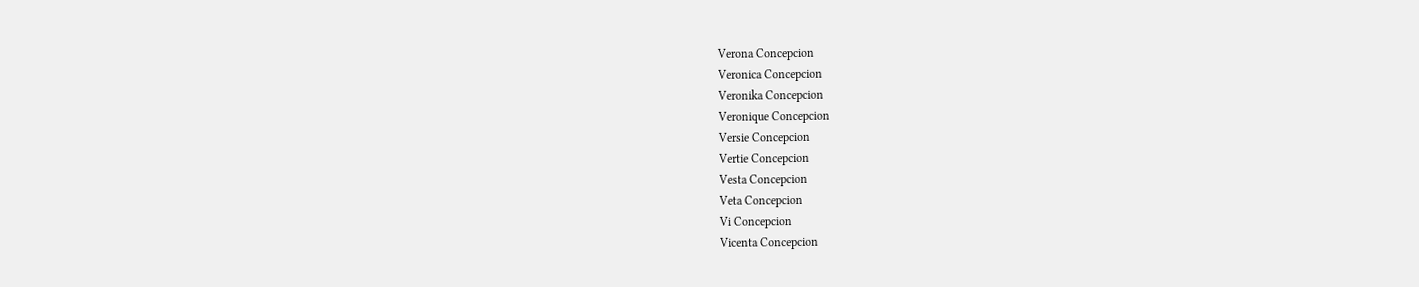Verona Concepcion
Veronica Concepcion
Veronika Concepcion
Veronique Concepcion
Versie Concepcion
Vertie Concepcion
Vesta Concepcion
Veta Concepcion
Vi Concepcion
Vicenta Concepcion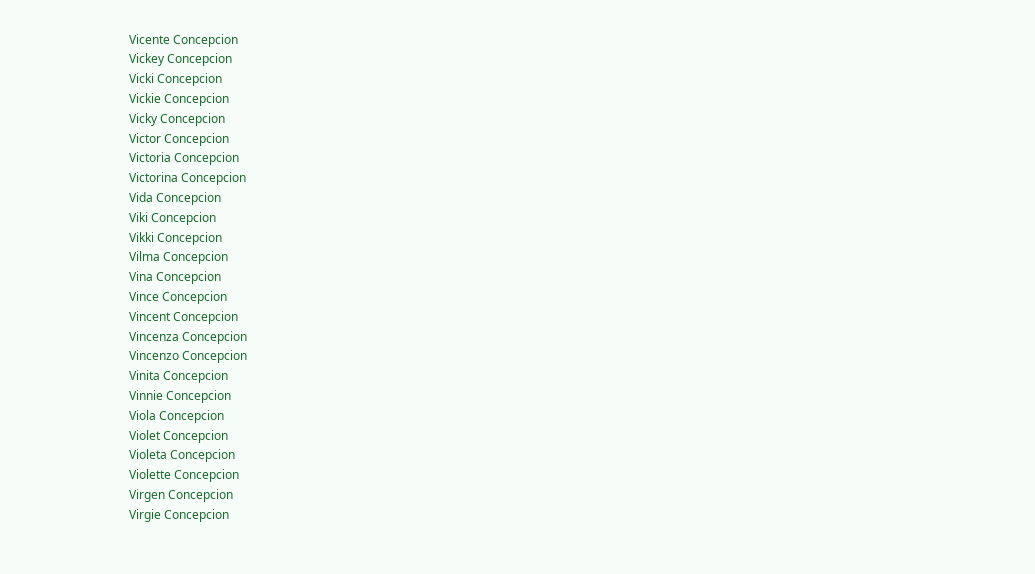Vicente Concepcion
Vickey Concepcion
Vicki Concepcion
Vickie Concepcion
Vicky Concepcion
Victor Concepcion
Victoria Concepcion
Victorina Concepcion
Vida Concepcion
Viki Concepcion
Vikki Concepcion
Vilma Concepcion
Vina Concepcion
Vince Concepcion
Vincent Concepcion
Vincenza Concepcion
Vincenzo Concepcion
Vinita Concepcion
Vinnie Concepcion
Viola Concepcion
Violet Concepcion
Violeta Concepcion
Violette Concepcion
Virgen Concepcion
Virgie Concepcion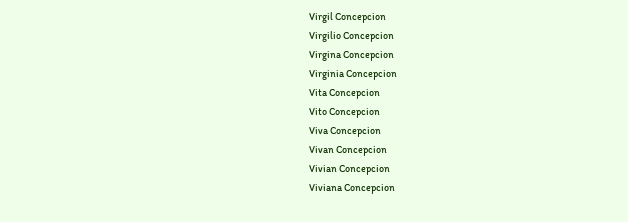Virgil Concepcion
Virgilio Concepcion
Virgina Concepcion
Virginia Concepcion
Vita Concepcion
Vito Concepcion
Viva Concepcion
Vivan Concepcion
Vivian Concepcion
Viviana Concepcion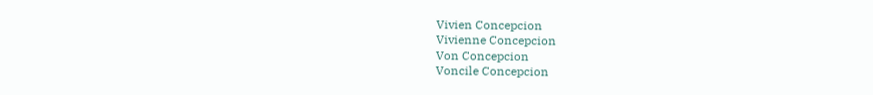Vivien Concepcion
Vivienne Concepcion
Von Concepcion
Voncile Concepcion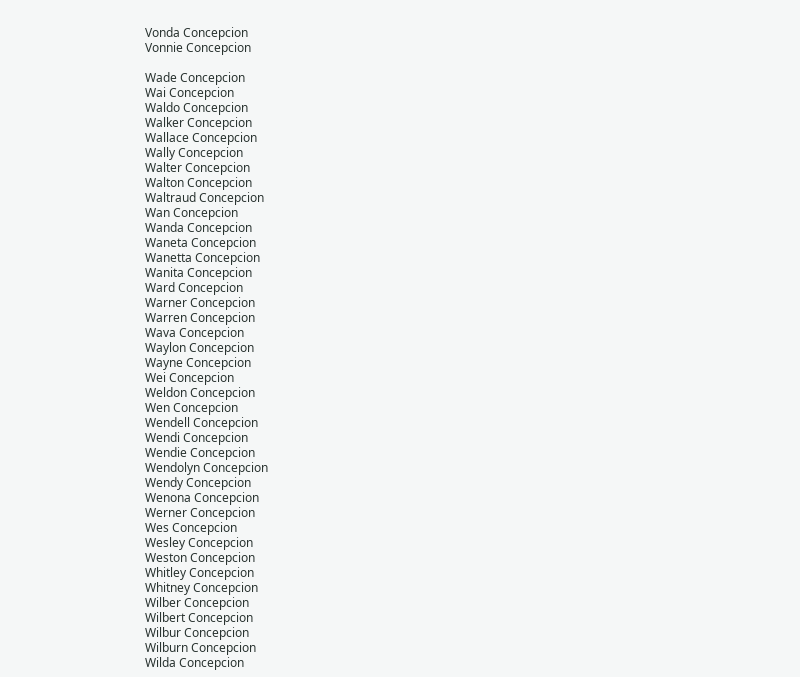Vonda Concepcion
Vonnie Concepcion

Wade Concepcion
Wai Concepcion
Waldo Concepcion
Walker Concepcion
Wallace Concepcion
Wally Concepcion
Walter Concepcion
Walton Concepcion
Waltraud Concepcion
Wan Concepcion
Wanda Concepcion
Waneta Concepcion
Wanetta Concepcion
Wanita Concepcion
Ward Concepcion
Warner Concepcion
Warren Concepcion
Wava Concepcion
Waylon Concepcion
Wayne Concepcion
Wei Concepcion
Weldon Concepcion
Wen Concepcion
Wendell Concepcion
Wendi Concepcion
Wendie Concepcion
Wendolyn Concepcion
Wendy Concepcion
Wenona Concepcion
Werner Concepcion
Wes Concepcion
Wesley Concepcion
Weston Concepcion
Whitley Concepcion
Whitney Concepcion
Wilber Concepcion
Wilbert Concepcion
Wilbur Concepcion
Wilburn Concepcion
Wilda Concepcion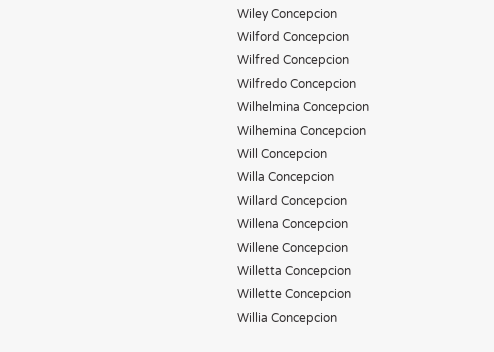Wiley Concepcion
Wilford Concepcion
Wilfred Concepcion
Wilfredo Concepcion
Wilhelmina Concepcion
Wilhemina Concepcion
Will Concepcion
Willa Concepcion
Willard Concepcion
Willena Concepcion
Willene Concepcion
Willetta Concepcion
Willette Concepcion
Willia Concepcion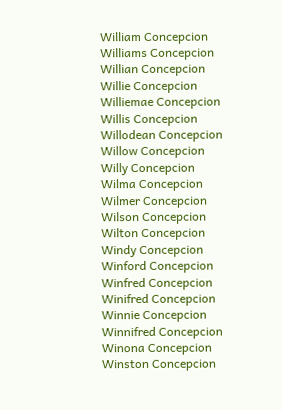William Concepcion
Williams Concepcion
Willian Concepcion
Willie Concepcion
Williemae Concepcion
Willis Concepcion
Willodean Concepcion
Willow Concepcion
Willy Concepcion
Wilma Concepcion
Wilmer Concepcion
Wilson Concepcion
Wilton Concepcion
Windy Concepcion
Winford Concepcion
Winfred Concepcion
Winifred Concepcion
Winnie Concepcion
Winnifred Concepcion
Winona Concepcion
Winston Concepcion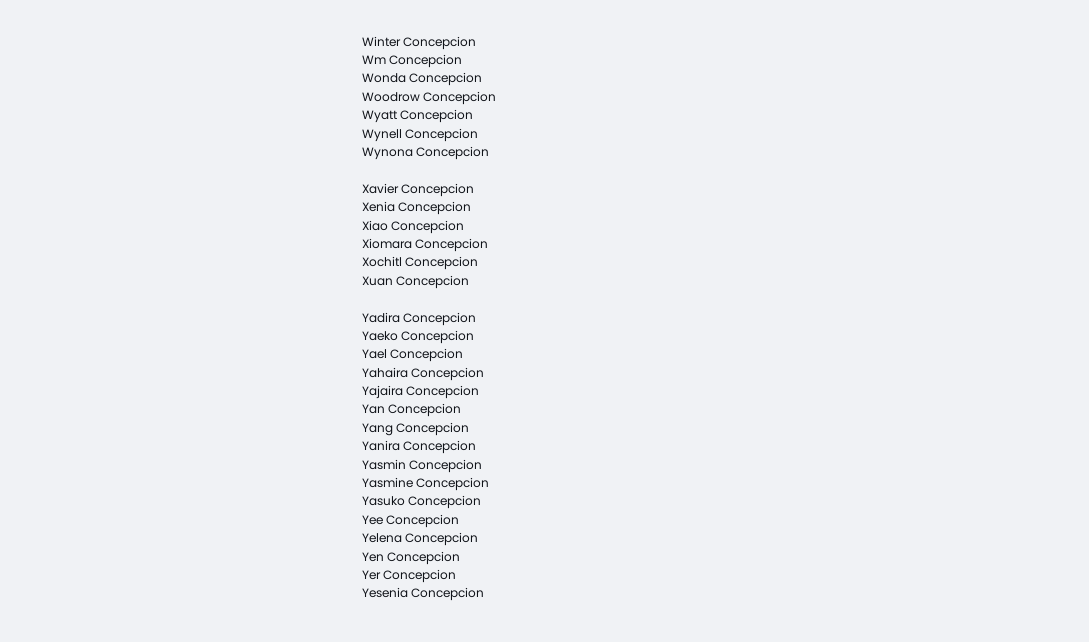Winter Concepcion
Wm Concepcion
Wonda Concepcion
Woodrow Concepcion
Wyatt Concepcion
Wynell Concepcion
Wynona Concepcion

Xavier Concepcion
Xenia Concepcion
Xiao Concepcion
Xiomara Concepcion
Xochitl Concepcion
Xuan Concepcion

Yadira Concepcion
Yaeko Concepcion
Yael Concepcion
Yahaira Concepcion
Yajaira Concepcion
Yan Concepcion
Yang Concepcion
Yanira Concepcion
Yasmin Concepcion
Yasmine Concepcion
Yasuko Concepcion
Yee Concepcion
Yelena Concepcion
Yen Concepcion
Yer Concepcion
Yesenia Concepcion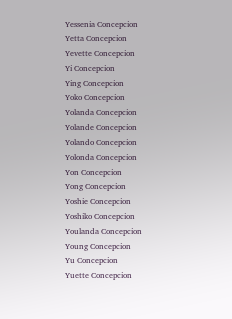Yessenia Concepcion
Yetta Concepcion
Yevette Concepcion
Yi Concepcion
Ying Concepcion
Yoko Concepcion
Yolanda Concepcion
Yolande Concepcion
Yolando Concepcion
Yolonda Concepcion
Yon Concepcion
Yong Concepcion
Yoshie Concepcion
Yoshiko Concepcion
Youlanda Concepcion
Young Concepcion
Yu Concepcion
Yuette Concepcion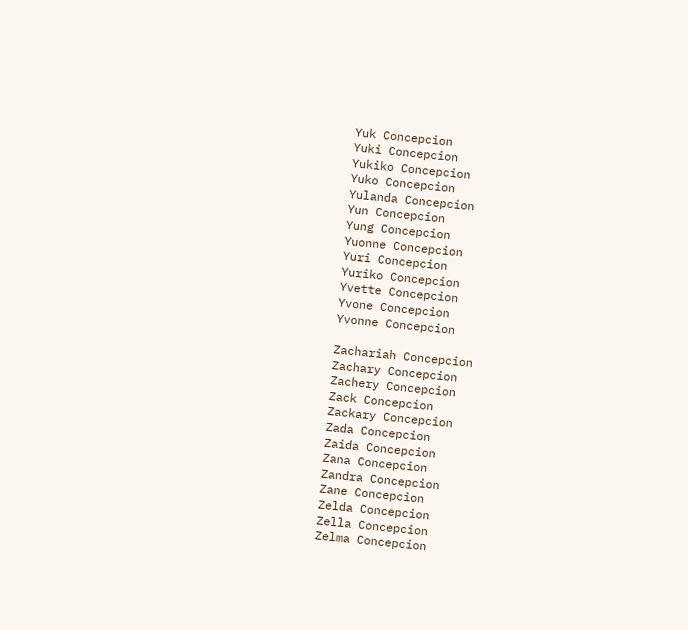Yuk Concepcion
Yuki Concepcion
Yukiko Concepcion
Yuko Concepcion
Yulanda Concepcion
Yun Concepcion
Yung Concepcion
Yuonne Concepcion
Yuri Concepcion
Yuriko Concepcion
Yvette Concepcion
Yvone Concepcion
Yvonne Concepcion

Zachariah Concepcion
Zachary Concepcion
Zachery Concepcion
Zack Concepcion
Zackary Concepcion
Zada Concepcion
Zaida Concepcion
Zana Concepcion
Zandra Concepcion
Zane Concepcion
Zelda Concepcion
Zella Concepcion
Zelma Concepcion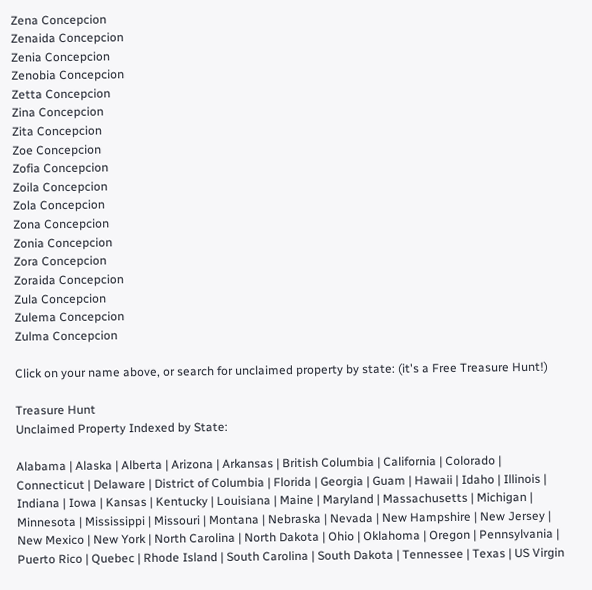Zena Concepcion
Zenaida Concepcion
Zenia Concepcion
Zenobia Concepcion
Zetta Concepcion
Zina Concepcion
Zita Concepcion
Zoe Concepcion
Zofia Concepcion
Zoila Concepcion
Zola Concepcion
Zona Concepcion
Zonia Concepcion
Zora Concepcion
Zoraida Concepcion
Zula Concepcion
Zulema Concepcion
Zulma Concepcion

Click on your name above, or search for unclaimed property by state: (it's a Free Treasure Hunt!)

Treasure Hunt
Unclaimed Property Indexed by State:

Alabama | Alaska | Alberta | Arizona | Arkansas | British Columbia | California | Colorado | Connecticut | Delaware | District of Columbia | Florida | Georgia | Guam | Hawaii | Idaho | Illinois | Indiana | Iowa | Kansas | Kentucky | Louisiana | Maine | Maryland | Massachusetts | Michigan | Minnesota | Mississippi | Missouri | Montana | Nebraska | Nevada | New Hampshire | New Jersey | New Mexico | New York | North Carolina | North Dakota | Ohio | Oklahoma | Oregon | Pennsylvania | Puerto Rico | Quebec | Rhode Island | South Carolina | South Dakota | Tennessee | Texas | US Virgin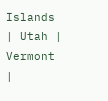Islands | Utah | Vermont |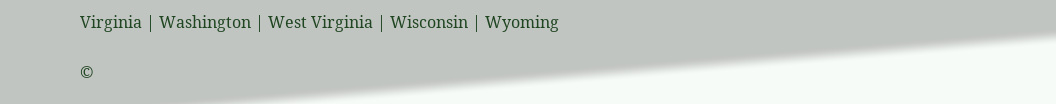Virginia | Washington | West Virginia | Wisconsin | Wyoming

©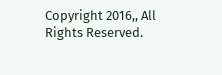Copyright 2016,, All Rights Reserved.